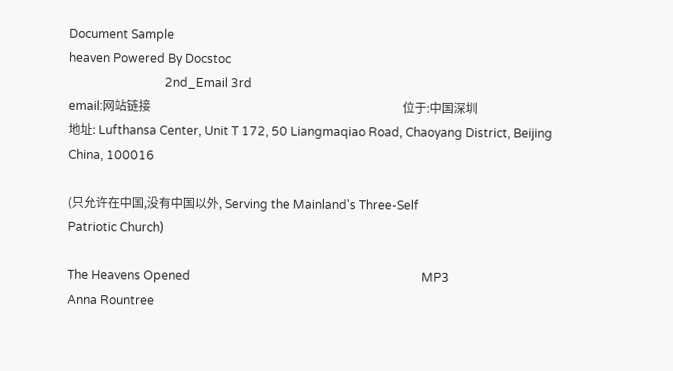Document Sample
heaven Powered By Docstoc
                                2nd_Email 3rd
email:网站链接                                                                                    位于:中国深圳
地址: Lufthansa Center, Unit T 172, 50 Liangmaqiao Road, Chaoyang District, Beijing China, 100016

(只允许在中国,没有中国以外, Serving the Mainland's Three-Self
Patriotic Church)

The Heavens Opened                                                                             MP3
Anna Rountree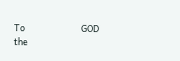To                            GOD                                the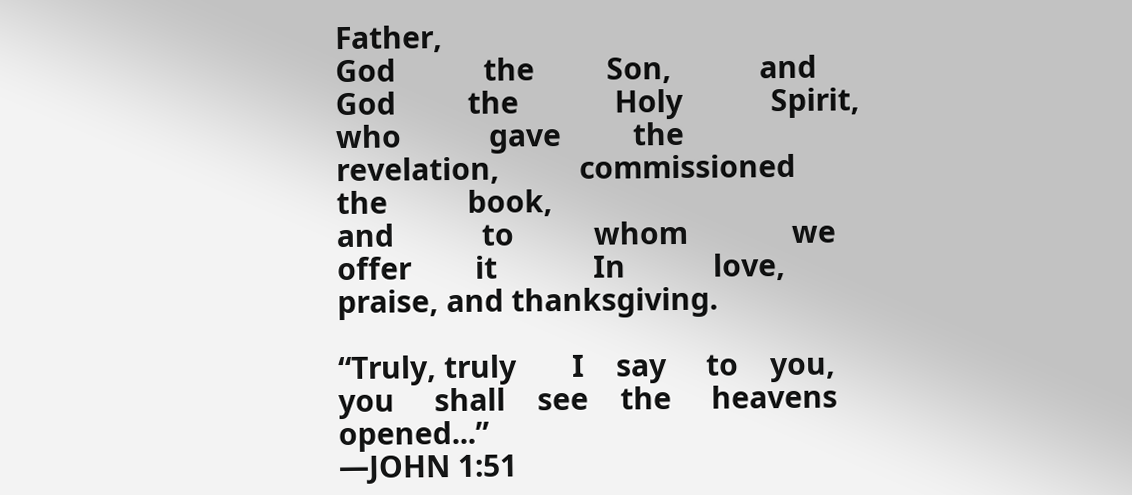Father,
God           the         Son,           and           God         the            Holy           Spirit,
who           gave         the          revelation,          commissioned           the          book,
and           to          whom             we             offer        it            In           love,
praise, and thanksgiving.

“Truly, truly       I    say     to    you,     you     shall    see    the     heavens     opened...”
—JOHN 1:51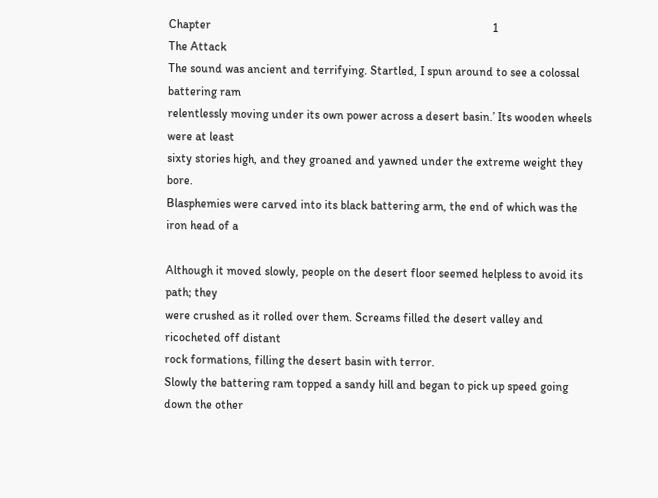Chapter                                                                                              1
The Attack
The sound was ancient and terrifying. Startled, I spun around to see a colossal battering ram
relentlessly moving under its own power across a desert basin.’ Its wooden wheels were at least
sixty stories high, and they groaned and yawned under the extreme weight they bore.
Blasphemies were carved into its black battering arm, the end of which was the iron head of a

Although it moved slowly, people on the desert floor seemed helpless to avoid its path; they
were crushed as it rolled over them. Screams filled the desert valley and ricocheted off distant
rock formations, filling the desert basin with terror.
Slowly the battering ram topped a sandy hill and began to pick up speed going down the other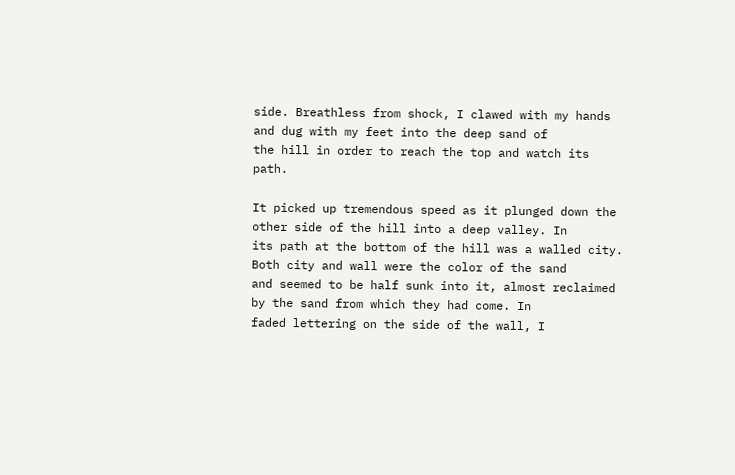side. Breathless from shock, I clawed with my hands and dug with my feet into the deep sand of
the hill in order to reach the top and watch its path.

It picked up tremendous speed as it plunged down the other side of the hill into a deep valley. In
its path at the bottom of the hill was a walled city. Both city and wall were the color of the sand
and seemed to be half sunk into it, almost reclaimed by the sand from which they had come. In
faded lettering on the side of the wall, I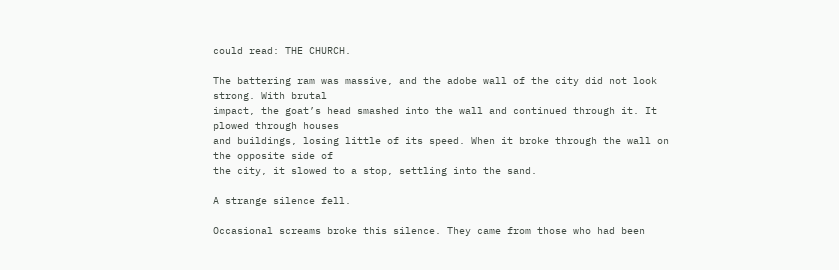could read: THE CHURCH.

The battering ram was massive, and the adobe wall of the city did not look strong. With brutal
impact, the goat’s head smashed into the wall and continued through it. It plowed through houses
and buildings, losing little of its speed. When it broke through the wall on the opposite side of
the city, it slowed to a stop, settling into the sand.

A strange silence fell.

Occasional screams broke this silence. They came from those who had been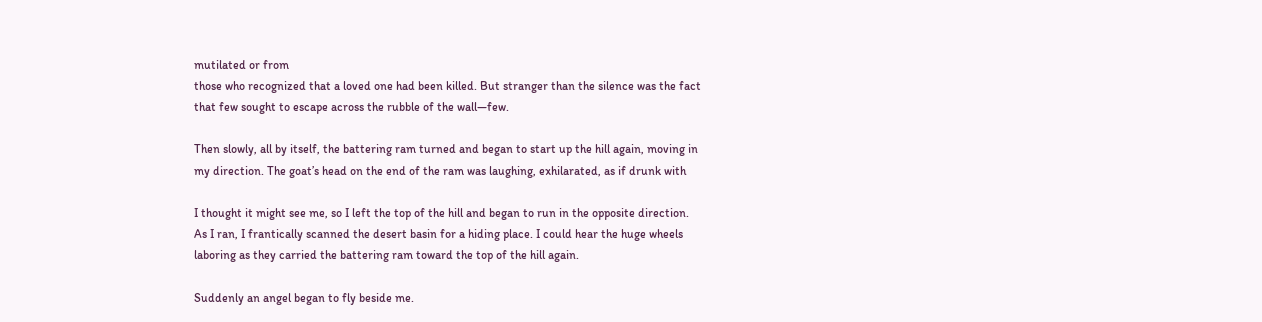mutilated or from
those who recognized that a loved one had been killed. But stranger than the silence was the fact
that few sought to escape across the rubble of the wall—few.

Then slowly, all by itself, the battering ram turned and began to start up the hill again, moving in
my direction. The goat’s head on the end of the ram was laughing, exhilarated, as if drunk with

I thought it might see me, so I left the top of the hill and began to run in the opposite direction.
As I ran, I frantically scanned the desert basin for a hiding place. I could hear the huge wheels
laboring as they carried the battering ram toward the top of the hill again.

Suddenly an angel began to fly beside me.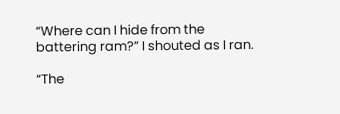“Where can I hide from the battering ram?” I shouted as I ran.

“The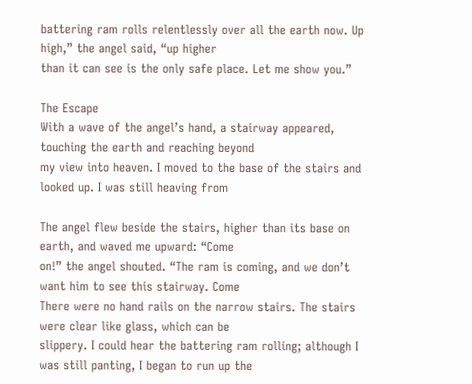battering ram rolls relentlessly over all the earth now. Up high,” the angel said, “up higher
than it can see is the only safe place. Let me show you.”

The Escape
With a wave of the angel’s hand, a stairway appeared, touching the earth and reaching beyond
my view into heaven. I moved to the base of the stairs and looked up. I was still heaving from

The angel flew beside the stairs, higher than its base on earth, and waved me upward: “Come
on!” the angel shouted. “The ram is coming, and we don’t want him to see this stairway. Come
There were no hand rails on the narrow stairs. The stairs were clear like glass, which can be
slippery. I could hear the battering ram rolling; although I was still panting, I began to run up the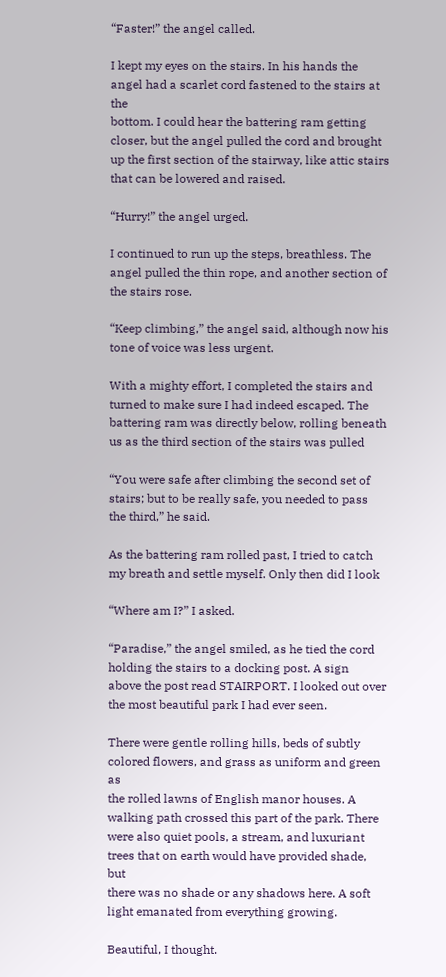“Faster!” the angel called.

I kept my eyes on the stairs. In his hands the angel had a scarlet cord fastened to the stairs at the
bottom. I could hear the battering ram getting closer, but the angel pulled the cord and brought
up the first section of the stairway, like attic stairs that can be lowered and raised.

“Hurry!” the angel urged.

I continued to run up the steps, breathless. The angel pulled the thin rope, and another section of
the stairs rose.

“Keep climbing,” the angel said, although now his tone of voice was less urgent.

With a mighty effort, I completed the stairs and turned to make sure I had indeed escaped. The
battering ram was directly below, rolling beneath us as the third section of the stairs was pulled

“You were safe after climbing the second set of stairs; but to be really safe, you needed to pass
the third,” he said.

As the battering ram rolled past, I tried to catch my breath and settle myself. Only then did I look

“Where am I?” I asked.

“Paradise,” the angel smiled, as he tied the cord holding the stairs to a docking post. A sign
above the post read STAIRPORT. I looked out over the most beautiful park I had ever seen.

There were gentle rolling hills, beds of subtly colored flowers, and grass as uniform and green as
the rolled lawns of English manor houses. A walking path crossed this part of the park. There
were also quiet pools, a stream, and luxuriant trees that on earth would have provided shade, but
there was no shade or any shadows here. A soft light emanated from everything growing.

Beautiful, I thought.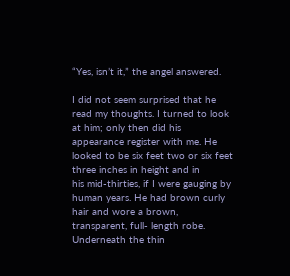“Yes, isn’t it,” the angel answered.

I did not seem surprised that he read my thoughts. I turned to look at him; only then did his
appearance register with me. He looked to be six feet two or six feet three inches in height and in
his mid-thirties, if I were gauging by human years. He had brown curly hair and wore a brown,
transparent, full- length robe. Underneath the thin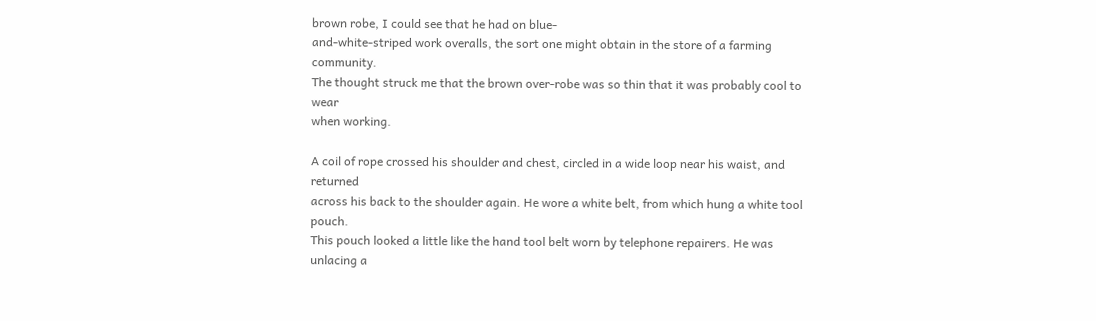brown robe, I could see that he had on blue-
and-white-striped work overalls, the sort one might obtain in the store of a farming community.
The thought struck me that the brown over-robe was so thin that it was probably cool to wear
when working.

A coil of rope crossed his shoulder and chest, circled in a wide loop near his waist, and returned
across his back to the shoulder again. He wore a white belt, from which hung a white tool pouch.
This pouch looked a little like the hand tool belt worn by telephone repairers. He was unlacing a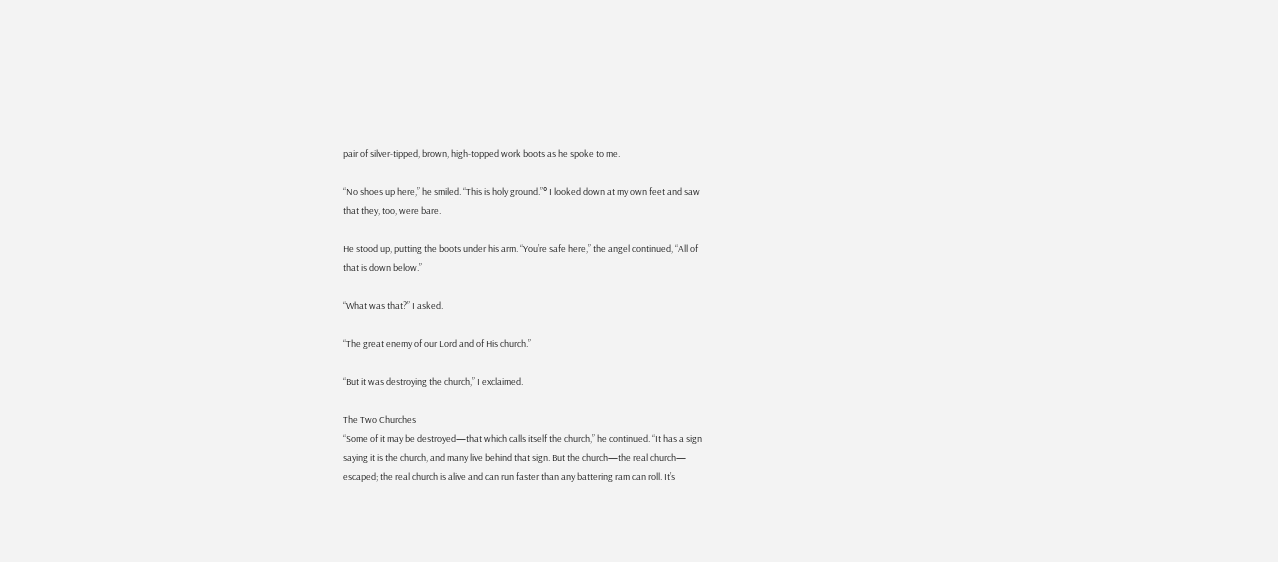pair of silver-tipped, brown, high-topped work boots as he spoke to me.

“No shoes up here,” he smiled. “This is holy ground.”° I looked down at my own feet and saw
that they, too, were bare.

He stood up, putting the boots under his arm. “You’re safe here,” the angel continued, “All of
that is down below.”

“What was that?” I asked.

“The great enemy of our Lord and of His church.”

“But it was destroying the church,” I exclaimed.

The Two Churches
“Some of it may be destroyed—that which calls itself the church,” he continued. “It has a sign
saying it is the church, and many live behind that sign. But the church—the real church—
escaped; the real church is alive and can run faster than any battering ram can roll. It’s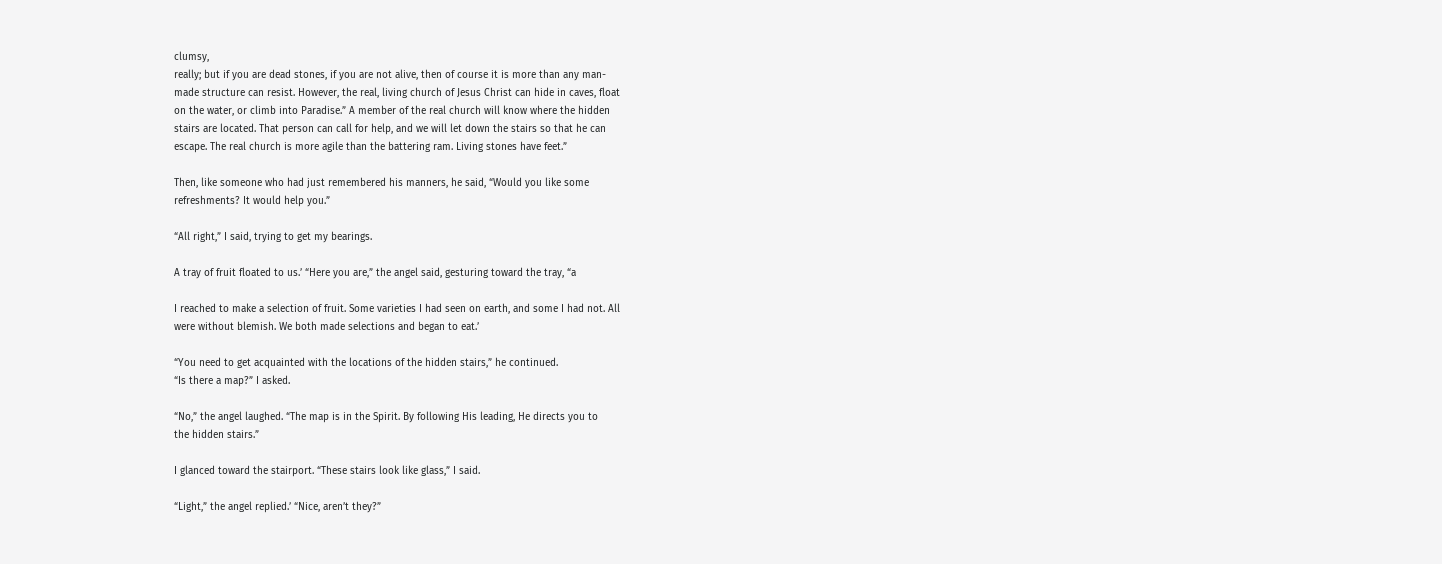clumsy,
really; but if you are dead stones, if you are not alive, then of course it is more than any man-
made structure can resist. However, the real, living church of Jesus Christ can hide in caves, float
on the water, or climb into Paradise.” A member of the real church will know where the hidden
stairs are located. That person can call for help, and we will let down the stairs so that he can
escape. The real church is more agile than the battering ram. Living stones have feet.”

Then, like someone who had just remembered his manners, he said, “Would you like some
refreshments? It would help you.”

“All right,” I said, trying to get my bearings.

A tray of fruit floated to us.’ “Here you are,” the angel said, gesturing toward the tray, “a

I reached to make a selection of fruit. Some varieties I had seen on earth, and some I had not. All
were without blemish. We both made selections and began to eat.’

“You need to get acquainted with the locations of the hidden stairs,” he continued.
“Is there a map?” I asked.

“No,” the angel laughed. “The map is in the Spirit. By following His leading, He directs you to
the hidden stairs.”

I glanced toward the stairport. “These stairs look like glass,” I said.

“Light,” the angel replied.’ “Nice, aren’t they?”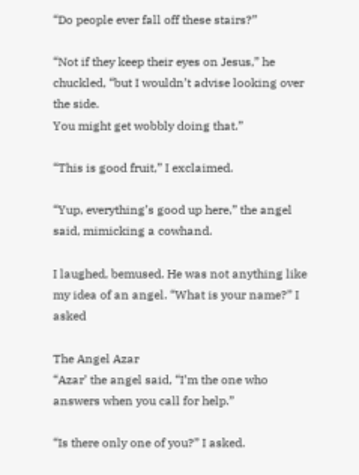“Do people ever fall off these stairs?”

“Not if they keep their eyes on Jesus,” he chuckled, “but I wouldn’t advise looking over the side.
You might get wobbly doing that.”

“This is good fruit,” I exclaimed.

“Yup, everything’s good up here,” the angel said, mimicking a cowhand.

I laughed, bemused. He was not anything like my idea of an angel. “What is your name?” I asked

The Angel Azar
“Azar’ the angel said, “I’m the one who answers when you call for help.”

“Is there only one of you?” I asked.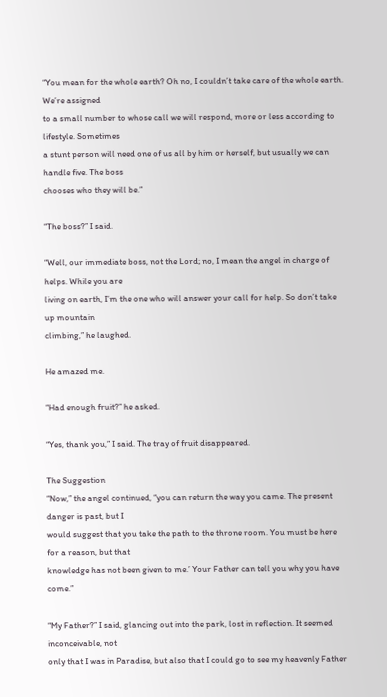“You mean for the whole earth? Oh no, I couldn’t take care of the whole earth. We’re assigned
to a small number to whose call we will respond, more or less according to lifestyle. Sometimes
a stunt person will need one of us all by him or herself, but usually we can handle five. The boss
chooses who they will be.”

“The boss?” I said.

“Well, our immediate boss, not the Lord; no, I mean the angel in charge of helps. While you are
living on earth, I’m the one who will answer your call for help. So don’t take up mountain
climbing,” he laughed.

He amazed me.

“Had enough fruit?” he asked.

“Yes, thank you,” I said. The tray of fruit disappeared.

The Suggestion
“Now,” the angel continued, “you can return the way you came. The present danger is past, but I
would suggest that you take the path to the throne room. You must be here for a reason, but that
knowledge has not been given to me.’ Your Father can tell you why you have come.”

“My Father?” I said, glancing out into the park, lost in reflection. It seemed inconceivable, not
only that I was in Paradise, but also that I could go to see my heavenly Father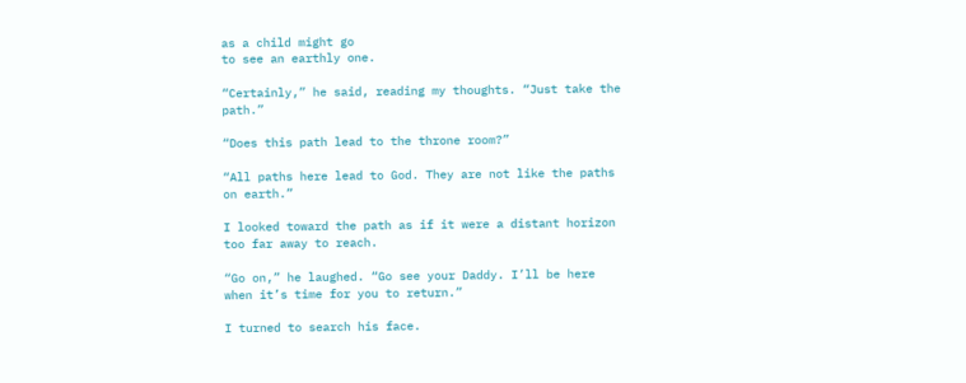as a child might go
to see an earthly one.

“Certainly,” he said, reading my thoughts. “Just take the path.”

“Does this path lead to the throne room?”

“All paths here lead to God. They are not like the paths on earth.”

I looked toward the path as if it were a distant horizon too far away to reach.

“Go on,” he laughed. “Go see your Daddy. I’ll be here when it’s time for you to return.”

I turned to search his face.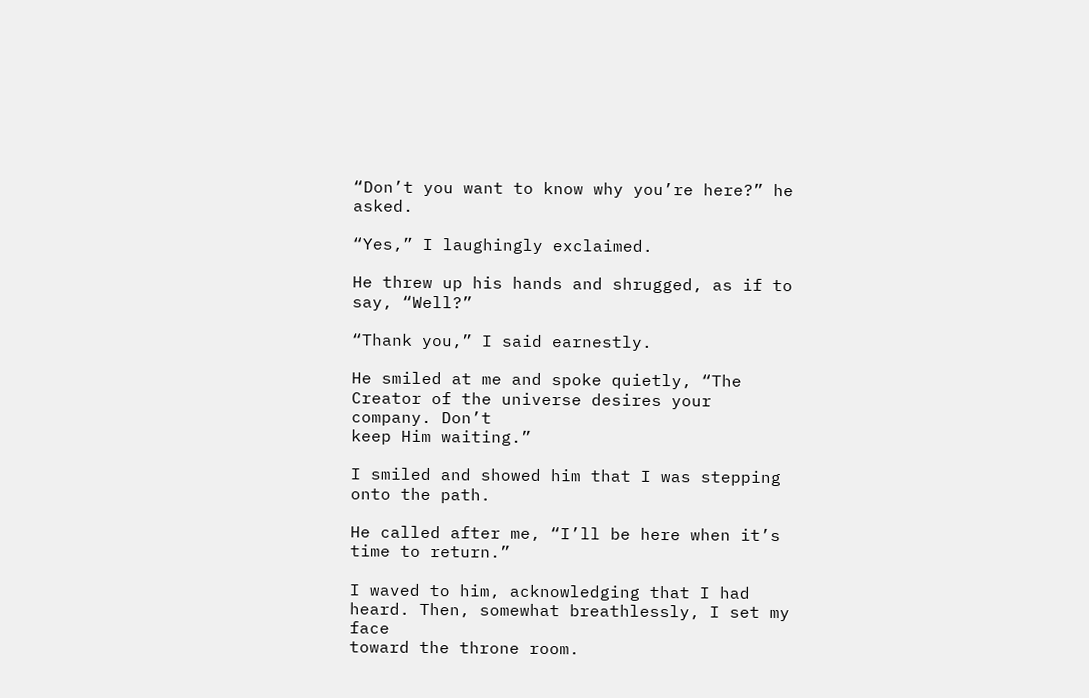“Don’t you want to know why you’re here?” he asked.

“Yes,” I laughingly exclaimed.

He threw up his hands and shrugged, as if to say, “Well?”

“Thank you,” I said earnestly.

He smiled at me and spoke quietly, “The Creator of the universe desires your company. Don’t
keep Him waiting.”

I smiled and showed him that I was stepping onto the path.

He called after me, “I’ll be here when it’s time to return.”

I waved to him, acknowledging that I had heard. Then, somewhat breathlessly, I set my face
toward the throne room.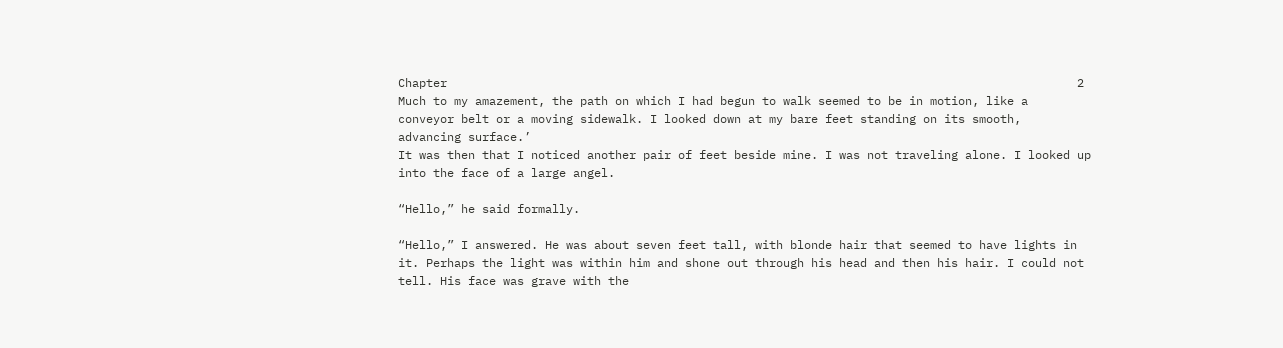Chapter                                                                                          2
Much to my amazement, the path on which I had begun to walk seemed to be in motion, like a
conveyor belt or a moving sidewalk. I looked down at my bare feet standing on its smooth,
advancing surface.’
It was then that I noticed another pair of feet beside mine. I was not traveling alone. I looked up
into the face of a large angel.

“Hello,” he said formally.

“Hello,” I answered. He was about seven feet tall, with blonde hair that seemed to have lights in
it. Perhaps the light was within him and shone out through his head and then his hair. I could not
tell. His face was grave with the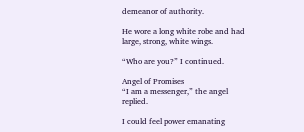demeanor of authority.

He wore a long white robe and had large, strong, white wings.

“Who are you?” I continued.

Angel of Promises
“I am a messenger,” the angel replied.

I could feel power emanating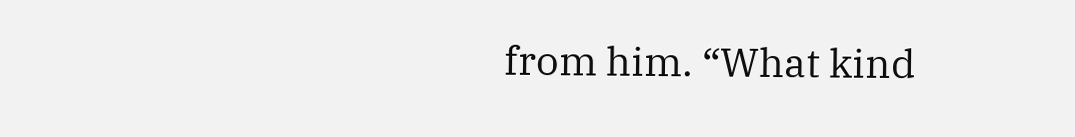from him. “What kind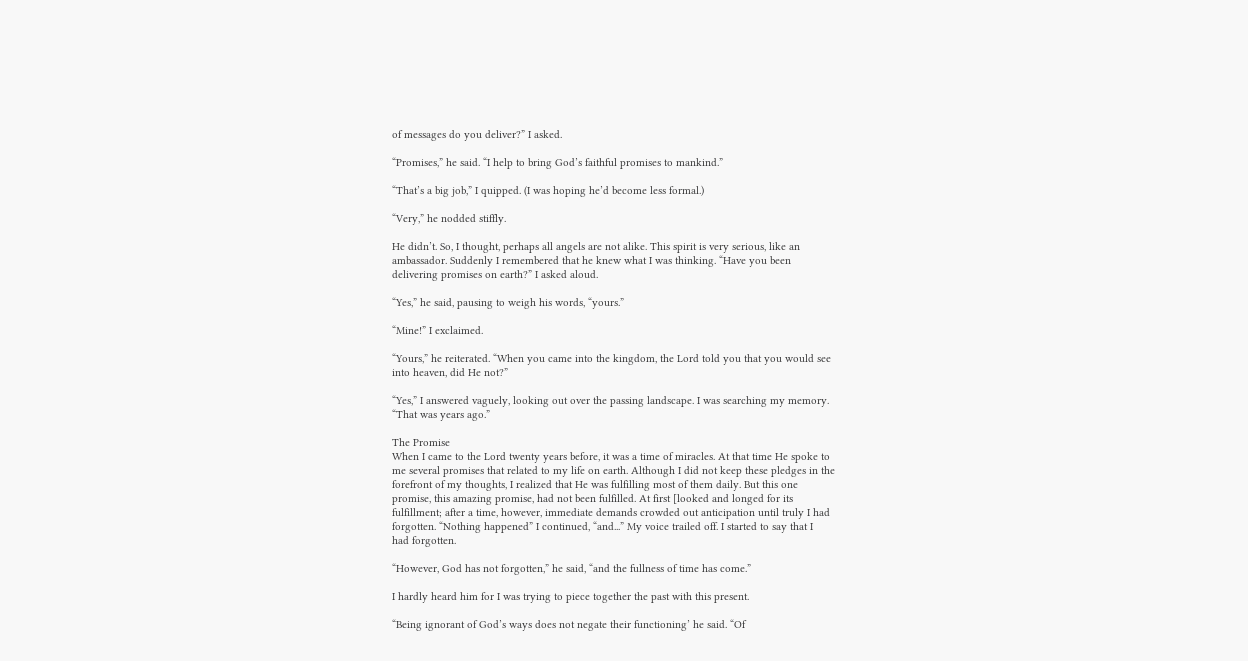of messages do you deliver?” I asked.

“Promises,” he said. “I help to bring God’s faithful promises to mankind.”

“That’s a big job,” I quipped. (I was hoping he’d become less formal.)

“Very,” he nodded stiffly.

He didn’t. So, I thought, perhaps all angels are not alike. This spirit is very serious, like an
ambassador. Suddenly I remembered that he knew what I was thinking. “Have you been
delivering promises on earth?” I asked aloud.

“Yes,” he said, pausing to weigh his words, “yours.”

“Mine!” I exclaimed.

“Yours,” he reiterated. “When you came into the kingdom, the Lord told you that you would see
into heaven, did He not?”

“Yes,” I answered vaguely, looking out over the passing landscape. I was searching my memory.
“That was years ago.”

The Promise
When I came to the Lord twenty years before, it was a time of miracles. At that time He spoke to
me several promises that related to my life on earth. Although I did not keep these pledges in the
forefront of my thoughts, I realized that He was fulfilling most of them daily. But this one
promise, this amazing promise, had not been fulfilled. At first [looked and longed for its
fulfillment; after a time, however, immediate demands crowded out anticipation until truly I had
forgotten. “Nothing happened” I continued, “and...” My voice trailed off. I started to say that I
had forgotten.

“However, God has not forgotten,” he said, “and the fullness of time has come.”

I hardly heard him for I was trying to piece together the past with this present.

“Being ignorant of God’s ways does not negate their functioning’ he said. “Of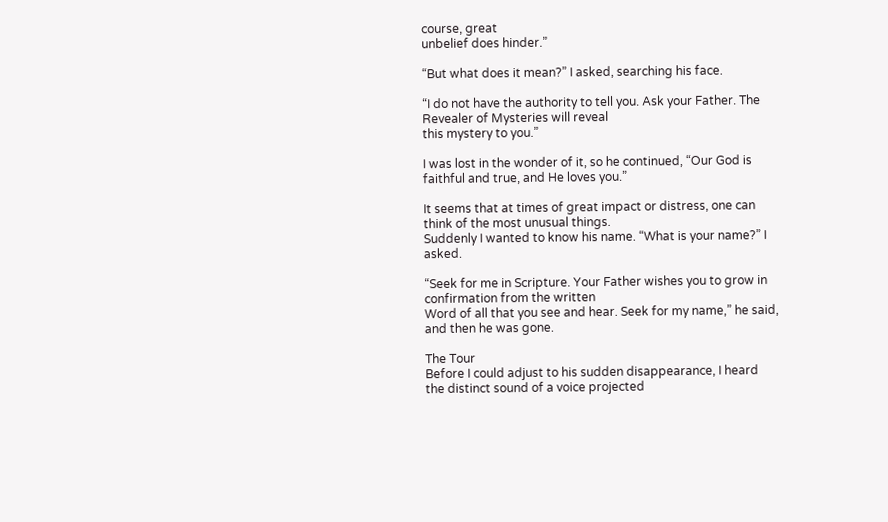course, great
unbelief does hinder.”

“But what does it mean?” I asked, searching his face.

“I do not have the authority to tell you. Ask your Father. The Revealer of Mysteries will reveal
this mystery to you.”

I was lost in the wonder of it, so he continued, “Our God is faithful and true, and He loves you.”

It seems that at times of great impact or distress, one can think of the most unusual things.
Suddenly I wanted to know his name. “What is your name?” I asked.

“Seek for me in Scripture. Your Father wishes you to grow in confirmation from the written
Word of all that you see and hear. Seek for my name,” he said, and then he was gone.

The Tour
Before I could adjust to his sudden disappearance, I heard the distinct sound of a voice projected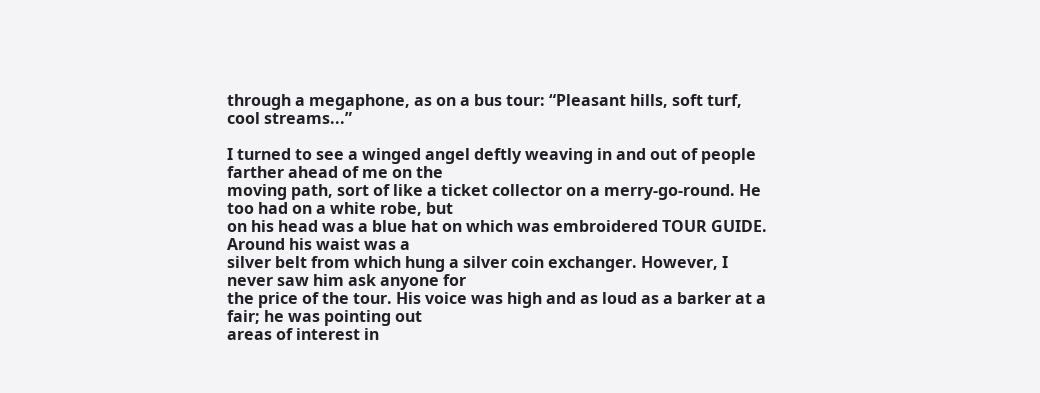through a megaphone, as on a bus tour: “Pleasant hills, soft turf, cool streams...”

I turned to see a winged angel deftly weaving in and out of people farther ahead of me on the
moving path, sort of like a ticket collector on a merry-go-round. He too had on a white robe, but
on his head was a blue hat on which was embroidered TOUR GUIDE. Around his waist was a
silver belt from which hung a silver coin exchanger. However, I never saw him ask anyone for
the price of the tour. His voice was high and as loud as a barker at a fair; he was pointing out
areas of interest in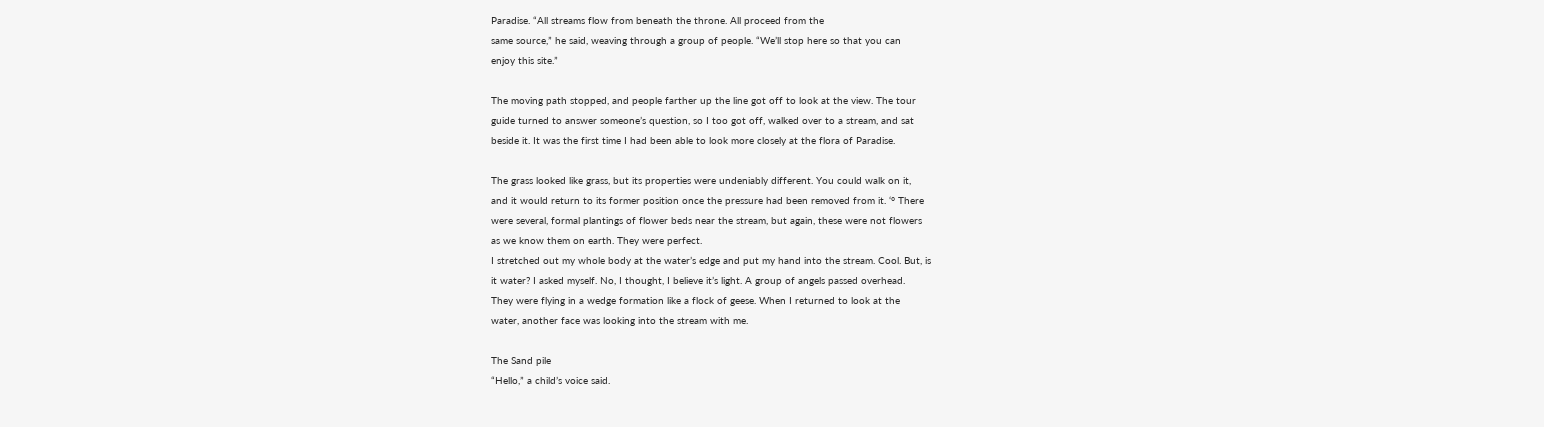Paradise. “All streams flow from beneath the throne. All proceed from the
same source,” he said, weaving through a group of people. “We’ll stop here so that you can
enjoy this site.”

The moving path stopped, and people farther up the line got off to look at the view. The tour
guide turned to answer someone’s question, so I too got off, walked over to a stream, and sat
beside it. It was the first time I had been able to look more closely at the flora of Paradise.

The grass looked like grass, but its properties were undeniably different. You could walk on it,
and it would return to its former position once the pressure had been removed from it. ‘° There
were several, formal plantings of flower beds near the stream, but again, these were not flowers
as we know them on earth. They were perfect.
I stretched out my whole body at the water’s edge and put my hand into the stream. Cool. But, is
it water? I asked myself. No, I thought, I believe it’s light. A group of angels passed overhead.
They were flying in a wedge formation like a flock of geese. When I returned to look at the
water, another face was looking into the stream with me.

The Sand pile
“Hello,” a child’s voice said.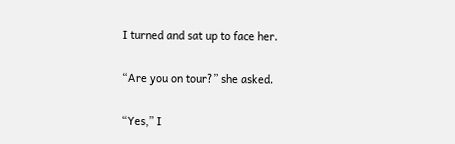I turned and sat up to face her.

“Are you on tour?” she asked.

“Yes,” I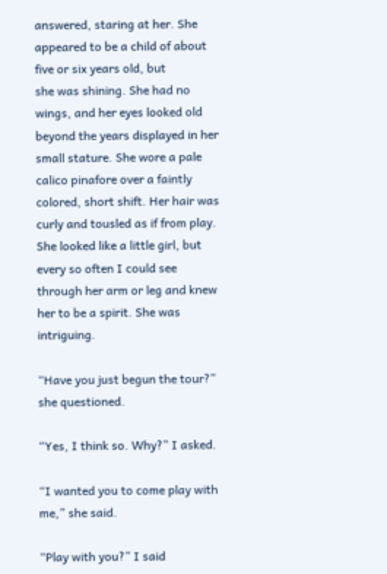answered, staring at her. She appeared to be a child of about five or six years old, but
she was shining. She had no wings, and her eyes looked old beyond the years displayed in her
small stature. She wore a pale calico pinafore over a faintly colored, short shift. Her hair was
curly and tousled as if from play. She looked like a little girl, but every so often I could see
through her arm or leg and knew her to be a spirit. She was intriguing.

“Have you just begun the tour?” she questioned.

“Yes, I think so. Why?” I asked.

“I wanted you to come play with me,” she said.

“Play with you?” I said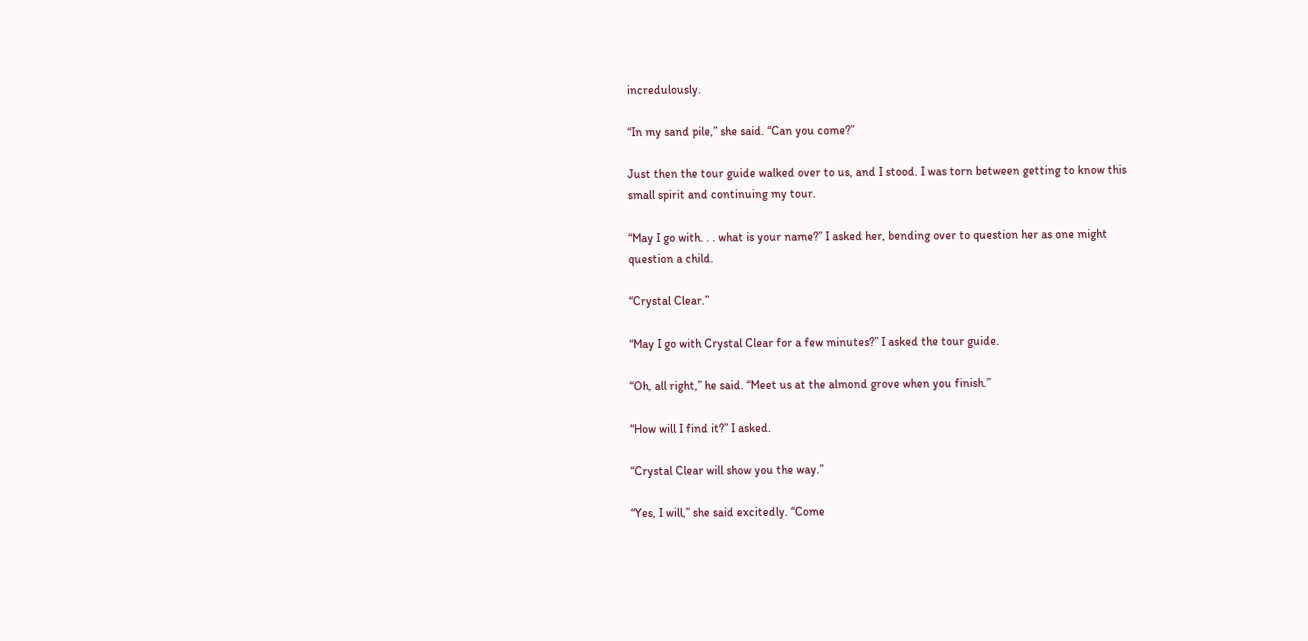incredulously.

“In my sand pile,” she said. “Can you come?”

Just then the tour guide walked over to us, and I stood. I was torn between getting to know this
small spirit and continuing my tour.

“May I go with. . . what is your name?” I asked her, bending over to question her as one might
question a child.

“Crystal Clear.”

“May I go with Crystal Clear for a few minutes?” I asked the tour guide.

“Oh, all right,” he said. “Meet us at the almond grove when you finish.”

“How will I find it?” I asked.

“Crystal Clear will show you the way.”

“Yes, I will,” she said excitedly. “Come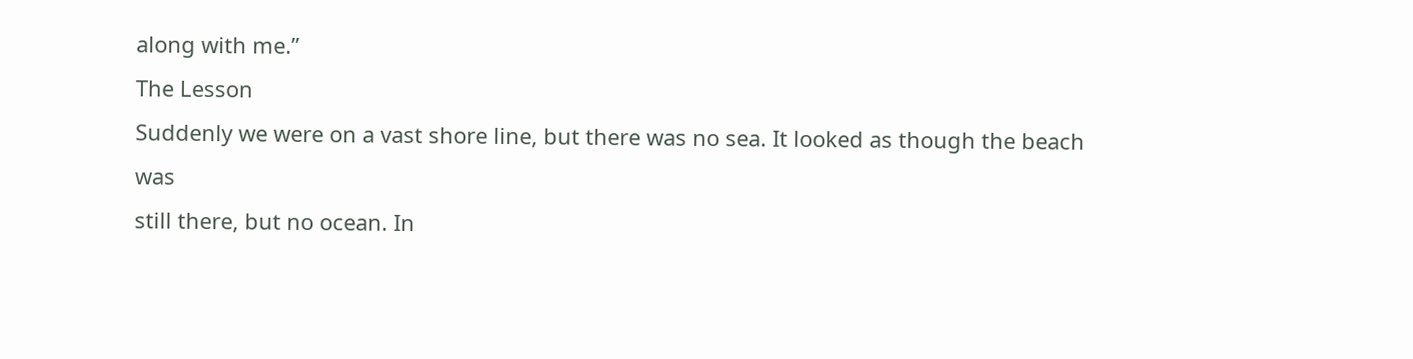along with me.”
The Lesson
Suddenly we were on a vast shore line, but there was no sea. It looked as though the beach was
still there, but no ocean. In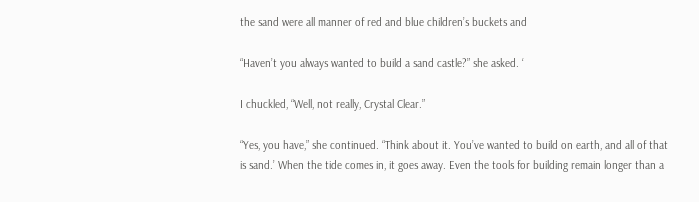the sand were all manner of red and blue children’s buckets and

“Haven’t you always wanted to build a sand castle?” she asked. ‘

I chuckled, “Well, not really, Crystal Clear.”

“Yes, you have,” she continued. “Think about it. You’ve wanted to build on earth, and all of that
is sand.’ When the tide comes in, it goes away. Even the tools for building remain longer than a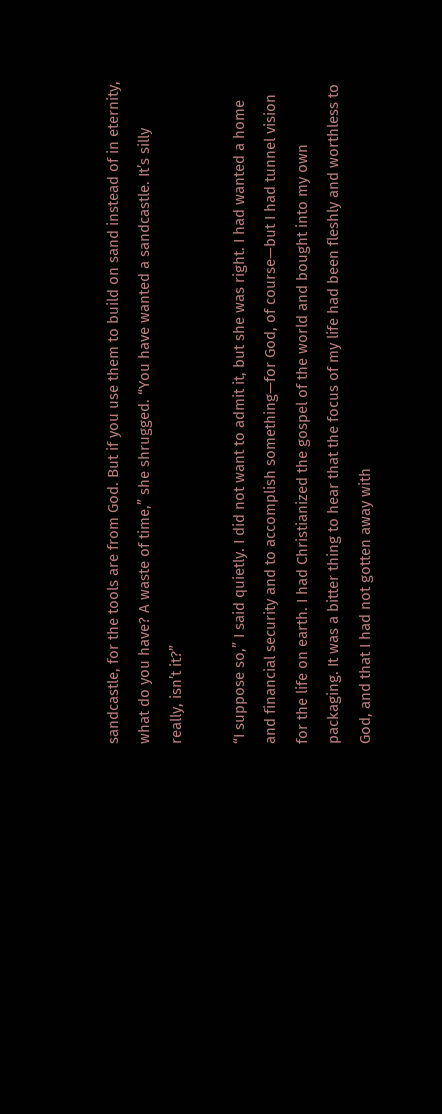sandcastle, for the tools are from God. But if you use them to build on sand instead of in eternity,
what do you have? A waste of time,” she shrugged. “You have wanted a sandcastle. It’s silly
really, isn’t it?”

“I suppose so,” I said quietly. I did not want to admit it, but she was right. I had wanted a home
and financial security and to accomplish something—for God, of course—but I had tunnel vision
for the life on earth. I had Christianized the gospel of the world and bought into my own
packaging. It was a bitter thing to hear that the focus of my life had been fleshly and worthless to
God, and that I had not gotten away with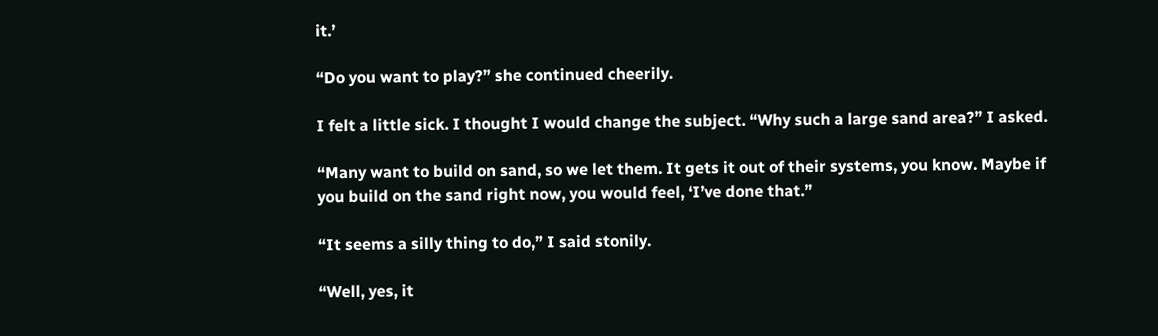it.’

“Do you want to play?” she continued cheerily.

I felt a little sick. I thought I would change the subject. “Why such a large sand area?” I asked.

“Many want to build on sand, so we let them. It gets it out of their systems, you know. Maybe if
you build on the sand right now, you would feel, ‘I’ve done that.”

“It seems a silly thing to do,” I said stonily.

“Well, yes, it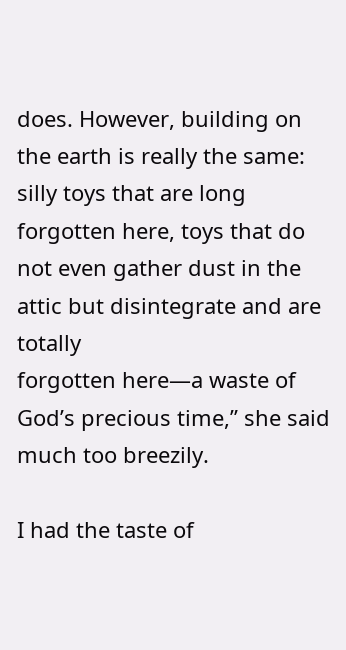does. However, building on the earth is really the same: silly toys that are long
forgotten here, toys that do not even gather dust in the attic but disintegrate and are totally
forgotten here—a waste of God’s precious time,” she said much too breezily.

I had the taste of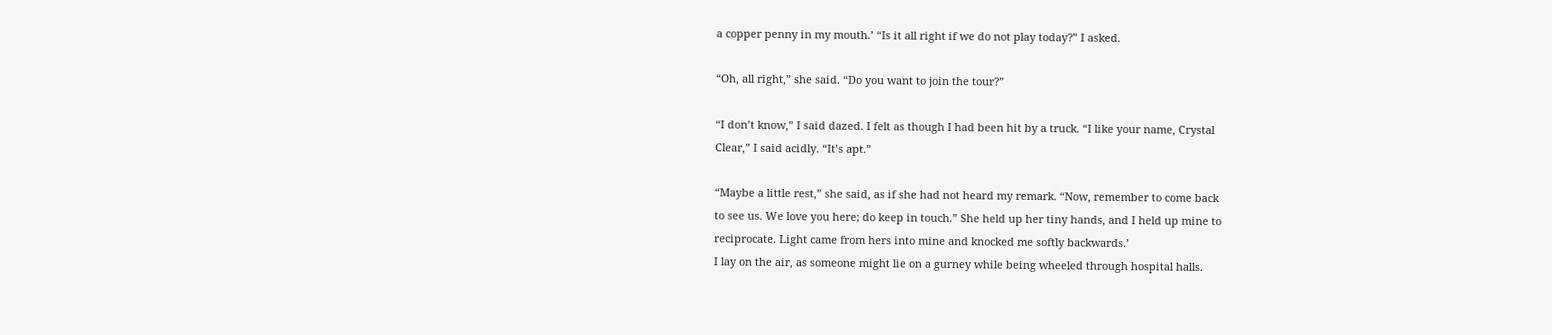a copper penny in my mouth.’ “Is it all right if we do not play today?” I asked.

“Oh, all right,” she said. “Do you want to join the tour?”

“I don’t know,” I said dazed. I felt as though I had been hit by a truck. “I like your name, Crystal
Clear,” I said acidly. “It’s apt.”

“Maybe a little rest,” she said, as if she had not heard my remark. “Now, remember to come back
to see us. We love you here; do keep in touch.” She held up her tiny hands, and I held up mine to
reciprocate. Light came from hers into mine and knocked me softly backwards.’
I lay on the air, as someone might lie on a gurney while being wheeled through hospital halls.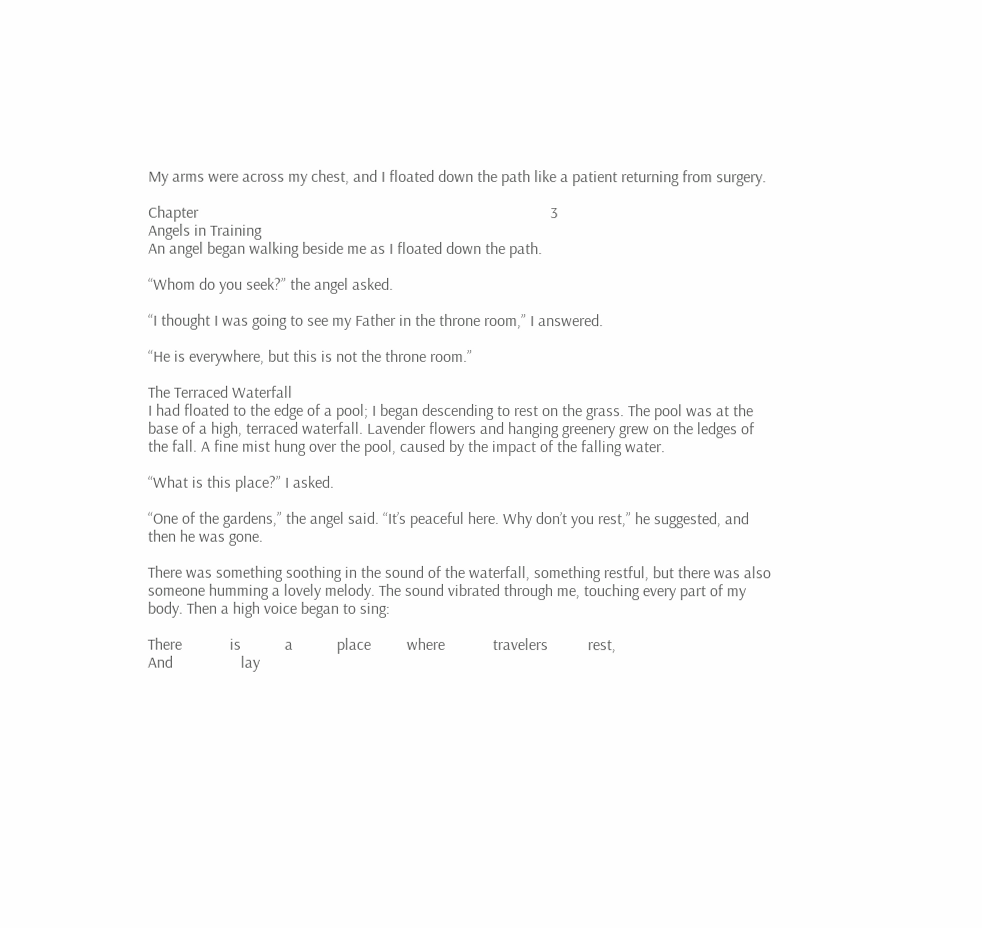My arms were across my chest, and I floated down the path like a patient returning from surgery.

Chapter                                                                                        3
Angels in Training
An angel began walking beside me as I floated down the path.

“Whom do you seek?” the angel asked.

“I thought I was going to see my Father in the throne room,” I answered.

“He is everywhere, but this is not the throne room.”

The Terraced Waterfall
I had floated to the edge of a pool; I began descending to rest on the grass. The pool was at the
base of a high, terraced waterfall. Lavender flowers and hanging greenery grew on the ledges of
the fall. A fine mist hung over the pool, caused by the impact of the falling water.

“What is this place?” I asked.

“One of the gardens,” the angel said. “It’s peaceful here. Why don’t you rest,” he suggested, and
then he was gone.

There was something soothing in the sound of the waterfall, something restful, but there was also
someone humming a lovely melody. The sound vibrated through me, touching every part of my
body. Then a high voice began to sing:

There            is           a           place         where            travelers          rest,
And                 lay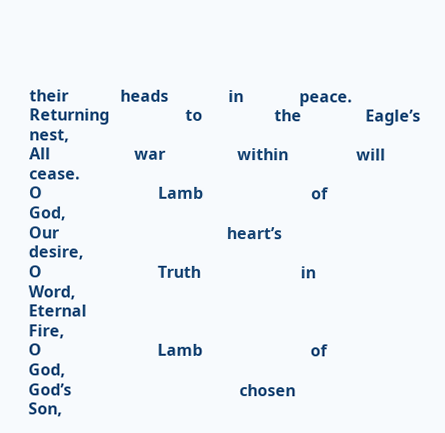their             heads               in              peace.
Returning                   to                  the                Eagle’s                  nest,
All                     war                  within                 will                  cease.
O                             Lamb                           of                            God,
Our                                          heart’s                                      desire,
O                             Truth                         in                            Word,
Eternal                                                                                     Fire,
O                             Lamb                           of                            God,
God’s                                          chosen                                       Son,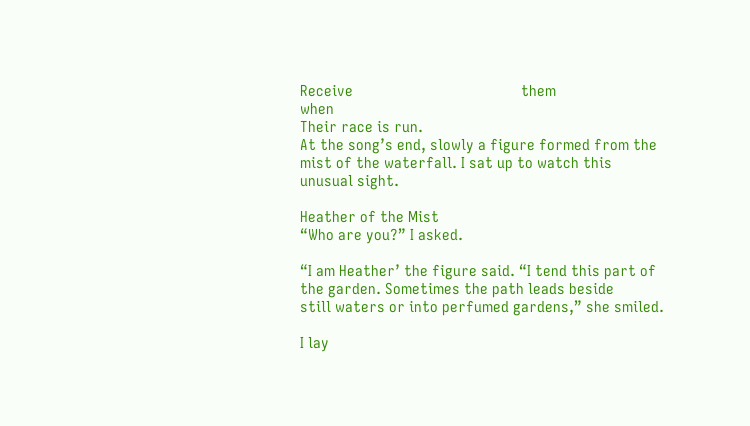Receive                                          them                                      when
Their race is run.
At the song’s end, slowly a figure formed from the mist of the waterfall. I sat up to watch this
unusual sight.

Heather of the Mist
“Who are you?” I asked.

“I am Heather’ the figure said. “I tend this part of the garden. Sometimes the path leads beside
still waters or into perfumed gardens,” she smiled.

I lay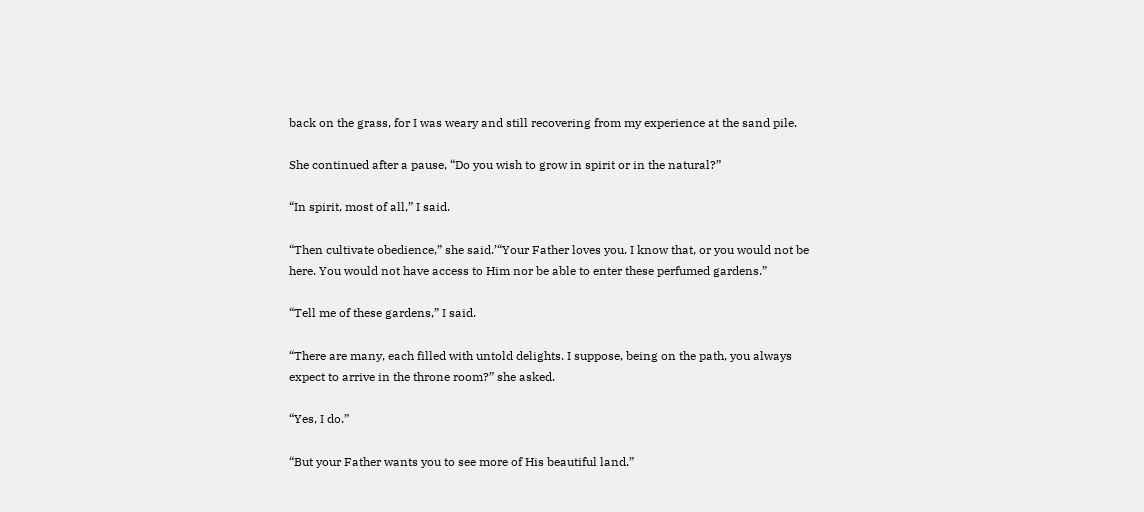back on the grass, for I was weary and still recovering from my experience at the sand pile.

She continued after a pause, “Do you wish to grow in spirit or in the natural?”

“In spirit, most of all,” I said.

“Then cultivate obedience,” she said.’“Your Father loves you. I know that, or you would not be
here. You would not have access to Him nor be able to enter these perfumed gardens.”

“Tell me of these gardens,” I said.

“There are many, each filled with untold delights. I suppose, being on the path, you always
expect to arrive in the throne room?” she asked.

“Yes, I do.”

“But your Father wants you to see more of His beautiful land.”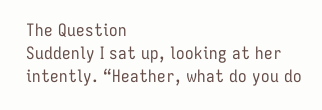The Question
Suddenly I sat up, looking at her intently. “Heather, what do you do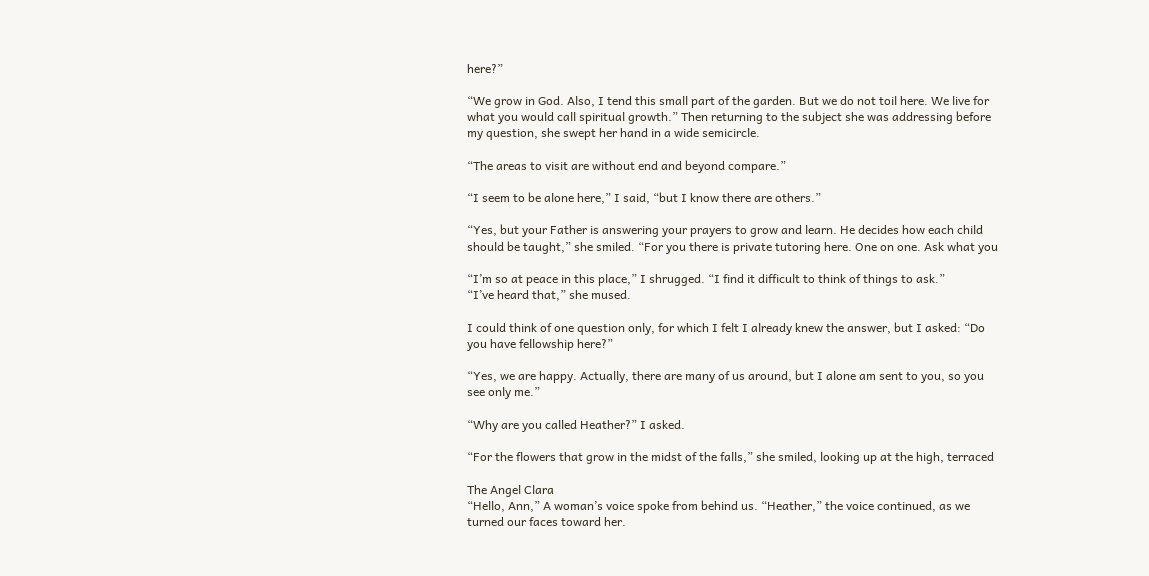here?”

“We grow in God. Also, I tend this small part of the garden. But we do not toil here. We live for
what you would call spiritual growth.” Then returning to the subject she was addressing before
my question, she swept her hand in a wide semicircle.

“The areas to visit are without end and beyond compare.”

“I seem to be alone here,” I said, “but I know there are others.”

“Yes, but your Father is answering your prayers to grow and learn. He decides how each child
should be taught,” she smiled. “For you there is private tutoring here. One on one. Ask what you

“I’m so at peace in this place,” I shrugged. “I find it difficult to think of things to ask.”
“I’ve heard that,” she mused.

I could think of one question only, for which I felt I already knew the answer, but I asked: “Do
you have fellowship here?”

“Yes, we are happy. Actually, there are many of us around, but I alone am sent to you, so you
see only me.”

“Why are you called Heather?” I asked.

“For the flowers that grow in the midst of the falls,” she smiled, looking up at the high, terraced

The Angel Clara
“Hello, Ann,” A woman’s voice spoke from behind us. “Heather,” the voice continued, as we
turned our faces toward her.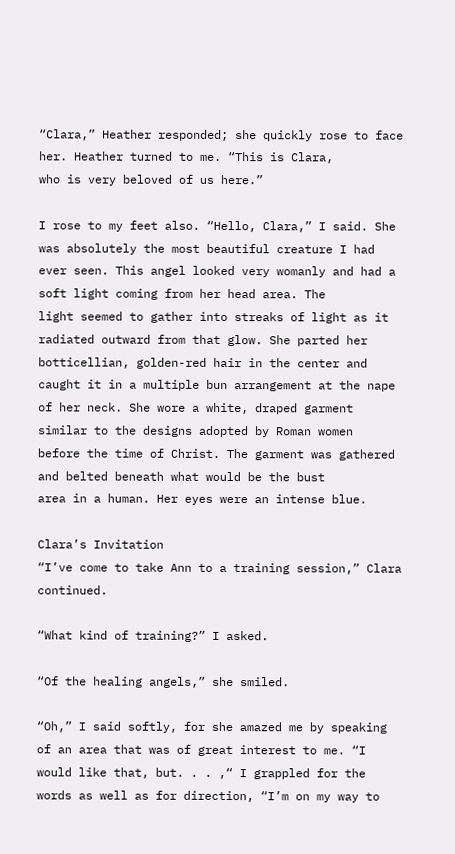“Clara,” Heather responded; she quickly rose to face her. Heather turned to me. “This is Clara,
who is very beloved of us here.”

I rose to my feet also. “Hello, Clara,” I said. She was absolutely the most beautiful creature I had
ever seen. This angel looked very womanly and had a soft light coming from her head area. The
light seemed to gather into streaks of light as it radiated outward from that glow. She parted her
botticellian, golden-red hair in the center and caught it in a multiple bun arrangement at the nape
of her neck. She wore a white, draped garment similar to the designs adopted by Roman women
before the time of Christ. The garment was gathered and belted beneath what would be the bust
area in a human. Her eyes were an intense blue.

Clara’s Invitation
“I’ve come to take Ann to a training session,” Clara continued.

“What kind of training?” I asked.

“Of the healing angels,” she smiled.

“Oh,” I said softly, for she amazed me by speaking of an area that was of great interest to me. “I
would like that, but. . . ,“ I grappled for the words as well as for direction, “I’m on my way to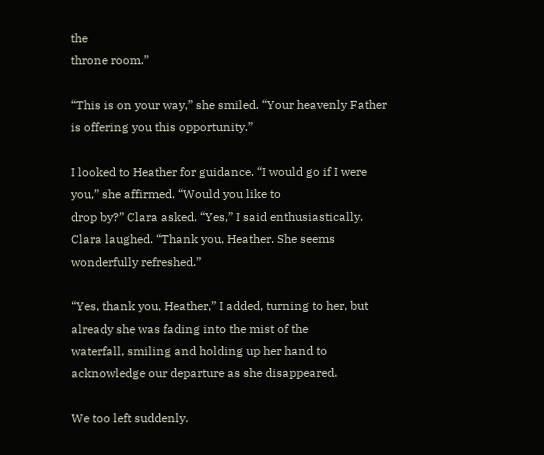the
throne room.”

“This is on your way,” she smiled. “Your heavenly Father is offering you this opportunity.”

I looked to Heather for guidance. “I would go if I were you,” she affirmed. “Would you like to
drop by?” Clara asked. “Yes,” I said enthusiastically.
Clara laughed. “Thank you, Heather. She seems wonderfully refreshed.”

“Yes, thank you, Heather,” I added, turning to her, but already she was fading into the mist of the
waterfall, smiling and holding up her hand to acknowledge our departure as she disappeared.

We too left suddenly.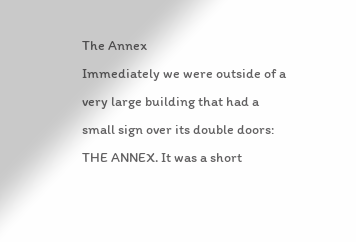The Annex
Immediately we were outside of a very large building that had a small sign over its double doors:
THE ANNEX. It was a short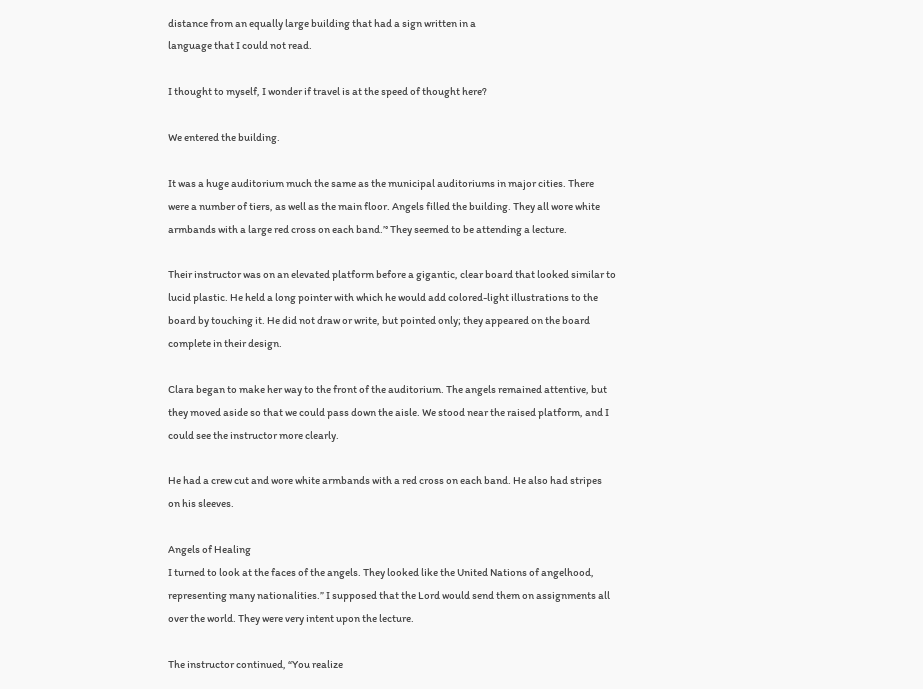distance from an equally large building that had a sign written in a
language that I could not read.

I thought to myself, I wonder if travel is at the speed of thought here?

We entered the building.

It was a huge auditorium much the same as the municipal auditoriums in major cities. There
were a number of tiers, as well as the main floor. Angels filled the building. They all wore white
armbands with a large red cross on each band.’° They seemed to be attending a lecture.

Their instructor was on an elevated platform before a gigantic, clear board that looked similar to
lucid plastic. He held a long pointer with which he would add colored-light illustrations to the
board by touching it. He did not draw or write, but pointed only; they appeared on the board
complete in their design.

Clara began to make her way to the front of the auditorium. The angels remained attentive, but
they moved aside so that we could pass down the aisle. We stood near the raised platform, and I
could see the instructor more clearly.

He had a crew cut and wore white armbands with a red cross on each band. He also had stripes
on his sleeves.

Angels of Healing
I turned to look at the faces of the angels. They looked like the United Nations of angelhood,
representing many nationalities.” I supposed that the Lord would send them on assignments all
over the world. They were very intent upon the lecture.

The instructor continued, “You realize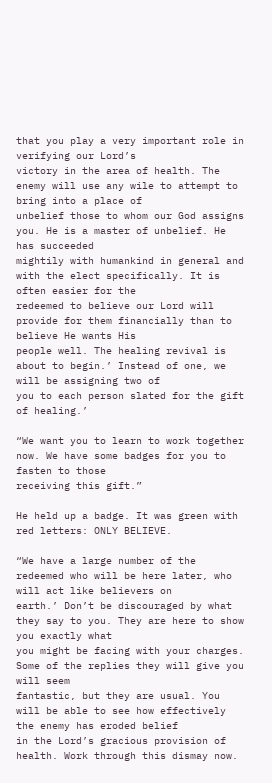that you play a very important role in verifying our Lord’s
victory in the area of health. The enemy will use any wile to attempt to bring into a place of
unbelief those to whom our God assigns you. He is a master of unbelief. He has succeeded
mightily with humankind in general and with the elect specifically. It is often easier for the
redeemed to believe our Lord will provide for them financially than to believe He wants His
people well. The healing revival is about to begin.’ Instead of one, we will be assigning two of
you to each person slated for the gift of healing.’

“We want you to learn to work together now. We have some badges for you to fasten to those
receiving this gift.”

He held up a badge. It was green with red letters: ONLY BELIEVE.

“We have a large number of the redeemed who will be here later, who will act like believers on
earth.’ Don’t be discouraged by what they say to you. They are here to show you exactly what
you might be facing with your charges. Some of the replies they will give you will seem
fantastic, but they are usual. You will be able to see how effectively the enemy has eroded belief
in the Lord’s gracious provision of health. Work through this dismay now.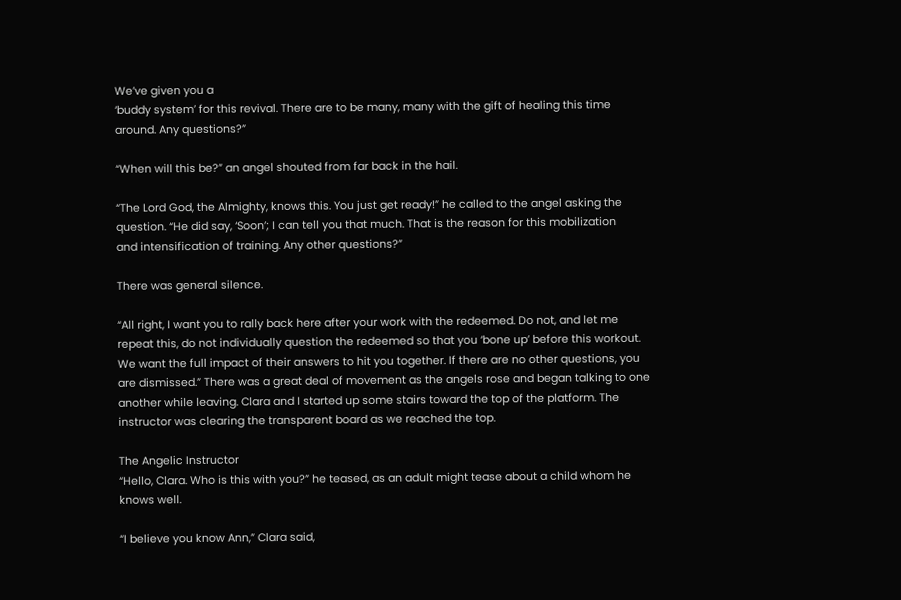We’ve given you a
‘buddy system’ for this revival. There are to be many, many with the gift of healing this time
around. Any questions?”

“When will this be?” an angel shouted from far back in the hail.

“The Lord God, the Almighty, knows this. You just get ready!” he called to the angel asking the
question. “He did say, ‘Soon’; I can tell you that much. That is the reason for this mobilization
and intensification of training. Any other questions?”

There was general silence.

“All right, I want you to rally back here after your work with the redeemed. Do not, and let me
repeat this, do not individually question the redeemed so that you ‘bone up’ before this workout.
We want the full impact of their answers to hit you together. If there are no other questions, you
are dismissed.” There was a great deal of movement as the angels rose and began talking to one
another while leaving. Clara and I started up some stairs toward the top of the platform. The
instructor was clearing the transparent board as we reached the top.

The Angelic Instructor
“Hello, Clara. Who is this with you?” he teased, as an adult might tease about a child whom he
knows well.

“I believe you know Ann,” Clara said,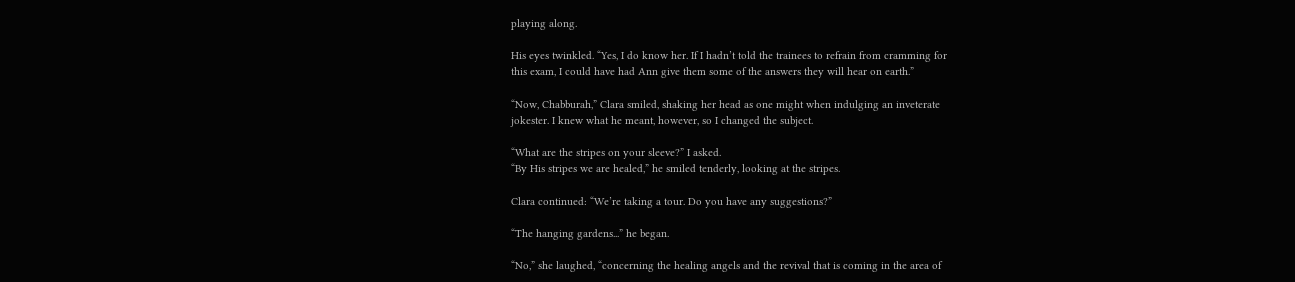playing along.

His eyes twinkled. “Yes, I do know her. If I hadn’t told the trainees to refrain from cramming for
this exam, I could have had Ann give them some of the answers they will hear on earth.”

“Now, Chabburah,” Clara smiled, shaking her head as one might when indulging an inveterate
jokester. I knew what he meant, however, so I changed the subject.

“What are the stripes on your sleeve?” I asked.
“By His stripes we are healed,” he smiled tenderly, looking at the stripes.

Clara continued: “We’re taking a tour. Do you have any suggestions?”

“The hanging gardens...” he began.

“No,” she laughed, “concerning the healing angels and the revival that is coming in the area of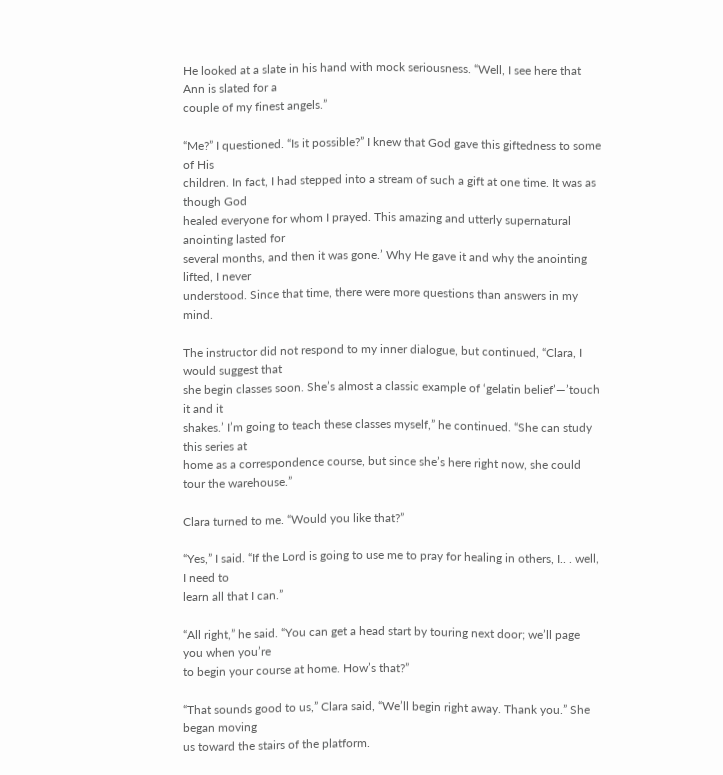He looked at a slate in his hand with mock seriousness. “Well, I see here that Ann is slated for a
couple of my finest angels.”

“Me?” I questioned. “Is it possible?” I knew that God gave this giftedness to some of His
children. In fact, I had stepped into a stream of such a gift at one time. It was as though God
healed everyone for whom I prayed. This amazing and utterly supernatural anointing lasted for
several months, and then it was gone.’ Why He gave it and why the anointing lifted, I never
understood. Since that time, there were more questions than answers in my mind.

The instructor did not respond to my inner dialogue, but continued, “Clara, I would suggest that
she begin classes soon. She’s almost a classic example of ‘gelatin belief’—’touch it and it
shakes.’ I’m going to teach these classes myself,” he continued. “She can study this series at
home as a correspondence course, but since she’s here right now, she could tour the warehouse.”

Clara turned to me. “Would you like that?”

“Yes,” I said. “If the Lord is going to use me to pray for healing in others, I.. . well, I need to
learn all that I can.”

“All right,” he said. “You can get a head start by touring next door; we’ll page you when you’re
to begin your course at home. How’s that?”

“That sounds good to us,” Clara said, “We’ll begin right away. Thank you.” She began moving
us toward the stairs of the platform.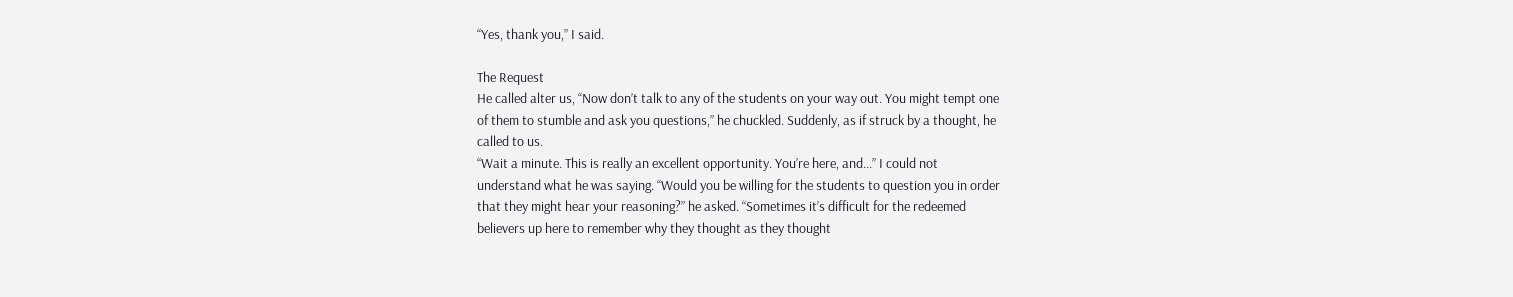“Yes, thank you,” I said.

The Request
He called alter us, “Now don’t talk to any of the students on your way out. You might tempt one
of them to stumble and ask you questions,” he chuckled. Suddenly, as if struck by a thought, he
called to us.
“Wait a minute. This is really an excellent opportunity. You’re here, and...” I could not
understand what he was saying. “Would you be willing for the students to question you in order
that they might hear your reasoning?” he asked. “Sometimes it’s difficult for the redeemed
believers up here to remember why they thought as they thought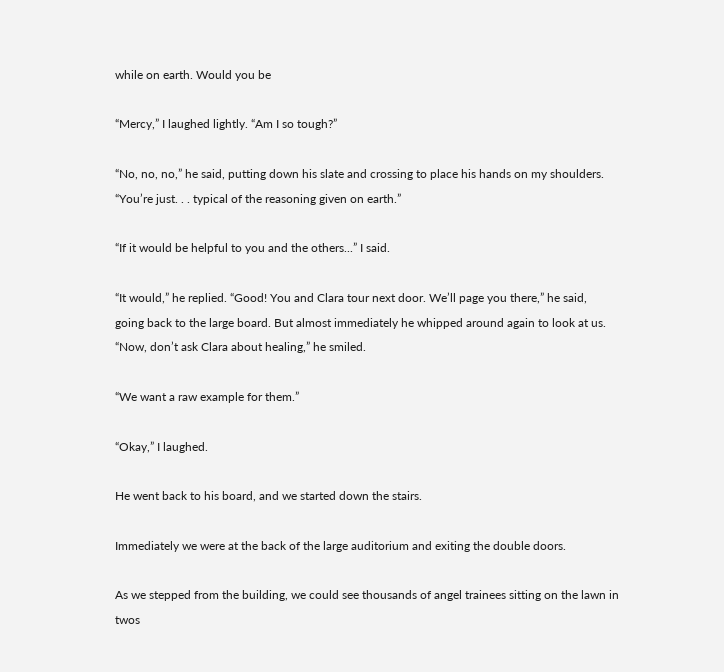while on earth. Would you be

“Mercy,” I laughed lightly. “Am I so tough?”

“No, no, no,” he said, putting down his slate and crossing to place his hands on my shoulders.
“You’re just. . . typical of the reasoning given on earth.”

“If it would be helpful to you and the others...” I said.

“It would,” he replied. “Good! You and Clara tour next door. We’ll page you there,” he said,
going back to the large board. But almost immediately he whipped around again to look at us.
“Now, don’t ask Clara about healing,” he smiled.

“We want a raw example for them.”

“Okay,” I laughed.

He went back to his board, and we started down the stairs.

Immediately we were at the back of the large auditorium and exiting the double doors.

As we stepped from the building, we could see thousands of angel trainees sitting on the lawn in
twos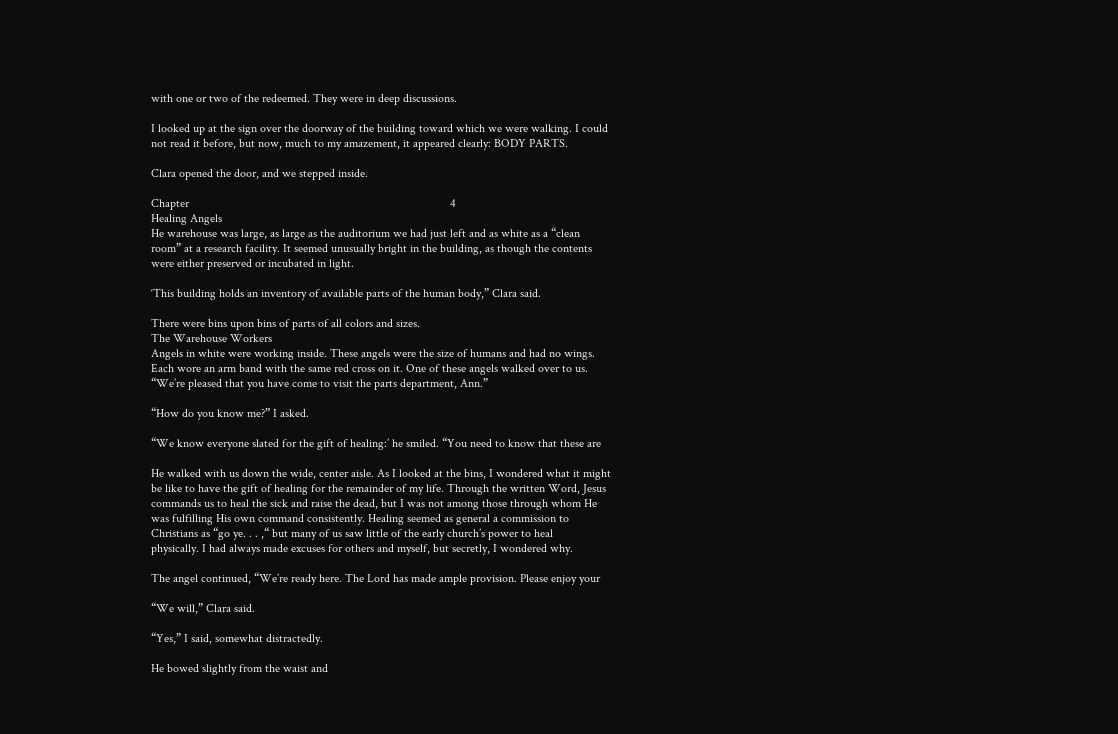with one or two of the redeemed. They were in deep discussions.

I looked up at the sign over the doorway of the building toward which we were walking. I could
not read it before, but now, much to my amazement, it appeared clearly: BODY PARTS.

Clara opened the door, and we stepped inside.

Chapter                                                                                       4
Healing Angels
He warehouse was large, as large as the auditorium we had just left and as white as a “clean
room” at a research facility. It seemed unusually bright in the building, as though the contents
were either preserved or incubated in light.

‘This building holds an inventory of available parts of the human body,” Clara said.

There were bins upon bins of parts of all colors and sizes.
The Warehouse Workers
Angels in white were working inside. These angels were the size of humans and had no wings.
Each wore an arm band with the same red cross on it. One of these angels walked over to us.
“We’re pleased that you have come to visit the parts department, Ann.”

“How do you know me?” I asked.

“We know everyone slated for the gift of healing:’ he smiled. “You need to know that these are

He walked with us down the wide, center aisle. As I looked at the bins, I wondered what it might
be like to have the gift of healing for the remainder of my life. Through the written Word, Jesus
commands us to heal the sick and raise the dead, but I was not among those through whom He
was fulfilling His own command consistently. Healing seemed as general a commission to
Christians as “go ye. . . ,“ but many of us saw little of the early church’s power to heal
physically. I had always made excuses for others and myself, but secretly, I wondered why.

The angel continued, “We’re ready here. The Lord has made ample provision. Please enjoy your

“We will,” Clara said.

“Yes,” I said, somewhat distractedly.

He bowed slightly from the waist and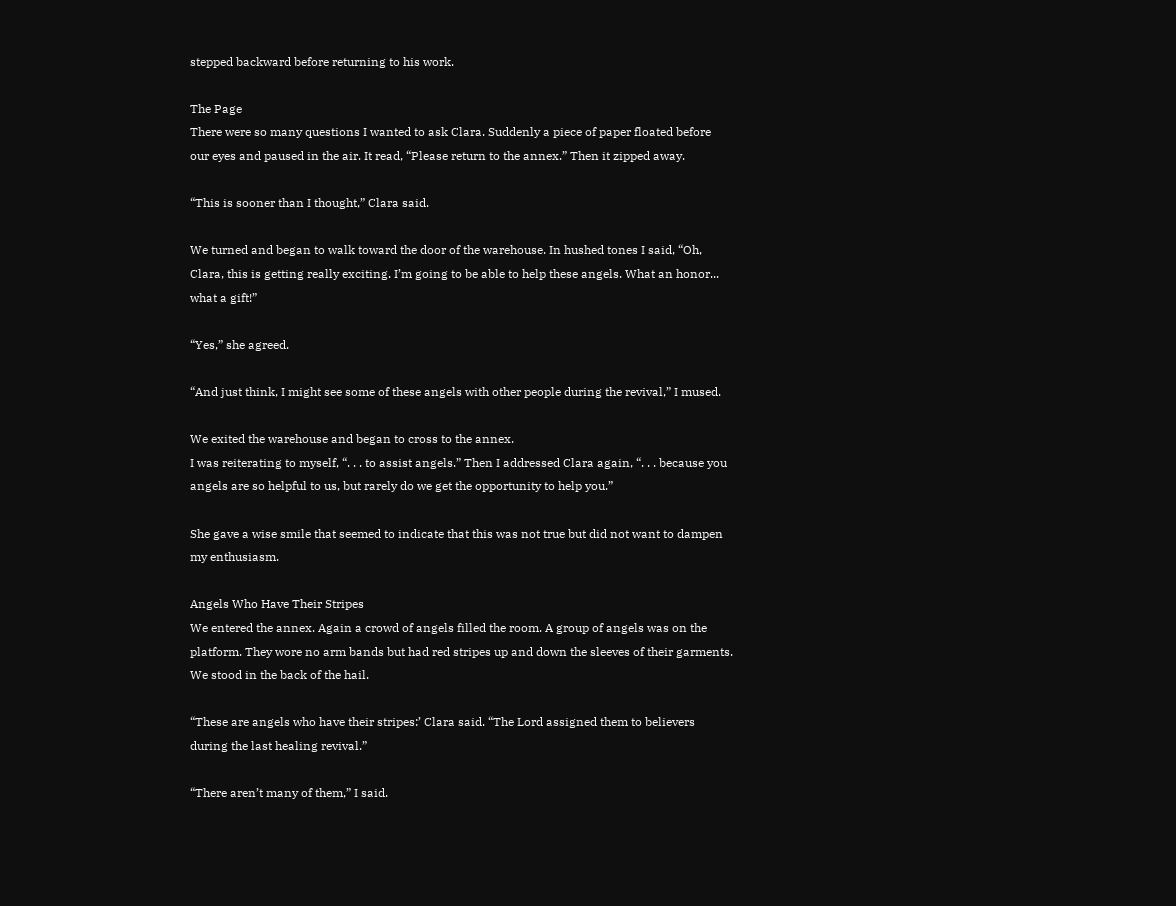stepped backward before returning to his work.

The Page
There were so many questions I wanted to ask Clara. Suddenly a piece of paper floated before
our eyes and paused in the air. It read, “Please return to the annex.” Then it zipped away.

“This is sooner than I thought,” Clara said.

We turned and began to walk toward the door of the warehouse. In hushed tones I said, “Oh,
Clara, this is getting really exciting. I’m going to be able to help these angels. What an honor...
what a gift!”

“Yes,” she agreed.

“And just think, I might see some of these angels with other people during the revival,” I mused.

We exited the warehouse and began to cross to the annex.
I was reiterating to myself, “. . . to assist angels.” Then I addressed Clara again, “. . . because you
angels are so helpful to us, but rarely do we get the opportunity to help you.”

She gave a wise smile that seemed to indicate that this was not true but did not want to dampen
my enthusiasm.

Angels Who Have Their Stripes
We entered the annex. Again a crowd of angels filled the room. A group of angels was on the
platform. They wore no arm bands but had red stripes up and down the sleeves of their garments.
We stood in the back of the hail.

“These are angels who have their stripes:’ Clara said. “The Lord assigned them to believers
during the last healing revival.”

“There aren’t many of them,” I said.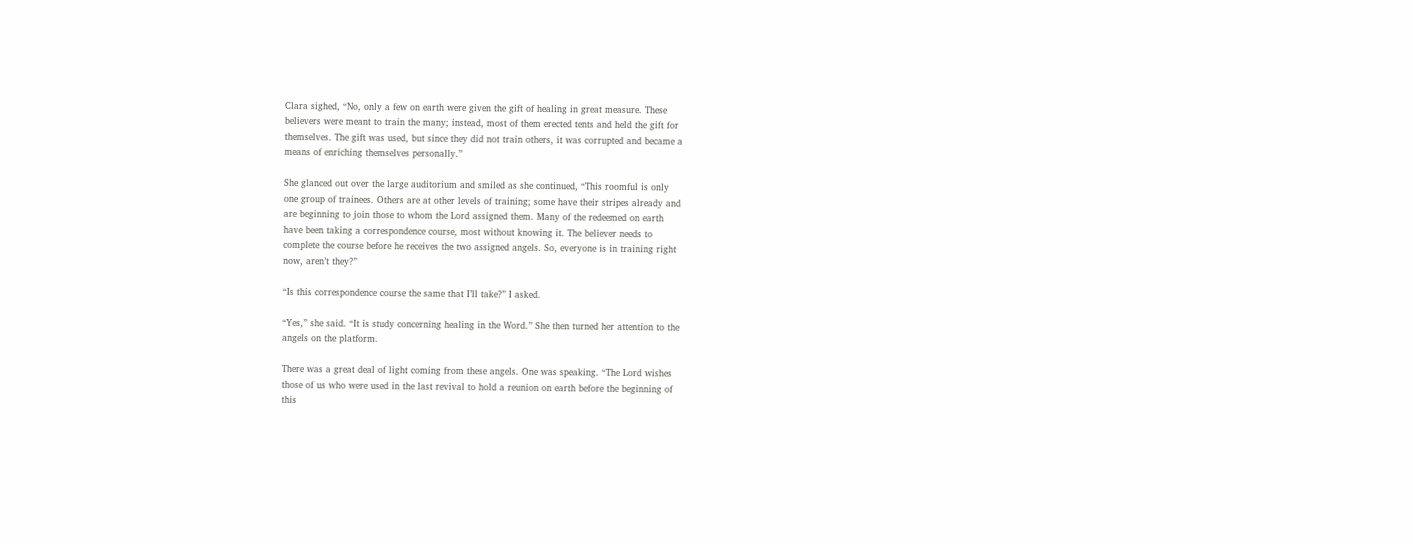Clara sighed, “No, only a few on earth were given the gift of healing in great measure. These
believers were meant to train the many; instead, most of them erected tents and held the gift for
themselves. The gift was used, but since they did not train others, it was corrupted and became a
means of enriching themselves personally.”

She glanced out over the large auditorium and smiled as she continued, “This roomful is only
one group of trainees. Others are at other levels of training; some have their stripes already and
are beginning to join those to whom the Lord assigned them. Many of the redeemed on earth
have been taking a correspondence course, most without knowing it. The believer needs to
complete the course before he receives the two assigned angels. So, everyone is in training right
now, aren’t they?”

“Is this correspondence course the same that I’ll take?” I asked.

“Yes,” she said. “It is study concerning healing in the Word.” She then turned her attention to the
angels on the platform.

There was a great deal of light coming from these angels. One was speaking. “The Lord wishes
those of us who were used in the last revival to hold a reunion on earth before the beginning of
this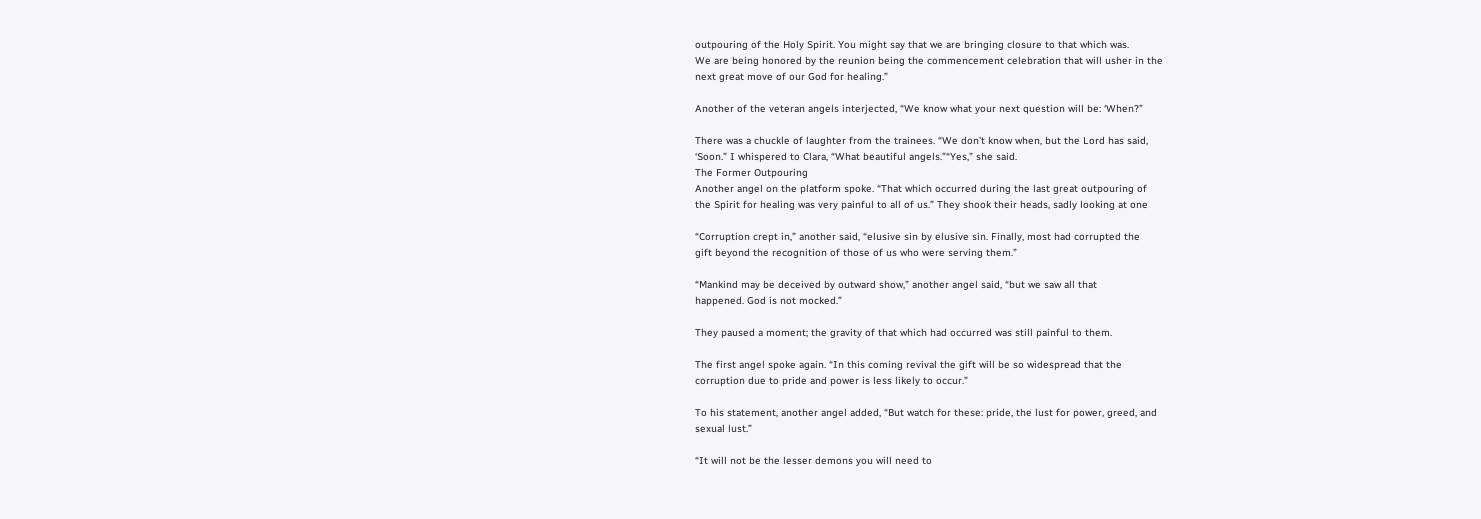outpouring of the Holy Spirit. You might say that we are bringing closure to that which was.
We are being honored by the reunion being the commencement celebration that will usher in the
next great move of our God for healing.”

Another of the veteran angels interjected, “We know what your next question will be: ‘When?”

There was a chuckle of laughter from the trainees. “We don’t know when, but the Lord has said,
‘Soon.” I whispered to Clara, “What beautiful angels.”“Yes,” she said.
The Former Outpouring
Another angel on the platform spoke. “That which occurred during the last great outpouring of
the Spirit for healing was very painful to all of us.” They shook their heads, sadly looking at one

“Corruption crept in,” another said, “elusive sin by elusive sin. Finally, most had corrupted the
gift beyond the recognition of those of us who were serving them.”

“Mankind may be deceived by outward show,” another angel said, “but we saw all that
happened. God is not mocked.”

They paused a moment; the gravity of that which had occurred was still painful to them.

The first angel spoke again. “In this coming revival the gift will be so widespread that the
corruption due to pride and power is less likely to occur.”

To his statement, another angel added, “But watch for these: pride, the lust for power, greed, and
sexual lust.”

“It will not be the lesser demons you will need to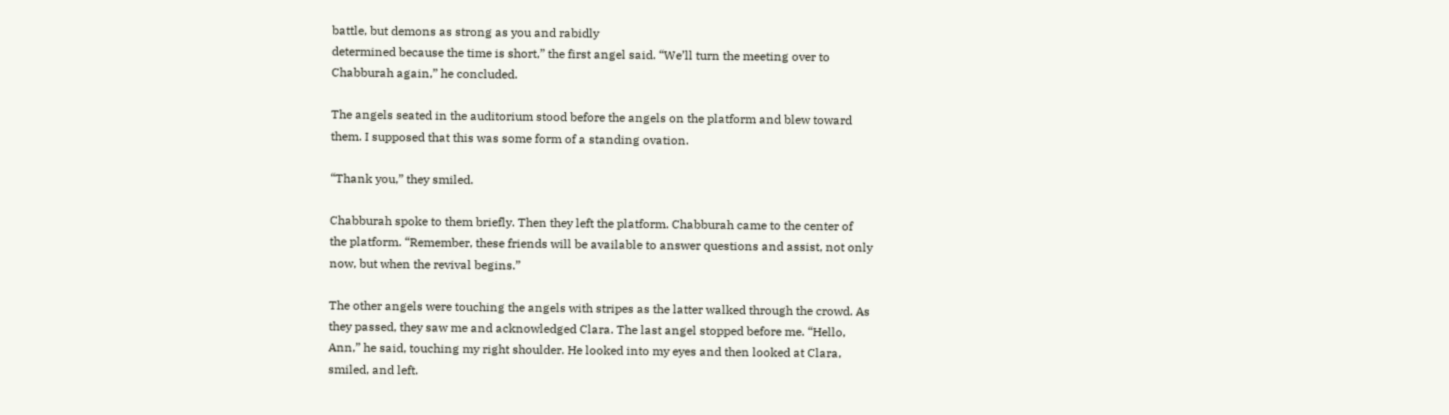battle, but demons as strong as you and rabidly
determined because the time is short,” the first angel said. “We’ll turn the meeting over to
Chabburah again,” he concluded.

The angels seated in the auditorium stood before the angels on the platform and blew toward
them. I supposed that this was some form of a standing ovation.

“Thank you,” they smiled.

Chabburah spoke to them briefly. Then they left the platform. Chabburah came to the center of
the platform. “Remember, these friends will be available to answer questions and assist, not only
now, but when the revival begins.”

The other angels were touching the angels with stripes as the latter walked through the crowd. As
they passed, they saw me and acknowledged Clara. The last angel stopped before me. “Hello,
Ann,” he said, touching my right shoulder. He looked into my eyes and then looked at Clara,
smiled, and left.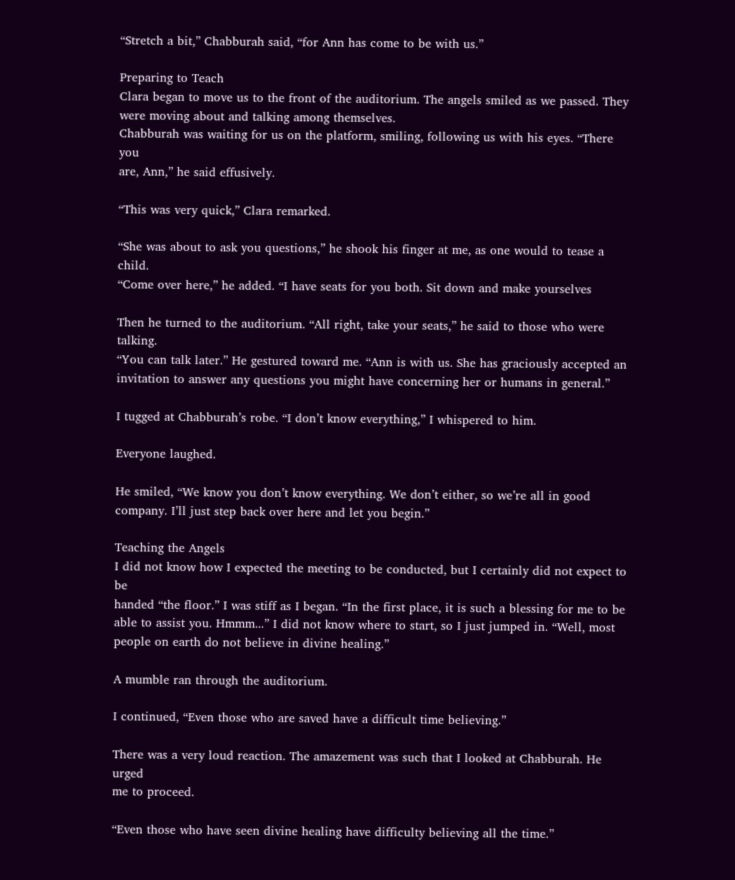“Stretch a bit,” Chabburah said, “for Ann has come to be with us.”

Preparing to Teach
Clara began to move us to the front of the auditorium. The angels smiled as we passed. They
were moving about and talking among themselves.
Chabburah was waiting for us on the platform, smiling, following us with his eyes. “There you
are, Ann,” he said effusively.

“This was very quick,” Clara remarked.

“She was about to ask you questions,” he shook his finger at me, as one would to tease a child.
“Come over here,” he added. “I have seats for you both. Sit down and make yourselves

Then he turned to the auditorium. “All right, take your seats,” he said to those who were talking.
“You can talk later.” He gestured toward me. “Ann is with us. She has graciously accepted an
invitation to answer any questions you might have concerning her or humans in general.”

I tugged at Chabburah’s robe. “I don’t know everything,” I whispered to him.

Everyone laughed.

He smiled, “We know you don’t know everything. We don’t either, so we’re all in good
company. I’ll just step back over here and let you begin.”

Teaching the Angels
I did not know how I expected the meeting to be conducted, but I certainly did not expect to be
handed “the floor.” I was stiff as I began. “In the first place, it is such a blessing for me to be
able to assist you. Hmmm...” I did not know where to start, so I just jumped in. “Well, most
people on earth do not believe in divine healing.”

A mumble ran through the auditorium.

I continued, “Even those who are saved have a difficult time believing.”

There was a very loud reaction. The amazement was such that I looked at Chabburah. He urged
me to proceed.

“Even those who have seen divine healing have difficulty believing all the time.”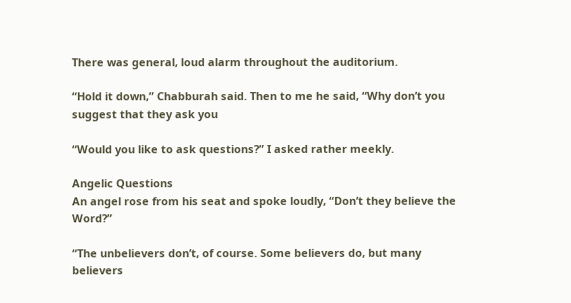There was general, loud alarm throughout the auditorium.

“Hold it down,” Chabburah said. Then to me he said, “Why don’t you suggest that they ask you

“Would you like to ask questions?” I asked rather meekly.

Angelic Questions
An angel rose from his seat and spoke loudly, “Don’t they believe the Word?”

“The unbelievers don’t, of course. Some believers do, but many believers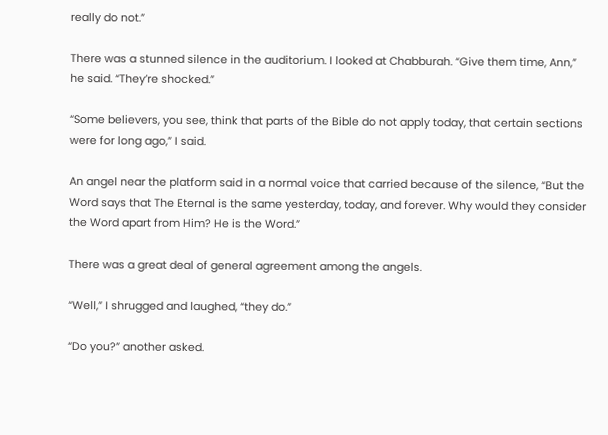really do not.”

There was a stunned silence in the auditorium. I looked at Chabburah. “Give them time, Ann,”
he said. “They’re shocked.”

“Some believers, you see, think that parts of the Bible do not apply today, that certain sections
were for long ago,” I said.

An angel near the platform said in a normal voice that carried because of the silence, “But the
Word says that The Eternal is the same yesterday, today, and forever. Why would they consider
the Word apart from Him? He is the Word.”

There was a great deal of general agreement among the angels.

“Well,” I shrugged and laughed, “they do.”

“Do you?” another asked.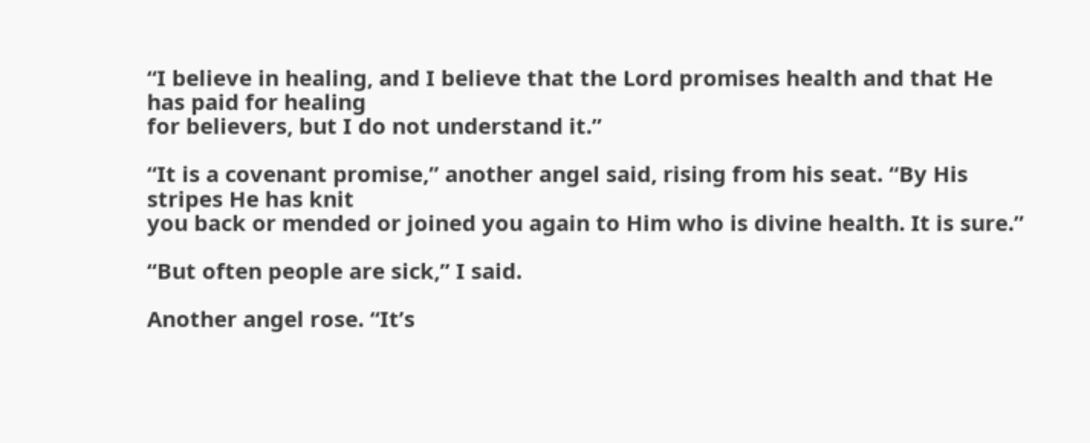“I believe in healing, and I believe that the Lord promises health and that He has paid for healing
for believers, but I do not understand it.”

“It is a covenant promise,” another angel said, rising from his seat. “By His stripes He has knit
you back or mended or joined you again to Him who is divine health. It is sure.”

“But often people are sick,” I said.

Another angel rose. “It’s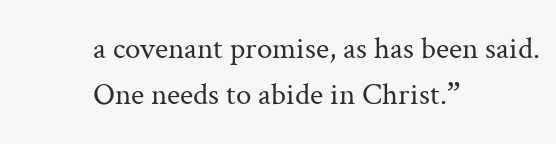a covenant promise, as has been said. One needs to abide in Christ.”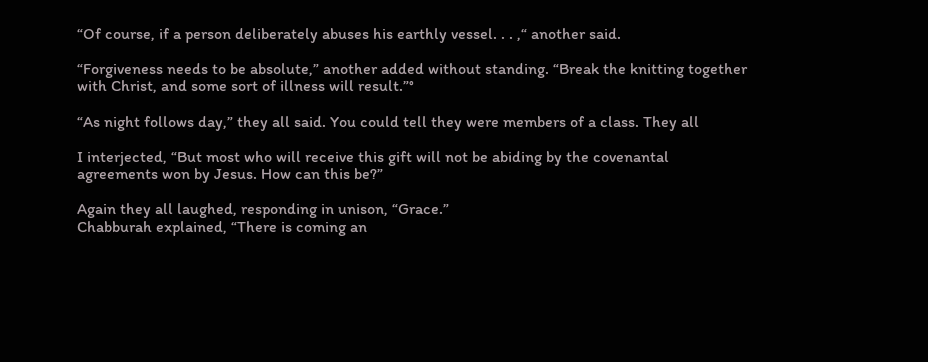“Of course, if a person deliberately abuses his earthly vessel. . . ,“ another said.

“Forgiveness needs to be absolute,” another added without standing. “Break the knitting together
with Christ, and some sort of illness will result.”°

“As night follows day,” they all said. You could tell they were members of a class. They all

I interjected, “But most who will receive this gift will not be abiding by the covenantal
agreements won by Jesus. How can this be?”

Again they all laughed, responding in unison, “Grace.”
Chabburah explained, “There is coming an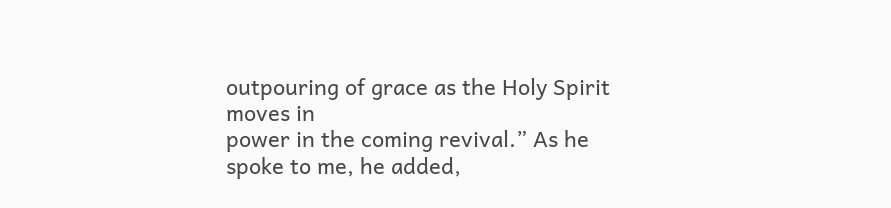outpouring of grace as the Holy Spirit moves in
power in the coming revival.” As he spoke to me, he added,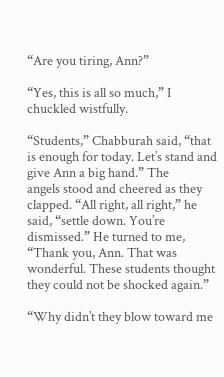“Are you tiring, Ann?”

“Yes, this is all so much,” I chuckled wistfully.

“Students,” Chabburah said, “that is enough for today. Let’s stand and give Ann a big hand.” The
angels stood and cheered as they clapped. “All right, all right,” he said, “settle down. You’re
dismissed.” He turned to me, “Thank you, Ann. That was wonderful. These students thought
they could not be shocked again.”

“Why didn’t they blow toward me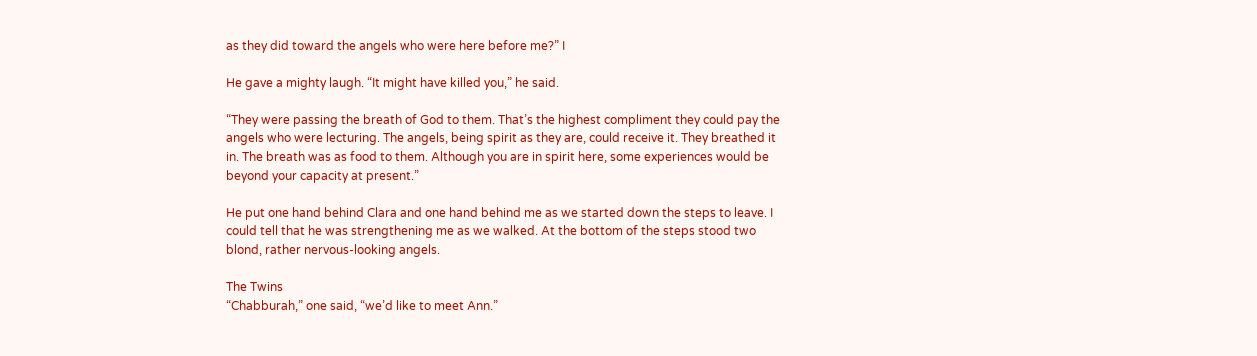as they did toward the angels who were here before me?” I

He gave a mighty laugh. “It might have killed you,” he said.

“They were passing the breath of God to them. That’s the highest compliment they could pay the
angels who were lecturing. The angels, being spirit as they are, could receive it. They breathed it
in. The breath was as food to them. Although you are in spirit here, some experiences would be
beyond your capacity at present.”

He put one hand behind Clara and one hand behind me as we started down the steps to leave. I
could tell that he was strengthening me as we walked. At the bottom of the steps stood two
blond, rather nervous-looking angels.

The Twins
“Chabburah,” one said, “we’d like to meet Ann.”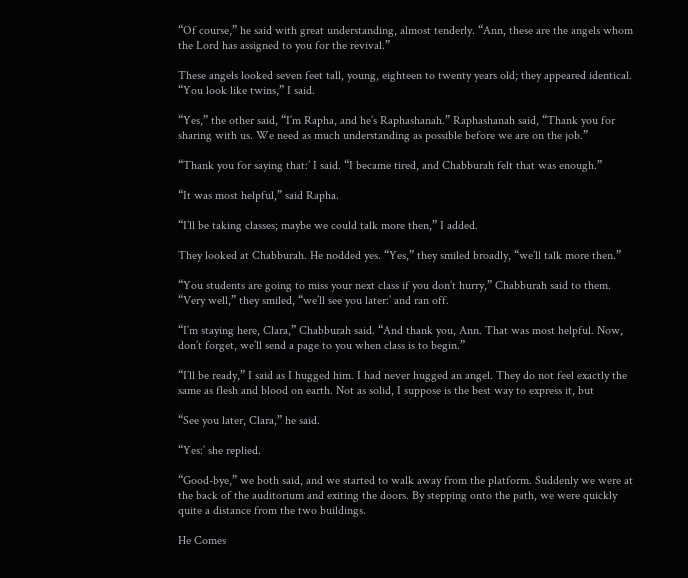“Of course,” he said with great understanding, almost tenderly. “Ann, these are the angels whom
the Lord has assigned to you for the revival.”

These angels looked seven feet tall, young, eighteen to twenty years old; they appeared identical.
“You look like twins,” I said.

“Yes,” the other said, “I’m Rapha, and he’s Raphashanah.” Raphashanah said, “Thank you for
sharing with us. We need as much understanding as possible before we are on the job.”

“Thank you for saying that:’ I said. “I became tired, and Chabburah felt that was enough.”

“It was most helpful,” said Rapha.

“I’ll be taking classes; maybe we could talk more then,” I added.

They looked at Chabburah. He nodded yes. “Yes,” they smiled broadly, “we’ll talk more then.”

“You students are going to miss your next class if you don’t hurry,” Chabburah said to them.
“Very well,” they smiled, “we’ll see you later:’ and ran off.

“I’m staying here, Clara,” Chabburah said. “And thank you, Ann. That was most helpful. Now,
don’t forget, we’ll send a page to you when class is to begin.”

“I’ll be ready,” I said as I hugged him. I had never hugged an angel. They do not feel exactly the
same as flesh and blood on earth. Not as solid, I suppose is the best way to express it, but

“See you later, Clara,” he said.

“Yes:’ she replied.

“Good-bye,” we both said, and we started to walk away from the platform. Suddenly we were at
the back of the auditorium and exiting the doors. By stepping onto the path, we were quickly
quite a distance from the two buildings.

He Comes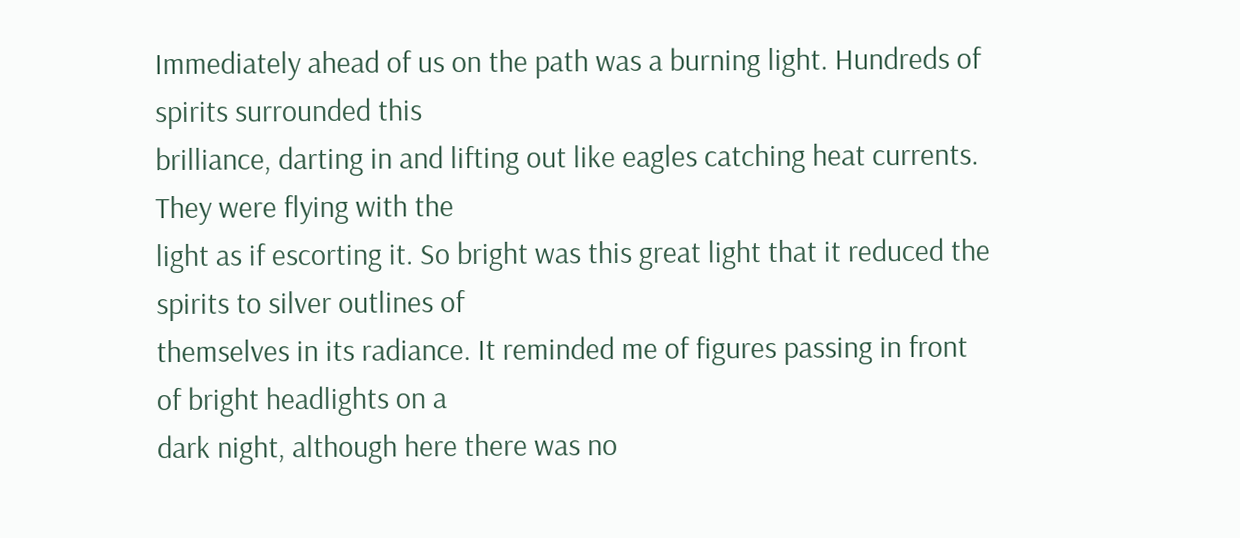Immediately ahead of us on the path was a burning light. Hundreds of spirits surrounded this
brilliance, darting in and lifting out like eagles catching heat currents. They were flying with the
light as if escorting it. So bright was this great light that it reduced the spirits to silver outlines of
themselves in its radiance. It reminded me of figures passing in front of bright headlights on a
dark night, although here there was no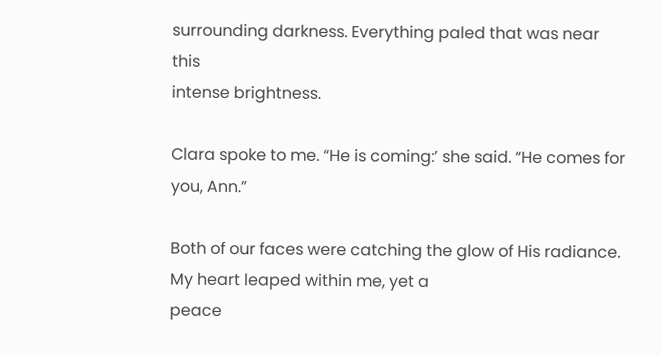surrounding darkness. Everything paled that was near this
intense brightness.

Clara spoke to me. “He is coming:’ she said. “He comes for you, Ann.”

Both of our faces were catching the glow of His radiance. My heart leaped within me, yet a
peace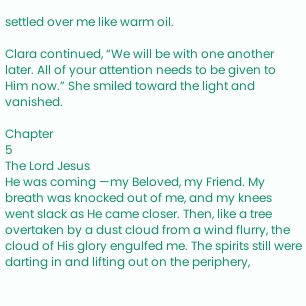settled over me like warm oil.

Clara continued, “We will be with one another later. All of your attention needs to be given to
Him now.” She smiled toward the light and vanished.

Chapter                                                                                                5
The Lord Jesus
He was coming —my Beloved, my Friend. My breath was knocked out of me, and my knees
went slack as He came closer. Then, like a tree overtaken by a dust cloud from a wind flurry, the
cloud of His glory engulfed me. The spirits still were darting in and lifting out on the periphery,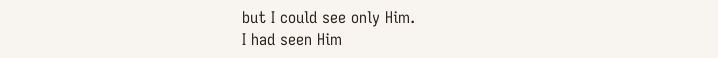but I could see only Him.
I had seen Him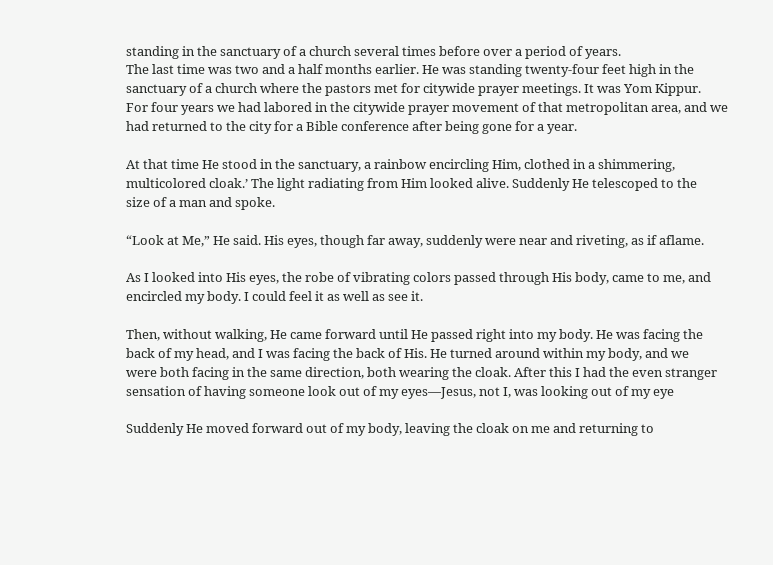standing in the sanctuary of a church several times before over a period of years.
The last time was two and a half months earlier. He was standing twenty-four feet high in the
sanctuary of a church where the pastors met for citywide prayer meetings. It was Yom Kippur.
For four years we had labored in the citywide prayer movement of that metropolitan area, and we
had returned to the city for a Bible conference after being gone for a year.

At that time He stood in the sanctuary, a rainbow encircling Him, clothed in a shimmering,
multicolored cloak.’ The light radiating from Him looked alive. Suddenly He telescoped to the
size of a man and spoke.

“Look at Me,” He said. His eyes, though far away, suddenly were near and riveting, as if aflame.

As I looked into His eyes, the robe of vibrating colors passed through His body, came to me, and
encircled my body. I could feel it as well as see it.

Then, without walking, He came forward until He passed right into my body. He was facing the
back of my head, and I was facing the back of His. He turned around within my body, and we
were both facing in the same direction, both wearing the cloak. After this I had the even stranger
sensation of having someone look out of my eyes—Jesus, not I, was looking out of my eye

Suddenly He moved forward out of my body, leaving the cloak on me and returning to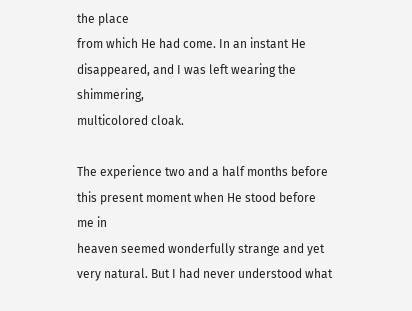the place
from which He had come. In an instant He disappeared, and I was left wearing the shimmering,
multicolored cloak.

The experience two and a half months before this present moment when He stood before me in
heaven seemed wonderfully strange and yet very natural. But I had never understood what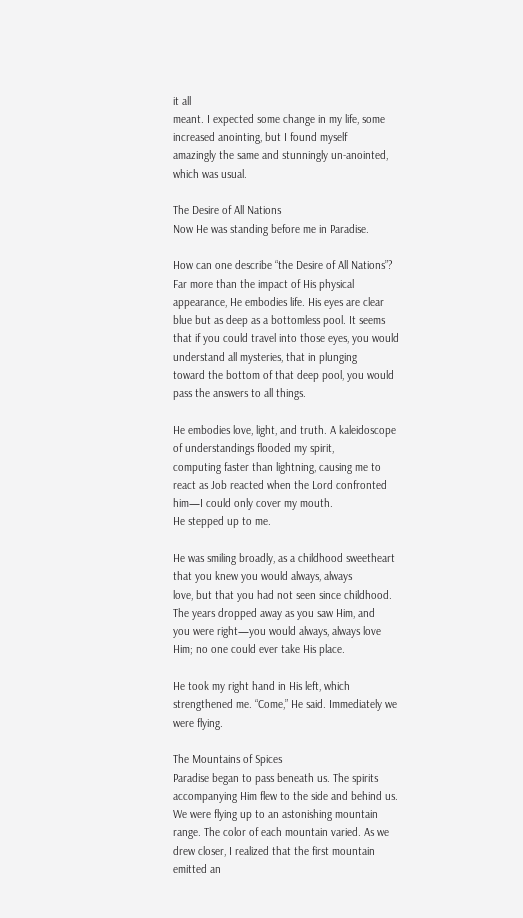it all
meant. I expected some change in my life, some increased anointing, but I found myself
amazingly the same and stunningly un-anointed, which was usual.

The Desire of All Nations
Now He was standing before me in Paradise.

How can one describe “the Desire of All Nations”? Far more than the impact of His physical
appearance, He embodies life. His eyes are clear blue but as deep as a bottomless pool. It seems
that if you could travel into those eyes, you would understand all mysteries, that in plunging
toward the bottom of that deep pool, you would pass the answers to all things.

He embodies love, light, and truth. A kaleidoscope of understandings flooded my spirit,
computing faster than lightning, causing me to react as Job reacted when the Lord confronted
him—I could only cover my mouth.
He stepped up to me.

He was smiling broadly, as a childhood sweetheart that you knew you would always, always
love, but that you had not seen since childhood. The years dropped away as you saw Him, and
you were right—you would always, always love Him; no one could ever take His place.

He took my right hand in His left, which strengthened me. “Come,” He said. Immediately we
were flying.

The Mountains of Spices
Paradise began to pass beneath us. The spirits accompanying Him flew to the side and behind us.
We were flying up to an astonishing mountain range. The color of each mountain varied. As we
drew closer, I realized that the first mountain emitted an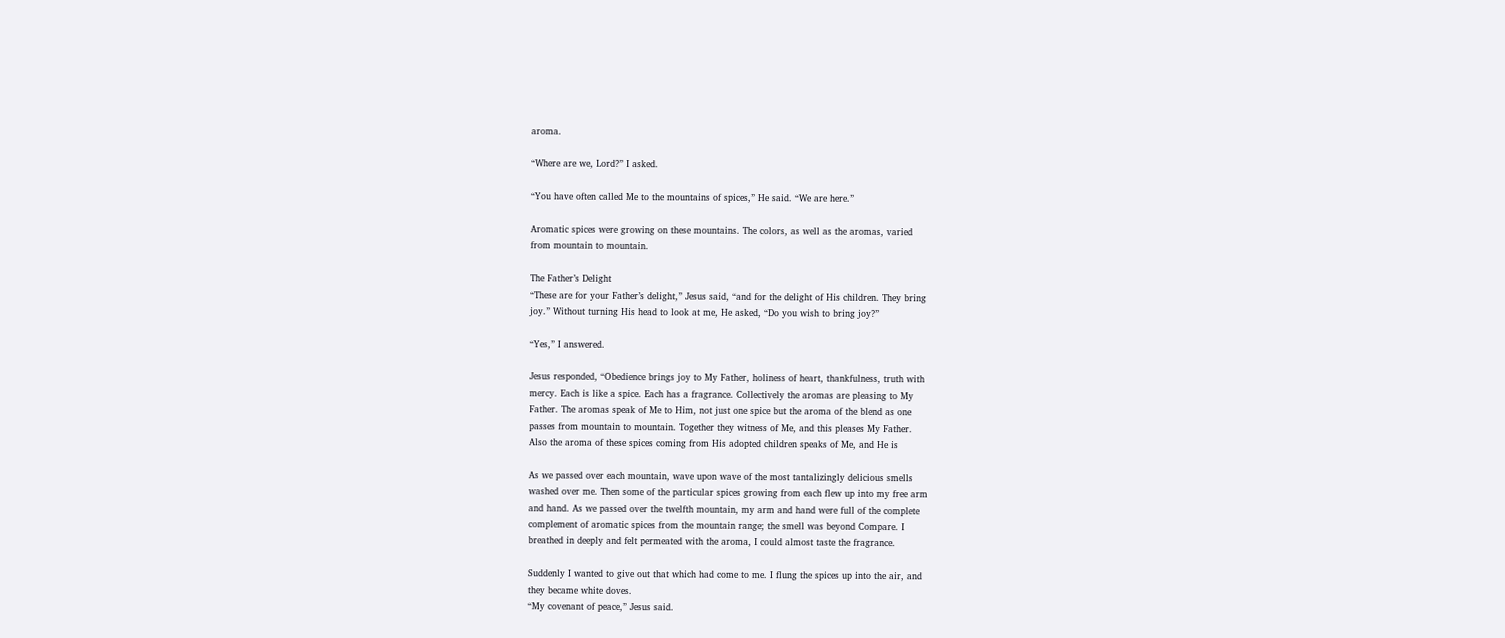aroma.

“Where are we, Lord?” I asked.

“You have often called Me to the mountains of spices,” He said. “We are here.”

Aromatic spices were growing on these mountains. The colors, as well as the aromas, varied
from mountain to mountain.

The Father’s Delight
“These are for your Father’s delight,” Jesus said, “and for the delight of His children. They bring
joy.” Without turning His head to look at me, He asked, “Do you wish to bring joy?”

“Yes,” I answered.

Jesus responded, “Obedience brings joy to My Father, holiness of heart, thankfulness, truth with
mercy. Each is like a spice. Each has a fragrance. Collectively the aromas are pleasing to My
Father. The aromas speak of Me to Him, not just one spice but the aroma of the blend as one
passes from mountain to mountain. Together they witness of Me, and this pleases My Father.
Also the aroma of these spices coming from His adopted children speaks of Me, and He is

As we passed over each mountain, wave upon wave of the most tantalizingly delicious smells
washed over me. Then some of the particular spices growing from each flew up into my free arm
and hand. As we passed over the twelfth mountain, my arm and hand were full of the complete
complement of aromatic spices from the mountain range; the smell was beyond Compare. I
breathed in deeply and felt permeated with the aroma, I could almost taste the fragrance.

Suddenly I wanted to give out that which had come to me. I flung the spices up into the air, and
they became white doves.
“My covenant of peace,” Jesus said.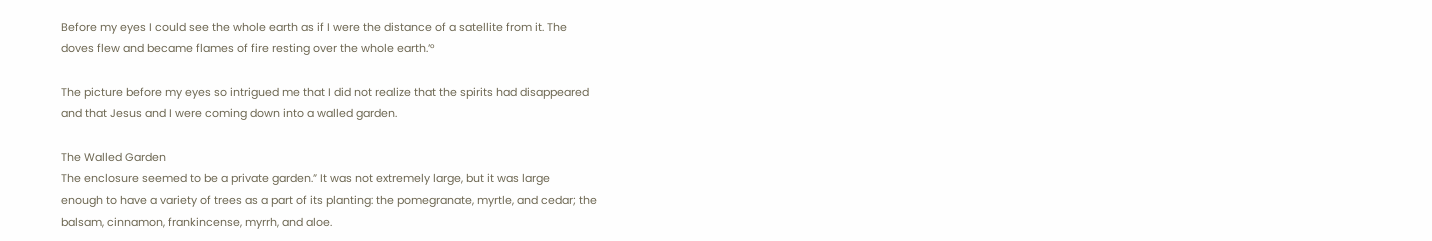Before my eyes I could see the whole earth as if I were the distance of a satellite from it. The
doves flew and became flames of fire resting over the whole earth.’°

The picture before my eyes so intrigued me that I did not realize that the spirits had disappeared
and that Jesus and I were coming down into a walled garden.

The Walled Garden
The enclosure seemed to be a private garden.” It was not extremely large, but it was large
enough to have a variety of trees as a part of its planting: the pomegranate, myrtle, and cedar; the
balsam, cinnamon, frankincense, myrrh, and aloe.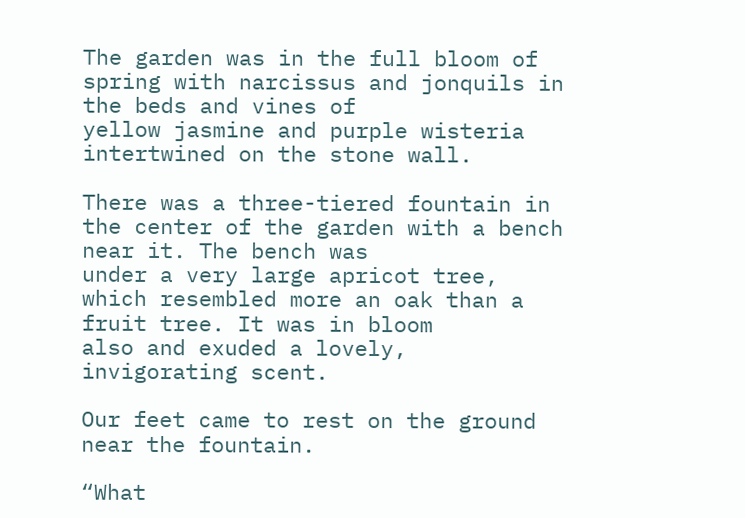The garden was in the full bloom of spring with narcissus and jonquils in the beds and vines of
yellow jasmine and purple wisteria intertwined on the stone wall.

There was a three-tiered fountain in the center of the garden with a bench near it. The bench was
under a very large apricot tree, which resembled more an oak than a fruit tree. It was in bloom
also and exuded a lovely, invigorating scent.

Our feet came to rest on the ground near the fountain.

“What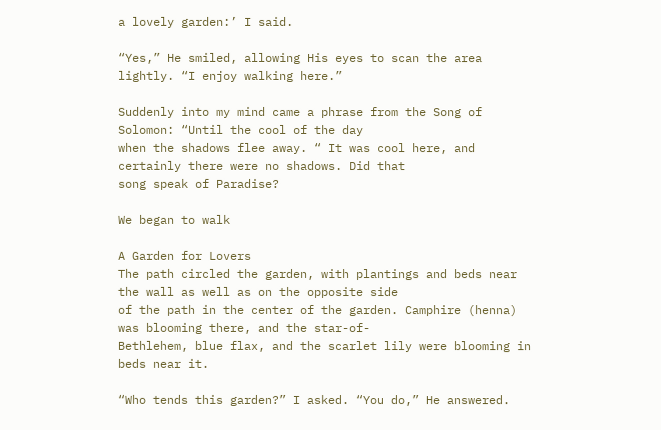a lovely garden:’ I said.

“Yes,” He smiled, allowing His eyes to scan the area lightly. “I enjoy walking here.”

Suddenly into my mind came a phrase from the Song of Solomon: “Until the cool of the day
when the shadows flee away. “ It was cool here, and certainly there were no shadows. Did that
song speak of Paradise?

We began to walk

A Garden for Lovers
The path circled the garden, with plantings and beds near the wall as well as on the opposite side
of the path in the center of the garden. Camphire (henna) was blooming there, and the star-of-
Bethlehem, blue flax, and the scarlet lily were blooming in beds near it.

“Who tends this garden?” I asked. “You do,” He answered.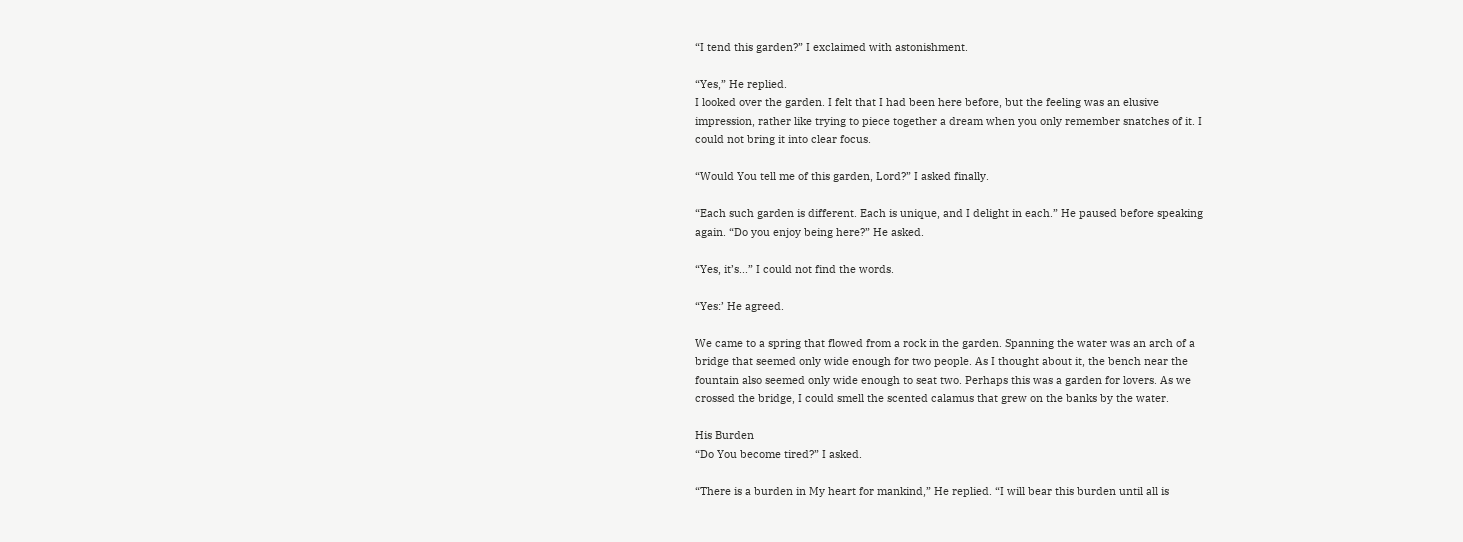“I tend this garden?” I exclaimed with astonishment.

“Yes,” He replied.
I looked over the garden. I felt that I had been here before, but the feeling was an elusive
impression, rather like trying to piece together a dream when you only remember snatches of it. I
could not bring it into clear focus.

“Would You tell me of this garden, Lord?” I asked finally.

“Each such garden is different. Each is unique, and I delight in each.” He paused before speaking
again. “Do you enjoy being here?” He asked.

“Yes, it’s...” I could not find the words.

“Yes:’ He agreed.

We came to a spring that flowed from a rock in the garden. Spanning the water was an arch of a
bridge that seemed only wide enough for two people. As I thought about it, the bench near the
fountain also seemed only wide enough to seat two. Perhaps this was a garden for lovers. As we
crossed the bridge, I could smell the scented calamus that grew on the banks by the water.

His Burden
“Do You become tired?” I asked.

“There is a burden in My heart for mankind,” He replied. “I will bear this burden until all is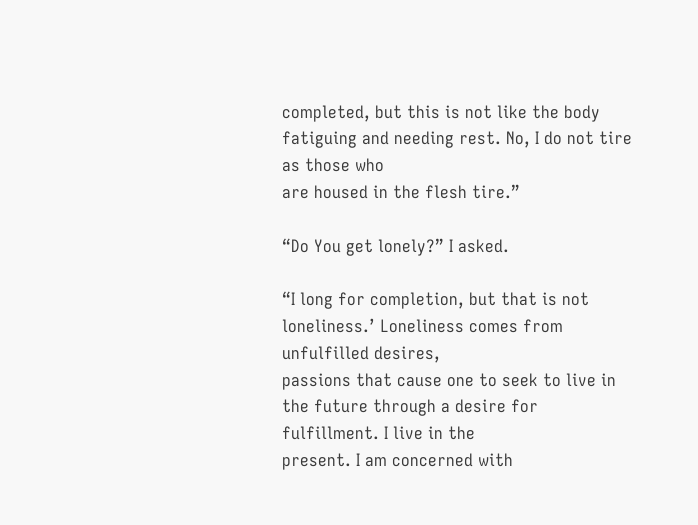completed, but this is not like the body fatiguing and needing rest. No, I do not tire as those who
are housed in the flesh tire.”

“Do You get lonely?” I asked.

“I long for completion, but that is not loneliness.’ Loneliness comes from unfulfilled desires,
passions that cause one to seek to live in the future through a desire for fulfillment. I live in the
present. I am concerned with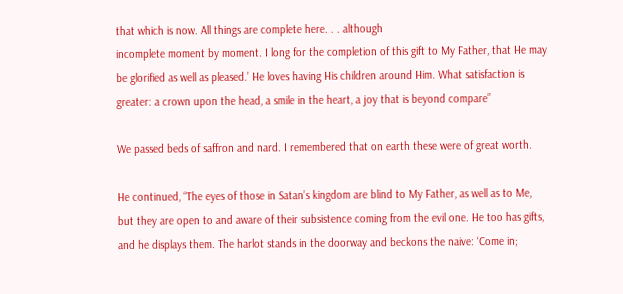that which is now. All things are complete here. . . although
incomplete moment by moment. I long for the completion of this gift to My Father, that He may
be glorified as well as pleased.’ He loves having His children around Him. What satisfaction is
greater: a crown upon the head, a smile in the heart, a joy that is beyond compare”

We passed beds of saffron and nard. I remembered that on earth these were of great worth.

He continued, “The eyes of those in Satan’s kingdom are blind to My Father, as well as to Me,
but they are open to and aware of their subsistence coming from the evil one. He too has gifts,
and he displays them. The harlot stands in the doorway and beckons the naive: ‘Come in;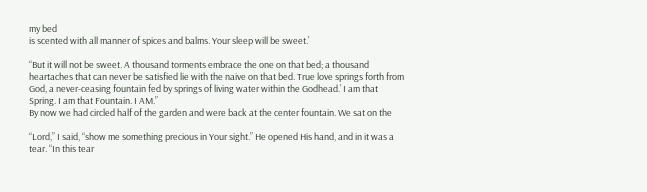my bed
is scented with all manner of spices and balms. Your sleep will be sweet.’

“But it will not be sweet. A thousand torments embrace the one on that bed; a thousand
heartaches that can never be satisfied lie with the naive on that bed. True love springs forth from
God, a never-ceasing fountain fed by springs of living water within the Godhead.’ I am that
Spring. I am that Fountain. I AM.”
By now we had circled half of the garden and were back at the center fountain. We sat on the

“Lord,” I said, “show me something precious in Your sight.” He opened His hand, and in it was a
tear. “In this tear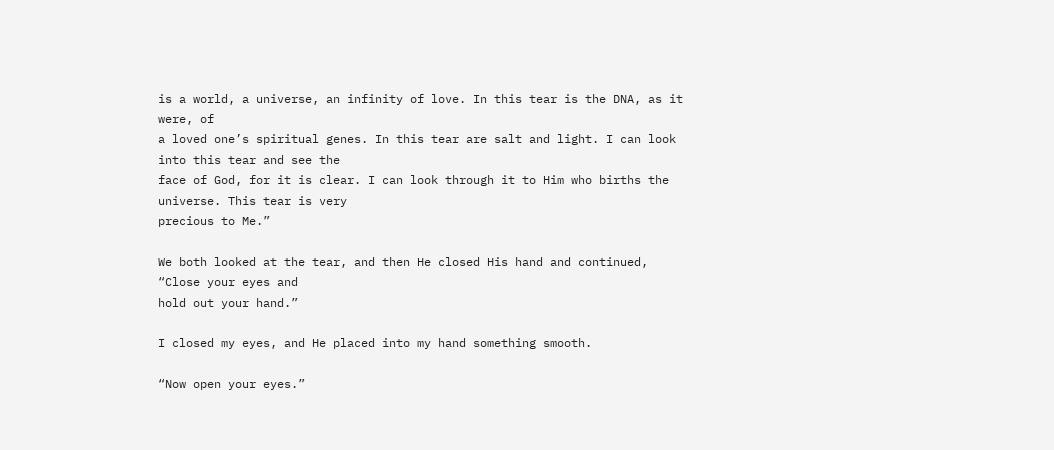is a world, a universe, an infinity of love. In this tear is the DNA, as it were, of
a loved one’s spiritual genes. In this tear are salt and light. I can look into this tear and see the
face of God, for it is clear. I can look through it to Him who births the universe. This tear is very
precious to Me.”

We both looked at the tear, and then He closed His hand and continued, “Close your eyes and
hold out your hand.”

I closed my eyes, and He placed into my hand something smooth.

“Now open your eyes.”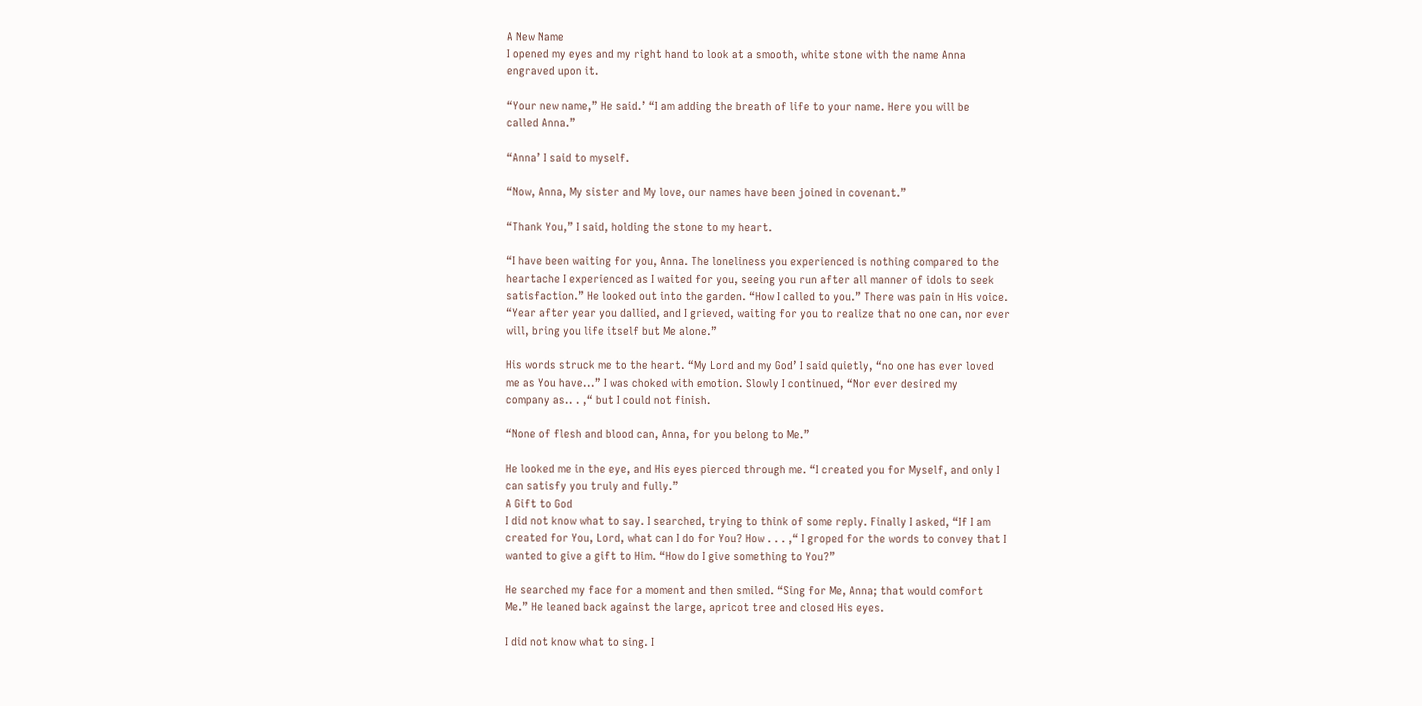A New Name
I opened my eyes and my right hand to look at a smooth, white stone with the name Anna
engraved upon it.

“Your new name,” He said.’ “I am adding the breath of life to your name. Here you will be
called Anna.”

“Anna’ I said to myself.

“Now, Anna, My sister and My love, our names have been joined in covenant.”

“Thank You,” I said, holding the stone to my heart.

“I have been waiting for you, Anna. The loneliness you experienced is nothing compared to the
heartache I experienced as I waited for you, seeing you run after all manner of idols to seek
satisfaction.” He looked out into the garden. “How I called to you.” There was pain in His voice.
“Year after year you dallied, and I grieved, waiting for you to realize that no one can, nor ever
will, bring you life itself but Me alone.”

His words struck me to the heart. “My Lord and my God’ I said quietly, “no one has ever loved
me as You have...” I was choked with emotion. Slowly I continued, “Nor ever desired my
company as.. . ,“ but I could not finish.

“None of flesh and blood can, Anna, for you belong to Me.”

He looked me in the eye, and His eyes pierced through me. “I created you for Myself, and only I
can satisfy you truly and fully.”
A Gift to God
I did not know what to say. I searched, trying to think of some reply. Finally I asked, “If I am
created for You, Lord, what can I do for You? How . . . ,“ I groped for the words to convey that I
wanted to give a gift to Him. “How do I give something to You?”

He searched my face for a moment and then smiled. “Sing for Me, Anna; that would comfort
Me.” He leaned back against the large, apricot tree and closed His eyes.

I did not know what to sing. I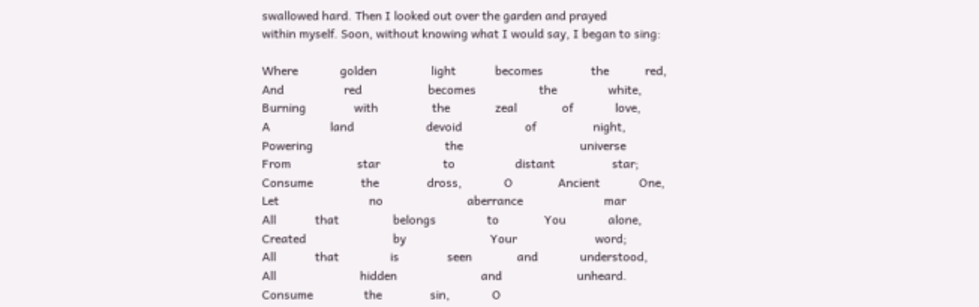swallowed hard. Then I looked out over the garden and prayed
within myself. Soon, without knowing what I would say, I began to sing:

Where              golden                  light             becomes                the            red,
And                    red                      becomes                     the                 white,
Burning                with                  the               zeal               of              love,
A                    land                        devoid                     of                   night,
Powering                                            the                                       universe
From                      star                     to                    distant                   star;
Consume                the                dross,              O               Ancient             One,
Let                              no                            aberrance                           mar
All             that                  belongs                 to               You              alone,
Created                             by                            Your                          word;
All             that                 is                seen               and              understood,
All                            hidden                            and                         unheard.
Consume                 the                sin,              O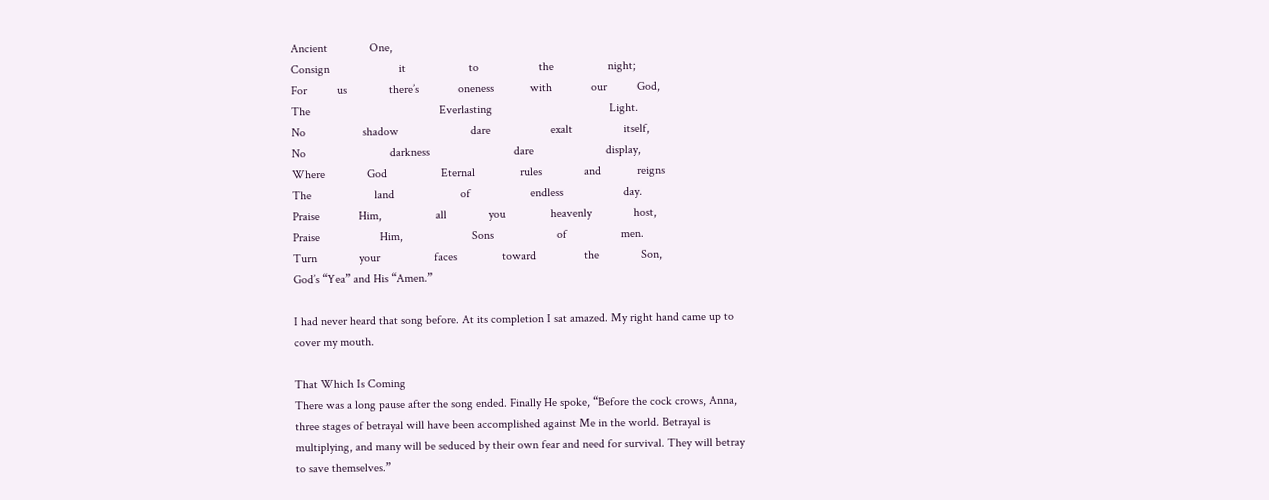Ancient              One,
Consign                       it                     to                    the                  night;
For          us              there’s             oneness            with             our          God,
The                                           Everlasting                                       Light.
No                   shadow                        dare                    exalt                 itself,
No                            darkness                            dare                        display,
Where              God                  Eternal               rules              and            reigns
The                     land                      of                    endless                    day.
Praise             Him,                  all              you               heavenly              host,
Praise                    Him,                       Sons                     of                  men.
Turn              your                  faces               toward                the              Son,
God’s “Yea” and His “Amen.”

I had never heard that song before. At its completion I sat amazed. My right hand came up to
cover my mouth.

That Which Is Coming
There was a long pause after the song ended. Finally He spoke, “Before the cock crows, Anna,
three stages of betrayal will have been accomplished against Me in the world. Betrayal is
multiplying, and many will be seduced by their own fear and need for survival. They will betray
to save themselves.”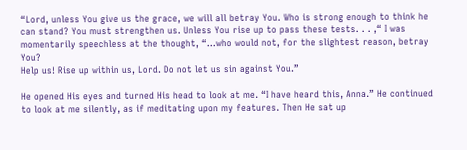“Lord, unless You give us the grace, we will all betray You. Who is strong enough to think he
can stand? You must strengthen us. Unless You rise up to pass these tests. . . ,“ I was
momentarily speechless at the thought, “...who would not, for the slightest reason, betray You?
Help us! Rise up within us, Lord. Do not let us sin against You.”

He opened His eyes and turned His head to look at me. “I have heard this, Anna.” He continued
to look at me silently, as if meditating upon my features. Then He sat up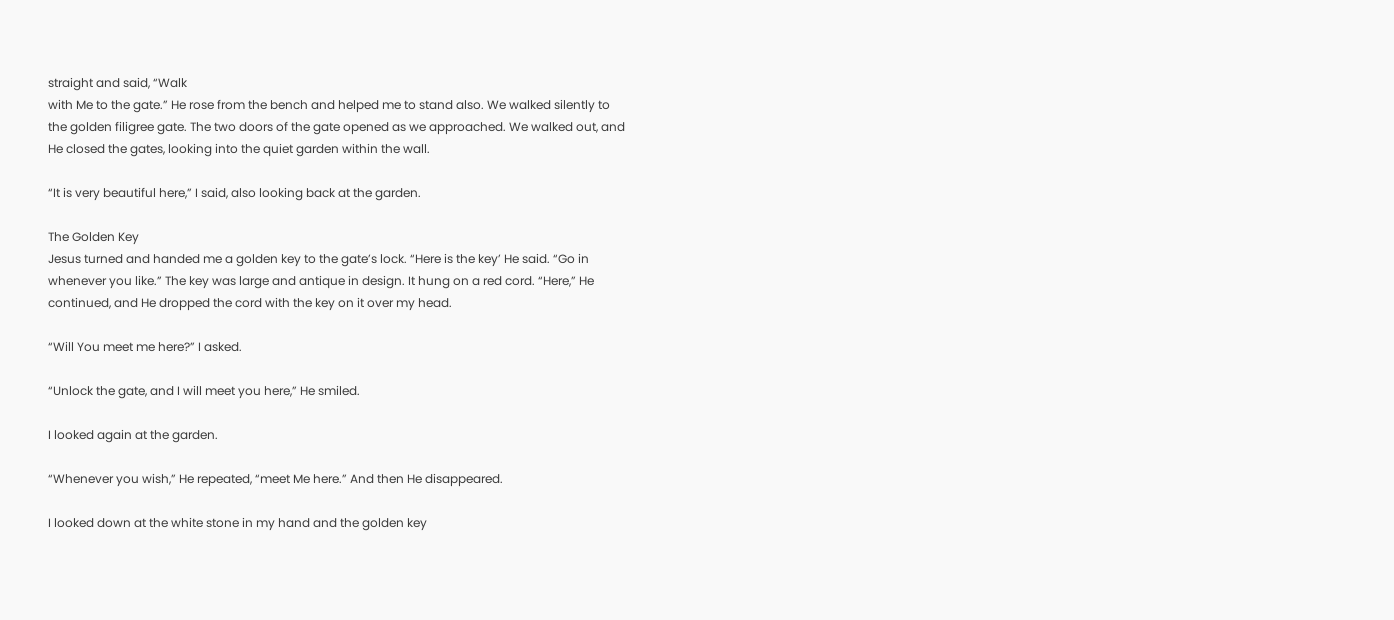straight and said, “Walk
with Me to the gate.” He rose from the bench and helped me to stand also. We walked silently to
the golden filigree gate. The two doors of the gate opened as we approached. We walked out, and
He closed the gates, looking into the quiet garden within the wall.

“It is very beautiful here,” I said, also looking back at the garden.

The Golden Key
Jesus turned and handed me a golden key to the gate’s lock. “Here is the key’ He said. “Go in
whenever you like.” The key was large and antique in design. It hung on a red cord. “Here,” He
continued, and He dropped the cord with the key on it over my head.

“Will You meet me here?” I asked.

“Unlock the gate, and I will meet you here,” He smiled.

I looked again at the garden.

“Whenever you wish,” He repeated, “meet Me here.” And then He disappeared.

I looked down at the white stone in my hand and the golden key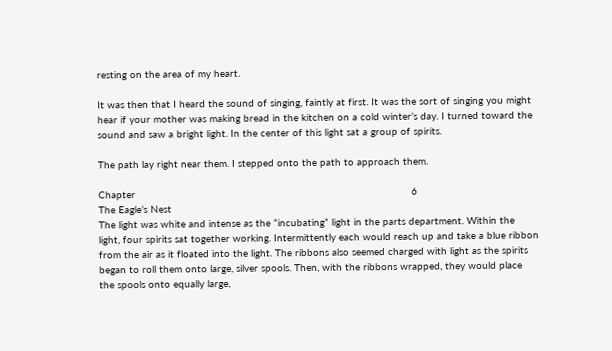resting on the area of my heart.

It was then that I heard the sound of singing, faintly at first. It was the sort of singing you might
hear if your mother was making bread in the kitchen on a cold winter’s day. I turned toward the
sound and saw a bright light. In the center of this light sat a group of spirits.

The path lay right near them. I stepped onto the path to approach them.

Chapter                                                                                            6
The Eagle’s Nest
The light was white and intense as the “incubating” light in the parts department. Within the
light, four spirits sat together working. Intermittently each would reach up and take a blue ribbon
from the air as it floated into the light. The ribbons also seemed charged with light as the spirits
began to roll them onto large, silver spools. Then, with the ribbons wrapped, they would place
the spools onto equally large,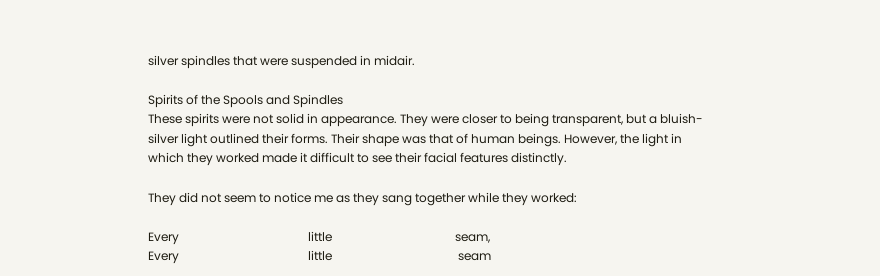silver spindles that were suspended in midair.

Spirits of the Spools and Spindles
These spirits were not solid in appearance. They were closer to being transparent, but a bluish-
silver light outlined their forms. Their shape was that of human beings. However, the light in
which they worked made it difficult to see their facial features distinctly.

They did not seem to notice me as they sang together while they worked:

Every                                           little                                         seam,
Every                                           little                                          seam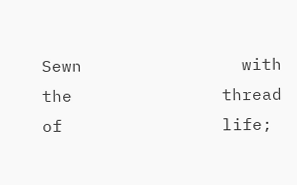Sewn                with                the               thread               of                life;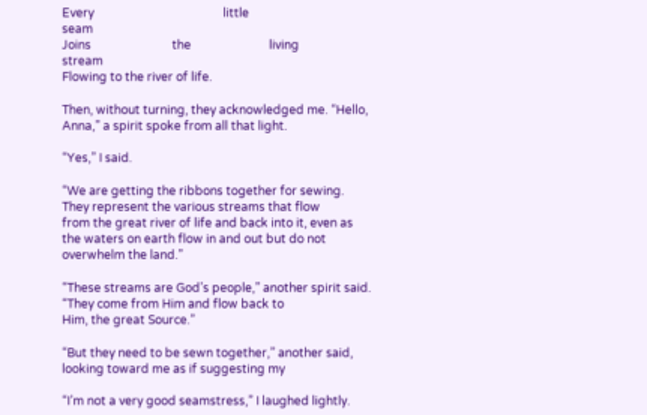Every                                           little                                          seam
Joins                           the                          living                           stream
Flowing to the river of life.

Then, without turning, they acknowledged me. “Hello, Anna,” a spirit spoke from all that light.

“Yes,” I said.

“We are getting the ribbons together for sewing. They represent the various streams that flow
from the great river of life and back into it, even as the waters on earth flow in and out but do not
overwhelm the land.”

“These streams are God’s people,” another spirit said. “They come from Him and flow back to
Him, the great Source.”

“But they need to be sewn together,” another said, looking toward me as if suggesting my

“I’m not a very good seamstress,” I laughed lightly.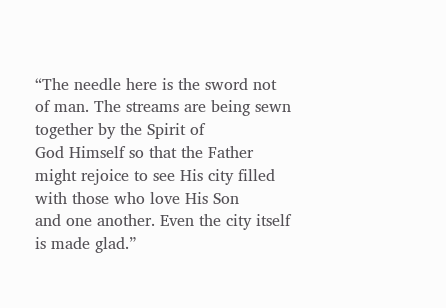“The needle here is the sword not of man. The streams are being sewn together by the Spirit of
God Himself so that the Father might rejoice to see His city filled with those who love His Son
and one another. Even the city itself is made glad.”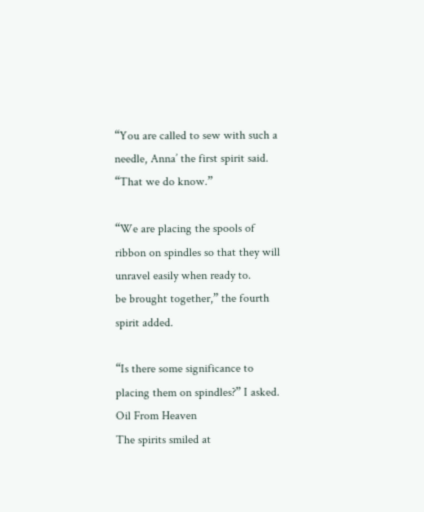“You are called to sew with such a needle, Anna’ the first spirit said. “That we do know.”

“We are placing the spools of ribbon on spindles so that they will unravel easily when ready to.
be brought together,” the fourth spirit added.

“Is there some significance to placing them on spindles?” I asked.
Oil From Heaven
The spirits smiled at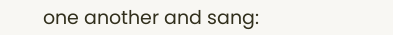one another and sang: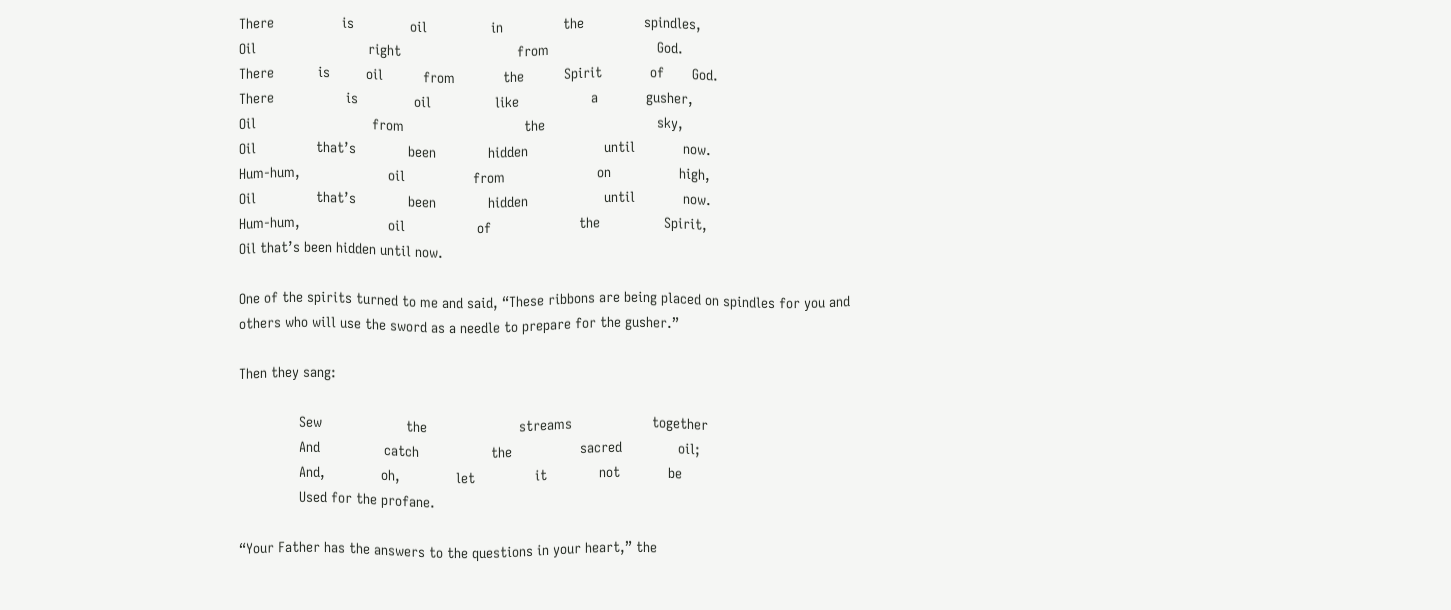There                 is              oil                in               the               spindles,
Oil                            right                             from                           God.
There           is         oil          from            the          Spirit            of       God.
There                  is              oil                like                  a            gusher,
Oil                             from                              the                            sky,
Oil               that’s             been             hidden                   until            now.
Hum-hum,                      oil                 from                       on                 high,
Oil               that’s             been             hidden                   until            now.
Hum-hum,                      oil                  of                      the                Spirit,
Oil that’s been hidden until now.

One of the spirits turned to me and said, “These ribbons are being placed on spindles for you and
others who will use the sword as a needle to prepare for the gusher.”

Then they sang:

               Sew                     the                       streams                    together
               And                catch                  the                 sacred              oil;
               And,              oh,              let               it             not            be
               Used for the profane.

“Your Father has the answers to the questions in your heart,” the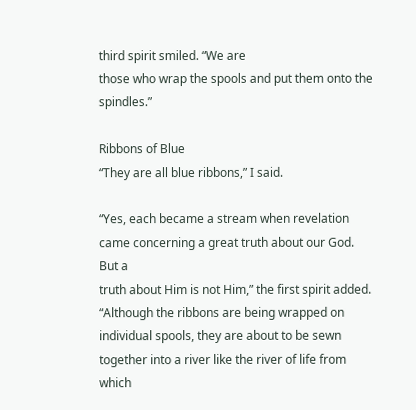third spirit smiled. “We are
those who wrap the spools and put them onto the spindles.”

Ribbons of Blue
“They are all blue ribbons,” I said.

“Yes, each became a stream when revelation came concerning a great truth about our God. But a
truth about Him is not Him,” the first spirit added. “Although the ribbons are being wrapped on
individual spools, they are about to be sewn together into a river like the river of life from which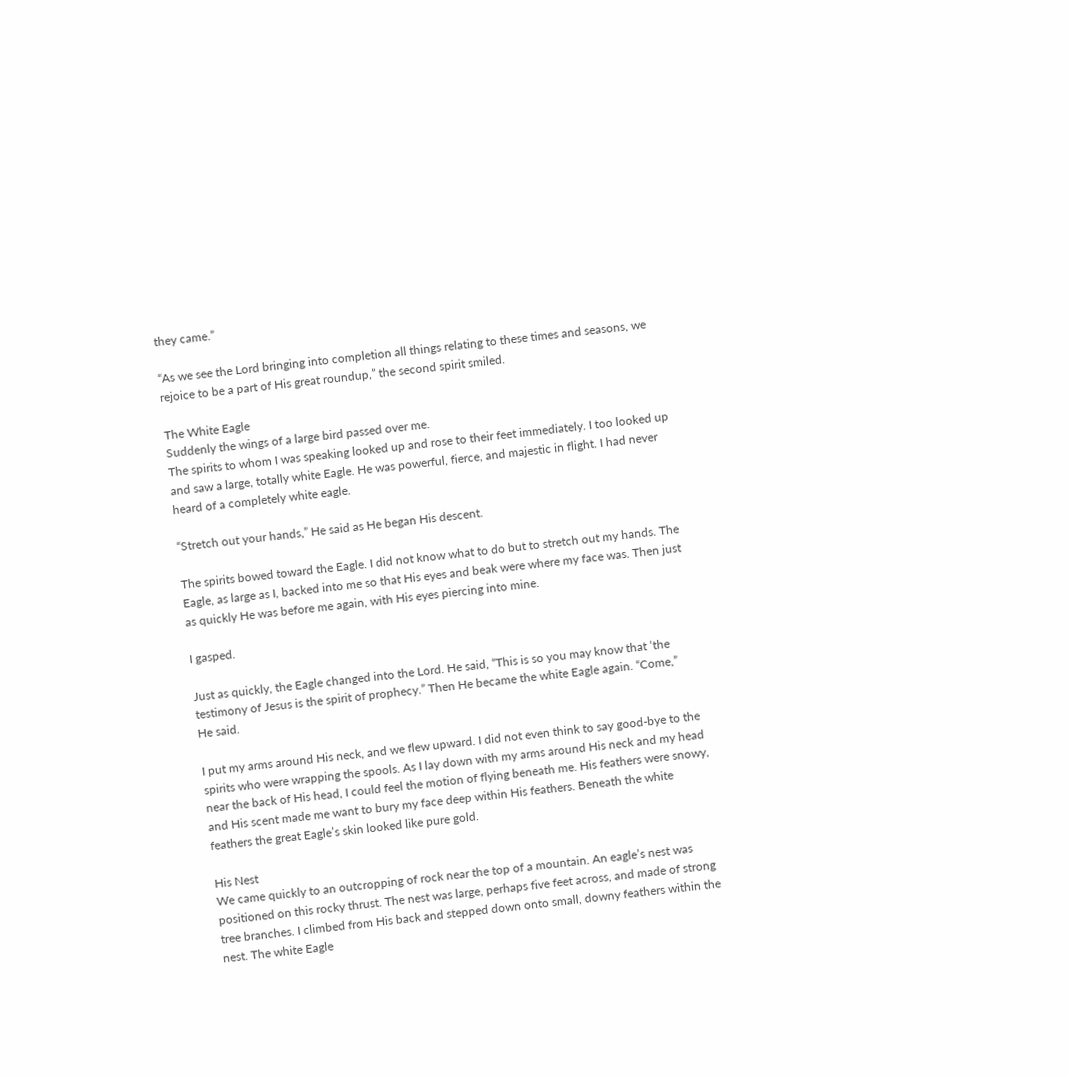they came.”

“As we see the Lord bringing into completion all things relating to these times and seasons, we
rejoice to be a part of His great roundup,” the second spirit smiled.

The White Eagle
Suddenly the wings of a large bird passed over me.
The spirits to whom I was speaking looked up and rose to their feet immediately. I too looked up
and saw a large, totally white Eagle. He was powerful, fierce, and majestic in flight. I had never
heard of a completely white eagle.

“Stretch out your hands,” He said as He began His descent.

The spirits bowed toward the Eagle. I did not know what to do but to stretch out my hands. The
Eagle, as large as I, backed into me so that His eyes and beak were where my face was. Then just
as quickly He was before me again, with His eyes piercing into mine.

I gasped.

Just as quickly, the Eagle changed into the Lord. He said, “This is so you may know that ‘the
testimony of Jesus is the spirit of prophecy.” Then He became the white Eagle again. “Come,”
He said.

I put my arms around His neck, and we flew upward. I did not even think to say good-bye to the
spirits who were wrapping the spools. As I lay down with my arms around His neck and my head
near the back of His head, I could feel the motion of flying beneath me. His feathers were snowy,
and His scent made me want to bury my face deep within His feathers. Beneath the white
feathers the great Eagle’s skin looked like pure gold.

His Nest
We came quickly to an outcropping of rock near the top of a mountain. An eagle’s nest was
positioned on this rocky thrust. The nest was large, perhaps five feet across, and made of strong
tree branches. I climbed from His back and stepped down onto small, downy feathers within the
nest. The white Eagle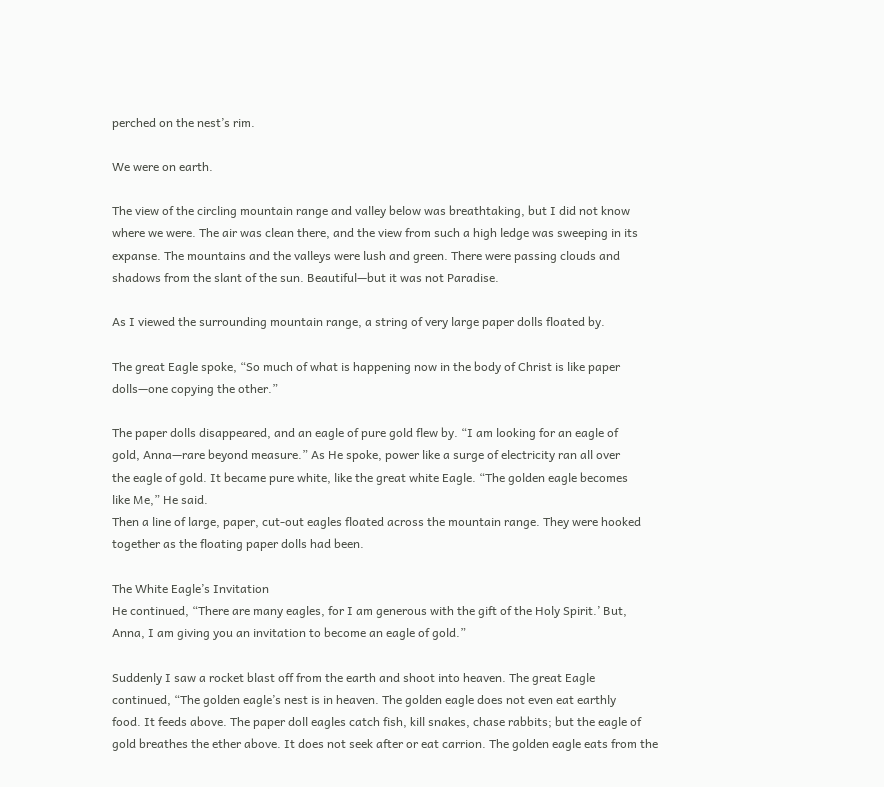perched on the nest’s rim.

We were on earth.

The view of the circling mountain range and valley below was breathtaking, but I did not know
where we were. The air was clean there, and the view from such a high ledge was sweeping in its
expanse. The mountains and the valleys were lush and green. There were passing clouds and
shadows from the slant of the sun. Beautiful—but it was not Paradise.

As I viewed the surrounding mountain range, a string of very large paper dolls floated by.

The great Eagle spoke, “So much of what is happening now in the body of Christ is like paper
dolls—one copying the other.”

The paper dolls disappeared, and an eagle of pure gold flew by. “I am looking for an eagle of
gold, Anna—rare beyond measure.” As He spoke, power like a surge of electricity ran all over
the eagle of gold. It became pure white, like the great white Eagle. “The golden eagle becomes
like Me,” He said.
Then a line of large, paper, cut-out eagles floated across the mountain range. They were hooked
together as the floating paper dolls had been.

The White Eagle’s Invitation
He continued, “There are many eagles, for I am generous with the gift of the Holy Spirit.’ But,
Anna, I am giving you an invitation to become an eagle of gold.”

Suddenly I saw a rocket blast off from the earth and shoot into heaven. The great Eagle
continued, “The golden eagle’s nest is in heaven. The golden eagle does not even eat earthly
food. It feeds above. The paper doll eagles catch fish, kill snakes, chase rabbits; but the eagle of
gold breathes the ether above. It does not seek after or eat carrion. The golden eagle eats from the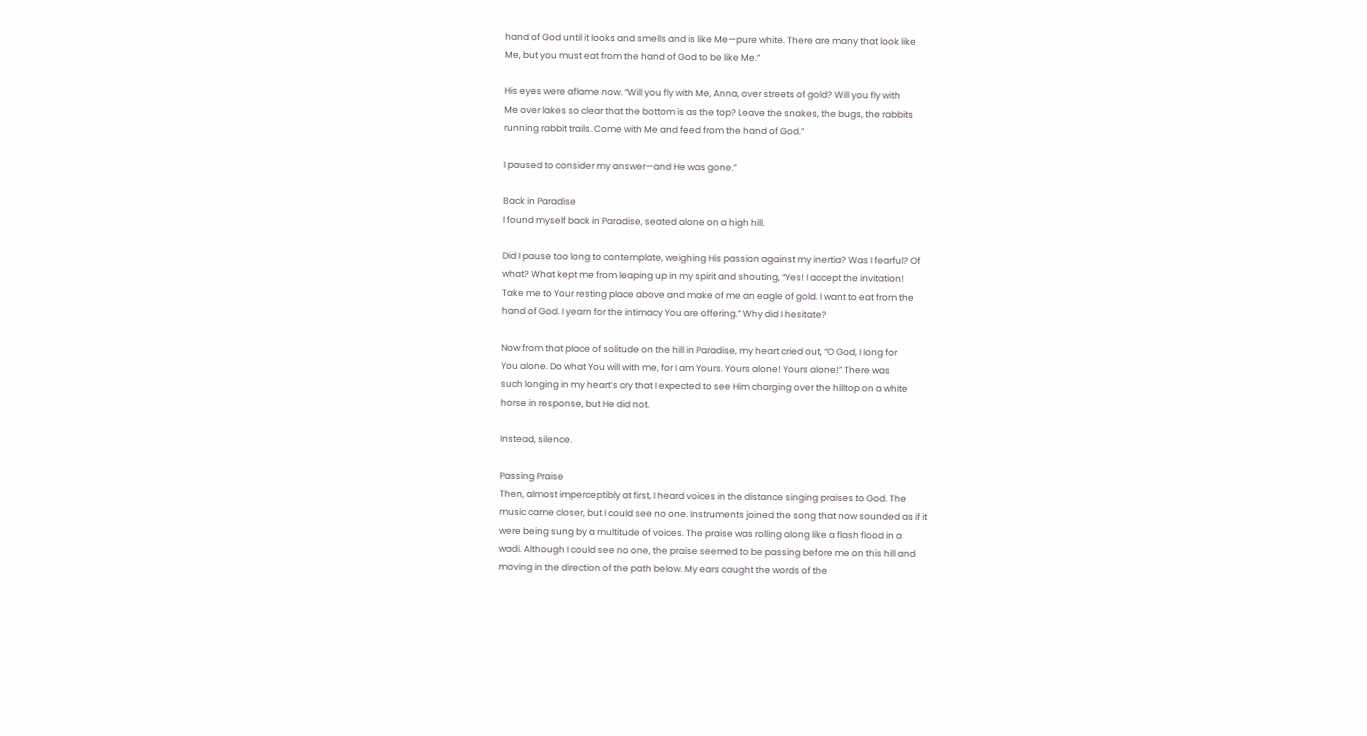hand of God until it looks and smells and is like Me—pure white. There are many that look like
Me, but you must eat from the hand of God to be like Me.”

His eyes were aflame now. “Will you fly with Me, Anna, over streets of gold? Will you fly with
Me over lakes so clear that the bottom is as the top? Leave the snakes, the bugs, the rabbits
running rabbit trails. Come with Me and feed from the hand of God.”

I paused to consider my answer—and He was gone.”

Back in Paradise
I found myself back in Paradise, seated alone on a high hill.

Did I pause too long to contemplate, weighing His passion against my inertia? Was I fearful? Of
what? What kept me from leaping up in my spirit and shouting, “Yes! I accept the invitation!
Take me to Your resting place above and make of me an eagle of gold. I want to eat from the
hand of God. I yearn for the intimacy You are offering.” Why did I hesitate?

Now from that place of solitude on the hill in Paradise, my heart cried out, “O God, I long for
You alone. Do what You will with me, for I am Yours. Yours alone! Yours alone!” There was
such longing in my heart’s cry that I expected to see Him charging over the hilltop on a white
horse in response, but He did not.

Instead, silence.

Passing Praise
Then, almost imperceptibly at first, I heard voices in the distance singing praises to God. The
music came closer, but I could see no one. Instruments joined the song that now sounded as if it
were being sung by a multitude of voices. The praise was rolling along like a flash flood in a
wadi. Although I could see no one, the praise seemed to be passing before me on this hill and
moving in the direction of the path below. My ears caught the words of the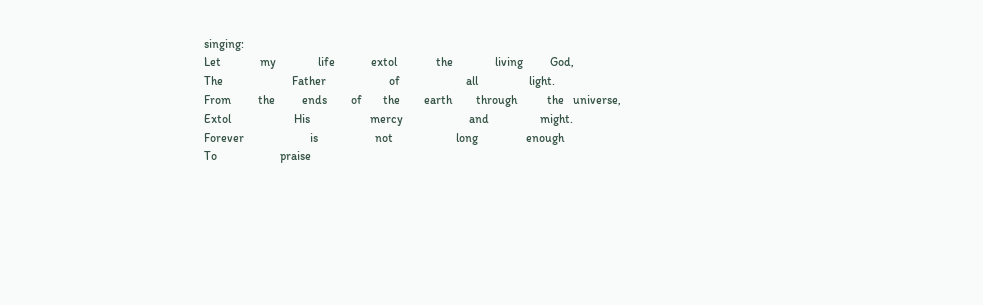singing:
Let             my              life            extol             the              living         God,
The                       Father                     of                      all                 light.
From         the         ends        of       the        earth        through          the   universe,
Extol                     His                    mercy                      and                 might.
Forever                      is                   not                     long                enough
To                     praise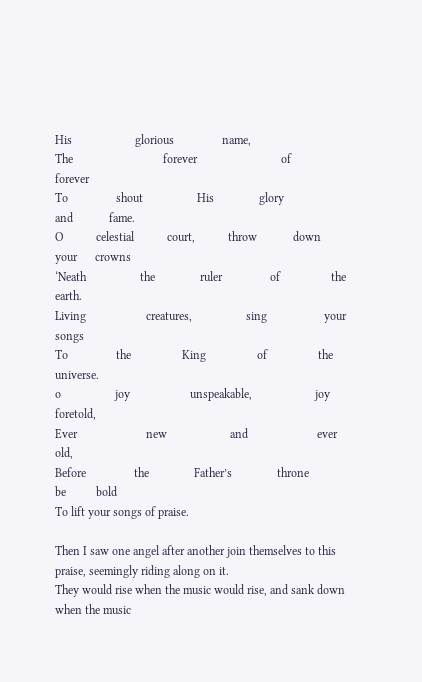His                     glorious                name,
The                              forever                            of                         forever
To                shout                  His               glory                  and            fame.
O           celestial           court,           throw            down              your      crowns
‘Neath                  the               ruler                of                 the            earth.
Living                    creatures,                  sing                   your                songs
To                the                 King                 of                 the            universe.
o                  joy                    unspeakable,                     joy               foretold,
Ever                       new                     and                       ever                  old,
Before                the               Father’s               throne                 be          bold
To lift your songs of praise.

Then I saw one angel after another join themselves to this praise, seemingly riding along on it.
They would rise when the music would rise, and sank down when the music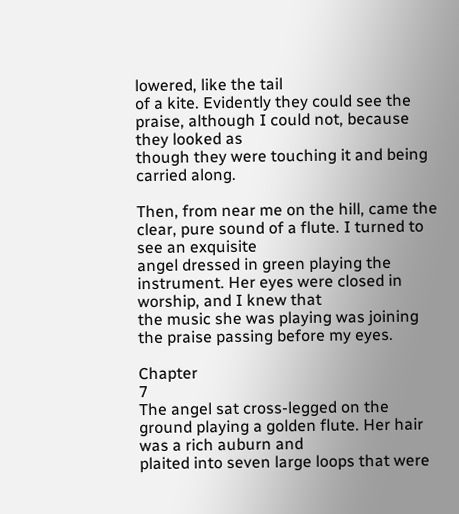lowered, like the tail
of a kite. Evidently they could see the praise, although I could not, because they looked as
though they were touching it and being carried along.

Then, from near me on the hill, came the clear, pure sound of a flute. I turned to see an exquisite
angel dressed in green playing the instrument. Her eyes were closed in worship, and I knew that
the music she was playing was joining the praise passing before my eyes.

Chapter                                                                                             7
The angel sat cross-legged on the ground playing a golden flute. Her hair was a rich auburn and
plaited into seven large loops that were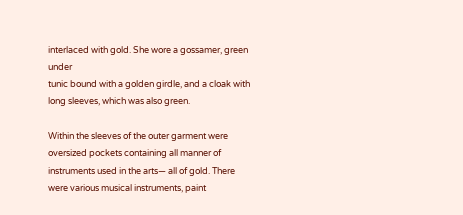interlaced with gold. She wore a gossamer, green under
tunic bound with a golden girdle, and a cloak with long sleeves, which was also green.

Within the sleeves of the outer garment were oversized pockets containing all manner of
instruments used in the arts— all of gold. There were various musical instruments, paint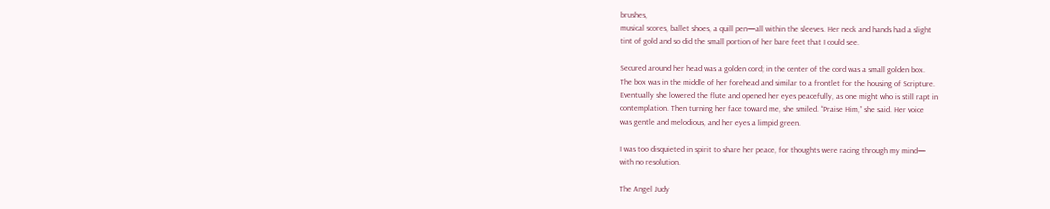brushes,
musical scores, ballet shoes, a quill pen—all within the sleeves. Her neck and hands had a slight
tint of gold and so did the small portion of her bare feet that I could see.

Secured around her head was a golden cord; in the center of the cord was a small golden box.
The box was in the middle of her forehead and similar to a frontlet for the housing of Scripture.
Eventually she lowered the flute and opened her eyes peacefully, as one might who is still rapt in
contemplation. Then turning her face toward me, she smiled. “Praise Him,” she said. Her voice
was gentle and melodious, and her eyes a limpid green.

I was too disquieted in spirit to share her peace, for thoughts were racing through my mind—
with no resolution.

The Angel Judy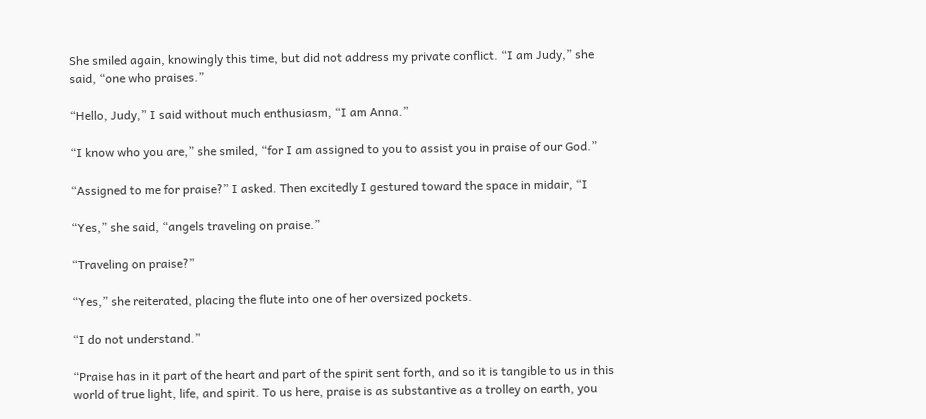She smiled again, knowingly this time, but did not address my private conflict. “I am Judy,” she
said, “one who praises.”

“Hello, Judy,” I said without much enthusiasm, “I am Anna.”

“I know who you are,” she smiled, “for I am assigned to you to assist you in praise of our God.”

“Assigned to me for praise?” I asked. Then excitedly I gestured toward the space in midair, “I

“Yes,” she said, “angels traveling on praise.”

“Traveling on praise?”

“Yes,” she reiterated, placing the flute into one of her oversized pockets.

“I do not understand.”

“Praise has in it part of the heart and part of the spirit sent forth, and so it is tangible to us in this
world of true light, life, and spirit. To us here, praise is as substantive as a trolley on earth, you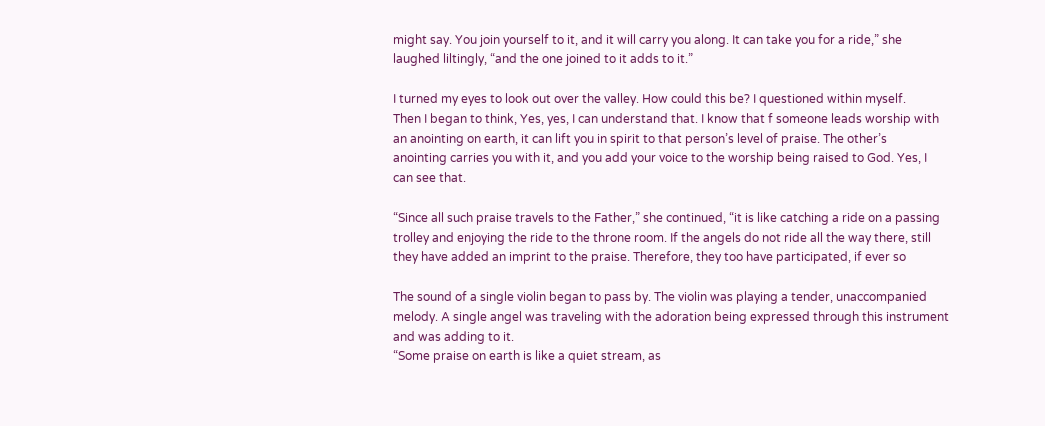might say. You join yourself to it, and it will carry you along. It can take you for a ride,” she
laughed liltingly, “and the one joined to it adds to it.”

I turned my eyes to look out over the valley. How could this be? I questioned within myself.
Then I began to think, Yes, yes, I can understand that. I know that f someone leads worship with
an anointing on earth, it can lift you in spirit to that person’s level of praise. The other’s
anointing carries you with it, and you add your voice to the worship being raised to God. Yes, I
can see that.

“Since all such praise travels to the Father,” she continued, “it is like catching a ride on a passing
trolley and enjoying the ride to the throne room. If the angels do not ride all the way there, still
they have added an imprint to the praise. Therefore, they too have participated, if ever so

The sound of a single violin began to pass by. The violin was playing a tender, unaccompanied
melody. A single angel was traveling with the adoration being expressed through this instrument
and was adding to it.
“Some praise on earth is like a quiet stream, as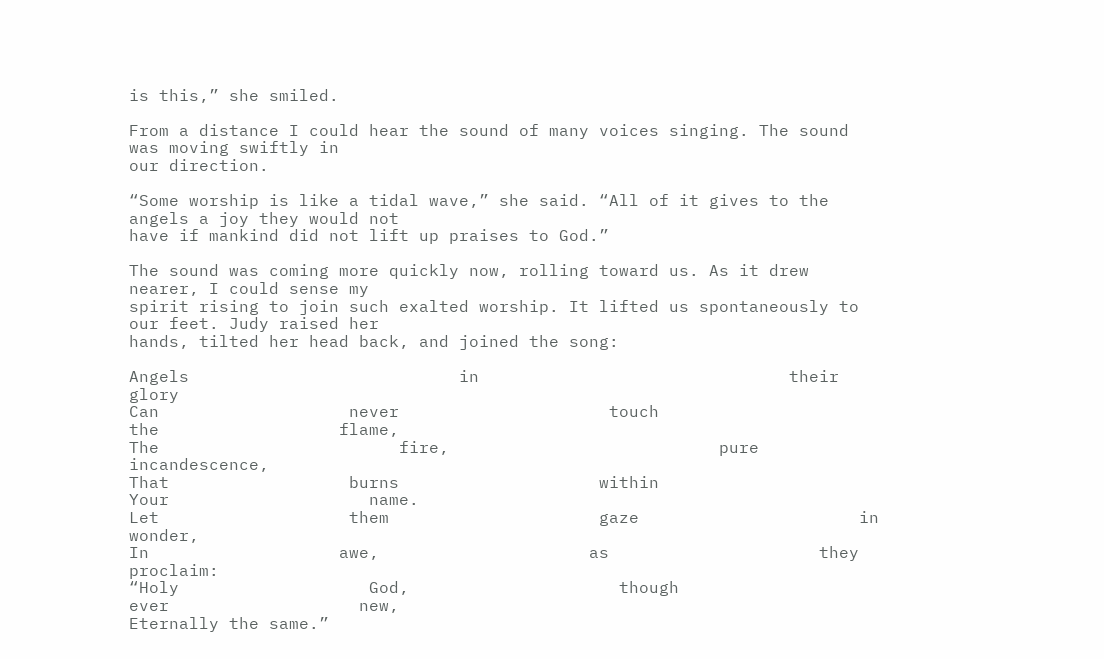is this,” she smiled.

From a distance I could hear the sound of many voices singing. The sound was moving swiftly in
our direction.

“Some worship is like a tidal wave,” she said. “All of it gives to the angels a joy they would not
have if mankind did not lift up praises to God.”

The sound was coming more quickly now, rolling toward us. As it drew nearer, I could sense my
spirit rising to join such exalted worship. It lifted us spontaneously to our feet. Judy raised her
hands, tilted her head back, and joined the song:

Angels                           in                               their                           glory
Can                   never                     touch                       the                  flame,
The                        fire,                           pure                          incandescence,
That                  burns                    within                    Your                    name.
Let                   them                     gaze                      in                    wonder,
In                   awe,                     as                     they                     proclaim:
“Holy                   God,                     though                     ever                   new,
Eternally the same.”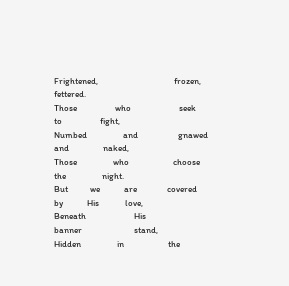Frightened,                                      frozen,                                       fettered.
Those                   who                        seek                       to                   fight,
Numbed                  and                    gnawed                        and                 naked,
Those                  who                      choose                       the                  night.
But           we            are               covered                by            His             love,
Beneath                        His                                banner                          stand,
Hidden                  in                      the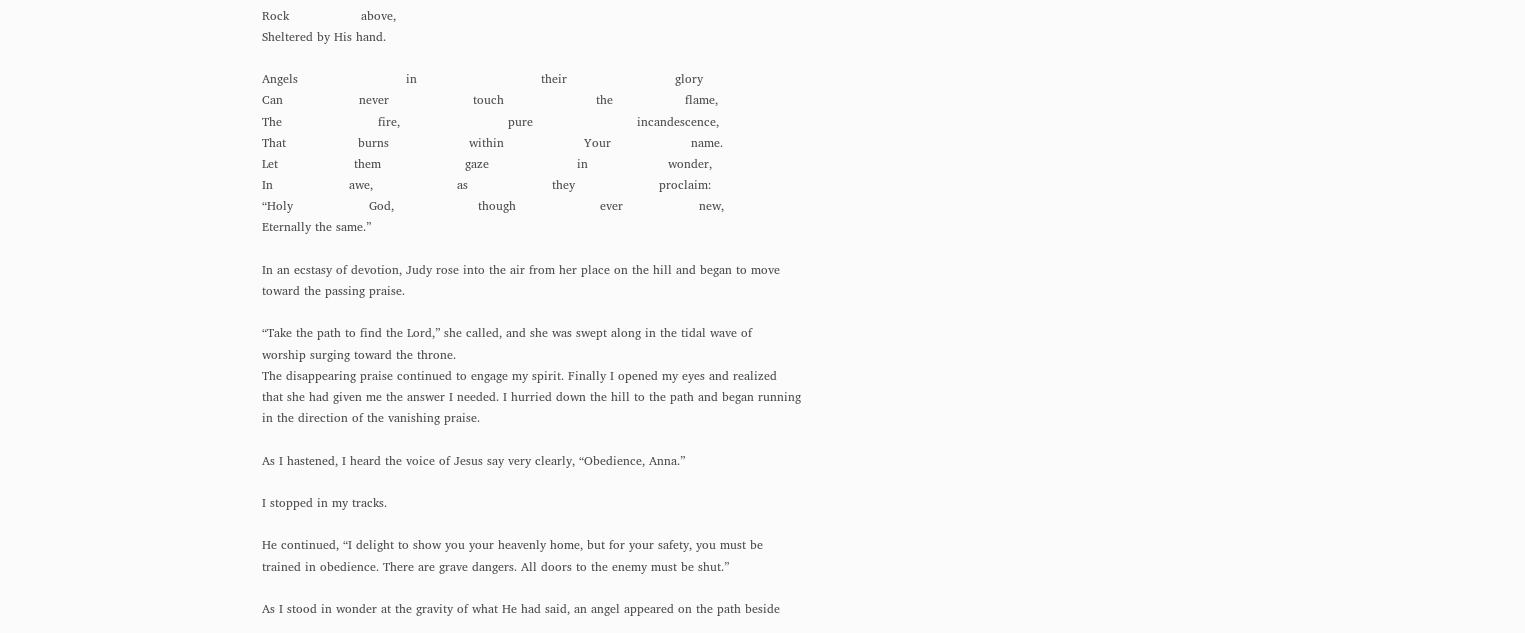Rock                  above,
Sheltered by His hand.

Angels                           in                               their                           glory
Can                   never                     touch                       the                  flame,
The                        fire,                           pure                          incandescence,
That                  burns                    within                    Your                    name.
Let                   them                     gaze                      in                    wonder,
In                   awe,                     as                     they                     proclaim:
“Holy                   God,                     though                     ever                   new,
Eternally the same.”

In an ecstasy of devotion, Judy rose into the air from her place on the hill and began to move
toward the passing praise.

“Take the path to find the Lord,” she called, and she was swept along in the tidal wave of
worship surging toward the throne.
The disappearing praise continued to engage my spirit. Finally I opened my eyes and realized
that she had given me the answer I needed. I hurried down the hill to the path and began running
in the direction of the vanishing praise.

As I hastened, I heard the voice of Jesus say very clearly, “Obedience, Anna.”

I stopped in my tracks.

He continued, “I delight to show you your heavenly home, but for your safety, you must be
trained in obedience. There are grave dangers. All doors to the enemy must be shut.”

As I stood in wonder at the gravity of what He had said, an angel appeared on the path beside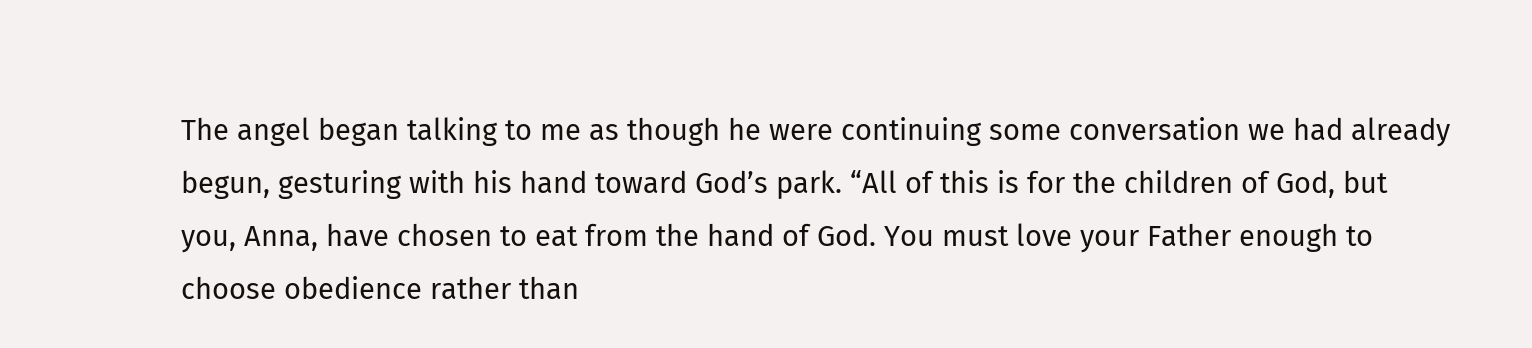The angel began talking to me as though he were continuing some conversation we had already
begun, gesturing with his hand toward God’s park. “All of this is for the children of God, but
you, Anna, have chosen to eat from the hand of God. You must love your Father enough to
choose obedience rather than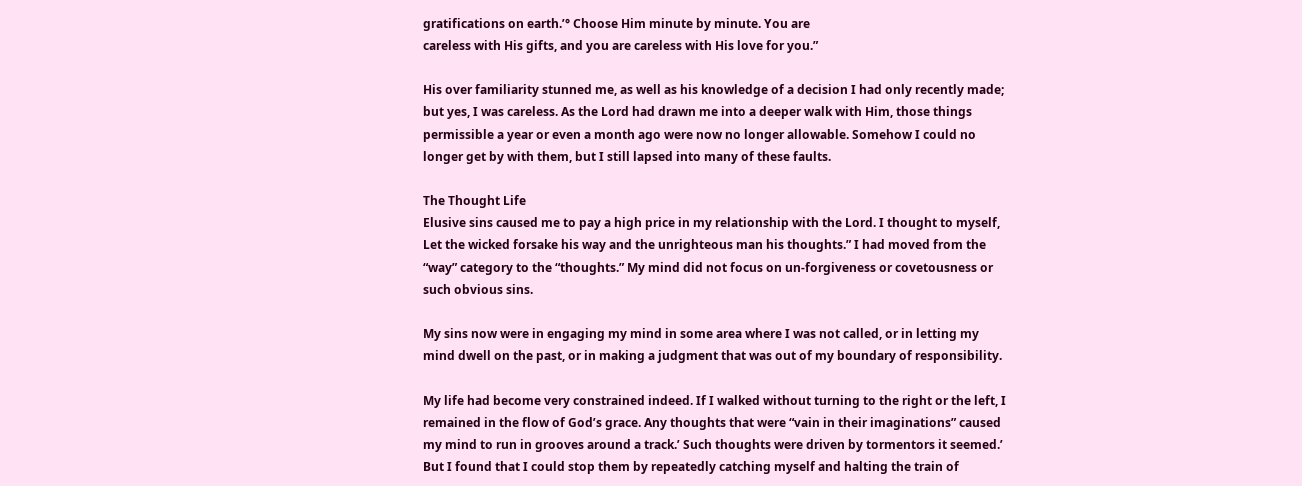gratifications on earth.’° Choose Him minute by minute. You are
careless with His gifts, and you are careless with His love for you.”

His over familiarity stunned me, as well as his knowledge of a decision I had only recently made;
but yes, I was careless. As the Lord had drawn me into a deeper walk with Him, those things
permissible a year or even a month ago were now no longer allowable. Somehow I could no
longer get by with them, but I still lapsed into many of these faults.

The Thought Life
Elusive sins caused me to pay a high price in my relationship with the Lord. I thought to myself,
Let the wicked forsake his way and the unrighteous man his thoughts.” I had moved from the
“way” category to the “thoughts.” My mind did not focus on un-forgiveness or covetousness or
such obvious sins.

My sins now were in engaging my mind in some area where I was not called, or in letting my
mind dwell on the past, or in making a judgment that was out of my boundary of responsibility.

My life had become very constrained indeed. If I walked without turning to the right or the left, I
remained in the flow of God’s grace. Any thoughts that were “vain in their imaginations” caused
my mind to run in grooves around a track.’ Such thoughts were driven by tormentors it seemed.’
But I found that I could stop them by repeatedly catching myself and halting the train of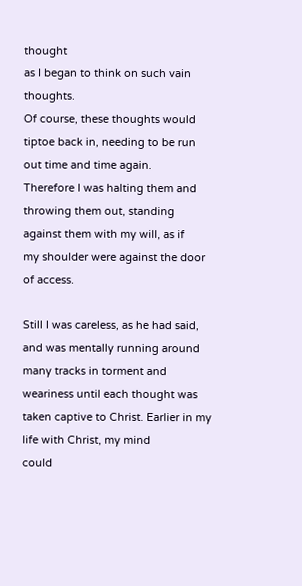thought
as I began to think on such vain thoughts.
Of course, these thoughts would tiptoe back in, needing to be run out time and time again.
Therefore I was halting them and throwing them out, standing against them with my will, as if
my shoulder were against the door of access.

Still I was careless, as he had said, and was mentally running around many tracks in torment and
weariness until each thought was taken captive to Christ. Earlier in my life with Christ, my mind
could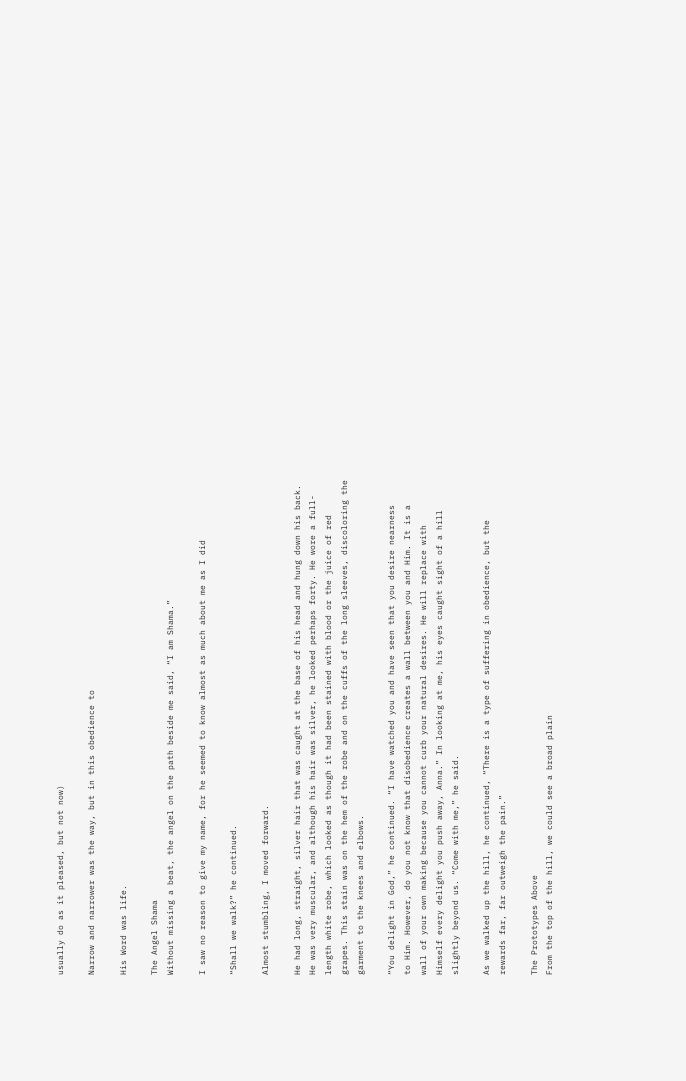usually do as it pleased, but not now)

Narrow and narrower was the way, but in this obedience to

His Word was life.

The Angel Shama
Without missing a beat, the angel on the path beside me said, “I am Shama.”

I saw no reason to give my name, for he seemed to know almost as much about me as I did

“Shall we walk?” he continued.

Almost stumbling, I moved forward.

He had long, straight, silver hair that was caught at the base of his head and hung down his back.
He was very muscular, and although his hair was silver, he looked perhaps forty. He wore a full-
length white robe, which looked as though it had been stained with blood or the juice of red
grapes. This stain was on the hem of the robe and on the cuffs of the long sleeves, discoloring the
garment to the knees and elbows.

“You delight in God,” he continued. “I have watched you and have seen that you desire nearness
to Him. However, do you not know that disobedience creates a wall between you and Him. It is a
wall of your own making because you cannot curb your natural desires. He will replace with
Himself every delight you push away, Anna.” In looking at me, his eyes caught sight of a hill
slightly beyond us. “Come with me,” he said.

As we walked up the hill, he continued, “There is a type of suffering in obedience, but the
rewards far, far outweigh the pain.”

The Prototypes Above
From the top of the hill, we could see a broad plain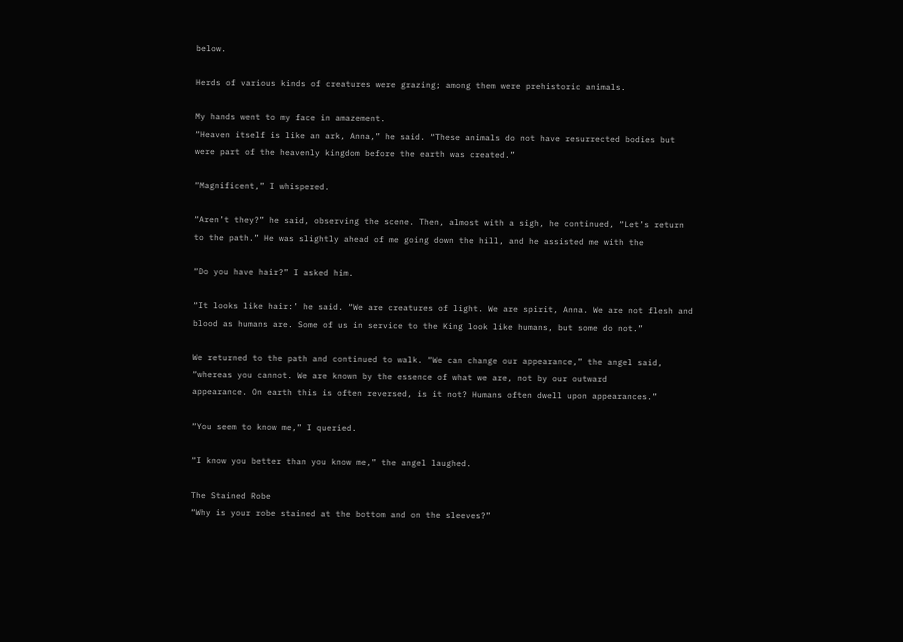below.

Herds of various kinds of creatures were grazing; among them were prehistoric animals.

My hands went to my face in amazement.
“Heaven itself is like an ark, Anna,” he said. “These animals do not have resurrected bodies but
were part of the heavenly kingdom before the earth was created.”

“Magnificent,” I whispered.

“Aren’t they?” he said, observing the scene. Then, almost with a sigh, he continued, “Let’s return
to the path.” He was slightly ahead of me going down the hill, and he assisted me with the

“Do you have hair?” I asked him.

“It looks like hair:’ he said. “We are creatures of light. We are spirit, Anna. We are not flesh and
blood as humans are. Some of us in service to the King look like humans, but some do not.”

We returned to the path and continued to walk. “We can change our appearance,” the angel said,
“whereas you cannot. We are known by the essence of what we are, not by our outward
appearance. On earth this is often reversed, is it not? Humans often dwell upon appearances.”

“You seem to know me,” I queried.

“I know you better than you know me,” the angel laughed.

The Stained Robe
“Why is your robe stained at the bottom and on the sleeves?”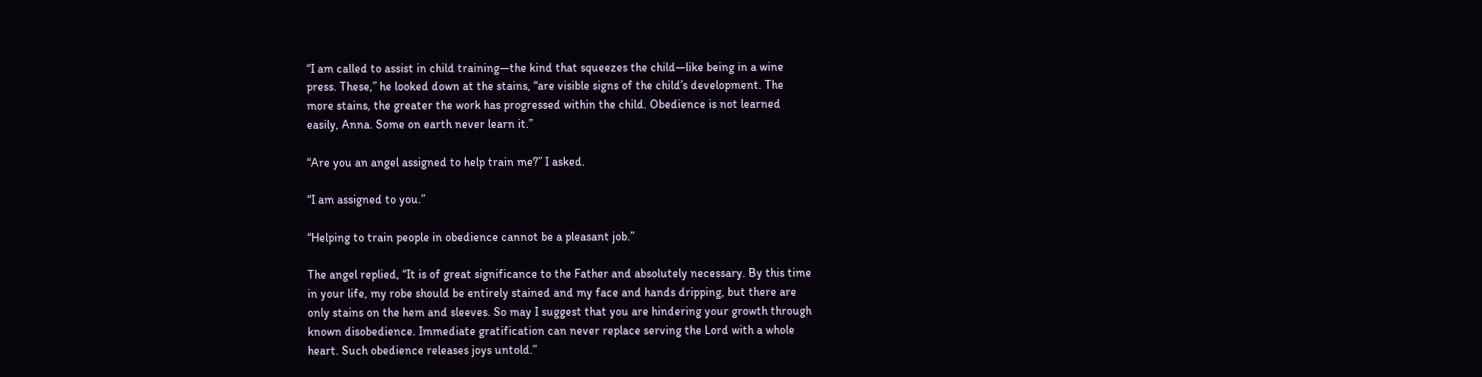“I am called to assist in child training—the kind that squeezes the child—like being in a wine
press. These,” he looked down at the stains, “are visible signs of the child’s development. The
more stains, the greater the work has progressed within the child. Obedience is not learned
easily, Anna. Some on earth never learn it.”

“Are you an angel assigned to help train me?” I asked.

“I am assigned to you.”

“Helping to train people in obedience cannot be a pleasant job.”

The angel replied, “It is of great significance to the Father and absolutely necessary. By this time
in your life, my robe should be entirely stained and my face and hands dripping, but there are
only stains on the hem and sleeves. So may I suggest that you are hindering your growth through
known disobedience. Immediate gratification can never replace serving the Lord with a whole
heart. Such obedience releases joys untold.”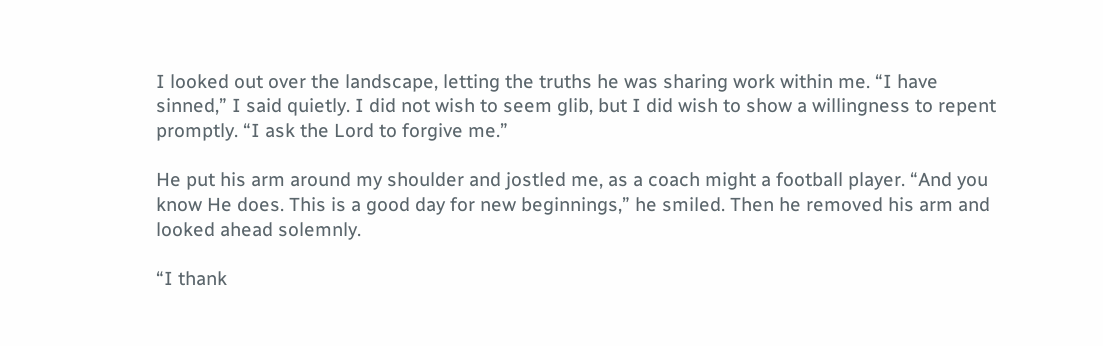I looked out over the landscape, letting the truths he was sharing work within me. “I have
sinned,” I said quietly. I did not wish to seem glib, but I did wish to show a willingness to repent
promptly. “I ask the Lord to forgive me.”

He put his arm around my shoulder and jostled me, as a coach might a football player. “And you
know He does. This is a good day for new beginnings,” he smiled. Then he removed his arm and
looked ahead solemnly.

“I thank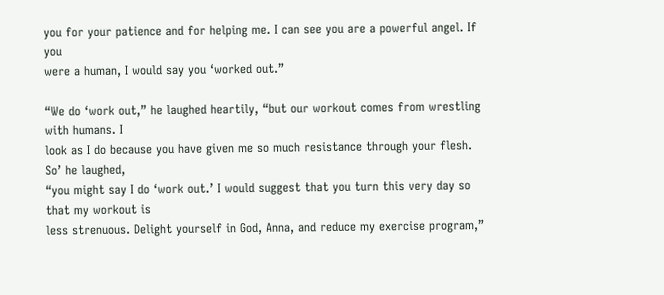you for your patience and for helping me. I can see you are a powerful angel. If you
were a human, I would say you ‘worked out.”

“We do ‘work out,” he laughed heartily, “but our workout comes from wrestling with humans. I
look as I do because you have given me so much resistance through your flesh. So’ he laughed,
“you might say I do ‘work out.’ I would suggest that you turn this very day so that my workout is
less strenuous. Delight yourself in God, Anna, and reduce my exercise program,”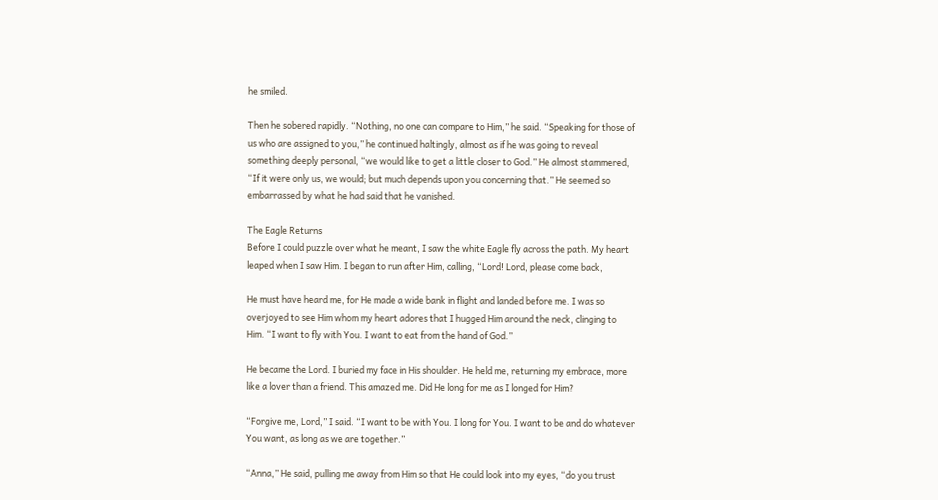he smiled.

Then he sobered rapidly. “Nothing, no one can compare to Him,” he said. “Speaking for those of
us who are assigned to you,” he continued haltingly, almost as if he was going to reveal
something deeply personal, “we would like to get a little closer to God.” He almost stammered,
“If it were only us, we would; but much depends upon you concerning that.” He seemed so
embarrassed by what he had said that he vanished.

The Eagle Returns
Before I could puzzle over what he meant, I saw the white Eagle fly across the path. My heart
leaped when I saw Him. I began to run after Him, calling, “Lord! Lord, please come back,

He must have heard me, for He made a wide bank in flight and landed before me. I was so
overjoyed to see Him whom my heart adores that I hugged Him around the neck, clinging to
Him. “I want to fly with You. I want to eat from the hand of God.”

He became the Lord. I buried my face in His shoulder. He held me, returning my embrace, more
like a lover than a friend. This amazed me. Did He long for me as I longed for Him?

“Forgive me, Lord,” I said. “I want to be with You. I long for You. I want to be and do whatever
You want, as long as we are together.”

“Anna,” He said, pulling me away from Him so that He could look into my eyes, “do you trust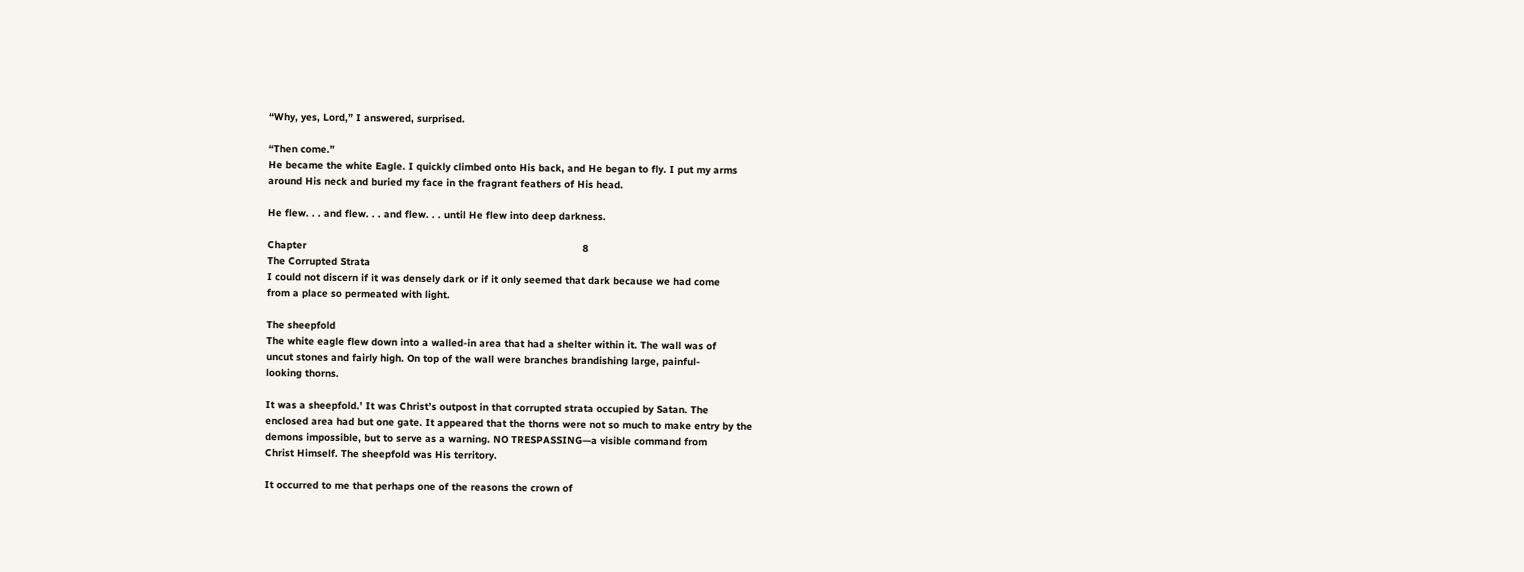“Why, yes, Lord,” I answered, surprised.

“Then come.”
He became the white Eagle. I quickly climbed onto His back, and He began to fly. I put my arms
around His neck and buried my face in the fragrant feathers of His head.

He flew. . . and flew. . . and flew. . . until He flew into deep darkness.

Chapter                                                                                            8
The Corrupted Strata
I could not discern if it was densely dark or if it only seemed that dark because we had come
from a place so permeated with light.

The sheepfold
The white eagle flew down into a walled-in area that had a shelter within it. The wall was of
uncut stones and fairly high. On top of the wall were branches brandishing large, painful-
looking thorns.

It was a sheepfold.’ It was Christ’s outpost in that corrupted strata occupied by Satan. The
enclosed area had but one gate. It appeared that the thorns were not so much to make entry by the
demons impossible, but to serve as a warning. NO TRESPASSING—a visible command from
Christ Himself. The sheepfold was His territory.

It occurred to me that perhaps one of the reasons the crown of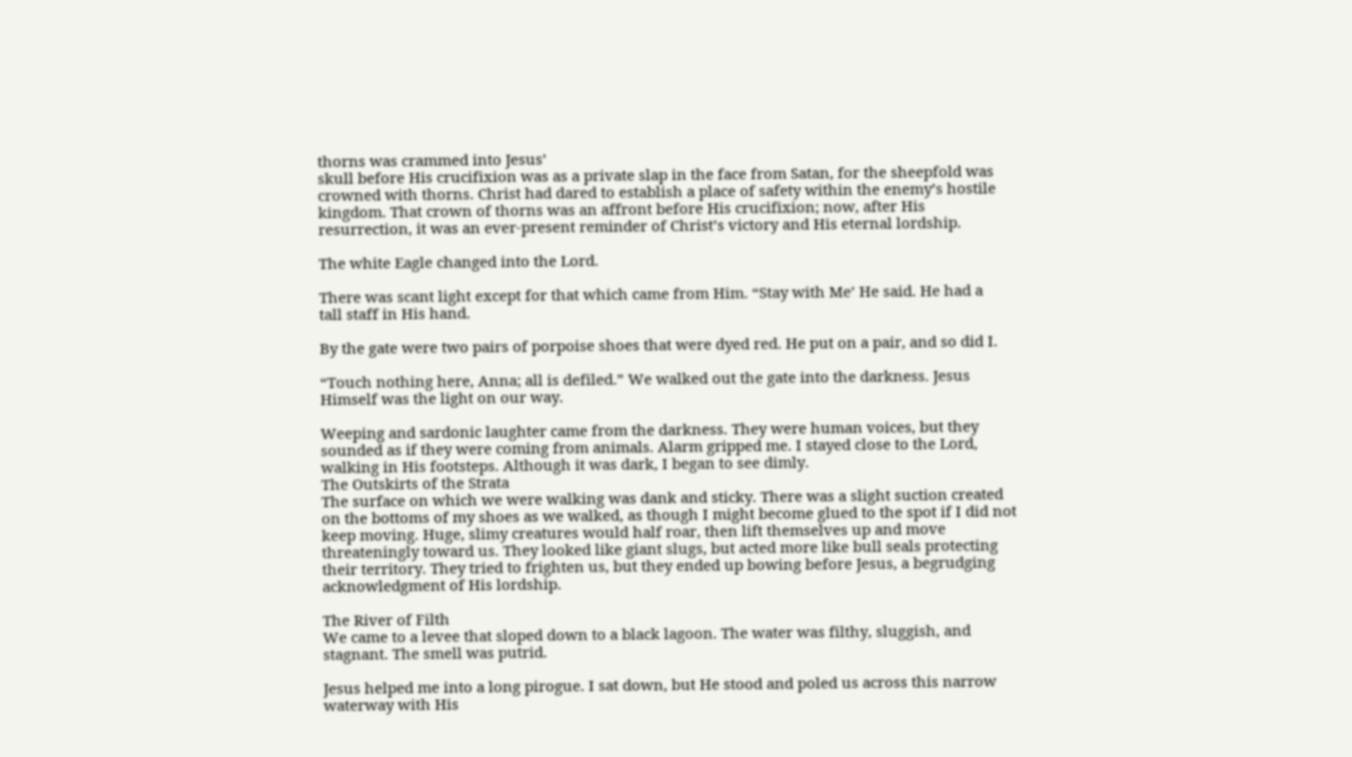thorns was crammed into Jesus’
skull before His crucifixion was as a private slap in the face from Satan, for the sheepfold was
crowned with thorns. Christ had dared to establish a place of safety within the enemy’s hostile
kingdom. That crown of thorns was an affront before His crucifixion; now, after His
resurrection, it was an ever-present reminder of Christ’s victory and His eternal lordship.

The white Eagle changed into the Lord.

There was scant light except for that which came from Him. “Stay with Me’ He said. He had a
tall staff in His hand.

By the gate were two pairs of porpoise shoes that were dyed red. He put on a pair, and so did I.

“Touch nothing here, Anna; all is defiled.” We walked out the gate into the darkness. Jesus
Himself was the light on our way.

Weeping and sardonic laughter came from the darkness. They were human voices, but they
sounded as if they were coming from animals. Alarm gripped me. I stayed close to the Lord,
walking in His footsteps. Although it was dark, I began to see dimly.
The Outskirts of the Strata
The surface on which we were walking was dank and sticky. There was a slight suction created
on the bottoms of my shoes as we walked, as though I might become glued to the spot if I did not
keep moving. Huge, slimy creatures would half roar, then lift themselves up and move
threateningly toward us. They looked like giant slugs, but acted more like bull seals protecting
their territory. They tried to frighten us, but they ended up bowing before Jesus, a begrudging
acknowledgment of His lordship.

The River of Filth
We came to a levee that sloped down to a black lagoon. The water was filthy, sluggish, and
stagnant. The smell was putrid.

Jesus helped me into a long pirogue. I sat down, but He stood and poled us across this narrow
waterway with His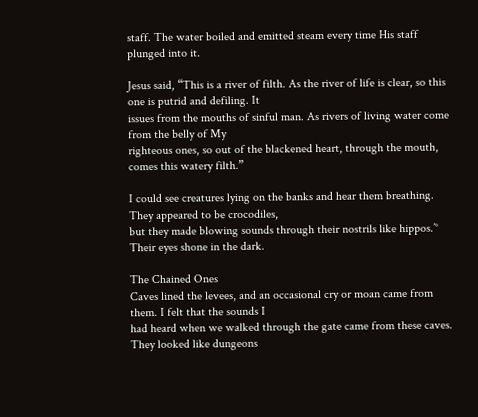staff. The water boiled and emitted steam every time His staff plunged into it.

Jesus said, “This is a river of filth. As the river of life is clear, so this one is putrid and defiling. It
issues from the mouths of sinful man. As rivers of living water come from the belly of My
righteous ones, so out of the blackened heart, through the mouth, comes this watery filth.”

I could see creatures lying on the banks and hear them breathing. They appeared to be crocodiles,
but they made blowing sounds through their nostrils like hippos.’° Their eyes shone in the dark.

The Chained Ones
Caves lined the levees, and an occasional cry or moan came from them. I felt that the sounds I
had heard when we walked through the gate came from these caves. They looked like dungeons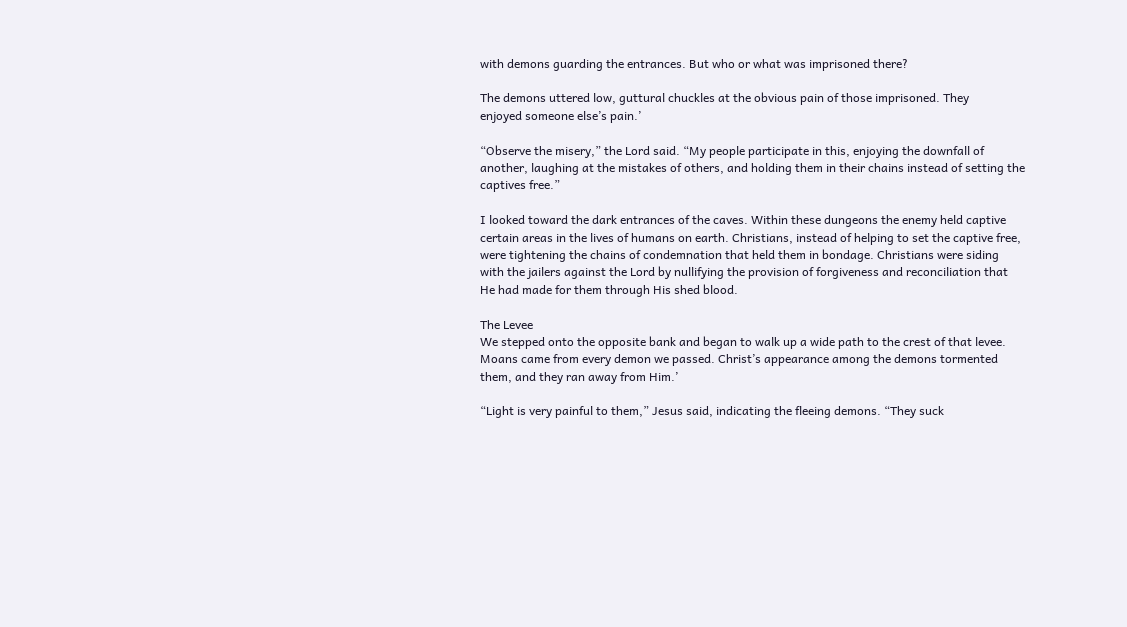with demons guarding the entrances. But who or what was imprisoned there?

The demons uttered low, guttural chuckles at the obvious pain of those imprisoned. They
enjoyed someone else’s pain.’

“Observe the misery,” the Lord said. “My people participate in this, enjoying the downfall of
another, laughing at the mistakes of others, and holding them in their chains instead of setting the
captives free.”

I looked toward the dark entrances of the caves. Within these dungeons the enemy held captive
certain areas in the lives of humans on earth. Christians, instead of helping to set the captive free,
were tightening the chains of condemnation that held them in bondage. Christians were siding
with the jailers against the Lord by nullifying the provision of forgiveness and reconciliation that
He had made for them through His shed blood.

The Levee
We stepped onto the opposite bank and began to walk up a wide path to the crest of that levee.
Moans came from every demon we passed. Christ’s appearance among the demons tormented
them, and they ran away from Him.’

“Light is very painful to them,” Jesus said, indicating the fleeing demons. “They suck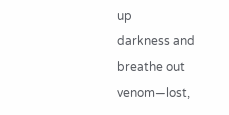up
darkness and breathe out venom—lost,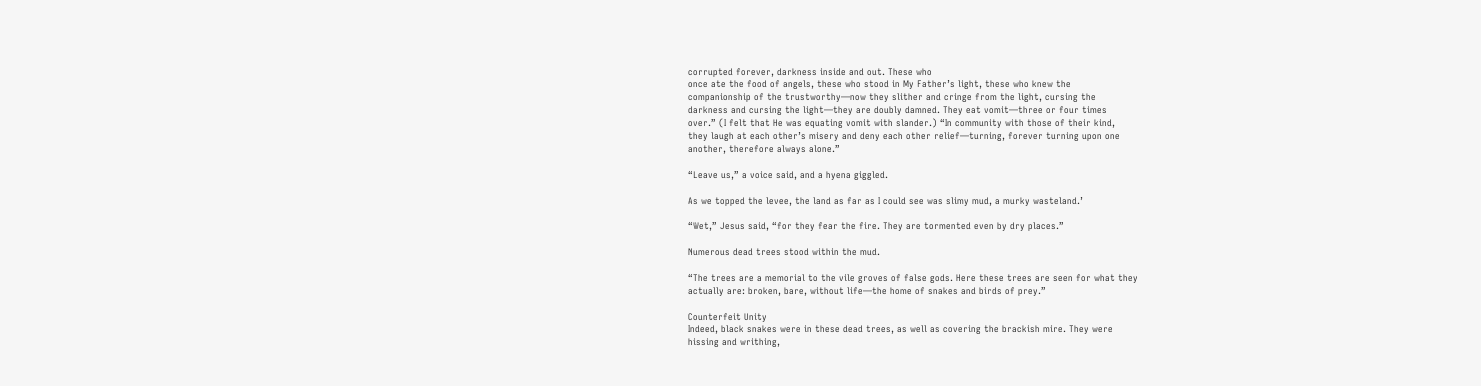corrupted forever, darkness inside and out. These who
once ate the food of angels, these who stood in My Father’s light, these who knew the
companionship of the trustworthy—now they slither and cringe from the light, cursing the
darkness and cursing the light—they are doubly damned. They eat vomit—three or four times
over.” (I felt that He was equating vomit with slander.) “In community with those of their kind,
they laugh at each other’s misery and deny each other relief—turning, forever turning upon one
another, therefore always alone.”

“Leave us,” a voice said, and a hyena giggled.

As we topped the levee, the land as far as I could see was slimy mud, a murky wasteland.’

“Wet,” Jesus said, “for they fear the fire. They are tormented even by dry places.”

Numerous dead trees stood within the mud.

“The trees are a memorial to the vile groves of false gods. Here these trees are seen for what they
actually are: broken, bare, without life—the home of snakes and birds of prey.”

Counterfeit Unity
Indeed, black snakes were in these dead trees, as well as covering the brackish mire. They were
hissing and writhing,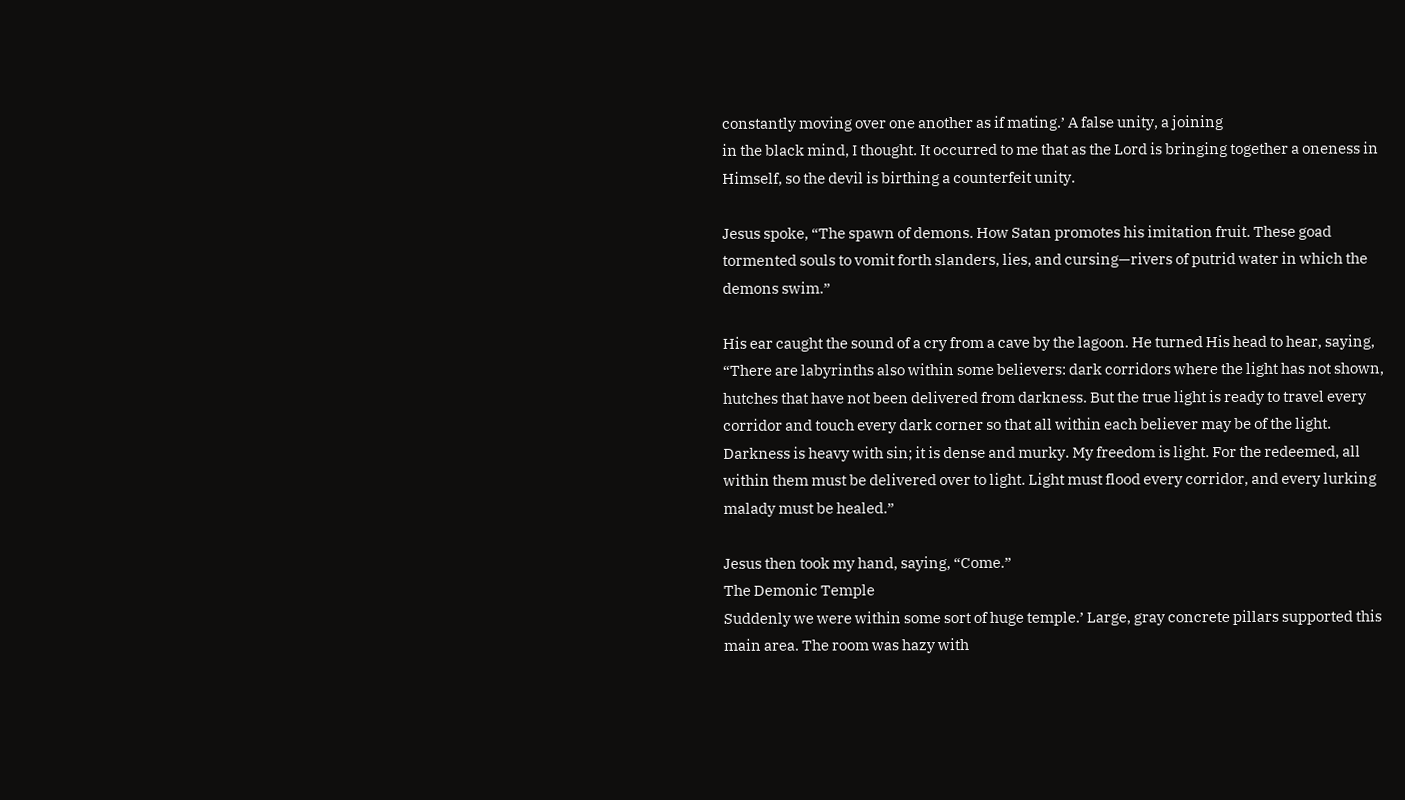constantly moving over one another as if mating.’ A false unity, a joining
in the black mind, I thought. It occurred to me that as the Lord is bringing together a oneness in
Himself, so the devil is birthing a counterfeit unity.

Jesus spoke, “The spawn of demons. How Satan promotes his imitation fruit. These goad
tormented souls to vomit forth slanders, lies, and cursing—rivers of putrid water in which the
demons swim.”

His ear caught the sound of a cry from a cave by the lagoon. He turned His head to hear, saying,
“There are labyrinths also within some believers: dark corridors where the light has not shown,
hutches that have not been delivered from darkness. But the true light is ready to travel every
corridor and touch every dark corner so that all within each believer may be of the light.
Darkness is heavy with sin; it is dense and murky. My freedom is light. For the redeemed, all
within them must be delivered over to light. Light must flood every corridor, and every lurking
malady must be healed.”

Jesus then took my hand, saying, “Come.”
The Demonic Temple
Suddenly we were within some sort of huge temple.’ Large, gray concrete pillars supported this
main area. The room was hazy with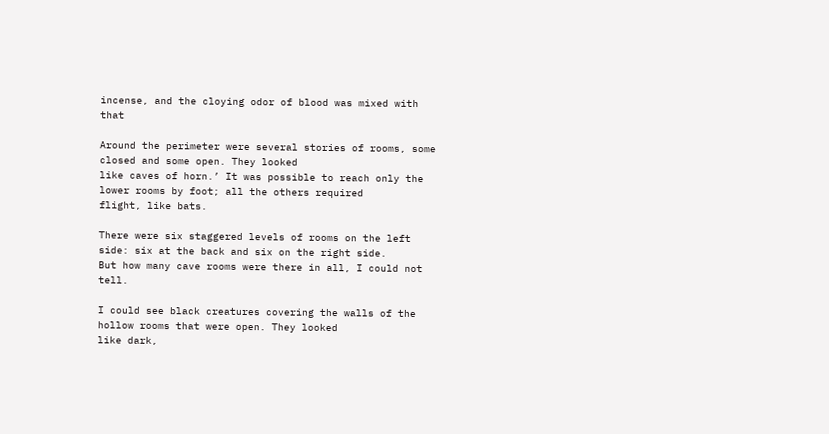incense, and the cloying odor of blood was mixed with that

Around the perimeter were several stories of rooms, some closed and some open. They looked
like caves of horn.’ It was possible to reach only the lower rooms by foot; all the others required
flight, like bats.

There were six staggered levels of rooms on the left side: six at the back and six on the right side.
But how many cave rooms were there in all, I could not tell.

I could see black creatures covering the walls of the hollow rooms that were open. They looked
like dark,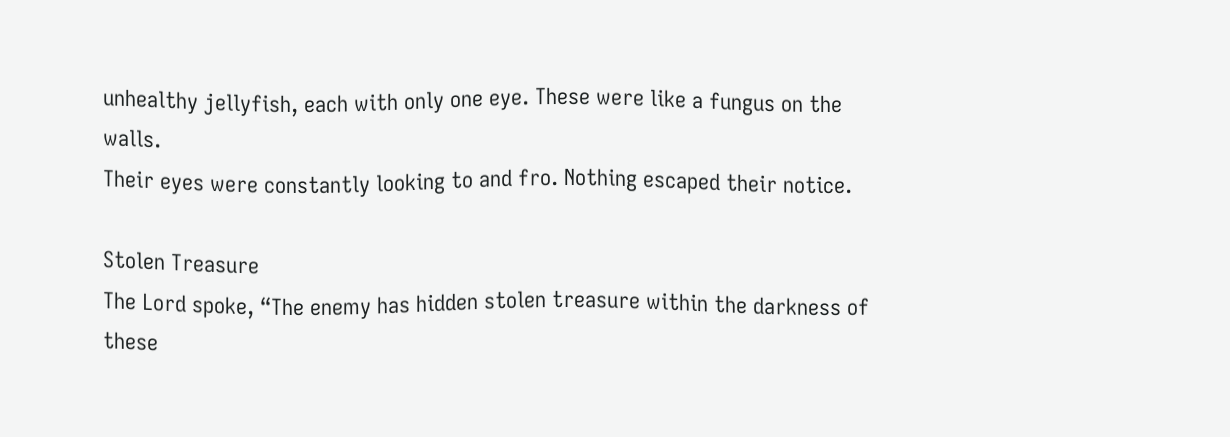unhealthy jellyfish, each with only one eye. These were like a fungus on the walls.
Their eyes were constantly looking to and fro. Nothing escaped their notice.

Stolen Treasure
The Lord spoke, “The enemy has hidden stolen treasure within the darkness of these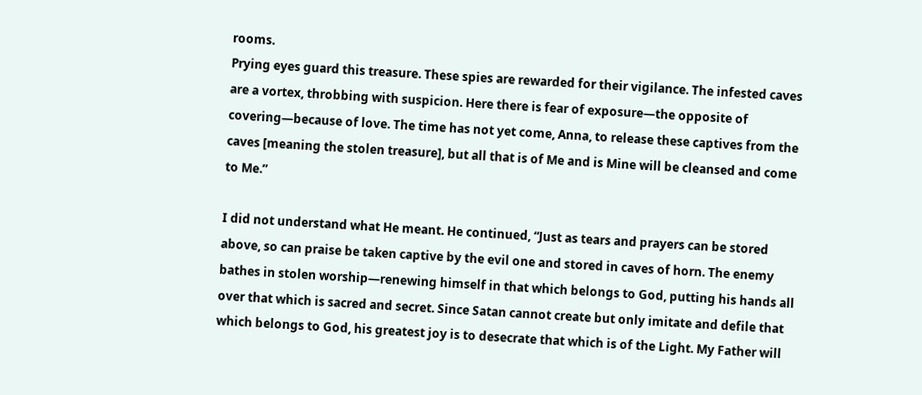rooms.
Prying eyes guard this treasure. These spies are rewarded for their vigilance. The infested caves
are a vortex, throbbing with suspicion. Here there is fear of exposure—the opposite of
covering—because of love. The time has not yet come, Anna, to release these captives from the
caves [meaning the stolen treasure], but all that is of Me and is Mine will be cleansed and come
to Me.”

I did not understand what He meant. He continued, “Just as tears and prayers can be stored
above, so can praise be taken captive by the evil one and stored in caves of horn. The enemy
bathes in stolen worship—renewing himself in that which belongs to God, putting his hands all
over that which is sacred and secret. Since Satan cannot create but only imitate and defile that
which belongs to God, his greatest joy is to desecrate that which is of the Light. My Father will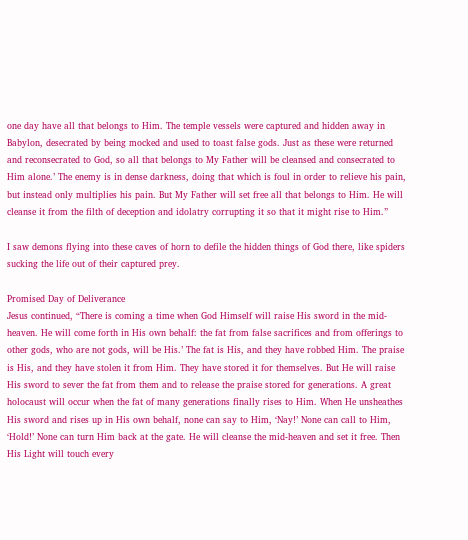one day have all that belongs to Him. The temple vessels were captured and hidden away in
Babylon, desecrated by being mocked and used to toast false gods. Just as these were returned
and reconsecrated to God, so all that belongs to My Father will be cleansed and consecrated to
Him alone.’ The enemy is in dense darkness, doing that which is foul in order to relieve his pain,
but instead only multiplies his pain. But My Father will set free all that belongs to Him. He will
cleanse it from the filth of deception and idolatry corrupting it so that it might rise to Him.”

I saw demons flying into these caves of horn to defile the hidden things of God there, like spiders
sucking the life out of their captured prey.

Promised Day of Deliverance
Jesus continued, “There is coming a time when God Himself will raise His sword in the mid-
heaven. He will come forth in His own behalf: the fat from false sacrifices and from offerings to
other gods, who are not gods, will be His.’ The fat is His, and they have robbed Him. The praise
is His, and they have stolen it from Him. They have stored it for themselves. But He will raise
His sword to sever the fat from them and to release the praise stored for generations. A great
holocaust will occur when the fat of many generations finally rises to Him. When He unsheathes
His sword and rises up in His own behalf, none can say to Him, ‘Nay!’ None can call to Him,
‘Hold!’ None can turn Him back at the gate. He will cleanse the mid-heaven and set it free. Then
His Light will touch every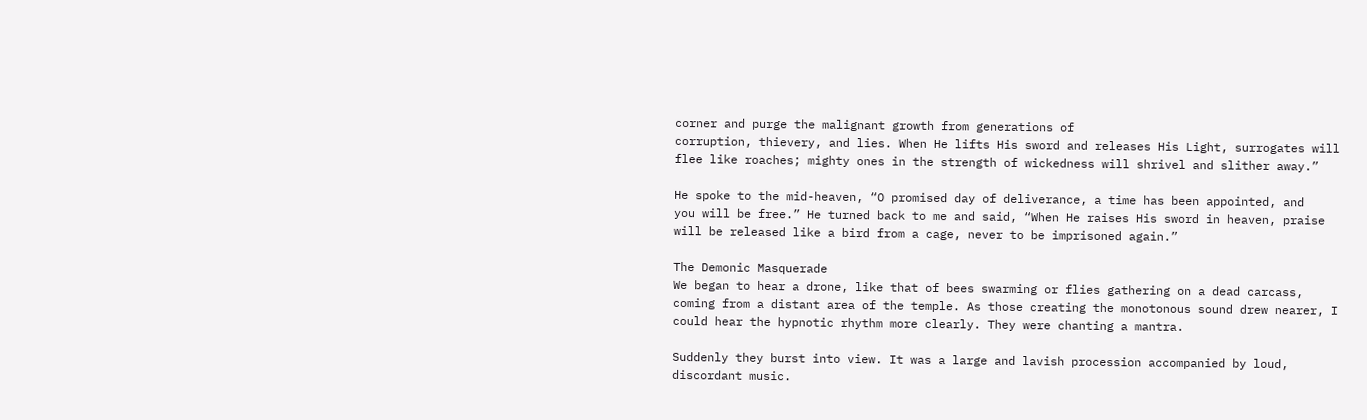corner and purge the malignant growth from generations of
corruption, thievery, and lies. When He lifts His sword and releases His Light, surrogates will
flee like roaches; mighty ones in the strength of wickedness will shrivel and slither away.”

He spoke to the mid-heaven, “O promised day of deliverance, a time has been appointed, and
you will be free.” He turned back to me and said, “When He raises His sword in heaven, praise
will be released like a bird from a cage, never to be imprisoned again.”

The Demonic Masquerade
We began to hear a drone, like that of bees swarming or flies gathering on a dead carcass,
coming from a distant area of the temple. As those creating the monotonous sound drew nearer, I
could hear the hypnotic rhythm more clearly. They were chanting a mantra.

Suddenly they burst into view. It was a large and lavish procession accompanied by loud,
discordant music.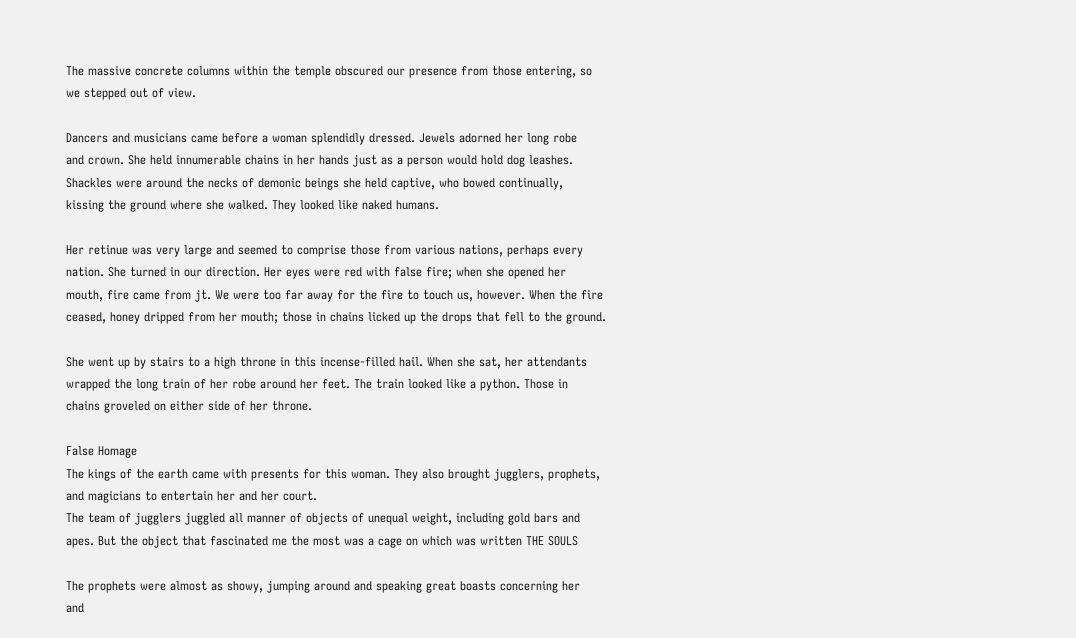The massive concrete columns within the temple obscured our presence from those entering, so
we stepped out of view.

Dancers and musicians came before a woman splendidly dressed. Jewels adorned her long robe
and crown. She held innumerable chains in her hands just as a person would hold dog leashes.
Shackles were around the necks of demonic beings she held captive, who bowed continually,
kissing the ground where she walked. They looked like naked humans.

Her retinue was very large and seemed to comprise those from various nations, perhaps every
nation. She turned in our direction. Her eyes were red with false fire; when she opened her
mouth, fire came from jt. We were too far away for the fire to touch us, however. When the fire
ceased, honey dripped from her mouth; those in chains licked up the drops that fell to the ground.

She went up by stairs to a high throne in this incense-filled hail. When she sat, her attendants
wrapped the long train of her robe around her feet. The train looked like a python. Those in
chains groveled on either side of her throne.

False Homage
The kings of the earth came with presents for this woman. They also brought jugglers, prophets,
and magicians to entertain her and her court.
The team of jugglers juggled all manner of objects of unequal weight, including gold bars and
apes. But the object that fascinated me the most was a cage on which was written THE SOULS

The prophets were almost as showy, jumping around and speaking great boasts concerning her
and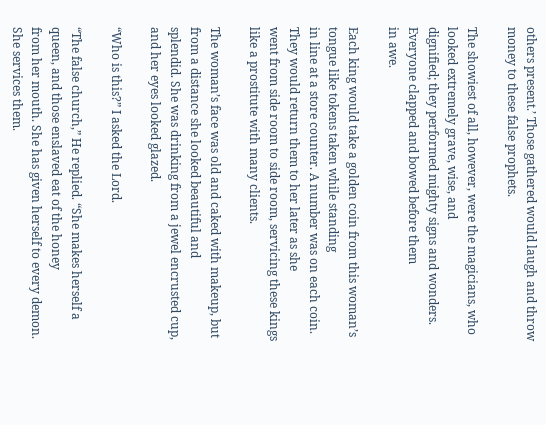others present.’ Those gathered would laugh and throw money to these false prophets.

The showiest of all, however, were the magicians, who looked extremely grave, wise, and
dignified; they performed mighty signs and wonders. Everyone clapped and bowed before them
in awe.

Each king would take a golden coin from this woman’s tongue like tokens taken while standing
in line at a store counter. A number was on each coin. They would return them to her later as she
went from side room to side room, servicing these kings like a prostitute with many clients.

The woman’s face was old and caked with makeup, but from a distance she looked beautiful and
splendid. She was drinking from a jewel encrusted cup, and her eyes looked glazed.

“Who is this?” I asked the Lord.

“The false church,” He replied. “She makes herself a queen, and those enslaved eat of the honey
from her mouth. She has given herself to every demon. She services them.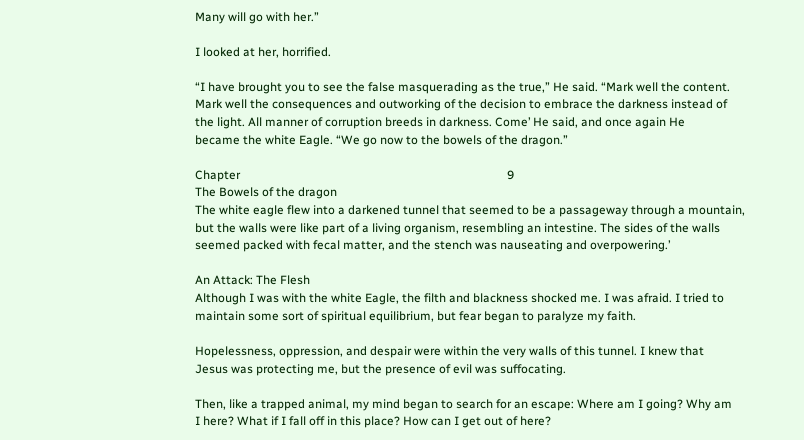Many will go with her.”

I looked at her, horrified.

“I have brought you to see the false masquerading as the true,” He said. “Mark well the content.
Mark well the consequences and outworking of the decision to embrace the darkness instead of
the light. All manner of corruption breeds in darkness. Come’ He said, and once again He
became the white Eagle. “We go now to the bowels of the dragon.”

Chapter                                                                                         9
The Bowels of the dragon
The white eagle flew into a darkened tunnel that seemed to be a passageway through a mountain,
but the walls were like part of a living organism, resembling an intestine. The sides of the walls
seemed packed with fecal matter, and the stench was nauseating and overpowering.’

An Attack: The Flesh
Although I was with the white Eagle, the filth and blackness shocked me. I was afraid. I tried to
maintain some sort of spiritual equilibrium, but fear began to paralyze my faith.

Hopelessness, oppression, and despair were within the very walls of this tunnel. I knew that
Jesus was protecting me, but the presence of evil was suffocating.

Then, like a trapped animal, my mind began to search for an escape: Where am I going? Why am
I here? What if I fall off in this place? How can I get out of here?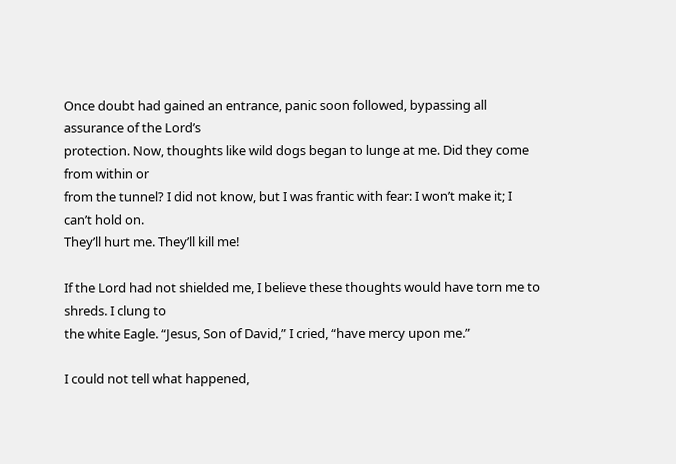Once doubt had gained an entrance, panic soon followed, bypassing all assurance of the Lord’s
protection. Now, thoughts like wild dogs began to lunge at me. Did they come from within or
from the tunnel? I did not know, but I was frantic with fear: I won’t make it; I can’t hold on.
They’ll hurt me. They’ll kill me!

If the Lord had not shielded me, I believe these thoughts would have torn me to shreds. I clung to
the white Eagle. “Jesus, Son of David,” I cried, “have mercy upon me.”

I could not tell what happened,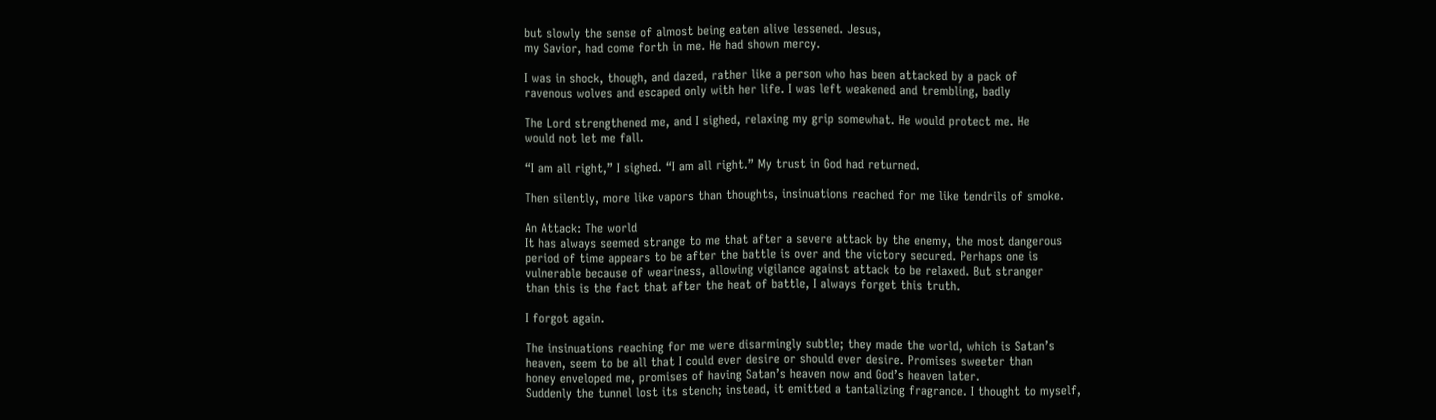but slowly the sense of almost being eaten alive lessened. Jesus,
my Savior, had come forth in me. He had shown mercy.

I was in shock, though, and dazed, rather like a person who has been attacked by a pack of
ravenous wolves and escaped only with her life. I was left weakened and trembling, badly

The Lord strengthened me, and I sighed, relaxing my grip somewhat. He would protect me. He
would not let me fall.

“I am all right,” I sighed. “I am all right.” My trust in God had returned.

Then silently, more like vapors than thoughts, insinuations reached for me like tendrils of smoke.

An Attack: The world
It has always seemed strange to me that after a severe attack by the enemy, the most dangerous
period of time appears to be after the battle is over and the victory secured. Perhaps one is
vulnerable because of weariness, allowing vigilance against attack to be relaxed. But stranger
than this is the fact that after the heat of battle, I always forget this truth.

I forgot again.

The insinuations reaching for me were disarmingly subtle; they made the world, which is Satan’s
heaven, seem to be all that I could ever desire or should ever desire. Promises sweeter than
honey enveloped me, promises of having Satan’s heaven now and God’s heaven later.
Suddenly the tunnel lost its stench; instead, it emitted a tantalizing fragrance. I thought to myself,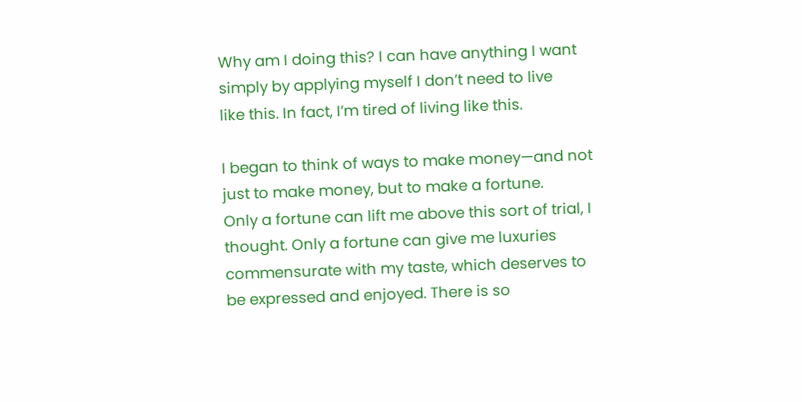Why am I doing this? I can have anything I want simply by applying myself I don’t need to live
like this. In fact, I’m tired of living like this.

I began to think of ways to make money—and not just to make money, but to make a fortune.
Only a fortune can lift me above this sort of trial, I thought. Only a fortune can give me luxuries
commensurate with my taste, which deserves to be expressed and enjoyed. There is so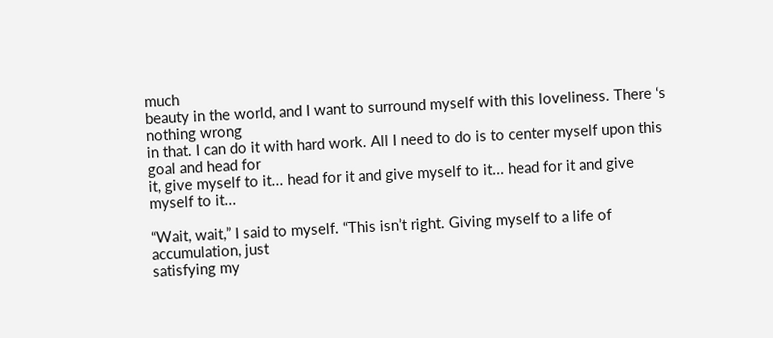much
beauty in the world, and I want to surround myself with this loveliness. There ‘s nothing wrong
in that. I can do it with hard work. All I need to do is to center myself upon this goal and head for
it, give myself to it... head for it and give myself to it... head for it and give myself to it...

“Wait, wait,” I said to myself. “This isn’t right. Giving myself to a life of accumulation, just
satisfying my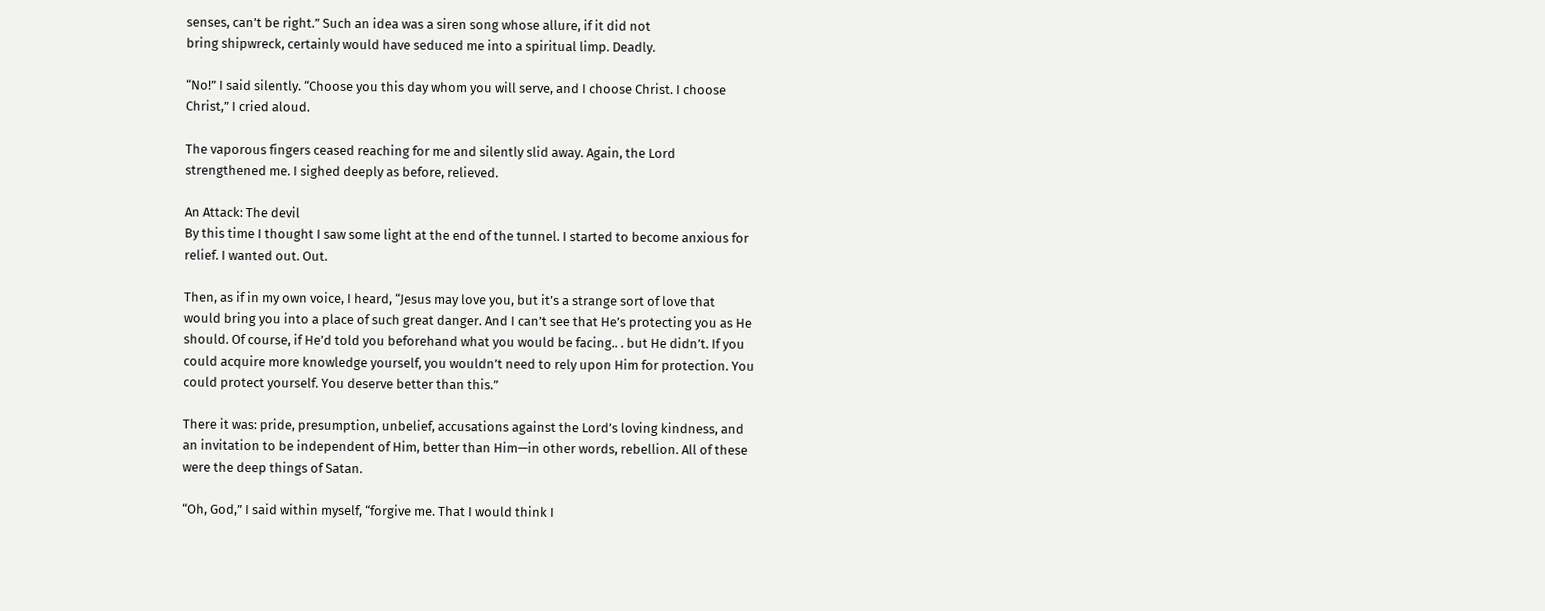senses, can’t be right.” Such an idea was a siren song whose allure, if it did not
bring shipwreck, certainly would have seduced me into a spiritual limp. Deadly.

“No!” I said silently. “Choose you this day whom you will serve, and I choose Christ. I choose
Christ,” I cried aloud.

The vaporous fingers ceased reaching for me and silently slid away. Again, the Lord
strengthened me. I sighed deeply as before, relieved.

An Attack: The devil
By this time I thought I saw some light at the end of the tunnel. I started to become anxious for
relief. I wanted out. Out.

Then, as if in my own voice, I heard, “Jesus may love you, but it’s a strange sort of love that
would bring you into a place of such great danger. And I can’t see that He’s protecting you as He
should. Of course, if He’d told you beforehand what you would be facing.. . but He didn’t. If you
could acquire more knowledge yourself, you wouldn’t need to rely upon Him for protection. You
could protect yourself. You deserve better than this.”

There it was: pride, presumption, unbelief, accusations against the Lord’s loving kindness, and
an invitation to be independent of Him, better than Him—in other words, rebellion. All of these
were the deep things of Satan.

“Oh, God,” I said within myself, “forgive me. That I would think I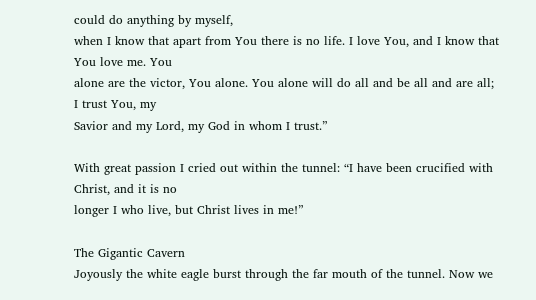could do anything by myself,
when I know that apart from You there is no life. I love You, and I know that You love me. You
alone are the victor, You alone. You alone will do all and be all and are all; I trust You, my
Savior and my Lord, my God in whom I trust.”

With great passion I cried out within the tunnel: “I have been crucified with Christ, and it is no
longer I who live, but Christ lives in me!”

The Gigantic Cavern
Joyously the white eagle burst through the far mouth of the tunnel. Now we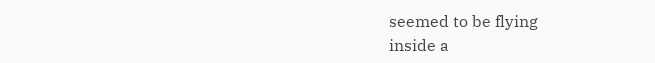seemed to be flying
inside a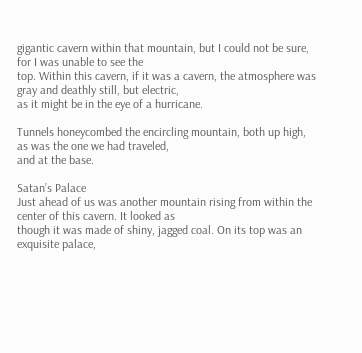gigantic cavern within that mountain, but I could not be sure, for I was unable to see the
top. Within this cavern, if it was a cavern, the atmosphere was gray and deathly still, but electric,
as it might be in the eye of a hurricane.

Tunnels honeycombed the encircling mountain, both up high, as was the one we had traveled,
and at the base.

Satan’s Palace
Just ahead of us was another mountain rising from within the center of this cavern. It looked as
though it was made of shiny, jagged coal. On its top was an exquisite palace,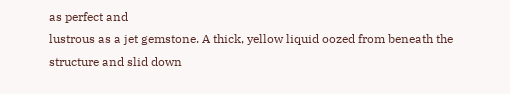as perfect and
lustrous as a jet gemstone. A thick, yellow liquid oozed from beneath the structure and slid down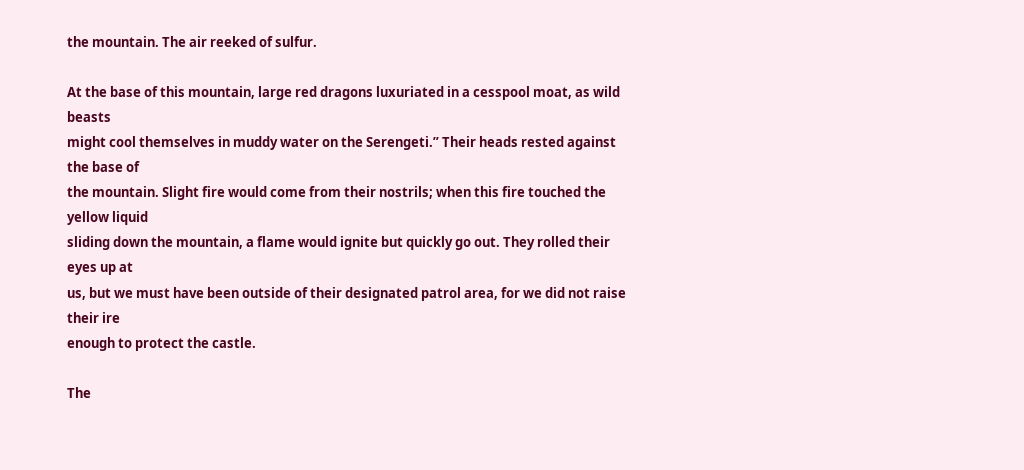the mountain. The air reeked of sulfur.

At the base of this mountain, large red dragons luxuriated in a cesspool moat, as wild beasts
might cool themselves in muddy water on the Serengeti.” Their heads rested against the base of
the mountain. Slight fire would come from their nostrils; when this fire touched the yellow liquid
sliding down the mountain, a flame would ignite but quickly go out. They rolled their eyes up at
us, but we must have been outside of their designated patrol area, for we did not raise their ire
enough to protect the castle.

The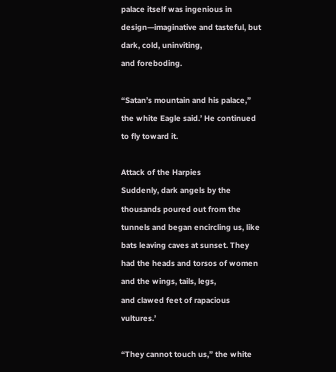palace itself was ingenious in design—imaginative and tasteful, but dark, cold, uninviting,
and foreboding.

“Satan’s mountain and his palace,” the white Eagle said.’ He continued to fly toward it.

Attack of the Harpies
Suddenly, dark angels by the thousands poured out from the tunnels and began encircling us, like
bats leaving caves at sunset. They had the heads and torsos of women and the wings, tails, legs,
and clawed feet of rapacious vultures.’

“They cannot touch us,” the white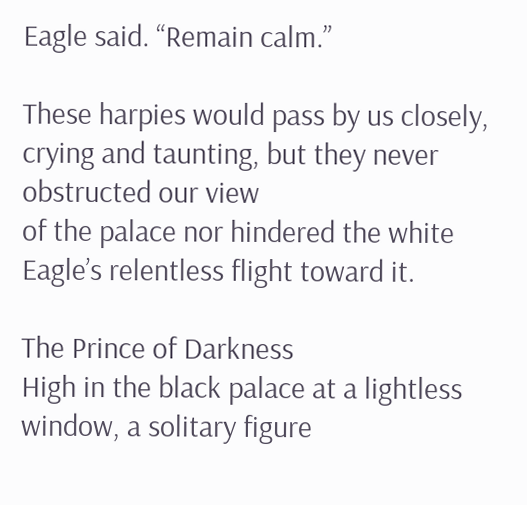Eagle said. “Remain calm.”

These harpies would pass by us closely, crying and taunting, but they never obstructed our view
of the palace nor hindered the white Eagle’s relentless flight toward it.

The Prince of Darkness
High in the black palace at a lightless window, a solitary figure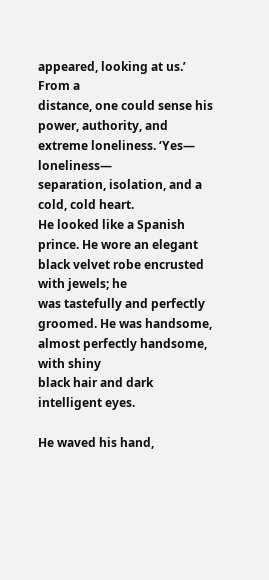appeared, looking at us.’ From a
distance, one could sense his power, authority, and extreme loneliness. ‘Yes— loneliness—
separation, isolation, and a cold, cold heart.
He looked like a Spanish prince. He wore an elegant black velvet robe encrusted with jewels; he
was tastefully and perfectly groomed. He was handsome, almost perfectly handsome, with shiny
black hair and dark intelligent eyes.

He waved his hand,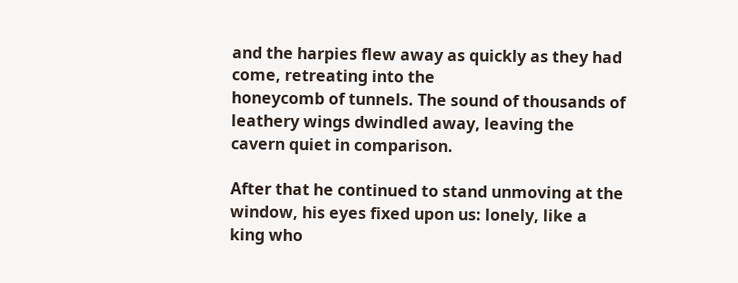and the harpies flew away as quickly as they had come, retreating into the
honeycomb of tunnels. The sound of thousands of leathery wings dwindled away, leaving the
cavern quiet in comparison.

After that he continued to stand unmoving at the window, his eyes fixed upon us: lonely, like a
king who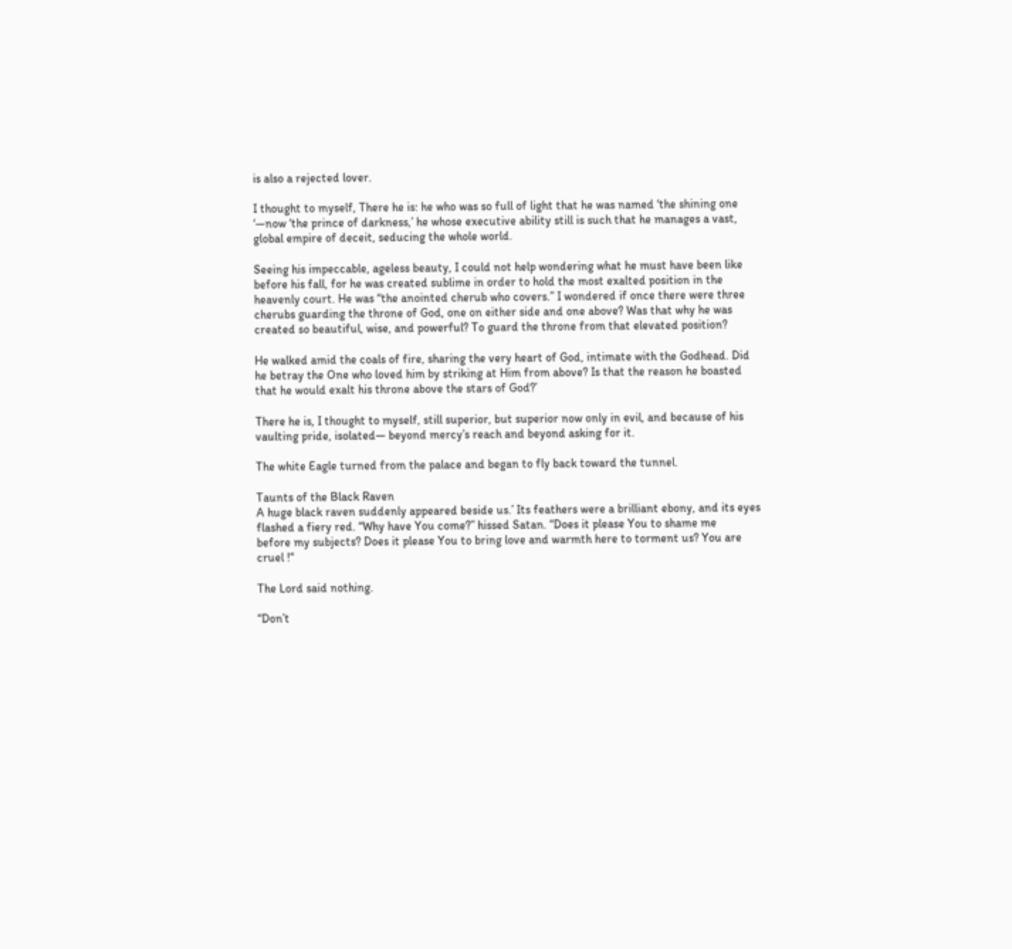is also a rejected lover.

I thought to myself, There he is: he who was so full of light that he was named ‘the shining one
‘—now ‘the prince of darkness,’ he whose executive ability still is such that he manages a vast,
global empire of deceit, seducing the whole world.

Seeing his impeccable, ageless beauty, I could not help wondering what he must have been like
before his fall, for he was created sublime in order to hold the most exalted position in the
heavenly court. He was “the anointed cherub who covers.” I wondered if once there were three
cherubs guarding the throne of God, one on either side and one above? Was that why he was
created so beautiful, wise, and powerful? To guard the throne from that elevated position?

He walked amid the coals of fire, sharing the very heart of God, intimate with the Godhead. Did
he betray the One who loved him by striking at Him from above? Is that the reason he boasted
that he would exalt his throne above the stars of God?’

There he is, I thought to myself, still superior, but superior now only in evil, and because of his
vaulting pride, isolated— beyond mercy’s reach and beyond asking for it.

The white Eagle turned from the palace and began to fly back toward the tunnel.

Taunts of the Black Raven
A huge black raven suddenly appeared beside us.’ Its feathers were a brilliant ebony, and its eyes
flashed a fiery red. “Why have You come?” hissed Satan. “Does it please You to shame me
before my subjects? Does it please You to bring love and warmth here to torment us? You are
cruel !“

The Lord said nothing.

“Don’t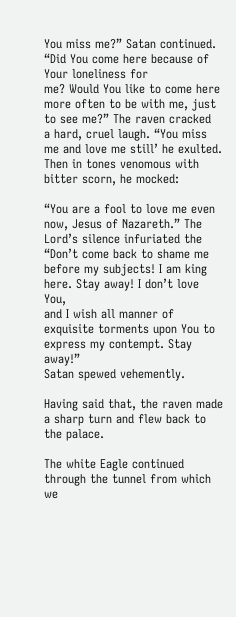You miss me?” Satan continued. “Did You come here because of Your loneliness for
me? Would You like to come here more often to be with me, just to see me?” The raven cracked
a hard, cruel laugh. “You miss me and love me still’ he exulted. Then in tones venomous with
bitter scorn, he mocked:

“You are a fool to love me even now, Jesus of Nazareth.” The Lord’s silence infuriated the
“Don’t come back to shame me before my subjects! I am king here. Stay away! I don’t love You,
and I wish all manner of exquisite torments upon You to express my contempt. Stay away!”
Satan spewed vehemently.

Having said that, the raven made a sharp turn and flew back to the palace.

The white Eagle continued through the tunnel from which we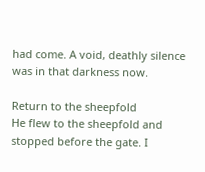had come. A void, deathly silence
was in that darkness now.

Return to the sheepfold
He flew to the sheepfold and stopped before the gate. I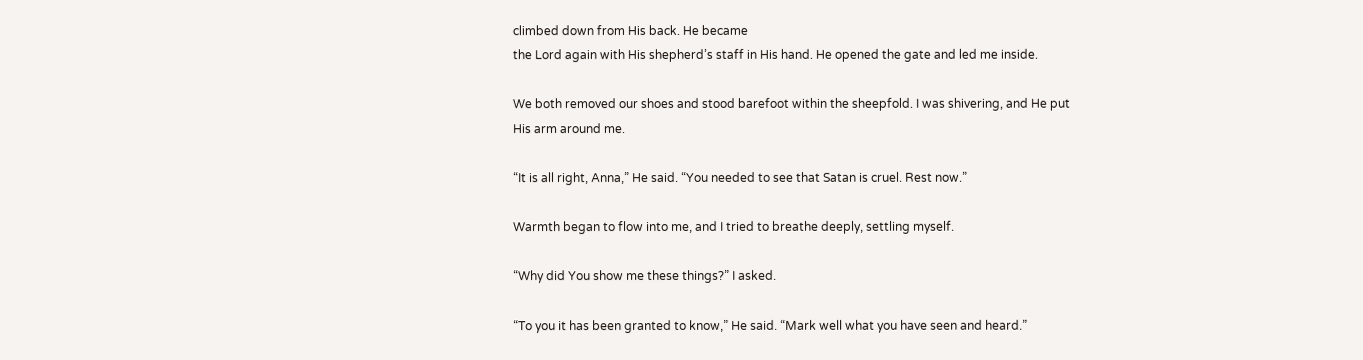climbed down from His back. He became
the Lord again with His shepherd’s staff in His hand. He opened the gate and led me inside.

We both removed our shoes and stood barefoot within the sheepfold. I was shivering, and He put
His arm around me.

“It is all right, Anna,” He said. “You needed to see that Satan is cruel. Rest now.”

Warmth began to flow into me, and I tried to breathe deeply, settling myself.

“Why did You show me these things?” I asked.

“To you it has been granted to know,” He said. “Mark well what you have seen and heard.”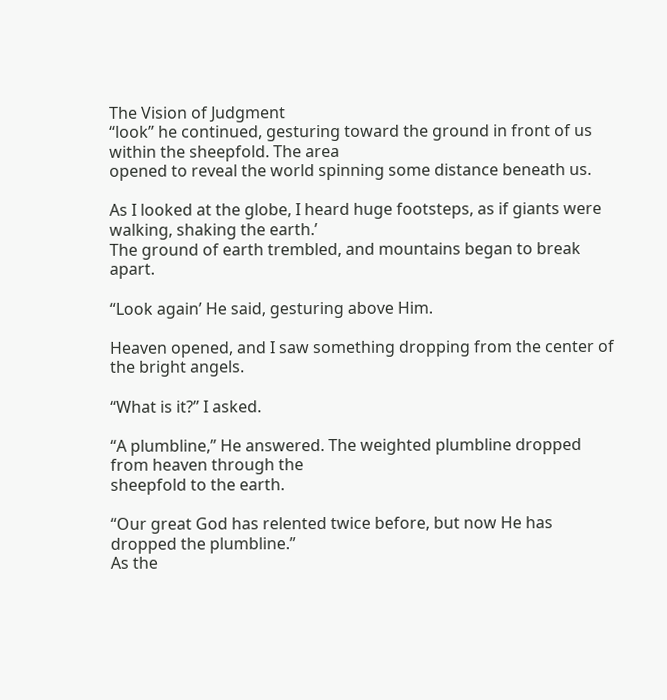The Vision of Judgment
“look” he continued, gesturing toward the ground in front of us within the sheepfold. The area
opened to reveal the world spinning some distance beneath us.

As I looked at the globe, I heard huge footsteps, as if giants were walking, shaking the earth.’
The ground of earth trembled, and mountains began to break apart.

“Look again’ He said, gesturing above Him.

Heaven opened, and I saw something dropping from the center of the bright angels.

“What is it?” I asked.

“A plumbline,” He answered. The weighted plumbline dropped from heaven through the
sheepfold to the earth.

“Our great God has relented twice before, but now He has dropped the plumbline.”
As the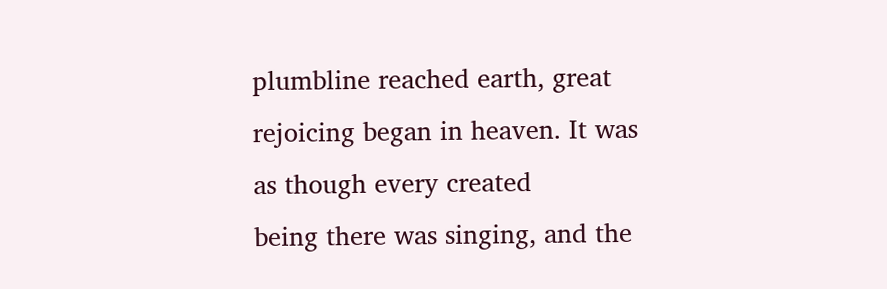plumbline reached earth, great rejoicing began in heaven. It was as though every created
being there was singing, and the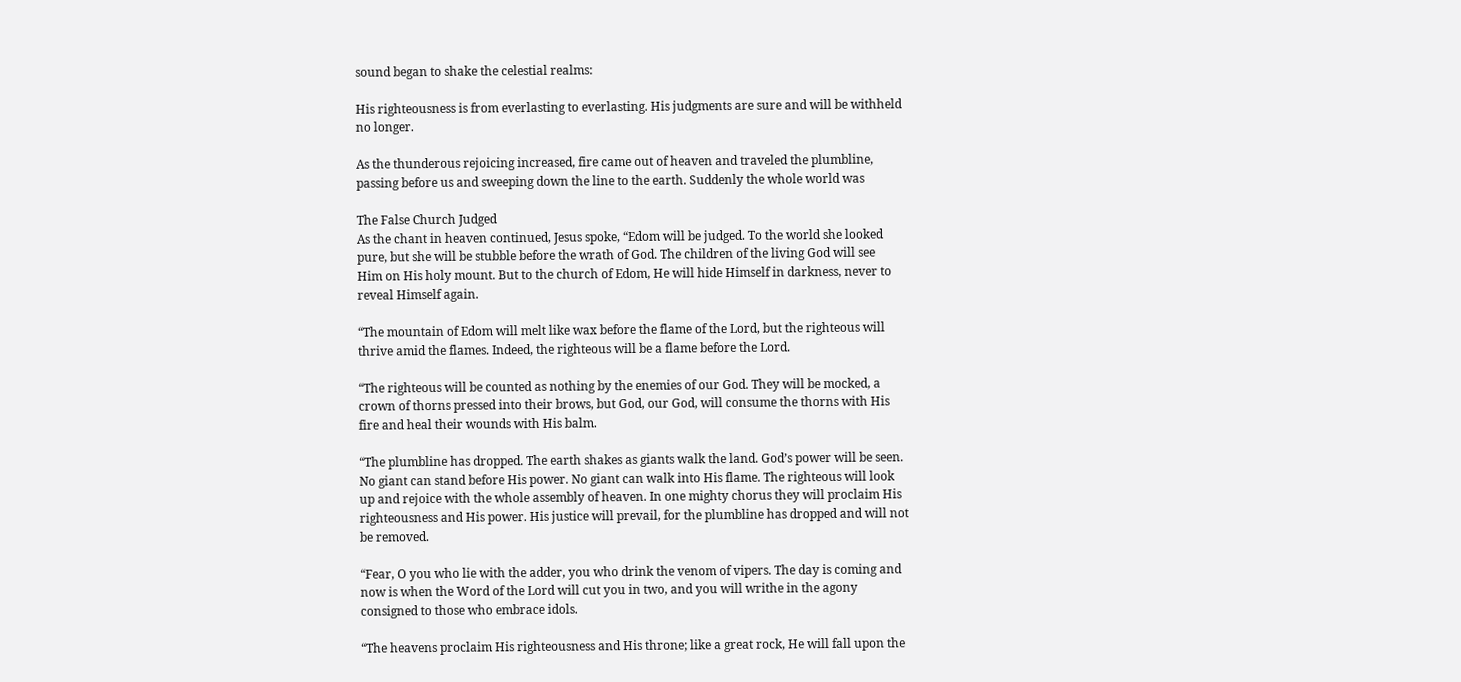sound began to shake the celestial realms:

His righteousness is from everlasting to everlasting. His judgments are sure and will be withheld
no longer.

As the thunderous rejoicing increased, fire came out of heaven and traveled the plumbline,
passing before us and sweeping down the line to the earth. Suddenly the whole world was

The False Church Judged
As the chant in heaven continued, Jesus spoke, “Edom will be judged. To the world she looked
pure, but she will be stubble before the wrath of God. The children of the living God will see
Him on His holy mount. But to the church of Edom, He will hide Himself in darkness, never to
reveal Himself again.

“The mountain of Edom will melt like wax before the flame of the Lord, but the righteous will
thrive amid the flames. Indeed, the righteous will be a flame before the Lord.

“The righteous will be counted as nothing by the enemies of our God. They will be mocked, a
crown of thorns pressed into their brows, but God, our God, will consume the thorns with His
fire and heal their wounds with His balm.

“The plumbline has dropped. The earth shakes as giants walk the land. God’s power will be seen.
No giant can stand before His power. No giant can walk into His flame. The righteous will look
up and rejoice with the whole assembly of heaven. In one mighty chorus they will proclaim His
righteousness and His power. His justice will prevail, for the plumbline has dropped and will not
be removed.

“Fear, O you who lie with the adder, you who drink the venom of vipers. The day is coming and
now is when the Word of the Lord will cut you in two, and you will writhe in the agony
consigned to those who embrace idols.

“The heavens proclaim His righteousness and His throne; like a great rock, He will fall upon the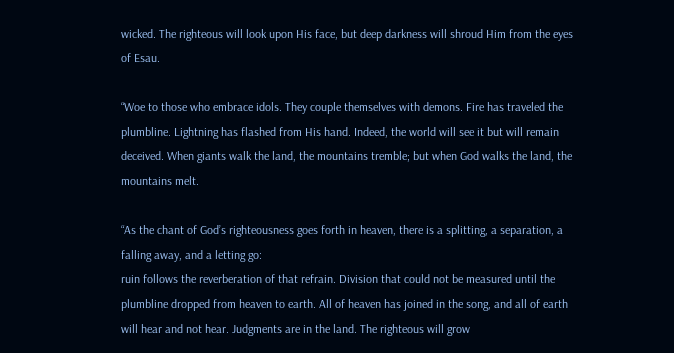wicked. The righteous will look upon His face, but deep darkness will shroud Him from the eyes
of Esau.

“Woe to those who embrace idols. They couple themselves with demons. Fire has traveled the
plumbline. Lightning has flashed from His hand. Indeed, the world will see it but will remain
deceived. When giants walk the land, the mountains tremble; but when God walks the land, the
mountains melt.

“As the chant of God’s righteousness goes forth in heaven, there is a splitting, a separation, a
falling away, and a letting go:
ruin follows the reverberation of that refrain. Division that could not be measured until the
plumbline dropped from heaven to earth. All of heaven has joined in the song, and all of earth
will hear and not hear. Judgments are in the land. The righteous will grow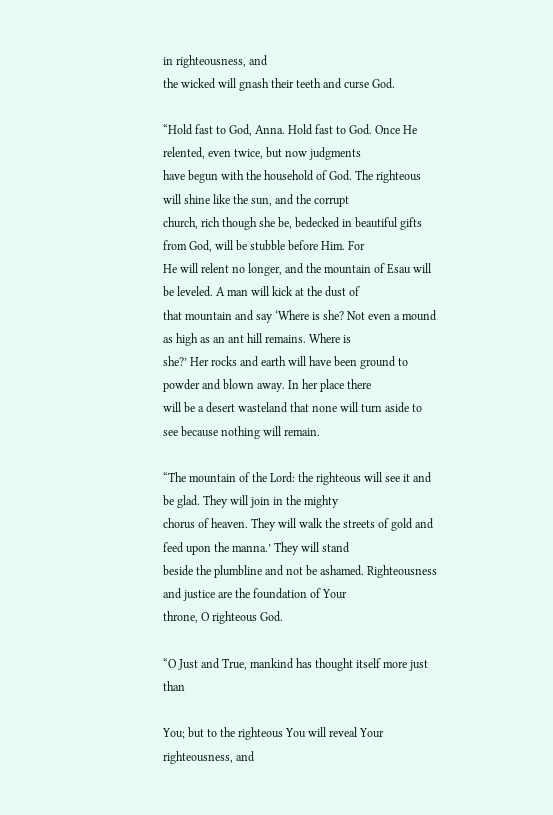in righteousness, and
the wicked will gnash their teeth and curse God.

“Hold fast to God, Anna. Hold fast to God. Once He relented, even twice, but now judgments
have begun with the household of God. The righteous will shine like the sun, and the corrupt
church, rich though she be, bedecked in beautiful gifts from God, will be stubble before Him. For
He will relent no longer, and the mountain of Esau will be leveled. A man will kick at the dust of
that mountain and say ‘Where is she? Not even a mound as high as an ant hill remains. Where is
she?’ Her rocks and earth will have been ground to powder and blown away. In her place there
will be a desert wasteland that none will turn aside to see because nothing will remain.

“The mountain of the Lord: the righteous will see it and be glad. They will join in the mighty
chorus of heaven. They will walk the streets of gold and feed upon the manna.’ They will stand
beside the plumbline and not be ashamed. Righteousness and justice are the foundation of Your
throne, O righteous God.

“O Just and True, mankind has thought itself more just than

You; but to the righteous You will reveal Your righteousness, and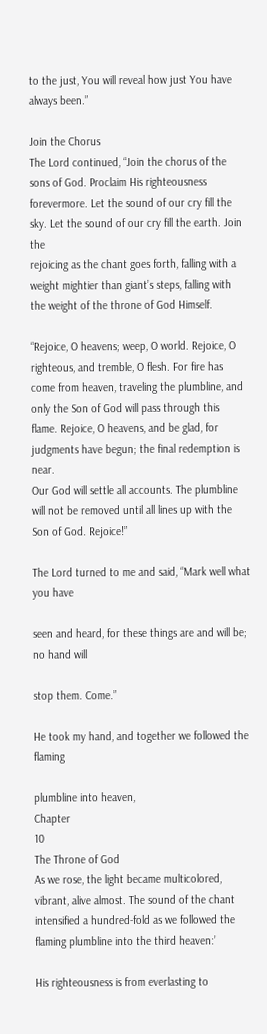to the just, You will reveal how just You have always been.”

Join the Chorus
The Lord continued, “Join the chorus of the sons of God. Proclaim His righteousness
forevermore. Let the sound of our cry fill the sky. Let the sound of our cry fill the earth. Join the
rejoicing as the chant goes forth, falling with a weight mightier than giant’s steps, falling with
the weight of the throne of God Himself.

“Rejoice, O heavens; weep, O world. Rejoice, O righteous, and tremble, O flesh. For fire has
come from heaven, traveling the plumbline, and only the Son of God will pass through this
flame. Rejoice, O heavens, and be glad, for judgments have begun; the final redemption is near.
Our God will settle all accounts. The plumbline will not be removed until all lines up with the
Son of God. Rejoice!”

The Lord turned to me and said, “Mark well what you have

seen and heard, for these things are and will be; no hand will

stop them. Come.”

He took my hand, and together we followed the flaming

plumbline into heaven,
Chapter                                                                                    10
The Throne of God
As we rose, the light became multicolored, vibrant, alive almost. The sound of the chant
intensified a hundred-fold as we followed the flaming plumbline into the third heaven:’

His righteousness is from everlasting to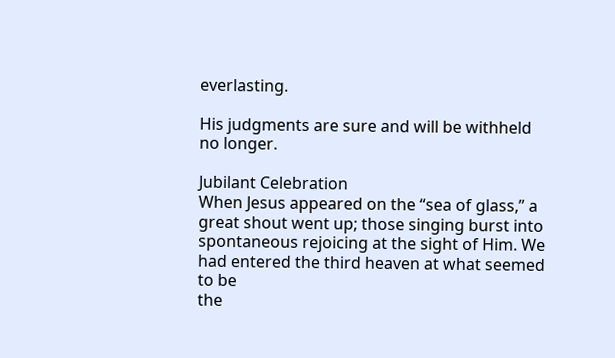everlasting.

His judgments are sure and will be withheld no longer.

Jubilant Celebration
When Jesus appeared on the “sea of glass,” a great shout went up; those singing burst into
spontaneous rejoicing at the sight of Him. We had entered the third heaven at what seemed to be
the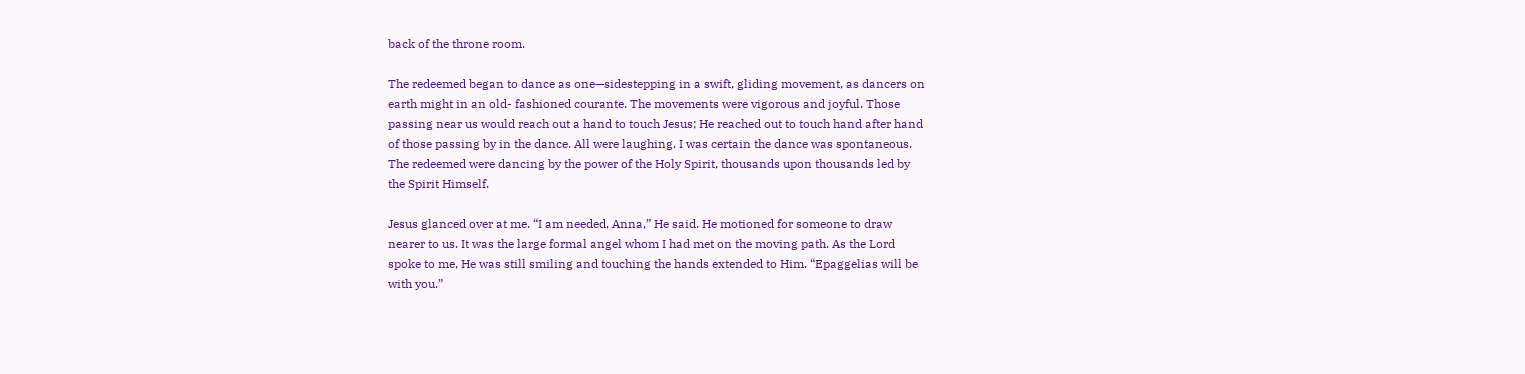back of the throne room.

The redeemed began to dance as one—sidestepping in a swift, gliding movement, as dancers on
earth might in an old- fashioned courante. The movements were vigorous and joyful. Those
passing near us would reach out a hand to touch Jesus; He reached out to touch hand after hand
of those passing by in the dance. All were laughing. I was certain the dance was spontaneous.
The redeemed were dancing by the power of the Holy Spirit, thousands upon thousands led by
the Spirit Himself.

Jesus glanced over at me. “I am needed, Anna,” He said. He motioned for someone to draw
nearer to us. It was the large formal angel whom I had met on the moving path. As the Lord
spoke to me, He was still smiling and touching the hands extended to Him. “Epaggelias will be
with you.”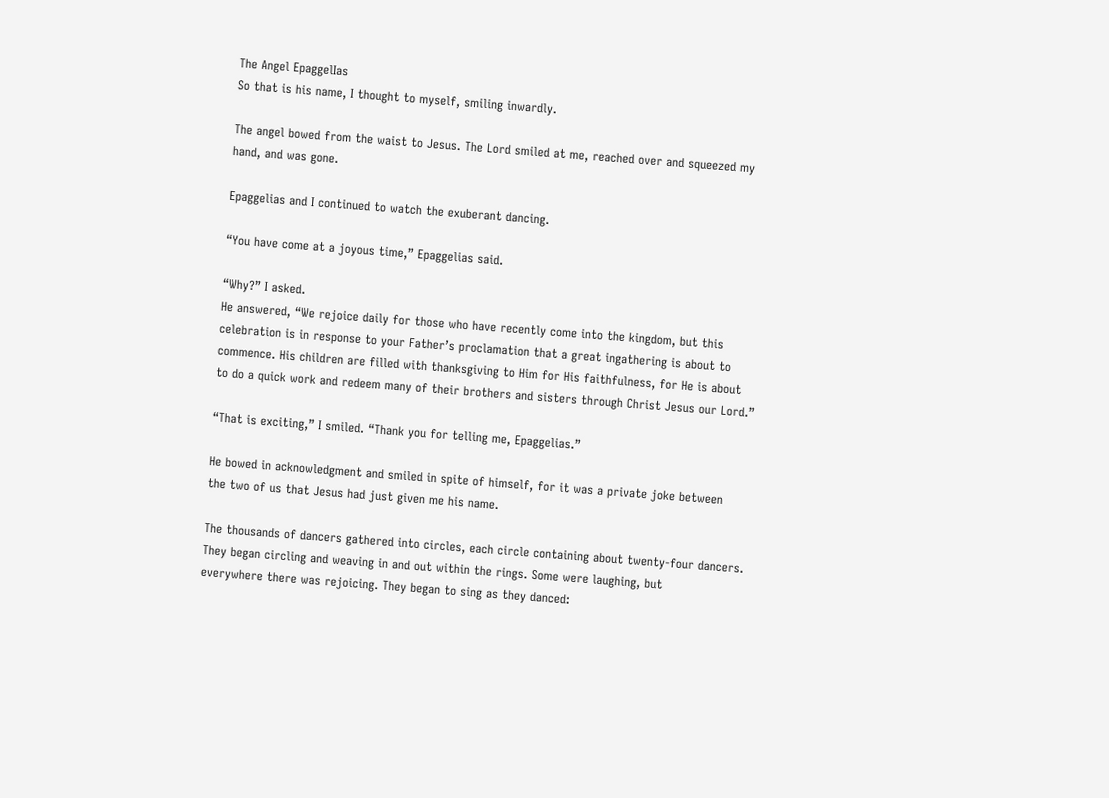The Angel EpaggelIas
So that is his name, I thought to myself, smiling inwardly.

The angel bowed from the waist to Jesus. The Lord smiled at me, reached over and squeezed my
hand, and was gone.

Epaggelias and I continued to watch the exuberant dancing.

“You have come at a joyous time,” Epaggelias said.

“Why?” I asked.
He answered, “We rejoice daily for those who have recently come into the kingdom, but this
celebration is in response to your Father’s proclamation that a great ingathering is about to
commence. His children are filled with thanksgiving to Him for His faithfulness, for He is about
to do a quick work and redeem many of their brothers and sisters through Christ Jesus our Lord.”

“That is exciting,” I smiled. “Thank you for telling me, Epaggelias.”

He bowed in acknowledgment and smiled in spite of himself, for it was a private joke between
the two of us that Jesus had just given me his name.

The thousands of dancers gathered into circles, each circle containing about twenty-four dancers.
They began circling and weaving in and out within the rings. Some were laughing, but
everywhere there was rejoicing. They began to sing as they danced: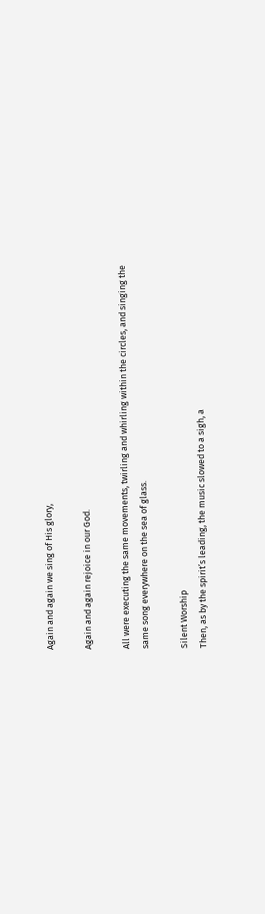Again and again we sing of His glory,

Again and again rejoice in our God.

All were executing the same movements, twirling and whirling within the circles, and singing the
same song everywhere on the sea of glass.

Silent Worship
Then, as by the spirit’s leading, the music slowed to a sigh, a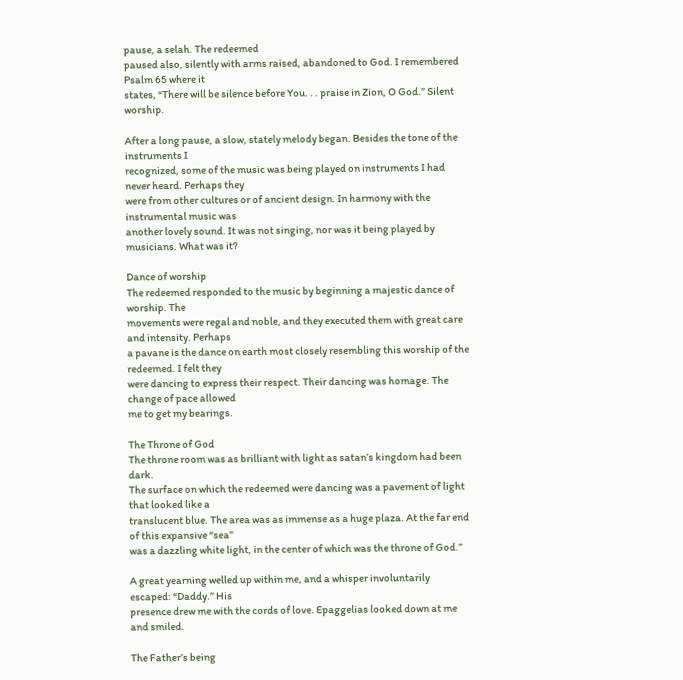pause, a selah. The redeemed
paused also, silently with arms raised, abandoned to God. I remembered Psalm 65 where it
states, “There will be silence before You. . . praise in Zion, O God.” Silent worship.

After a long pause, a slow, stately melody began. Besides the tone of the instruments I
recognized, some of the music was being played on instruments I had never heard. Perhaps they
were from other cultures or of ancient design. In harmony with the instrumental music was
another lovely sound. It was not singing, nor was it being played by musicians. What was it?

Dance of worship
The redeemed responded to the music by beginning a majestic dance of worship. The
movements were regal and noble, and they executed them with great care and intensity. Perhaps
a pavane is the dance on earth most closely resembling this worship of the redeemed. I felt they
were dancing to express their respect. Their dancing was homage. The change of pace allowed
me to get my bearings.

The Throne of God
The throne room was as brilliant with light as satan’s kingdom had been dark.
The surface on which the redeemed were dancing was a pavement of light that looked like a
translucent blue. The area was as immense as a huge plaza. At the far end of this expansive “sea”
was a dazzling white light, in the center of which was the throne of God.”

A great yearning welled up within me, and a whisper involuntarily escaped: “Daddy.” His
presence drew me with the cords of love. Epaggelias looked down at me and smiled.

The Father’s being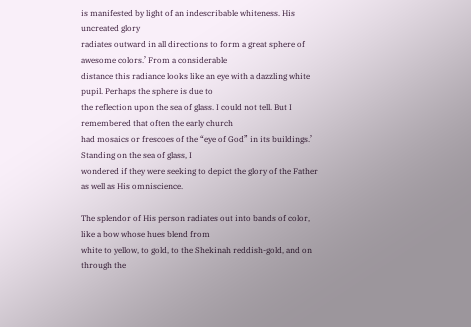is manifested by light of an indescribable whiteness. His uncreated glory
radiates outward in all directions to form a great sphere of awesome colors.’ From a considerable
distance this radiance looks like an eye with a dazzling white pupil. Perhaps the sphere is due to
the reflection upon the sea of glass. I could not tell. But I remembered that often the early church
had mosaics or frescoes of the “eye of God” in its buildings.’ Standing on the sea of glass, I
wondered if they were seeking to depict the glory of the Father as well as His omniscience.

The splendor of His person radiates out into bands of color, like a bow whose hues blend from
white to yellow, to gold, to the Shekinah reddish-gold, and on through the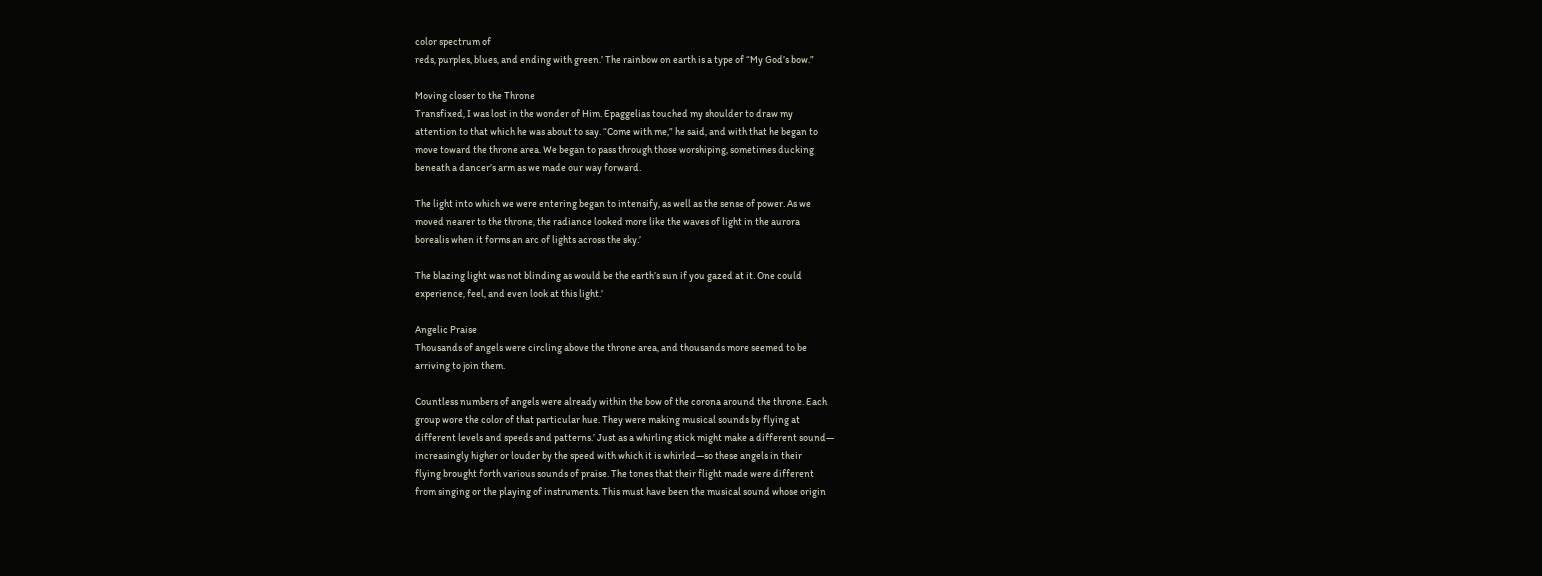color spectrum of
reds, purples, blues, and ending with green.’ The rainbow on earth is a type of “My God’s bow.”

Moving closer to the Throne
Transfixed, I was lost in the wonder of Him. Epaggelias touched my shoulder to draw my
attention to that which he was about to say. “Come with me,” he said, and with that he began to
move toward the throne area. We began to pass through those worshiping, sometimes ducking
beneath a dancer’s arm as we made our way forward.

The light into which we were entering began to intensify, as well as the sense of power. As we
moved nearer to the throne, the radiance looked more like the waves of light in the aurora
borealis when it forms an arc of lights across the sky.’

The blazing light was not blinding as would be the earth’s sun if you gazed at it. One could
experience, feel, and even look at this light.’

Angelic Praise
Thousands of angels were circling above the throne area, and thousands more seemed to be
arriving to join them.

Countless numbers of angels were already within the bow of the corona around the throne. Each
group wore the color of that particular hue. They were making musical sounds by flying at
different levels and speeds and patterns.’ Just as a whirling stick might make a different sound—
increasingly higher or louder by the speed with which it is whirled—so these angels in their
flying brought forth various sounds of praise. The tones that their flight made were different
from singing or the playing of instruments. This must have been the musical sound whose origin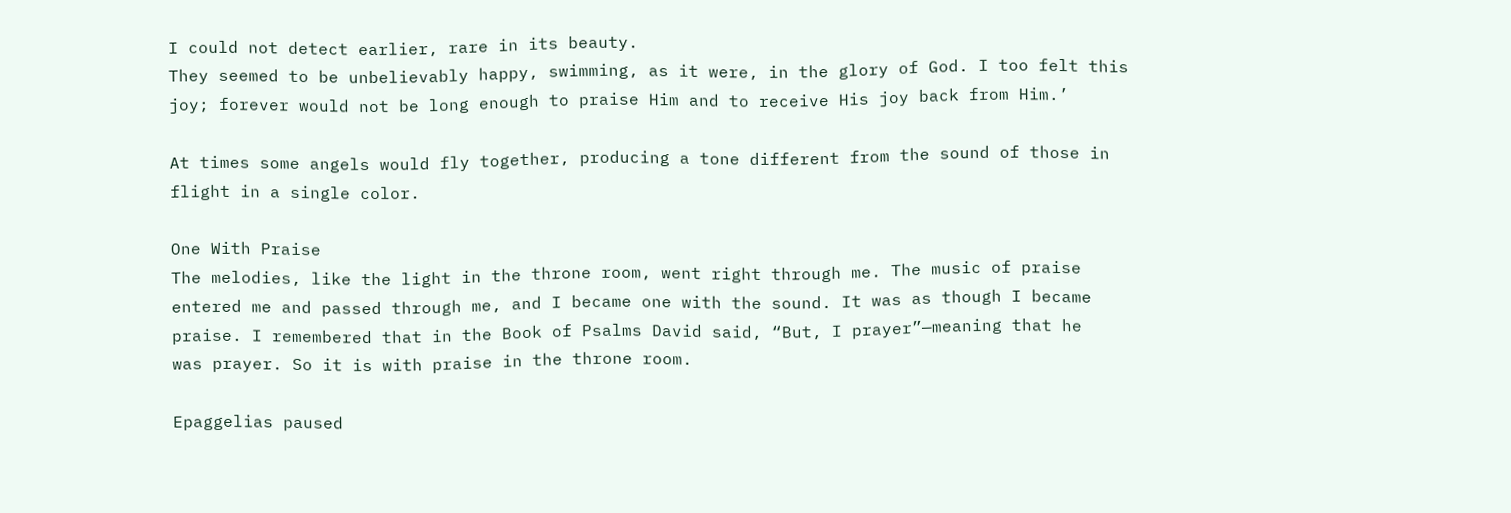I could not detect earlier, rare in its beauty.
They seemed to be unbelievably happy, swimming, as it were, in the glory of God. I too felt this
joy; forever would not be long enough to praise Him and to receive His joy back from Him.’

At times some angels would fly together, producing a tone different from the sound of those in
flight in a single color.

One With Praise
The melodies, like the light in the throne room, went right through me. The music of praise
entered me and passed through me, and I became one with the sound. It was as though I became
praise. I remembered that in the Book of Psalms David said, “But, I prayer”—meaning that he
was prayer. So it is with praise in the throne room.

Epaggelias paused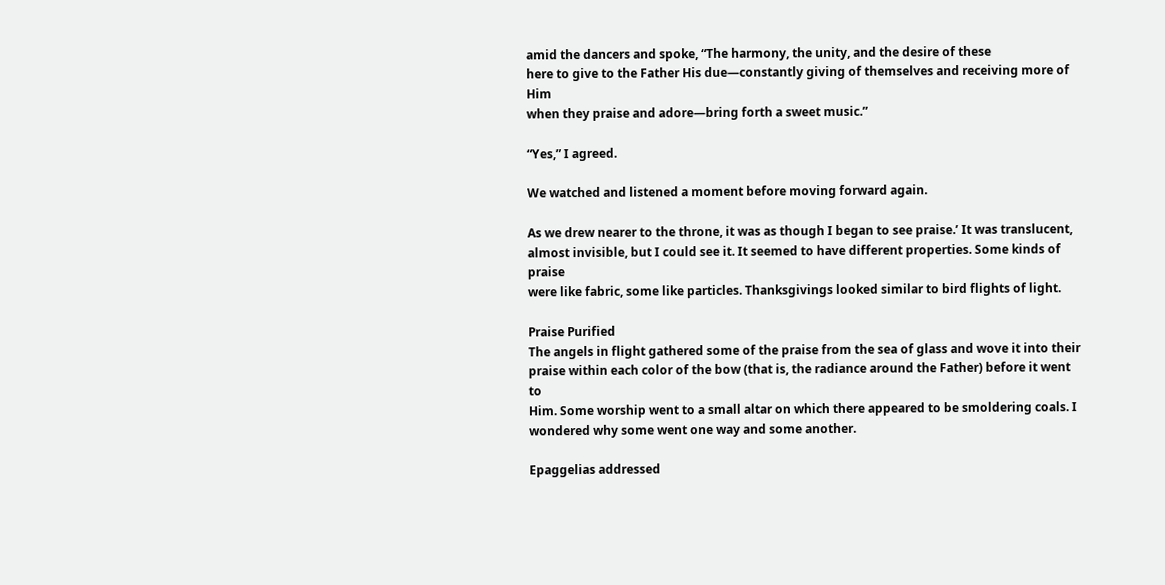amid the dancers and spoke, “The harmony, the unity, and the desire of these
here to give to the Father His due—constantly giving of themselves and receiving more of Him
when they praise and adore—bring forth a sweet music.”

“Yes,” I agreed.

We watched and listened a moment before moving forward again.

As we drew nearer to the throne, it was as though I began to see praise.’ It was translucent,
almost invisible, but I could see it. It seemed to have different properties. Some kinds of praise
were like fabric, some like particles. Thanksgivings looked similar to bird flights of light.

Praise Purified
The angels in flight gathered some of the praise from the sea of glass and wove it into their
praise within each color of the bow (that is, the radiance around the Father) before it went to
Him. Some worship went to a small altar on which there appeared to be smoldering coals. I
wondered why some went one way and some another.

Epaggelias addressed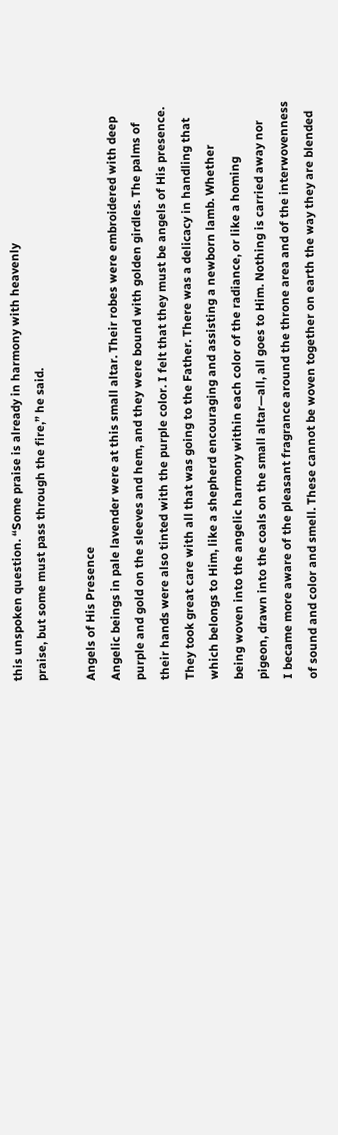this unspoken question. “Some praise is already in harmony with heavenly
praise, but some must pass through the fire,” he said.

Angels of His Presence
Angelic beings in pale lavender were at this small altar. Their robes were embroidered with deep
purple and gold on the sleeves and hem, and they were bound with golden girdles. The palms of
their hands were also tinted with the purple color. I felt that they must be angels of His presence.
They took great care with all that was going to the Father. There was a delicacy in handling that
which belongs to Him, like a shepherd encouraging and assisting a newborn lamb. Whether
being woven into the angelic harmony within each color of the radiance, or like a homing
pigeon, drawn into the coals on the small altar—all, all goes to Him. Nothing is carried away nor
I became more aware of the pleasant fragrance around the throne area and of the interwovenness
of sound and color and smell. These cannot be woven together on earth the way they are blended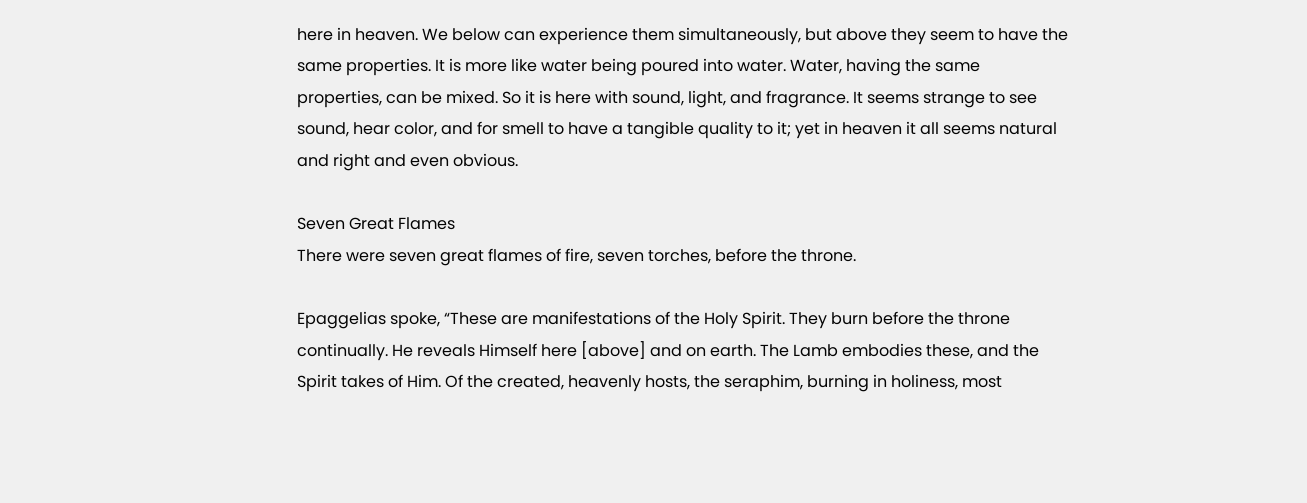here in heaven. We below can experience them simultaneously, but above they seem to have the
same properties. It is more like water being poured into water. Water, having the same
properties, can be mixed. So it is here with sound, light, and fragrance. It seems strange to see
sound, hear color, and for smell to have a tangible quality to it; yet in heaven it all seems natural
and right and even obvious.

Seven Great Flames
There were seven great flames of fire, seven torches, before the throne.

Epaggelias spoke, “These are manifestations of the Holy Spirit. They burn before the throne
continually. He reveals Himself here [above] and on earth. The Lamb embodies these, and the
Spirit takes of Him. Of the created, heavenly hosts, the seraphim, burning in holiness, most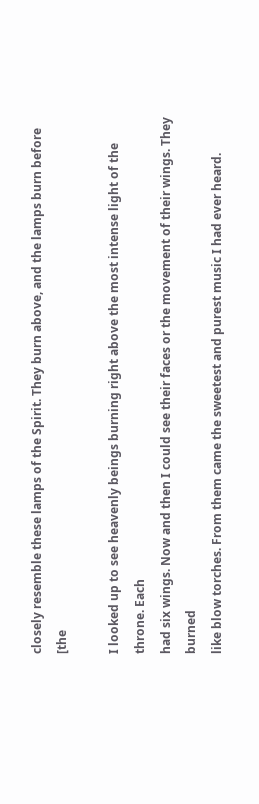closely resemble these lamps of the Spirit. They burn above, and the lamps burn before [the

I looked up to see heavenly beings burning right above the most intense light of the throne. Each
had six wings. Now and then I could see their faces or the movement of their wings. They burned
like blow torches. From them came the sweetest and purest music I had ever heard.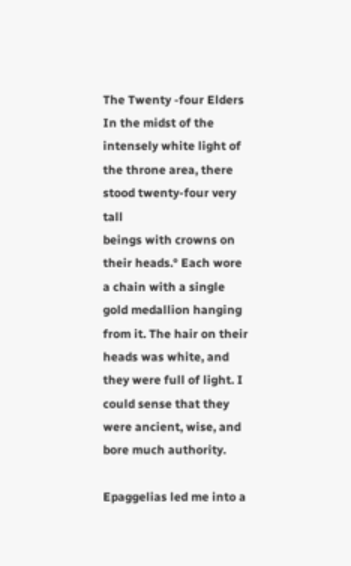The Twenty -four Elders
In the midst of the intensely white light of the throne area, there stood twenty-four very tall
beings with crowns on their heads.° Each wore a chain with a single gold medallion hanging
from it. The hair on their heads was white, and they were full of light. I could sense that they
were ancient, wise, and bore much authority.

Epaggelias led me into a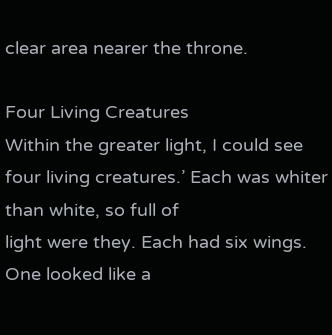clear area nearer the throne.

Four Living Creatures
Within the greater light, I could see four living creatures.’ Each was whiter than white, so full of
light were they. Each had six wings. One looked like a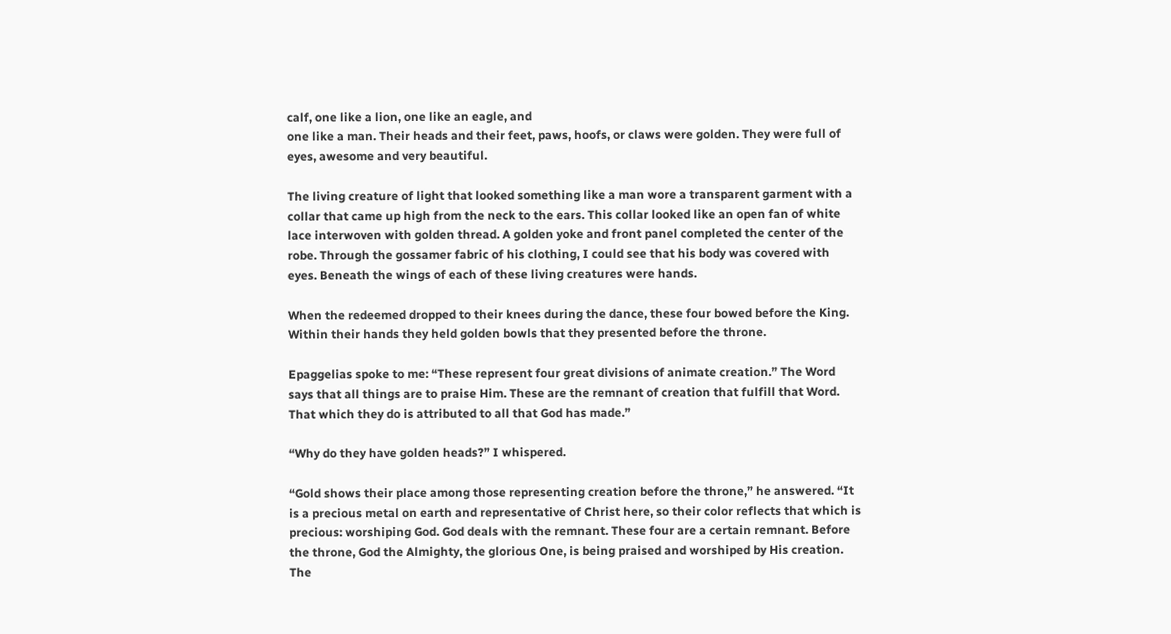calf, one like a lion, one like an eagle, and
one like a man. Their heads and their feet, paws, hoofs, or claws were golden. They were full of
eyes, awesome and very beautiful.

The living creature of light that looked something like a man wore a transparent garment with a
collar that came up high from the neck to the ears. This collar looked like an open fan of white
lace interwoven with golden thread. A golden yoke and front panel completed the center of the
robe. Through the gossamer fabric of his clothing, I could see that his body was covered with
eyes. Beneath the wings of each of these living creatures were hands.

When the redeemed dropped to their knees during the dance, these four bowed before the King.
Within their hands they held golden bowls that they presented before the throne.

Epaggelias spoke to me: “These represent four great divisions of animate creation.” The Word
says that all things are to praise Him. These are the remnant of creation that fulfill that Word.
That which they do is attributed to all that God has made.”

“Why do they have golden heads?” I whispered.

“Gold shows their place among those representing creation before the throne,” he answered. “It
is a precious metal on earth and representative of Christ here, so their color reflects that which is
precious: worshiping God. God deals with the remnant. These four are a certain remnant. Before
the throne, God the Almighty, the glorious One, is being praised and worshiped by His creation.
The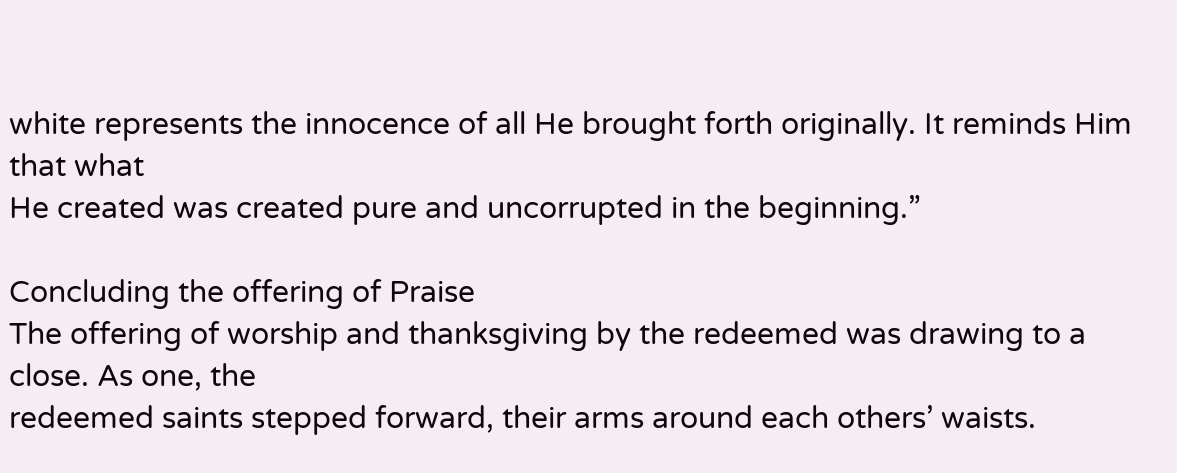white represents the innocence of all He brought forth originally. It reminds Him that what
He created was created pure and uncorrupted in the beginning.”

Concluding the offering of Praise
The offering of worship and thanksgiving by the redeemed was drawing to a close. As one, the
redeemed saints stepped forward, their arms around each others’ waists.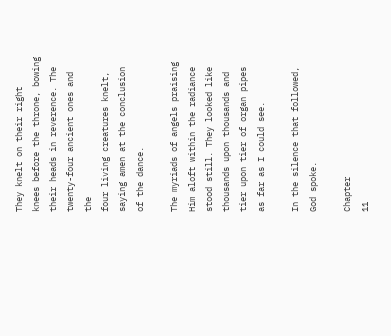They knelt on their right
knees before the throne, bowing their heads in reverence. The twenty-four ancient ones and the
four living creatures knelt, saying amen at the conclusion of the dance.

The myriads of angels praising Him aloft within the radiance stood still. They looked like
thousands upon thousands and tier upon tier of organ pipes as far as I could see.

In the silence that followed, God spoke.

Chapter                                                                                          11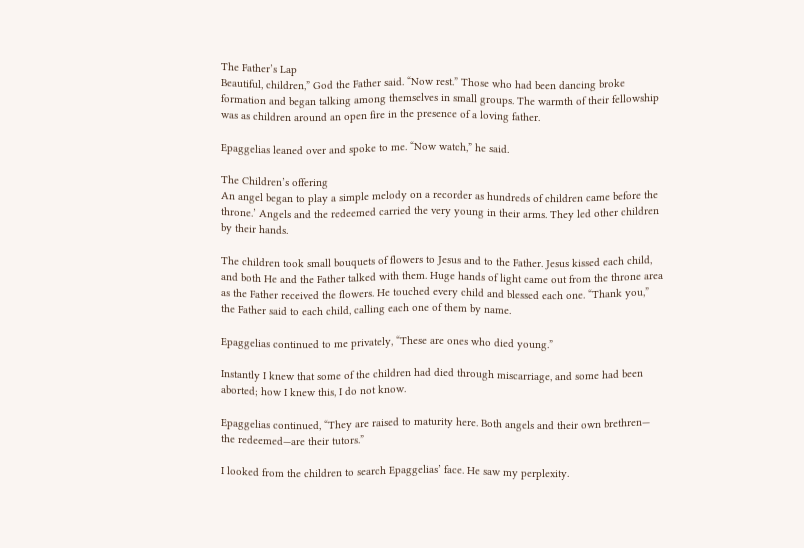The Father’s Lap
Beautiful, children,” God the Father said. “Now rest.” Those who had been dancing broke
formation and began talking among themselves in small groups. The warmth of their fellowship
was as children around an open fire in the presence of a loving father.

Epaggelias leaned over and spoke to me. “Now watch,” he said.

The Children’s offering
An angel began to play a simple melody on a recorder as hundreds of children came before the
throne.’ Angels and the redeemed carried the very young in their arms. They led other children
by their hands.

The children took small bouquets of flowers to Jesus and to the Father. Jesus kissed each child,
and both He and the Father talked with them. Huge hands of light came out from the throne area
as the Father received the flowers. He touched every child and blessed each one. “Thank you,”
the Father said to each child, calling each one of them by name.

Epaggelias continued to me privately, “These are ones who died young.”

Instantly I knew that some of the children had died through miscarriage, and some had been
aborted; how I knew this, I do not know.

Epaggelias continued, “They are raised to maturity here. Both angels and their own brethren—
the redeemed—are their tutors.”

I looked from the children to search Epaggelias’ face. He saw my perplexity.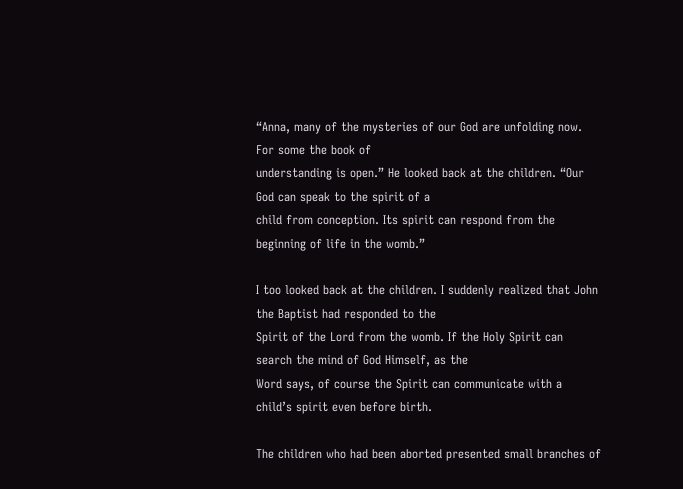“Anna, many of the mysteries of our God are unfolding now. For some the book of
understanding is open.” He looked back at the children. “Our God can speak to the spirit of a
child from conception. Its spirit can respond from the beginning of life in the womb.”

I too looked back at the children. I suddenly realized that John the Baptist had responded to the
Spirit of the Lord from the womb. If the Holy Spirit can search the mind of God Himself, as the
Word says, of course the Spirit can communicate with a child’s spirit even before birth.

The children who had been aborted presented small branches of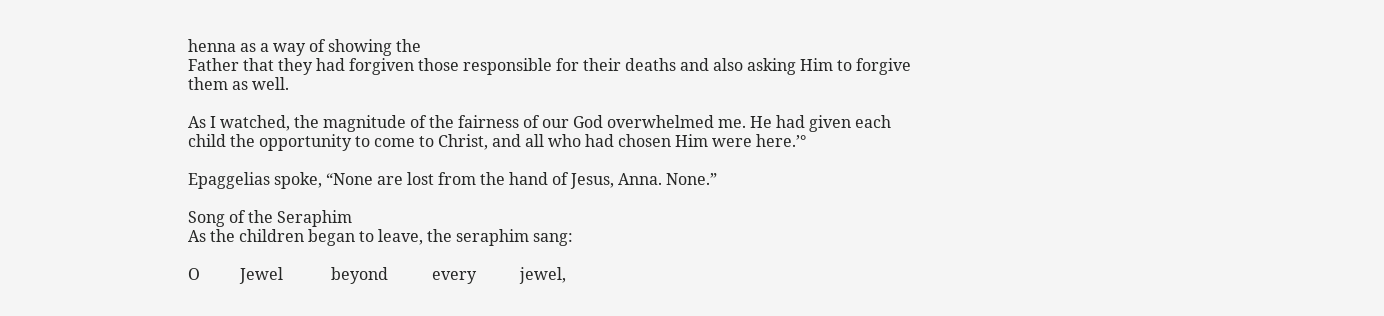henna as a way of showing the
Father that they had forgiven those responsible for their deaths and also asking Him to forgive
them as well.

As I watched, the magnitude of the fairness of our God overwhelmed me. He had given each
child the opportunity to come to Christ, and all who had chosen Him were here.’°

Epaggelias spoke, “None are lost from the hand of Jesus, Anna. None.”

Song of the Seraphim
As the children began to leave, the seraphim sang:

O          Jewel            beyond           every           jewel,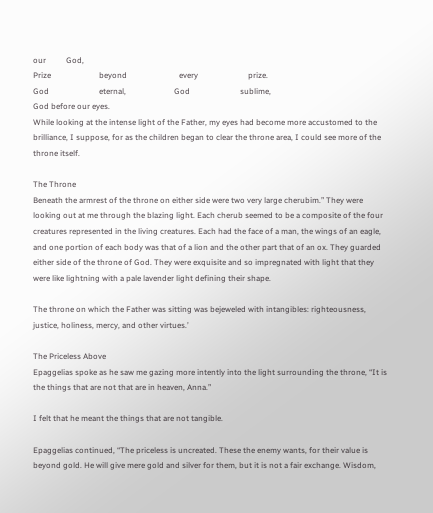our          God,
Prize                        beyond                          every                         prize.
God                         eternal,                        God                         sublime,
God before our eyes.
While looking at the intense light of the Father, my eyes had become more accustomed to the
brilliance, I suppose, for as the children began to clear the throne area, I could see more of the
throne itself.

The Throne
Beneath the armrest of the throne on either side were two very large cherubim.” They were
looking out at me through the blazing light. Each cherub seemed to be a composite of the four
creatures represented in the living creatures. Each had the face of a man, the wings of an eagle,
and one portion of each body was that of a lion and the other part that of an ox. They guarded
either side of the throne of God. They were exquisite and so impregnated with light that they
were like lightning with a pale lavender light defining their shape.

The throne on which the Father was sitting was bejeweled with intangibles: righteousness,
justice, holiness, mercy, and other virtues.’

The Priceless Above
Epaggelias spoke as he saw me gazing more intently into the light surrounding the throne, “It is
the things that are not that are in heaven, Anna.”

I felt that he meant the things that are not tangible.

Epaggelias continued, “The priceless is uncreated. These the enemy wants, for their value is
beyond gold. He will give mere gold and silver for them, but it is not a fair exchange. Wisdom,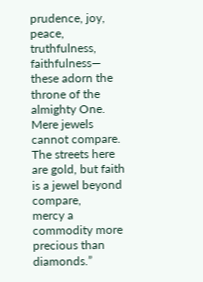prudence, joy, peace, truthfulness, faithfulness— these adorn the throne of the almighty One.
Mere jewels cannot compare. The streets here are gold, but faith is a jewel beyond compare,
mercy a commodity more precious than diamonds.”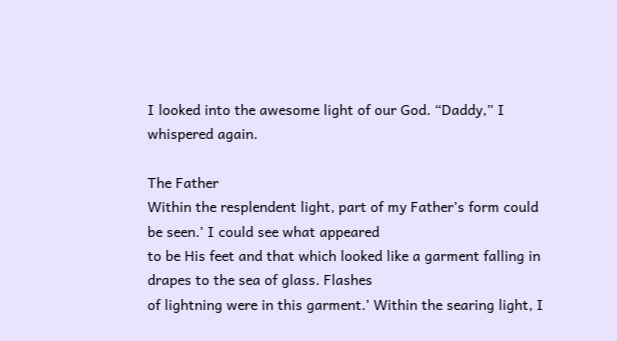I looked into the awesome light of our God. “Daddy,” I whispered again.

The Father
Within the resplendent light, part of my Father’s form could be seen.’ I could see what appeared
to be His feet and that which looked like a garment falling in drapes to the sea of glass. Flashes
of lightning were in this garment.’ Within the searing light, I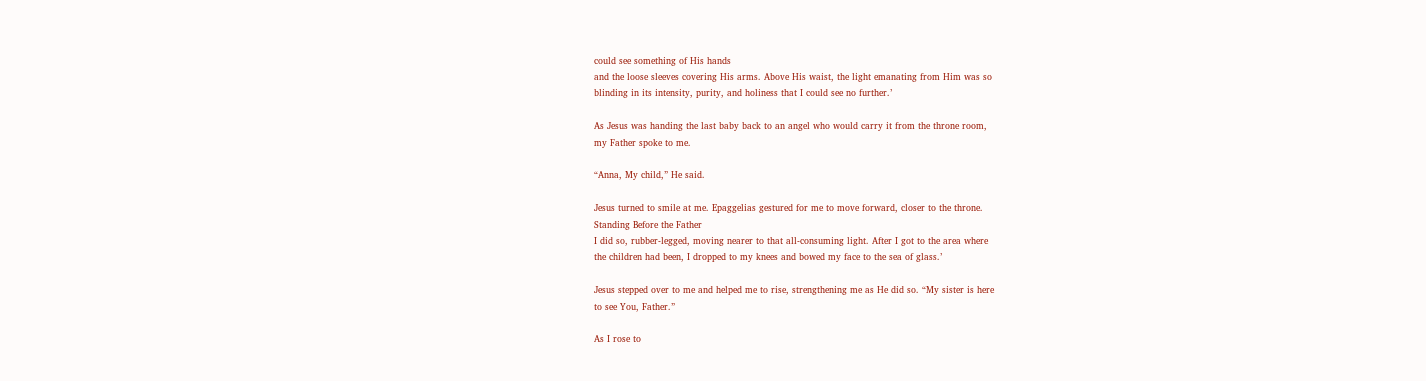could see something of His hands
and the loose sleeves covering His arms. Above His waist, the light emanating from Him was so
blinding in its intensity, purity, and holiness that I could see no further.’

As Jesus was handing the last baby back to an angel who would carry it from the throne room,
my Father spoke to me.

“Anna, My child,” He said.

Jesus turned to smile at me. Epaggelias gestured for me to move forward, closer to the throne.
Standing Before the Father
I did so, rubber-legged, moving nearer to that all-consuming light. After I got to the area where
the children had been, I dropped to my knees and bowed my face to the sea of glass.’

Jesus stepped over to me and helped me to rise, strengthening me as He did so. “My sister is here
to see You, Father.”

As I rose to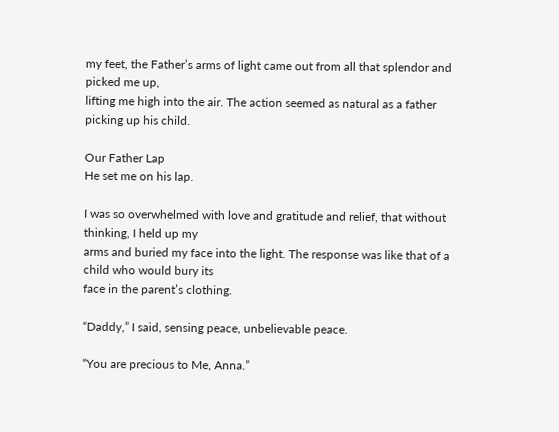my feet, the Father’s arms of light came out from all that splendor and picked me up,
lifting me high into the air. The action seemed as natural as a father picking up his child.

Our Father Lap
He set me on his lap.

I was so overwhelmed with love and gratitude and relief, that without thinking, I held up my
arms and buried my face into the light. The response was like that of a child who would bury its
face in the parent’s clothing.

“Daddy,” I said, sensing peace, unbelievable peace.

“You are precious to Me, Anna.”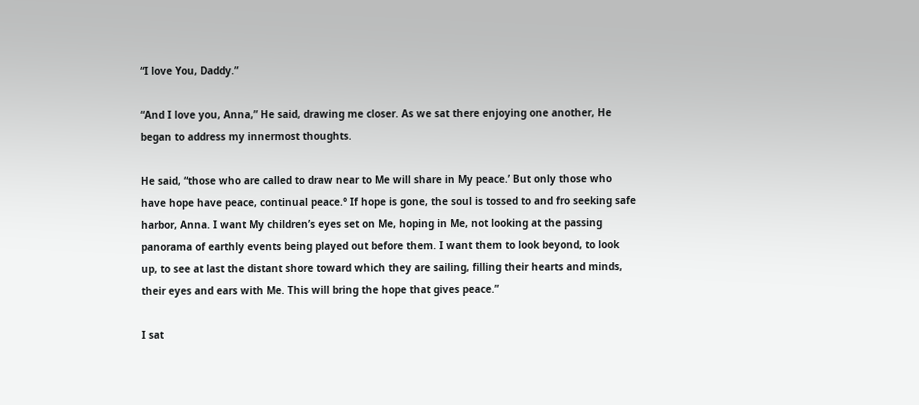“I love You, Daddy.”

“And I love you, Anna,” He said, drawing me closer. As we sat there enjoying one another, He
began to address my innermost thoughts.

He said, “those who are called to draw near to Me will share in My peace.’ But only those who
have hope have peace, continual peace.° If hope is gone, the soul is tossed to and fro seeking safe
harbor, Anna. I want My children’s eyes set on Me, hoping in Me, not looking at the passing
panorama of earthly events being played out before them. I want them to look beyond, to look
up, to see at last the distant shore toward which they are sailing, filling their hearts and minds,
their eyes and ears with Me. This will bring the hope that gives peace.”

I sat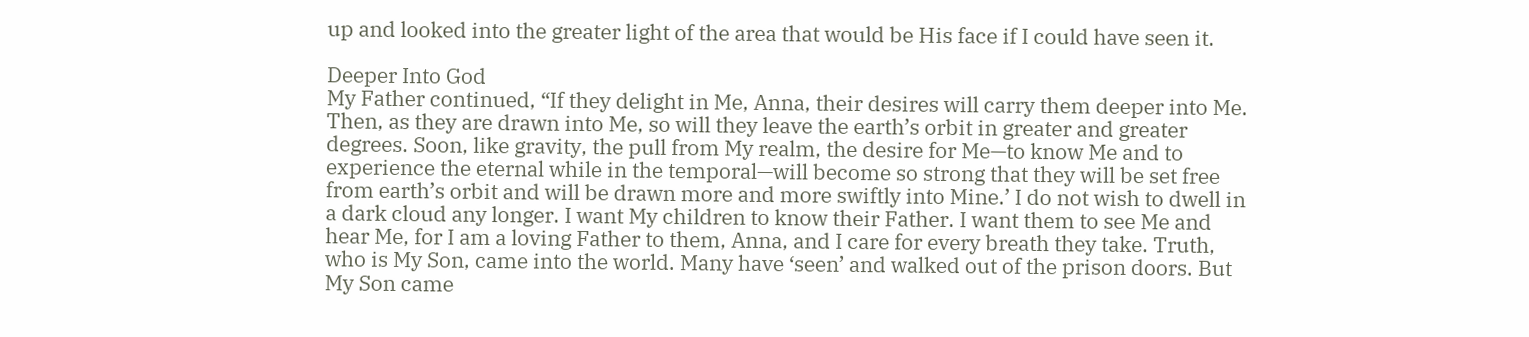up and looked into the greater light of the area that would be His face if I could have seen it.

Deeper Into God
My Father continued, “If they delight in Me, Anna, their desires will carry them deeper into Me.
Then, as they are drawn into Me, so will they leave the earth’s orbit in greater and greater
degrees. Soon, like gravity, the pull from My realm, the desire for Me—to know Me and to
experience the eternal while in the temporal—will become so strong that they will be set free
from earth’s orbit and will be drawn more and more swiftly into Mine.’ I do not wish to dwell in
a dark cloud any longer. I want My children to know their Father. I want them to see Me and
hear Me, for I am a loving Father to them, Anna, and I care for every breath they take. Truth,
who is My Son, came into the world. Many have ‘seen’ and walked out of the prison doors. But
My Son came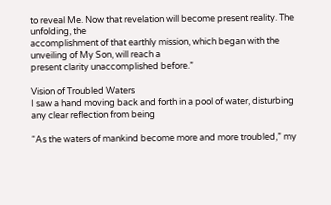to reveal Me. Now that revelation will become present reality. The unfolding, the
accomplishment of that earthly mission, which began with the unveiling of My Son, will reach a
present clarity unaccomplished before.”

Vision of Troubled Waters
I saw a hand moving back and forth in a pool of water, disturbing any clear reflection from being

“As the waters of mankind become more and more troubled,” my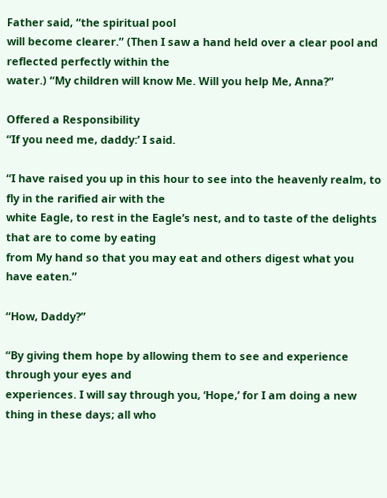Father said, “the spiritual pool
will become clearer.” (Then I saw a hand held over a clear pool and reflected perfectly within the
water.) “My children will know Me. Will you help Me, Anna?”

Offered a Responsibility
“If you need me, daddy:’ I said.

“I have raised you up in this hour to see into the heavenly realm, to fly in the rarified air with the
white Eagle, to rest in the Eagle’s nest, and to taste of the delights that are to come by eating
from My hand so that you may eat and others digest what you have eaten.”

“How, Daddy?”

“By giving them hope by allowing them to see and experience through your eyes and
experiences. I will say through you, ‘Hope,’ for I am doing a new thing in these days; all who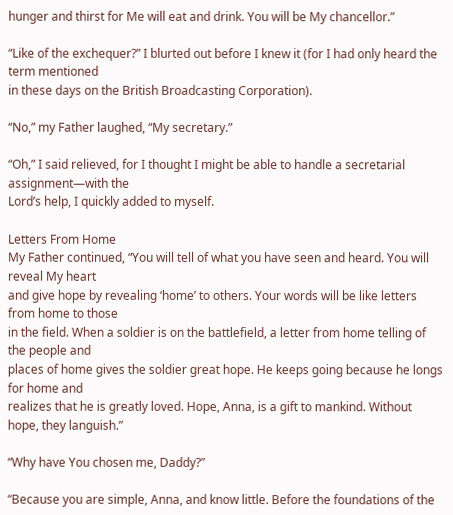hunger and thirst for Me will eat and drink. You will be My chancellor.”

“Like of the exchequer?” I blurted out before I knew it (for I had only heard the term mentioned
in these days on the British Broadcasting Corporation).

“No,” my Father laughed, “My secretary.”

“Oh,” I said relieved, for I thought I might be able to handle a secretarial assignment—with the
Lord’s help, I quickly added to myself.

Letters From Home
My Father continued, “You will tell of what you have seen and heard. You will reveal My heart
and give hope by revealing ‘home’ to others. Your words will be like letters from home to those
in the field. When a soldier is on the battlefield, a letter from home telling of the people and
places of home gives the soldier great hope. He keeps going because he longs for home and
realizes that he is greatly loved. Hope, Anna, is a gift to mankind. Without hope, they languish.”

“Why have You chosen me, Daddy?”

“Because you are simple, Anna, and know little. Before the foundations of the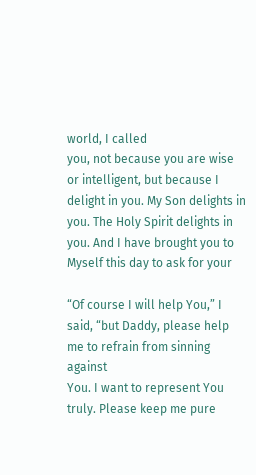world, I called
you, not because you are wise or intelligent, but because I delight in you. My Son delights in
you. The Holy Spirit delights in you. And I have brought you to Myself this day to ask for your

“Of course I will help You,” I said, “but Daddy, please help me to refrain from sinning against
You. I want to represent You truly. Please keep me pure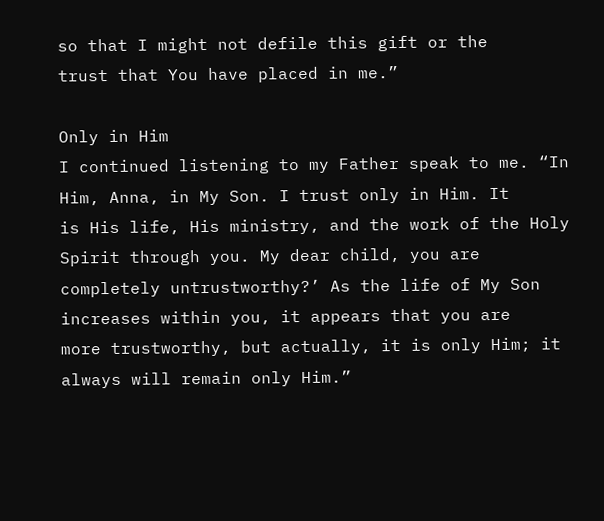so that I might not defile this gift or the
trust that You have placed in me.”

Only in Him
I continued listening to my Father speak to me. “In Him, Anna, in My Son. I trust only in Him. It
is His life, His ministry, and the work of the Holy Spirit through you. My dear child, you are
completely untrustworthy?’ As the life of My Son increases within you, it appears that you are
more trustworthy, but actually, it is only Him; it always will remain only Him.”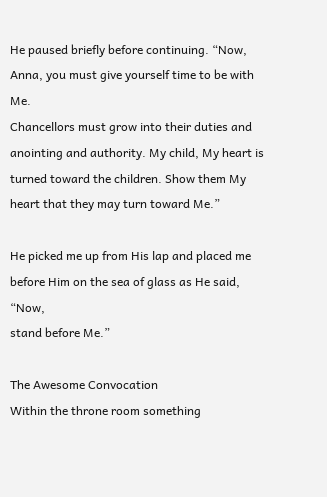He paused briefly before continuing. “Now, Anna, you must give yourself time to be with Me.
Chancellors must grow into their duties and anointing and authority. My child, My heart is
turned toward the children. Show them My heart that they may turn toward Me.”

He picked me up from His lap and placed me before Him on the sea of glass as He said, “Now,
stand before Me.”

The Awesome Convocation
Within the throne room something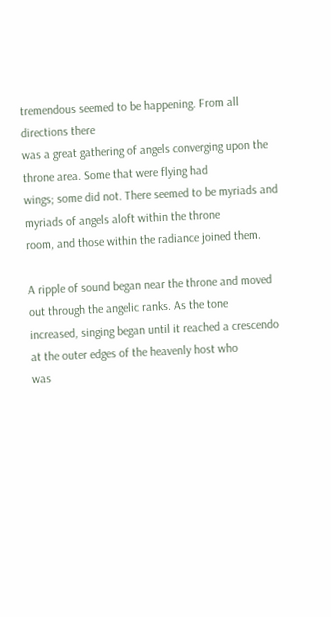tremendous seemed to be happening. From all directions there
was a great gathering of angels converging upon the throne area. Some that were flying had
wings; some did not. There seemed to be myriads and myriads of angels aloft within the throne
room, and those within the radiance joined them.

A ripple of sound began near the throne and moved out through the angelic ranks. As the tone
increased, singing began until it reached a crescendo at the outer edges of the heavenly host who
was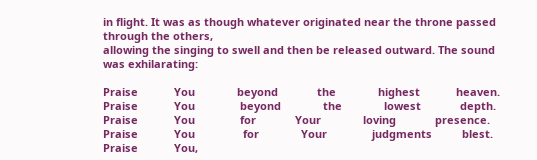in flight. It was as though whatever originated near the throne passed through the others,
allowing the singing to swell and then be released outward. The sound was exhilarating:

Praise            You              beyond             the              highest            heaven.
Praise            You               beyond              the              lowest             depth.
Praise            You               for             Your              loving             presence.
Praise            You                for              Your               judgments          blest.
Praise            You,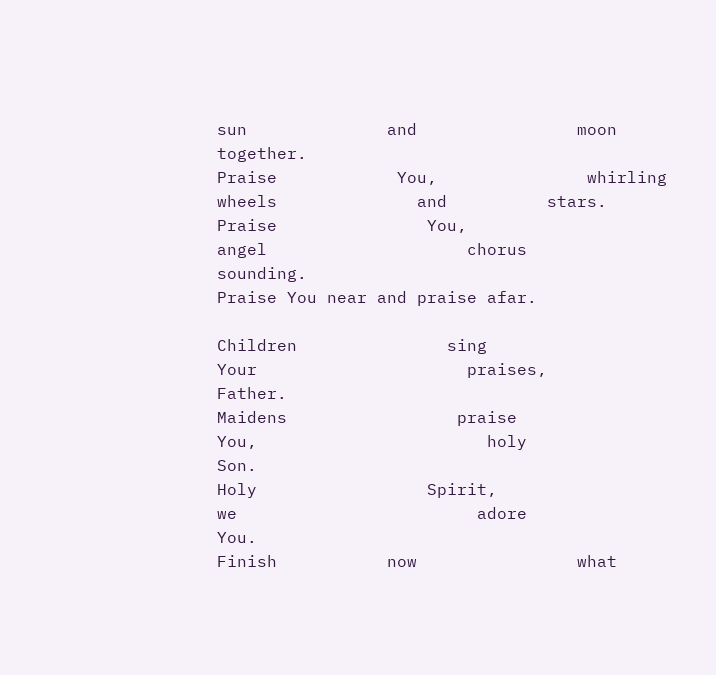sun              and                moon           together.
Praise            You,               whirling              wheels              and          stars.
Praise               You,                   angel                    chorus             sounding.
Praise You near and praise afar.

Children               sing                  Your                     praises,             Father.
Maidens                 praise                  You,                       holy              Son.
Holy                 Spirit,                  we                        adore                You.
Finish           now                what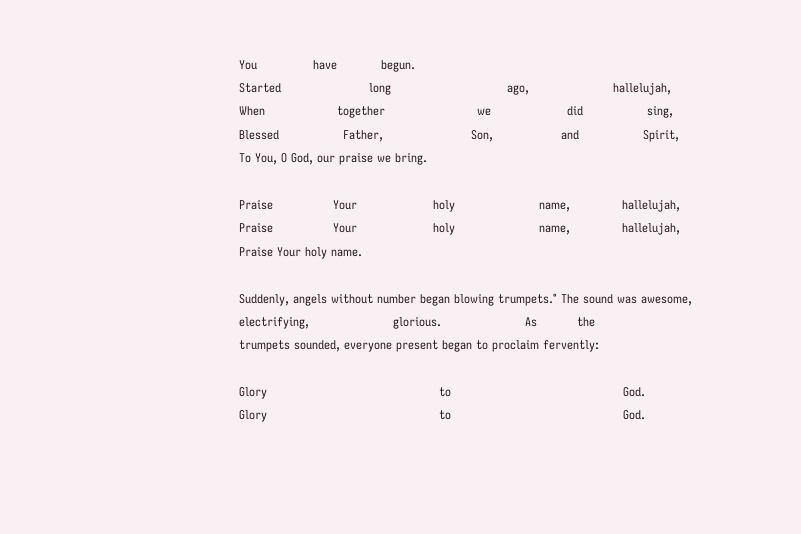You              have           begun.
Started                      long                             ago,                     hallelujah,
When                  together                       we                   did                sing,
Blessed                Father,                      Son,                 and                Spirit,
To You, O God, our praise we bring.

Praise               Your                   holy                     name,             hallelujah,
Praise               Your                   holy                     name,             hallelujah,
Praise Your holy name.

Suddenly, angels without number began blowing trumpets.° The sound was awesome,
electrifying,                     glorious.                     As          the
trumpets sounded, everyone present began to proclaim fervently:

Glory                                           to                                           God.
Glory                                           to                                           God.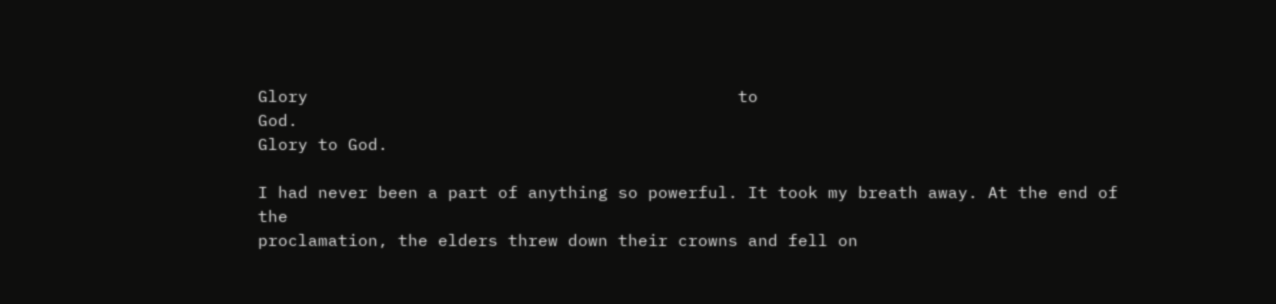Glory                                           to                                           God.
Glory to God.

I had never been a part of anything so powerful. It took my breath away. At the end of the
proclamation, the elders threw down their crowns and fell on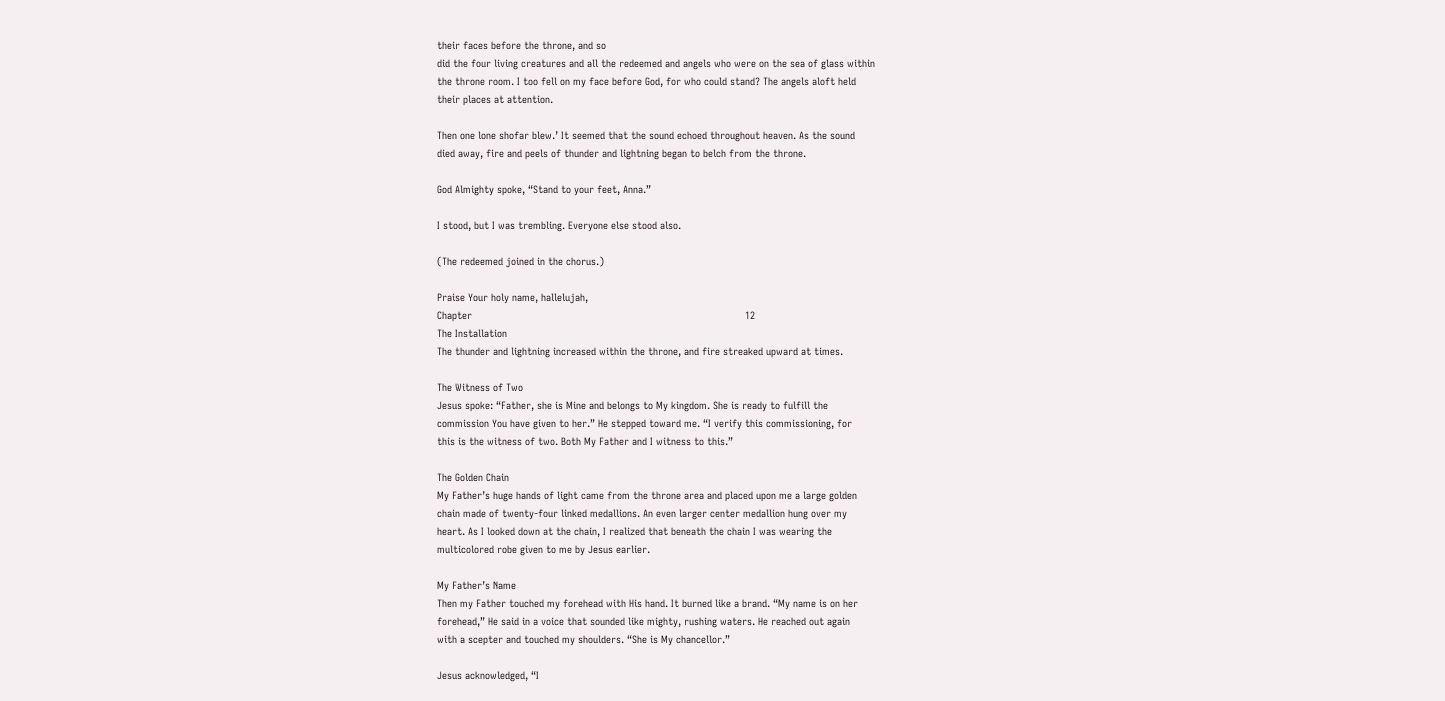their faces before the throne, and so
did the four living creatures and all the redeemed and angels who were on the sea of glass within
the throne room. I too fell on my face before God, for who could stand? The angels aloft held
their places at attention.

Then one lone shofar blew.’ It seemed that the sound echoed throughout heaven. As the sound
died away, fire and peels of thunder and lightning began to belch from the throne.

God Almighty spoke, “Stand to your feet, Anna.”

I stood, but I was trembling. Everyone else stood also.

(The redeemed joined in the chorus.)

Praise Your holy name, hallelujah,
Chapter                                                                                           12
The Installation
The thunder and lightning increased within the throne, and fire streaked upward at times.

The Witness of Two
Jesus spoke: “Father, she is Mine and belongs to My kingdom. She is ready to fulfill the
commission You have given to her.” He stepped toward me. “I verify this commissioning, for
this is the witness of two. Both My Father and I witness to this.”

The Golden Chain
My Father’s huge hands of light came from the throne area and placed upon me a large golden
chain made of twenty-four linked medallions. An even larger center medallion hung over my
heart. As I looked down at the chain, I realized that beneath the chain I was wearing the
multicolored robe given to me by Jesus earlier.

My Father’s Name
Then my Father touched my forehead with His hand. It burned like a brand. “My name is on her
forehead,” He said in a voice that sounded like mighty, rushing waters. He reached out again
with a scepter and touched my shoulders. “She is My chancellor.”

Jesus acknowledged, “I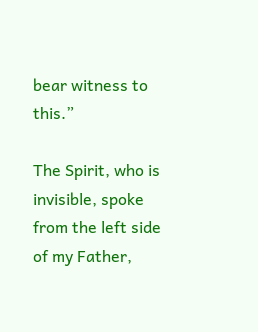bear witness to this.”

The Spirit, who is invisible, spoke from the left side of my Father,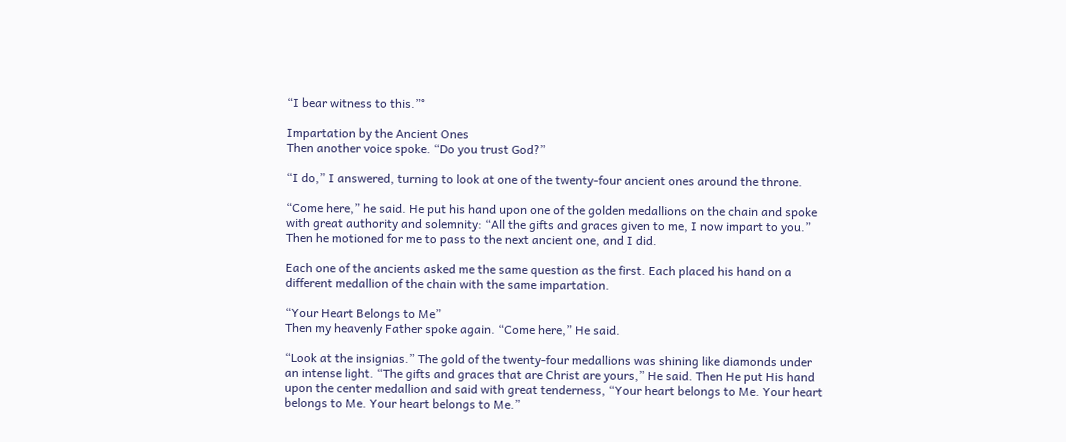“I bear witness to this.”°

Impartation by the Ancient Ones
Then another voice spoke. “Do you trust God?”

“I do,” I answered, turning to look at one of the twenty-four ancient ones around the throne.

“Come here,” he said. He put his hand upon one of the golden medallions on the chain and spoke
with great authority and solemnity: “All the gifts and graces given to me, I now impart to you.”
Then he motioned for me to pass to the next ancient one, and I did.

Each one of the ancients asked me the same question as the first. Each placed his hand on a
different medallion of the chain with the same impartation.

“Your Heart Belongs to Me”
Then my heavenly Father spoke again. “Come here,” He said.

“Look at the insignias.” The gold of the twenty-four medallions was shining like diamonds under
an intense light. “The gifts and graces that are Christ are yours,” He said. Then He put His hand
upon the center medallion and said with great tenderness, “Your heart belongs to Me. Your heart
belongs to Me. Your heart belongs to Me.”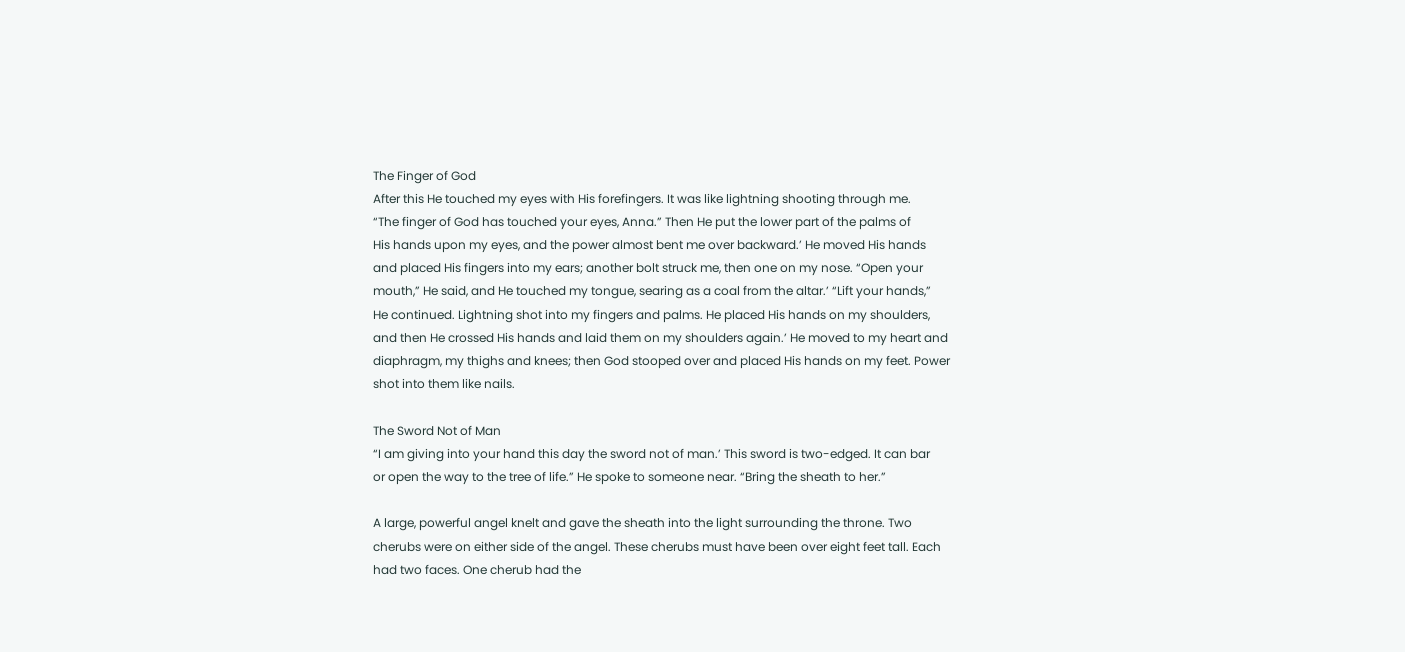The Finger of God
After this He touched my eyes with His forefingers. It was like lightning shooting through me.
“The finger of God has touched your eyes, Anna.” Then He put the lower part of the palms of
His hands upon my eyes, and the power almost bent me over backward.’ He moved His hands
and placed His fingers into my ears; another bolt struck me, then one on my nose. “Open your
mouth,” He said, and He touched my tongue, searing as a coal from the altar.’ “Lift your hands,”
He continued. Lightning shot into my fingers and palms. He placed His hands on my shoulders,
and then He crossed His hands and laid them on my shoulders again.’ He moved to my heart and
diaphragm, my thighs and knees; then God stooped over and placed His hands on my feet. Power
shot into them like nails.

The Sword Not of Man
“I am giving into your hand this day the sword not of man.’ This sword is two-edged. It can bar
or open the way to the tree of life.” He spoke to someone near. “Bring the sheath to her.”

A large, powerful angel knelt and gave the sheath into the light surrounding the throne. Two
cherubs were on either side of the angel. These cherubs must have been over eight feet tall. Each
had two faces. One cherub had the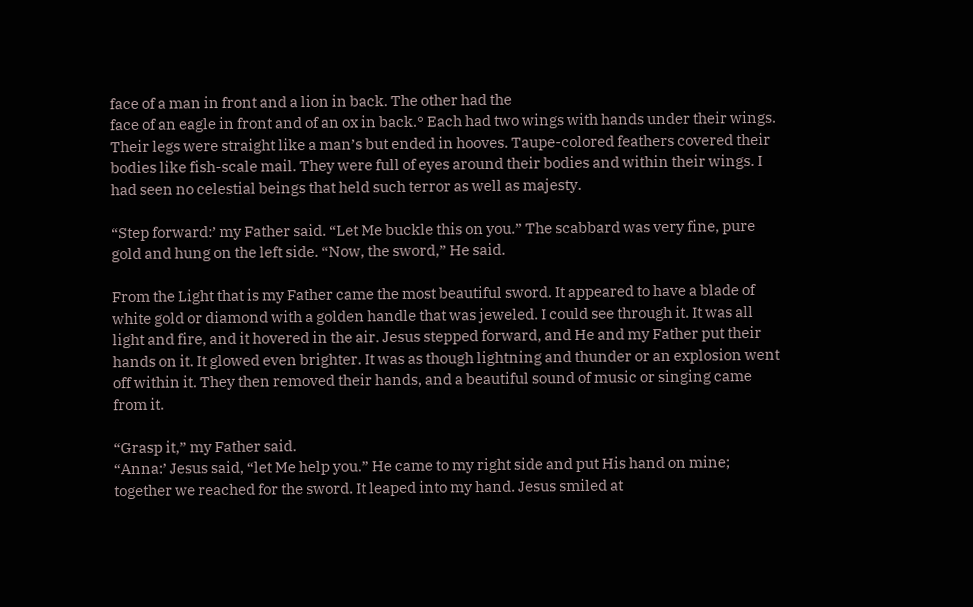face of a man in front and a lion in back. The other had the
face of an eagle in front and of an ox in back.° Each had two wings with hands under their wings.
Their legs were straight like a man’s but ended in hooves. Taupe-colored feathers covered their
bodies like fish-scale mail. They were full of eyes around their bodies and within their wings. I
had seen no celestial beings that held such terror as well as majesty.

“Step forward:’ my Father said. “Let Me buckle this on you.” The scabbard was very fine, pure
gold and hung on the left side. “Now, the sword,” He said.

From the Light that is my Father came the most beautiful sword. It appeared to have a blade of
white gold or diamond with a golden handle that was jeweled. I could see through it. It was all
light and fire, and it hovered in the air. Jesus stepped forward, and He and my Father put their
hands on it. It glowed even brighter. It was as though lightning and thunder or an explosion went
off within it. They then removed their hands, and a beautiful sound of music or singing came
from it.

“Grasp it,” my Father said.
“Anna:’ Jesus said, “let Me help you.” He came to my right side and put His hand on mine;
together we reached for the sword. It leaped into my hand. Jesus smiled at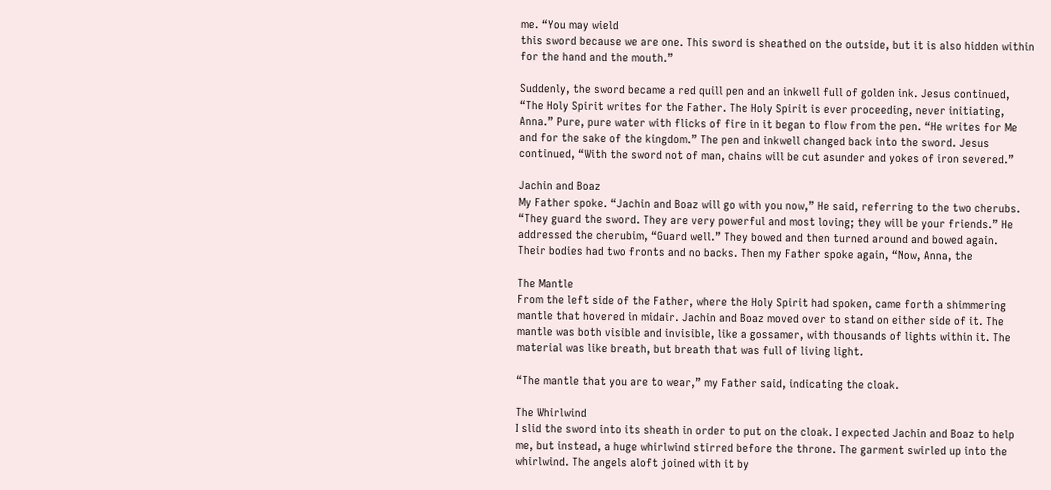me. “You may wield
this sword because we are one. This sword is sheathed on the outside, but it is also hidden within
for the hand and the mouth.”

Suddenly, the sword became a red quill pen and an inkwell full of golden ink. Jesus continued,
“The Holy Spirit writes for the Father. The Holy Spirit is ever proceeding, never initiating,
Anna.” Pure, pure water with flicks of fire in it began to flow from the pen. “He writes for Me
and for the sake of the kingdom.” The pen and inkwell changed back into the sword. Jesus
continued, “With the sword not of man, chains will be cut asunder and yokes of iron severed.”

Jachin and Boaz
My Father spoke. “Jachin and Boaz will go with you now,” He said, referring to the two cherubs.
“They guard the sword. They are very powerful and most loving; they will be your friends.” He
addressed the cherubim, “Guard well.” They bowed and then turned around and bowed again.
Their bodies had two fronts and no backs. Then my Father spoke again, “Now, Anna, the

The Mantle
From the left side of the Father, where the Holy Spirit had spoken, came forth a shimmering
mantle that hovered in midair. Jachin and Boaz moved over to stand on either side of it. The
mantle was both visible and invisible, like a gossamer, with thousands of lights within it. The
material was like breath, but breath that was full of living light.

“The mantle that you are to wear,” my Father said, indicating the cloak.

The Whirlwind
I slid the sword into its sheath in order to put on the cloak. I expected Jachin and Boaz to help
me, but instead, a huge whirlwind stirred before the throne. The garment swirled up into the
whirlwind. The angels aloft joined with it by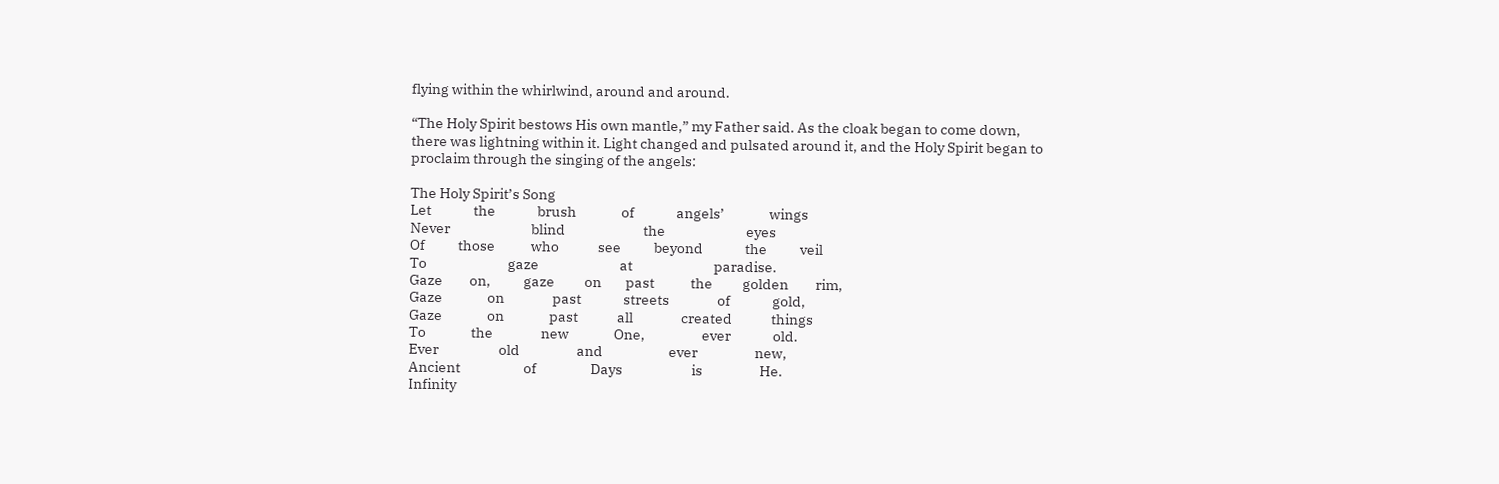flying within the whirlwind, around and around.

“The Holy Spirit bestows His own mantle,” my Father said. As the cloak began to come down,
there was lightning within it. Light changed and pulsated around it, and the Holy Spirit began to
proclaim through the singing of the angels:

The Holy Spirit’s Song
Let              the              brush               of              angels’               wings
Never                           blind                          the                           eyes
Of           those            who             see           beyond              the           veil
To                           gaze                           at                           paradise.
Gaze         on,           gaze          on        past            the          golden         rim,
Gaze               on                past              streets                of              gold,
Gaze               on               past             all                created             things
To               the                new               One,                   ever              old.
Ever                    old                   and                      ever                   new,
Ancient                     of                  Days                       is                   He.
Infinity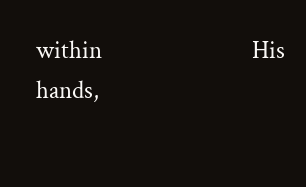within                         His                         hands,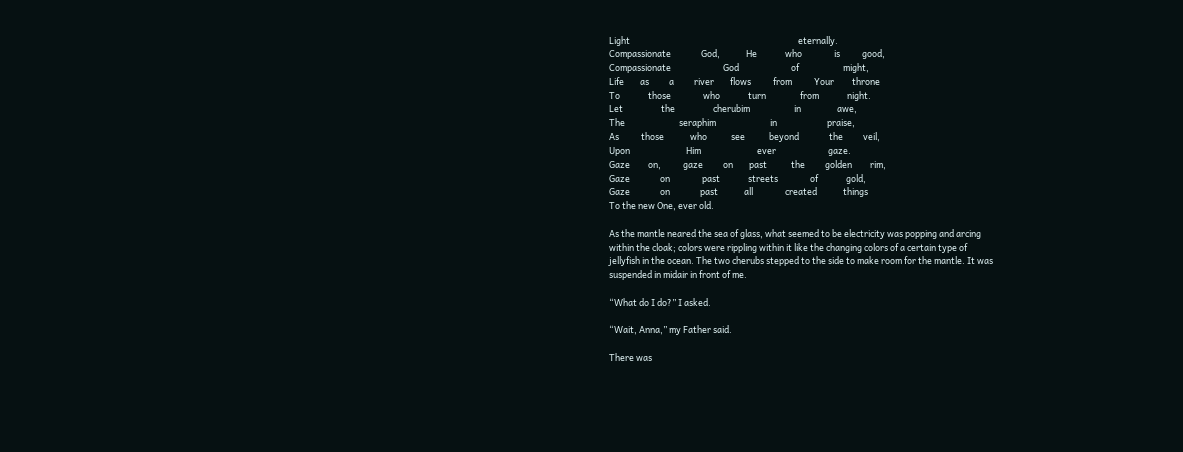Light                                                                                    eternally.
Compassionate               God,             He              who                is           good,
Compassionate                          God                          of                      might,
Life        as          a          river        flows           from           Your         throne
To              those                who              turn                 from              night.
Let                   the                   cherubim                      in                  awe,
The                           seraphim                           in                         praise,
As           those             who            see            beyond               the          veil,
Upon                            Him                            ever                          gaze.
Gaze         on,           gaze          on        past            the          golden         rim,
Gaze               on                past              streets                of              gold,
Gaze               on               past             all                created             things
To the new One, ever old.

As the mantle neared the sea of glass, what seemed to be electricity was popping and arcing
within the cloak; colors were rippling within it like the changing colors of a certain type of
jellyfish in the ocean. The two cherubs stepped to the side to make room for the mantle. It was
suspended in midair in front of me.

“What do I do?” I asked.

“Wait, Anna,” my Father said.

There was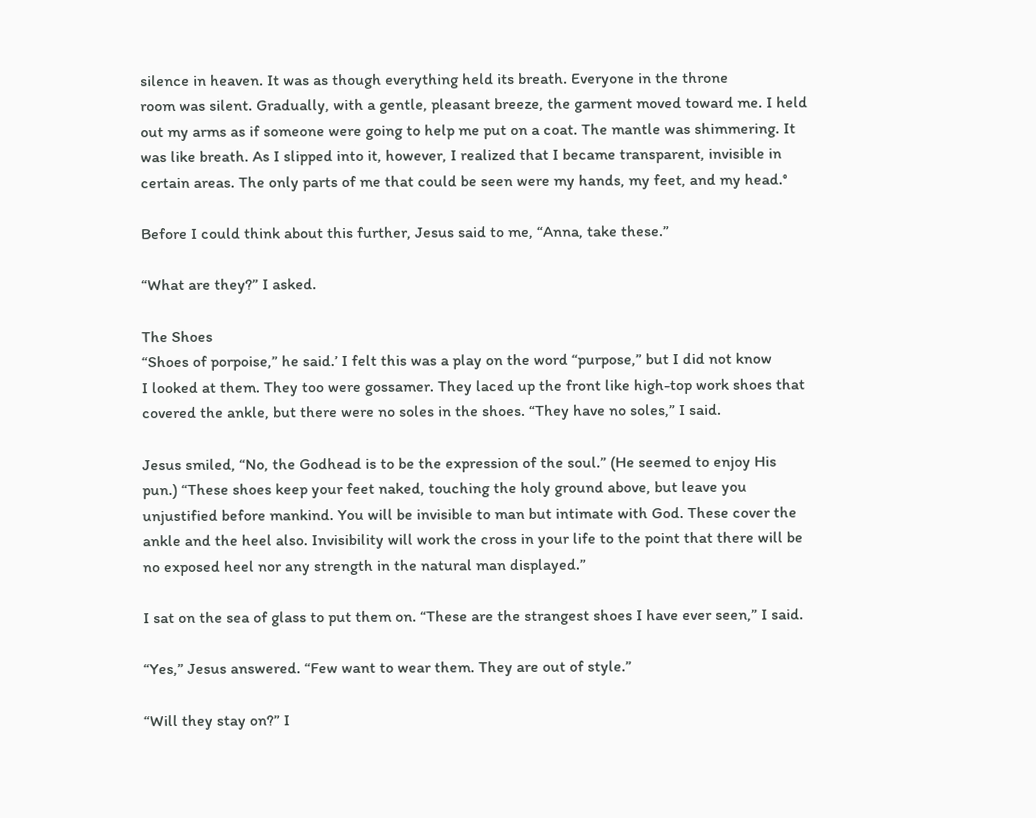silence in heaven. It was as though everything held its breath. Everyone in the throne
room was silent. Gradually, with a gentle, pleasant breeze, the garment moved toward me. I held
out my arms as if someone were going to help me put on a coat. The mantle was shimmering. It
was like breath. As I slipped into it, however, I realized that I became transparent, invisible in
certain areas. The only parts of me that could be seen were my hands, my feet, and my head.°

Before I could think about this further, Jesus said to me, “Anna, take these.”

“What are they?” I asked.

The Shoes
“Shoes of porpoise,” he said.’ I felt this was a play on the word “purpose,” but I did not know
I looked at them. They too were gossamer. They laced up the front like high-top work shoes that
covered the ankle, but there were no soles in the shoes. “They have no soles,” I said.

Jesus smiled, “No, the Godhead is to be the expression of the soul.” (He seemed to enjoy His
pun.) “These shoes keep your feet naked, touching the holy ground above, but leave you
unjustified before mankind. You will be invisible to man but intimate with God. These cover the
ankle and the heel also. Invisibility will work the cross in your life to the point that there will be
no exposed heel nor any strength in the natural man displayed.”

I sat on the sea of glass to put them on. “These are the strangest shoes I have ever seen,” I said.

“Yes,” Jesus answered. “Few want to wear them. They are out of style.”

“Will they stay on?” I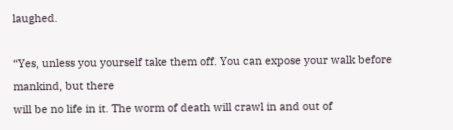laughed.

“Yes, unless you yourself take them off. You can expose your walk before mankind, but there
will be no life in it. The worm of death will crawl in and out of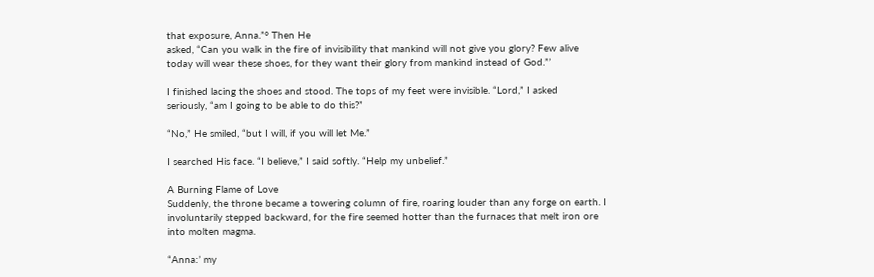that exposure, Anna.”° Then He
asked, “Can you walk in the fire of invisibility that mankind will not give you glory? Few alive
today will wear these shoes, for they want their glory from mankind instead of God.”’

I finished lacing the shoes and stood. The tops of my feet were invisible. “Lord,” I asked
seriously, “am I going to be able to do this?”

“No,” He smiled, “but I will, if you will let Me.”

I searched His face. “I believe,” I said softly. “Help my unbelief.”

A Burning Flame of Love
Suddenly, the throne became a towering column of fire, roaring louder than any forge on earth. I
involuntarily stepped backward, for the fire seemed hotter than the furnaces that melt iron ore
into molten magma.

“Anna:’ my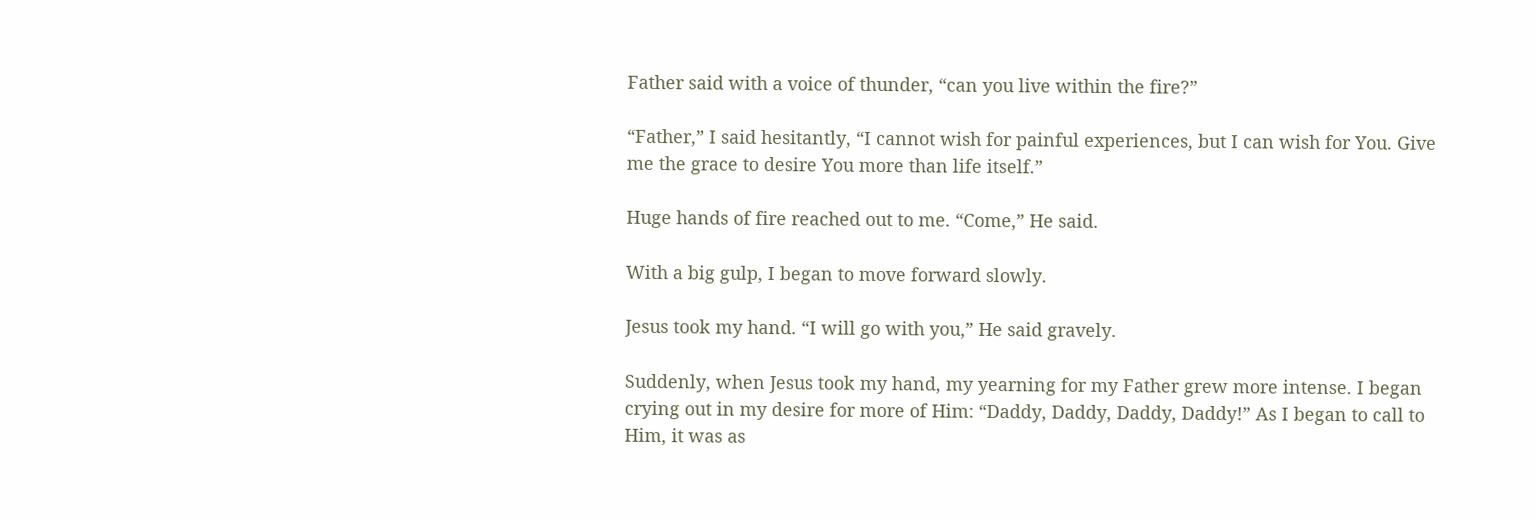Father said with a voice of thunder, “can you live within the fire?”

“Father,” I said hesitantly, “I cannot wish for painful experiences, but I can wish for You. Give
me the grace to desire You more than life itself.”

Huge hands of fire reached out to me. “Come,” He said.

With a big gulp, I began to move forward slowly.

Jesus took my hand. “I will go with you,” He said gravely.

Suddenly, when Jesus took my hand, my yearning for my Father grew more intense. I began
crying out in my desire for more of Him: “Daddy, Daddy, Daddy, Daddy!” As I began to call to
Him, it was as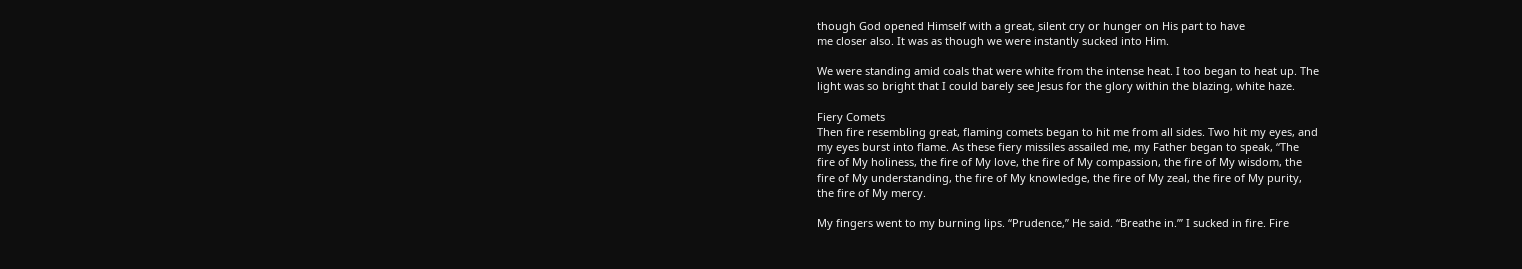though God opened Himself with a great, silent cry or hunger on His part to have
me closer also. It was as though we were instantly sucked into Him.

We were standing amid coals that were white from the intense heat. I too began to heat up. The
light was so bright that I could barely see Jesus for the glory within the blazing, white haze.

Fiery Comets
Then fire resembling great, flaming comets began to hit me from all sides. Two hit my eyes, and
my eyes burst into flame. As these fiery missiles assailed me, my Father began to speak, “The
fire of My holiness, the fire of My love, the fire of My compassion, the fire of My wisdom, the
fire of My understanding, the fire of My knowledge, the fire of My zeal, the fire of My purity,
the fire of My mercy.

My fingers went to my burning lips. “Prudence,” He said. “Breathe in.”’ I sucked in fire. Fire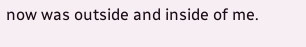now was outside and inside of me.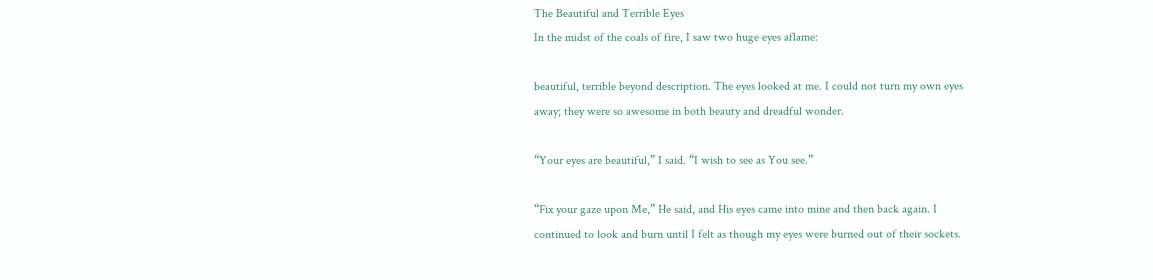The Beautiful and Terrible Eyes
In the midst of the coals of fire, I saw two huge eyes aflame:

beautiful, terrible beyond description. The eyes looked at me. I could not turn my own eyes
away; they were so awesome in both beauty and dreadful wonder.

“Your eyes are beautiful,” I said. “I wish to see as You see.”

“Fix your gaze upon Me,” He said, and His eyes came into mine and then back again. I
continued to look and burn until I felt as though my eyes were burned out of their sockets.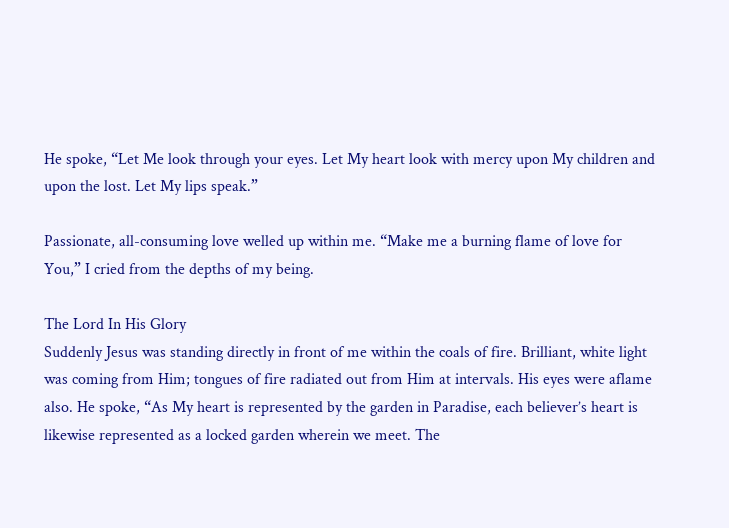He spoke, “Let Me look through your eyes. Let My heart look with mercy upon My children and
upon the lost. Let My lips speak.”

Passionate, all-consuming love welled up within me. “Make me a burning flame of love for
You,” I cried from the depths of my being.

The Lord In His Glory
Suddenly Jesus was standing directly in front of me within the coals of fire. Brilliant, white light
was coming from Him; tongues of fire radiated out from Him at intervals. His eyes were aflame
also. He spoke, “As My heart is represented by the garden in Paradise, each believer’s heart is
likewise represented as a locked garden wherein we meet. The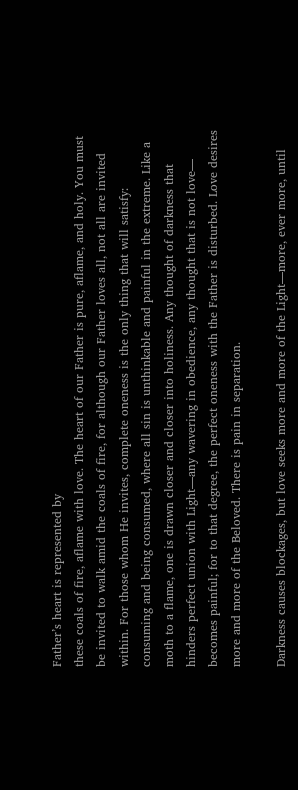Father’s heart is represented by
these coals of fire, aflame with love. The heart of our Father is pure, aflame, and holy. You must
be invited to walk amid the coals of fire, for although our Father loves all, not all are invited
within. For those whom He invites, complete oneness is the only thing that will satisfy:
consuming and being consumed, where all sin is unthinkable and painful in the extreme. Like a
moth to a flame, one is drawn closer and closer into holiness. Any thought of darkness that
hinders perfect union with Light—any wavering in obedience, any thought that is not love—
becomes painful; for to that degree, the perfect oneness with the Father is disturbed. Love desires
more and more of the Beloved. There is pain in separation.

Darkness causes blockages, but love seeks more and more of the Light—more, ever more, until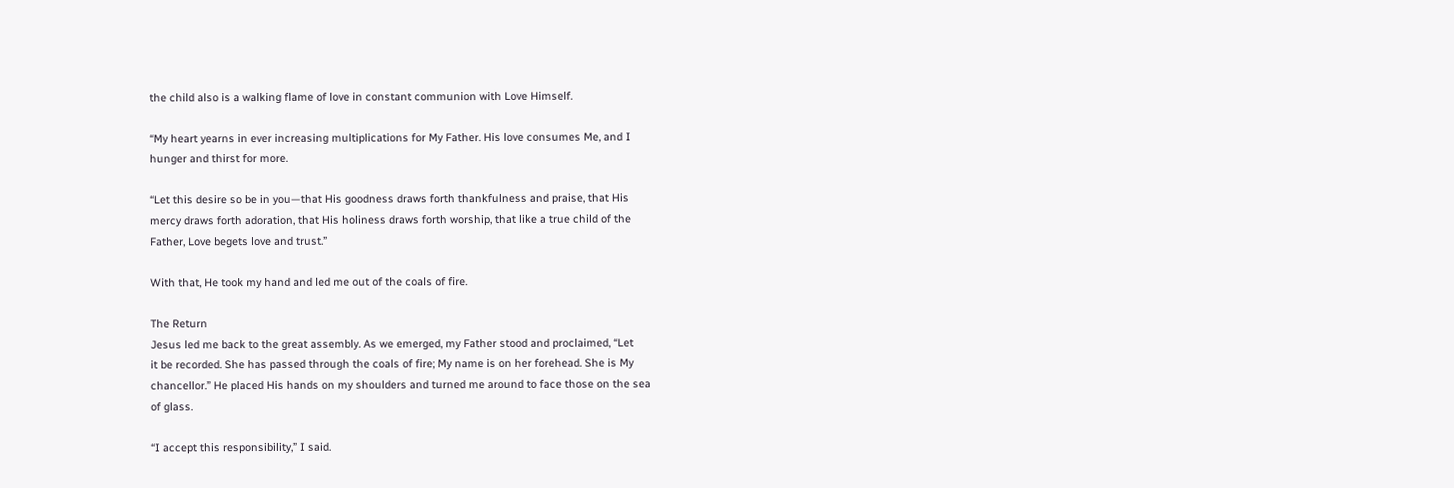the child also is a walking flame of love in constant communion with Love Himself.

“My heart yearns in ever increasing multiplications for My Father. His love consumes Me, and I
hunger and thirst for more.

“Let this desire so be in you—that His goodness draws forth thankfulness and praise, that His
mercy draws forth adoration, that His holiness draws forth worship, that like a true child of the
Father, Love begets love and trust.”

With that, He took my hand and led me out of the coals of fire.

The Return
Jesus led me back to the great assembly. As we emerged, my Father stood and proclaimed, “Let
it be recorded. She has passed through the coals of fire; My name is on her forehead. She is My
chancellor.” He placed His hands on my shoulders and turned me around to face those on the sea
of glass.

“I accept this responsibility,” I said.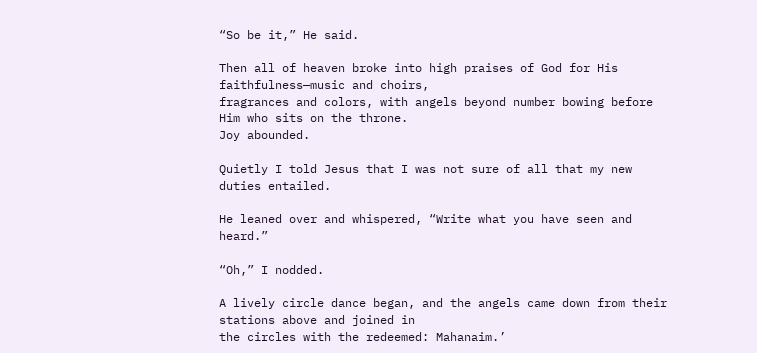“So be it,” He said.

Then all of heaven broke into high praises of God for His faithfulness—music and choirs,
fragrances and colors, with angels beyond number bowing before Him who sits on the throne.
Joy abounded.

Quietly I told Jesus that I was not sure of all that my new duties entailed.

He leaned over and whispered, “Write what you have seen and heard.”

“Oh,” I nodded.

A lively circle dance began, and the angels came down from their stations above and joined in
the circles with the redeemed: Mahanaim.’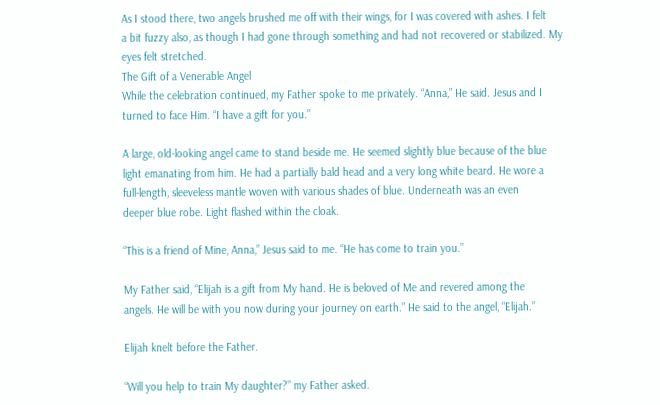As I stood there, two angels brushed me off with their wings, for I was covered with ashes. I felt
a bit fuzzy also, as though I had gone through something and had not recovered or stabilized. My
eyes felt stretched.
The Gift of a Venerable Angel
While the celebration continued, my Father spoke to me privately. “Anna,” He said. Jesus and I
turned to face Him. “I have a gift for you.”

A large, old-looking angel came to stand beside me. He seemed slightly blue because of the blue
light emanating from him. He had a partially bald head and a very long white beard. He wore a
full-length, sleeveless mantle woven with various shades of blue. Underneath was an even
deeper blue robe. Light flashed within the cloak.

“This is a friend of Mine, Anna,” Jesus said to me. “He has come to train you.”

My Father said, “Elijah is a gift from My hand. He is beloved of Me and revered among the
angels. He will be with you now during your journey on earth.” He said to the angel, “Elijah.”

Elijah knelt before the Father.

“Will you help to train My daughter?” my Father asked.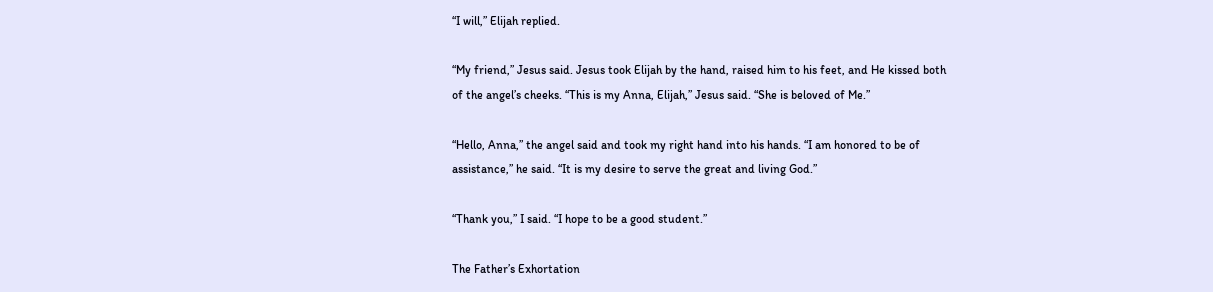“I will,” Elijah replied.

“My friend,” Jesus said. Jesus took Elijah by the hand, raised him to his feet, and He kissed both
of the angel’s cheeks. “This is my Anna, Elijah,” Jesus said. “She is beloved of Me.”

“Hello, Anna,” the angel said and took my right hand into his hands. “I am honored to be of
assistance,” he said. “It is my desire to serve the great and living God.”

“Thank you,” I said. “I hope to be a good student.”

The Father’s Exhortation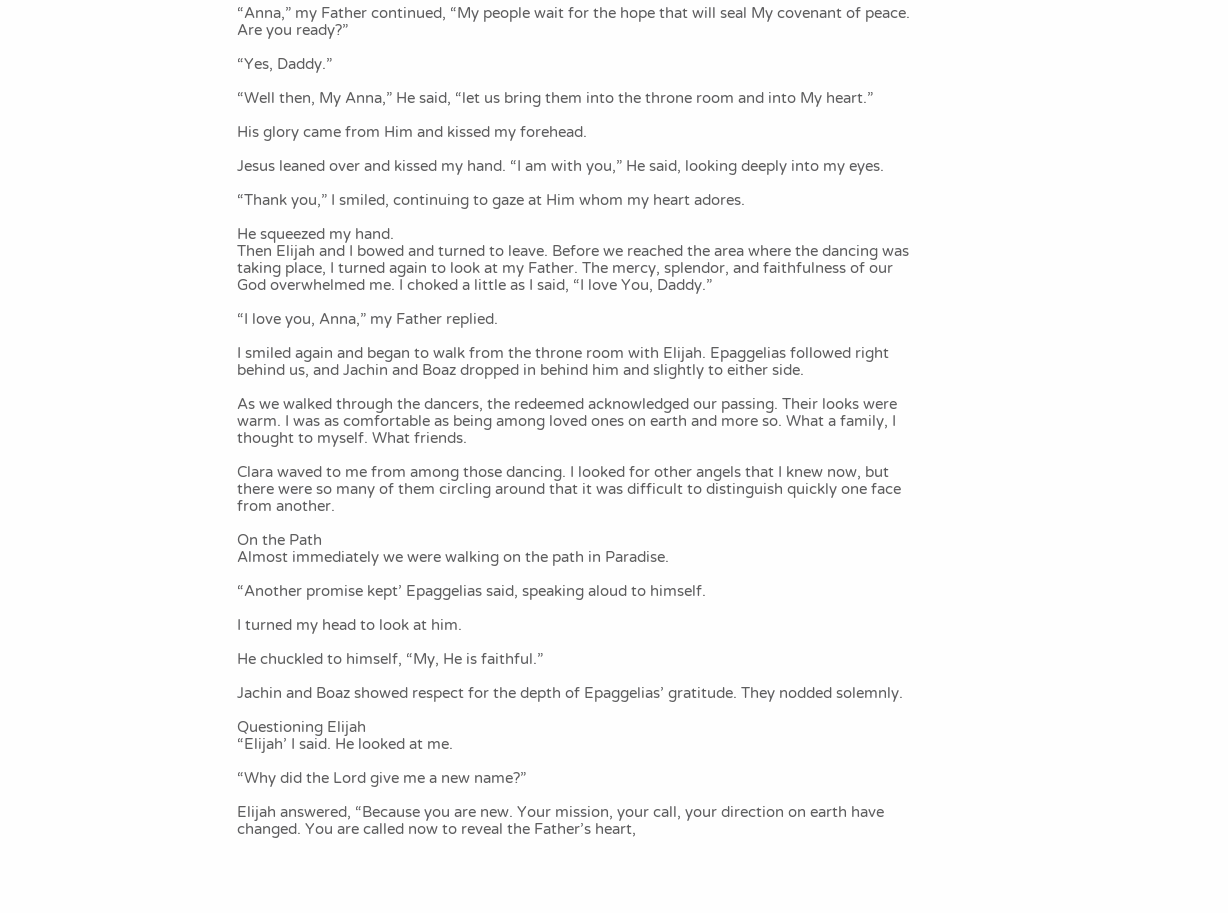“Anna,” my Father continued, “My people wait for the hope that will seal My covenant of peace.
Are you ready?”

“Yes, Daddy.”

“Well then, My Anna,” He said, “let us bring them into the throne room and into My heart.”

His glory came from Him and kissed my forehead.

Jesus leaned over and kissed my hand. “I am with you,” He said, looking deeply into my eyes.

“Thank you,” I smiled, continuing to gaze at Him whom my heart adores.

He squeezed my hand.
Then Elijah and I bowed and turned to leave. Before we reached the area where the dancing was
taking place, I turned again to look at my Father. The mercy, splendor, and faithfulness of our
God overwhelmed me. I choked a little as I said, “I love You, Daddy.”

“I love you, Anna,” my Father replied.

I smiled again and began to walk from the throne room with Elijah. Epaggelias followed right
behind us, and Jachin and Boaz dropped in behind him and slightly to either side.

As we walked through the dancers, the redeemed acknowledged our passing. Their looks were
warm. I was as comfortable as being among loved ones on earth and more so. What a family, I
thought to myself. What friends.

Clara waved to me from among those dancing. I looked for other angels that I knew now, but
there were so many of them circling around that it was difficult to distinguish quickly one face
from another.

On the Path
Almost immediately we were walking on the path in Paradise.

“Another promise kept’ Epaggelias said, speaking aloud to himself.

I turned my head to look at him.

He chuckled to himself, “My, He is faithful.”

Jachin and Boaz showed respect for the depth of Epaggelias’ gratitude. They nodded solemnly.

Questioning Elijah
“Elijah’ I said. He looked at me.

“Why did the Lord give me a new name?”

Elijah answered, “Because you are new. Your mission, your call, your direction on earth have
changed. You are called now to reveal the Father’s heart,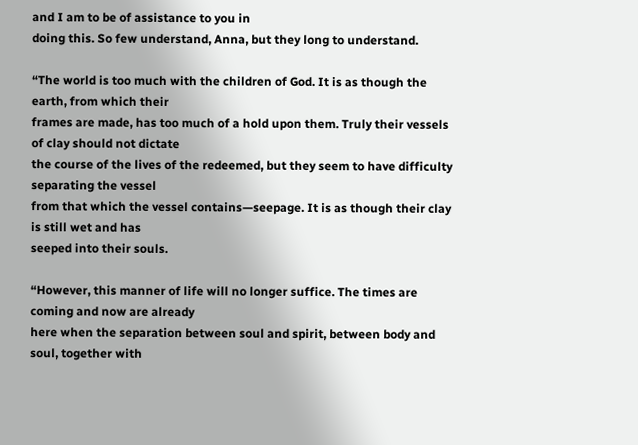and I am to be of assistance to you in
doing this. So few understand, Anna, but they long to understand.

“The world is too much with the children of God. It is as though the earth, from which their
frames are made, has too much of a hold upon them. Truly their vessels of clay should not dictate
the course of the lives of the redeemed, but they seem to have difficulty separating the vessel
from that which the vessel contains—seepage. It is as though their clay is still wet and has
seeped into their souls.

“However, this manner of life will no longer suffice. The times are coming and now are already
here when the separation between soul and spirit, between body and soul, together with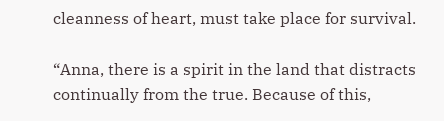cleanness of heart, must take place for survival.

“Anna, there is a spirit in the land that distracts continually from the true. Because of this,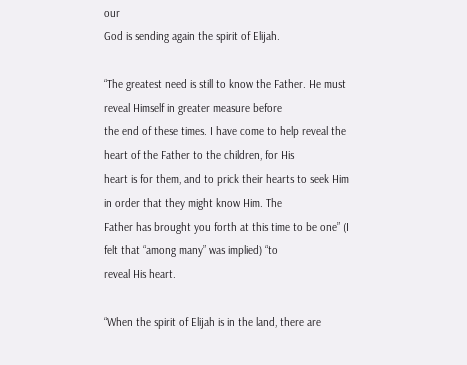our
God is sending again the spirit of Elijah.

“The greatest need is still to know the Father. He must reveal Himself in greater measure before
the end of these times. I have come to help reveal the heart of the Father to the children, for His
heart is for them, and to prick their hearts to seek Him in order that they might know Him. The
Father has brought you forth at this time to be one” (I felt that “among many” was implied) “to
reveal His heart.

“When the spirit of Elijah is in the land, there are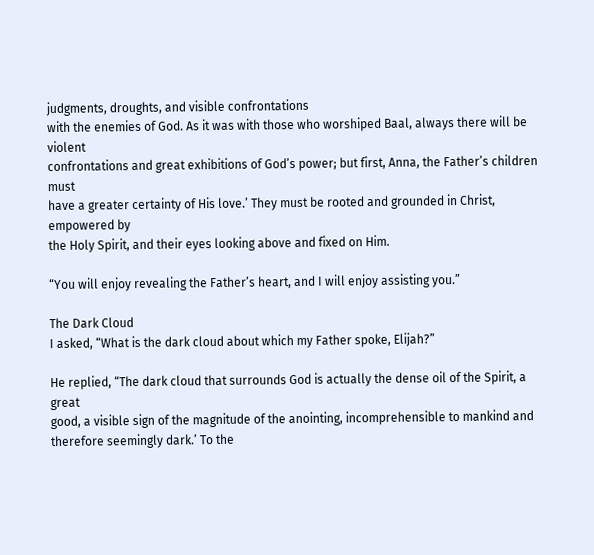judgments, droughts, and visible confrontations
with the enemies of God. As it was with those who worshiped Baal, always there will be violent
confrontations and great exhibitions of God’s power; but first, Anna, the Father’s children must
have a greater certainty of His love.’ They must be rooted and grounded in Christ, empowered by
the Holy Spirit, and their eyes looking above and fixed on Him.

“You will enjoy revealing the Father’s heart, and I will enjoy assisting you.”

The Dark Cloud
I asked, “What is the dark cloud about which my Father spoke, Elijah?”

He replied, “The dark cloud that surrounds God is actually the dense oil of the Spirit, a great
good, a visible sign of the magnitude of the anointing, incomprehensible to mankind and
therefore seemingly dark.’ To the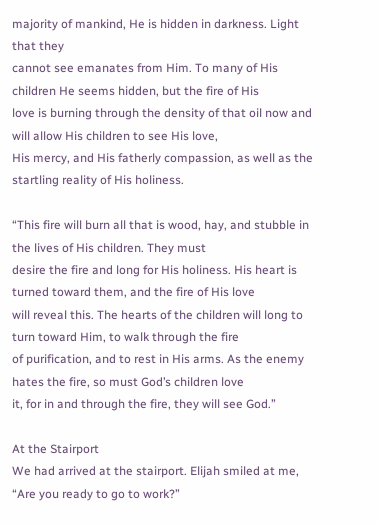majority of mankind, He is hidden in darkness. Light that they
cannot see emanates from Him. To many of His children He seems hidden, but the fire of His
love is burning through the density of that oil now and will allow His children to see His love,
His mercy, and His fatherly compassion, as well as the startling reality of His holiness.

“This fire will burn all that is wood, hay, and stubble in the lives of His children. They must
desire the fire and long for His holiness. His heart is turned toward them, and the fire of His love
will reveal this. The hearts of the children will long to turn toward Him, to walk through the fire
of purification, and to rest in His arms. As the enemy hates the fire, so must God’s children love
it, for in and through the fire, they will see God.”

At the Stairport
We had arrived at the stairport. Elijah smiled at me, “Are you ready to go to work?”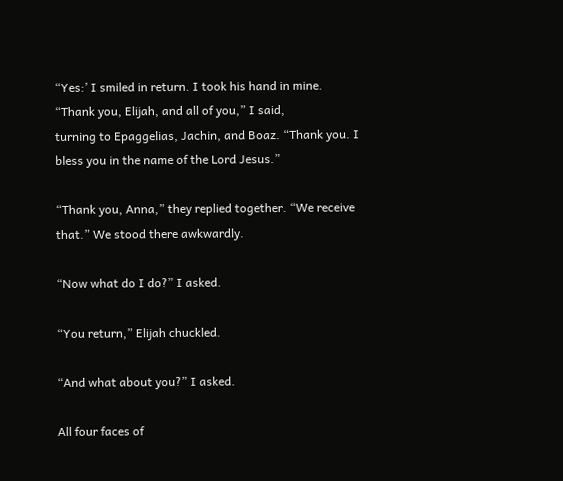“Yes:’ I smiled in return. I took his hand in mine. “Thank you, Elijah, and all of you,” I said,
turning to Epaggelias, Jachin, and Boaz. “Thank you. I bless you in the name of the Lord Jesus.”

“Thank you, Anna,” they replied together. “We receive that.” We stood there awkwardly.

“Now what do I do?” I asked.

“You return,” Elijah chuckled.

“And what about you?” I asked.

All four faces of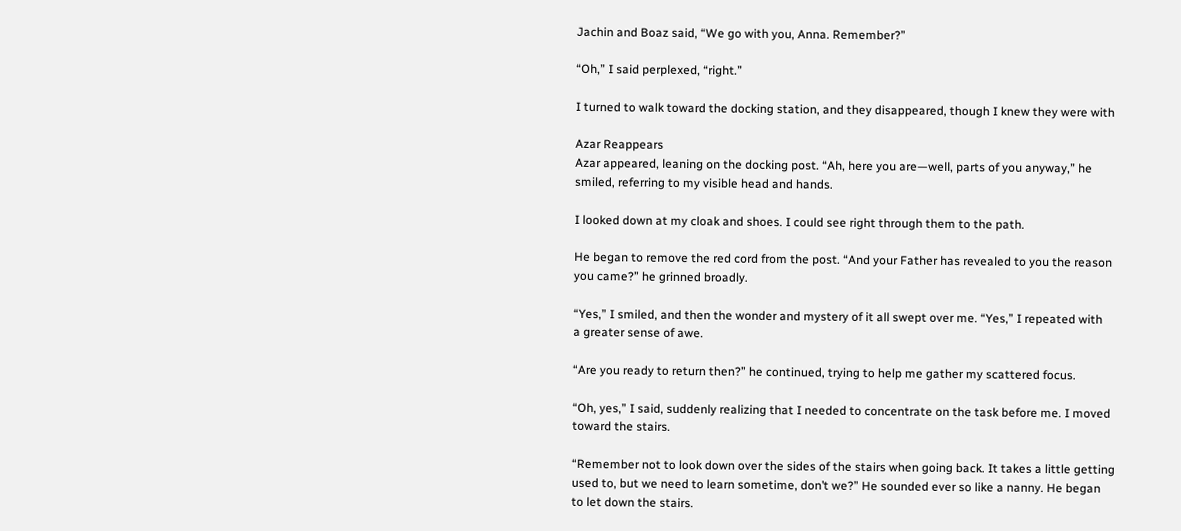Jachin and Boaz said, “We go with you, Anna. Remember?”

“Oh,” I said perplexed, “right.”

I turned to walk toward the docking station, and they disappeared, though I knew they were with

Azar Reappears
Azar appeared, leaning on the docking post. “Ah, here you are—well, parts of you anyway,” he
smiled, referring to my visible head and hands.

I looked down at my cloak and shoes. I could see right through them to the path.

He began to remove the red cord from the post. “And your Father has revealed to you the reason
you came?” he grinned broadly.

“Yes,” I smiled, and then the wonder and mystery of it all swept over me. “Yes,” I repeated with
a greater sense of awe.

“Are you ready to return then?” he continued, trying to help me gather my scattered focus.

“Oh, yes,” I said, suddenly realizing that I needed to concentrate on the task before me. I moved
toward the stairs.

“Remember not to look down over the sides of the stairs when going back. It takes a little getting
used to, but we need to learn sometime, don’t we?” He sounded ever so like a nanny. He began
to let down the stairs.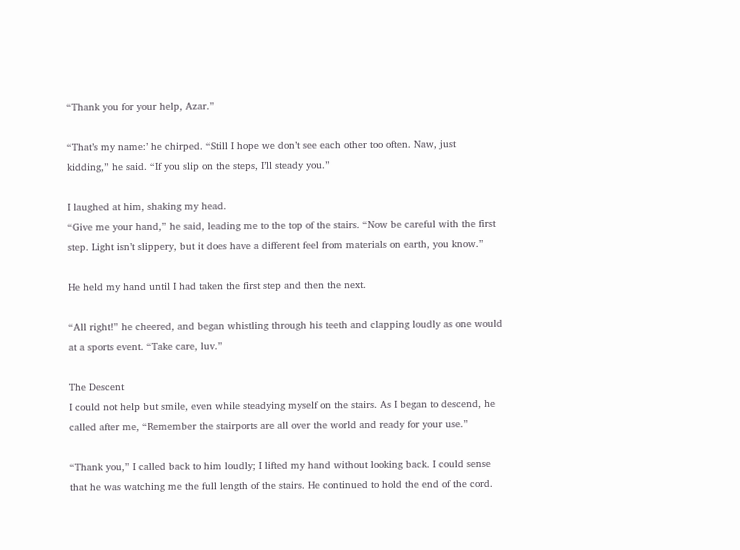“Thank you for your help, Azar.”

“That’s my name:’ he chirped. “Still I hope we don’t see each other too often. Naw, just
kidding,” he said. “If you slip on the steps, I’ll steady you.”

I laughed at him, shaking my head.
“Give me your hand,” he said, leading me to the top of the stairs. “Now be careful with the first
step. Light isn’t slippery, but it does have a different feel from materials on earth, you know.”

He held my hand until I had taken the first step and then the next.

“All right!” he cheered, and began whistling through his teeth and clapping loudly as one would
at a sports event. “Take care, luv.”

The Descent
I could not help but smile, even while steadying myself on the stairs. As I began to descend, he
called after me, “Remember the stairports are all over the world and ready for your use.”

“Thank you,” I called back to him loudly; I lifted my hand without looking back. I could sense
that he was watching me the full length of the stairs. He continued to hold the end of the cord.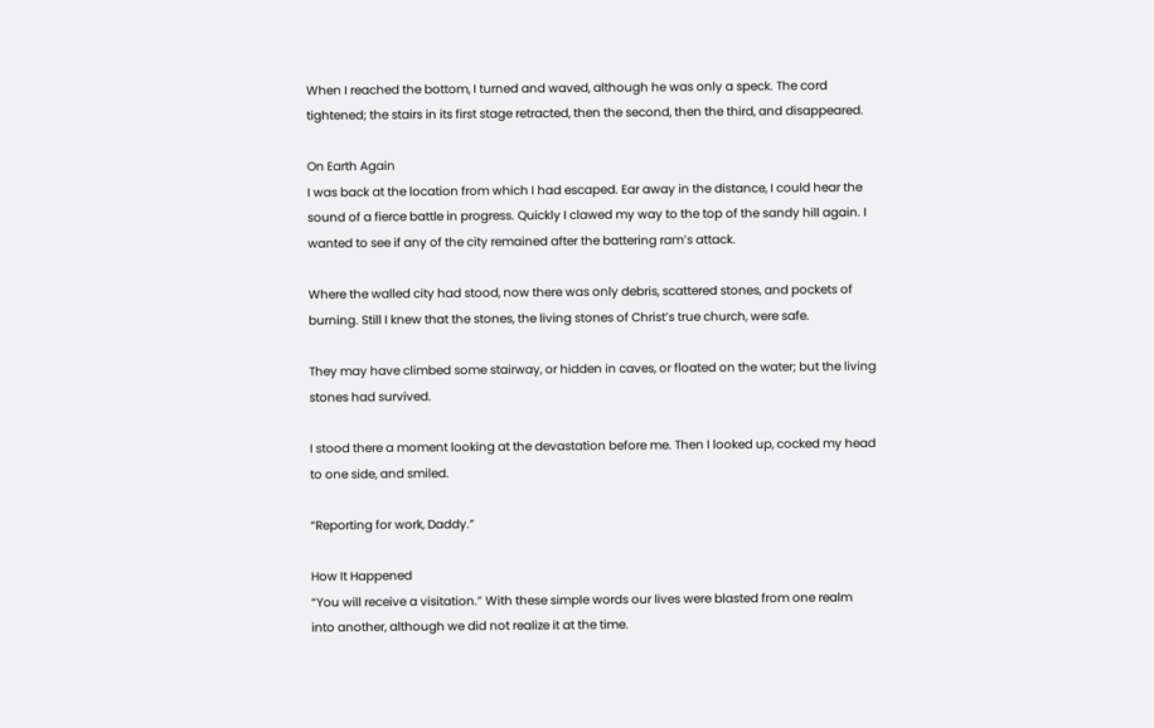When I reached the bottom, I turned and waved, although he was only a speck. The cord
tightened; the stairs in its first stage retracted, then the second, then the third, and disappeared.

On Earth Again
I was back at the location from which I had escaped. Ear away in the distance, I could hear the
sound of a fierce battle in progress. Quickly I clawed my way to the top of the sandy hill again. I
wanted to see if any of the city remained after the battering ram’s attack.

Where the walled city had stood, now there was only debris, scattered stones, and pockets of
burning. Still I knew that the stones, the living stones of Christ’s true church, were safe.

They may have climbed some stairway, or hidden in caves, or floated on the water; but the living
stones had survived.

I stood there a moment looking at the devastation before me. Then I looked up, cocked my head
to one side, and smiled.

“Reporting for work, Daddy.”

How It Happened
“You will receive a visitation.” With these simple words our lives were blasted from one realm
into another, although we did not realize it at the time.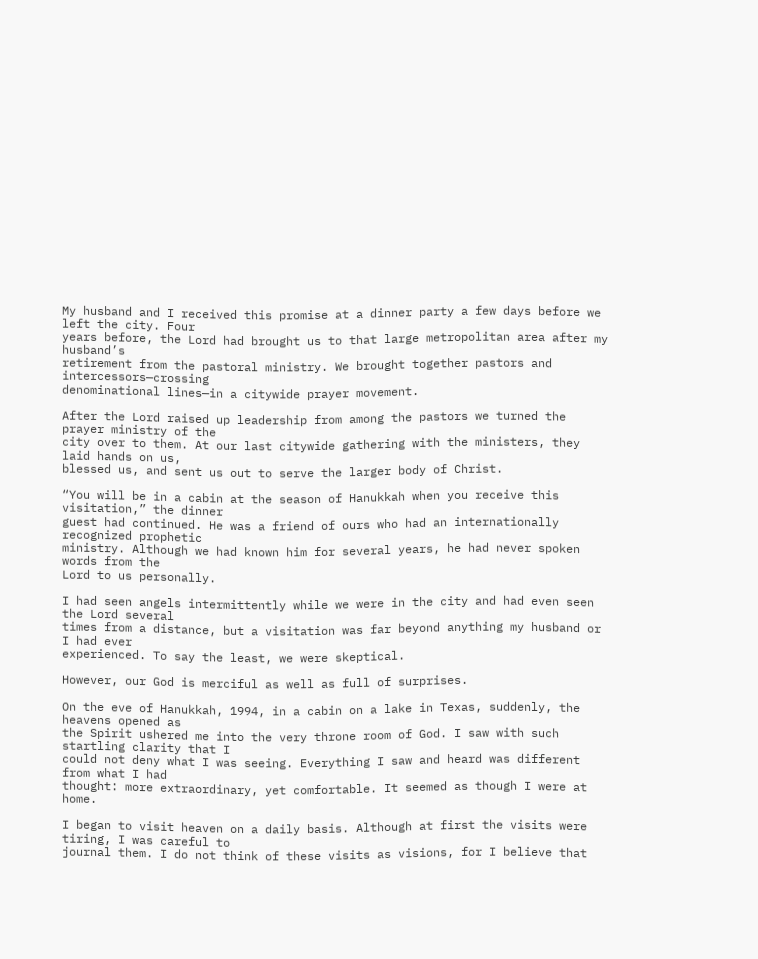My husband and I received this promise at a dinner party a few days before we left the city. Four
years before, the Lord had brought us to that large metropolitan area after my husband’s
retirement from the pastoral ministry. We brought together pastors and intercessors—crossing
denominational lines—in a citywide prayer movement.

After the Lord raised up leadership from among the pastors we turned the prayer ministry of the
city over to them. At our last citywide gathering with the ministers, they laid hands on us,
blessed us, and sent us out to serve the larger body of Christ.

“You will be in a cabin at the season of Hanukkah when you receive this visitation,” the dinner
guest had continued. He was a friend of ours who had an internationally recognized prophetic
ministry. Although we had known him for several years, he had never spoken words from the
Lord to us personally.

I had seen angels intermittently while we were in the city and had even seen the Lord several
times from a distance, but a visitation was far beyond anything my husband or I had ever
experienced. To say the least, we were skeptical.

However, our God is merciful as well as full of surprises.

On the eve of Hanukkah, 1994, in a cabin on a lake in Texas, suddenly, the heavens opened as
the Spirit ushered me into the very throne room of God. I saw with such startling clarity that I
could not deny what I was seeing. Everything I saw and heard was different from what I had
thought: more extraordinary, yet comfortable. It seemed as though I were at home.

I began to visit heaven on a daily basis. Although at first the visits were tiring, I was careful to
journal them. I do not think of these visits as visions, for I believe that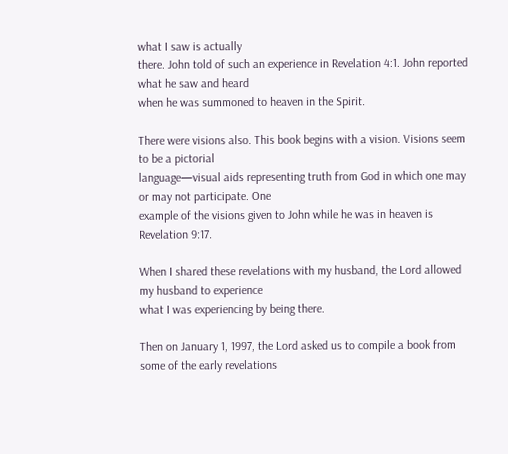what I saw is actually
there. John told of such an experience in Revelation 4:1. John reported what he saw and heard
when he was summoned to heaven in the Spirit.

There were visions also. This book begins with a vision. Visions seem to be a pictorial
language—visual aids representing truth from God in which one may or may not participate. One
example of the visions given to John while he was in heaven is Revelation 9:17.

When I shared these revelations with my husband, the Lord allowed my husband to experience
what I was experiencing by being there.

Then on January 1, 1997, the Lord asked us to compile a book from some of the early revelations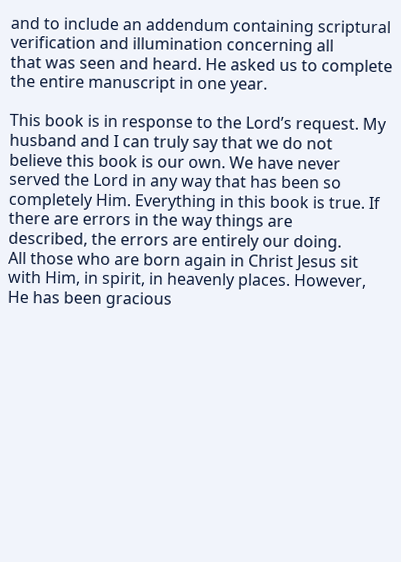and to include an addendum containing scriptural verification and illumination concerning all
that was seen and heard. He asked us to complete the entire manuscript in one year.

This book is in response to the Lord’s request. My husband and I can truly say that we do not
believe this book is our own. We have never served the Lord in any way that has been so
completely Him. Everything in this book is true. If there are errors in the way things are
described, the errors are entirely our doing.
All those who are born again in Christ Jesus sit with Him, in spirit, in heavenly places. However,
He has been gracious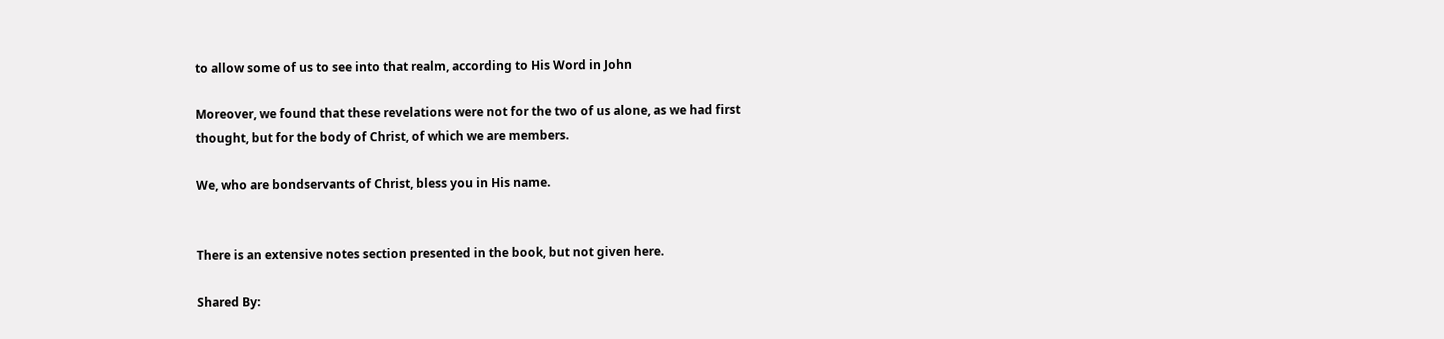to allow some of us to see into that realm, according to His Word in John

Moreover, we found that these revelations were not for the two of us alone, as we had first
thought, but for the body of Christ, of which we are members.

We, who are bondservants of Christ, bless you in His name.


There is an extensive notes section presented in the book, but not given here.

Shared By: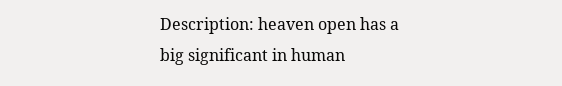Description: heaven open has a big significant in human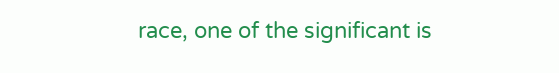race, one of the significant is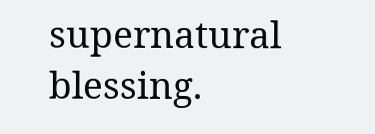supernatural blessing.